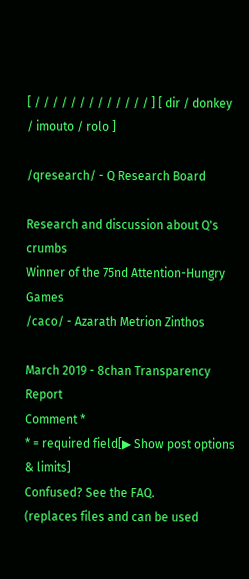[ / / / / / / / / / / / / / ] [ dir / donkey / imouto / rolo ]

/qresearch/ - Q Research Board

Research and discussion about Q's crumbs
Winner of the 75nd Attention-Hungry Games
/caco/ - Azarath Metrion Zinthos

March 2019 - 8chan Transparency Report
Comment *
* = required field[▶ Show post options & limits]
Confused? See the FAQ.
(replaces files and can be used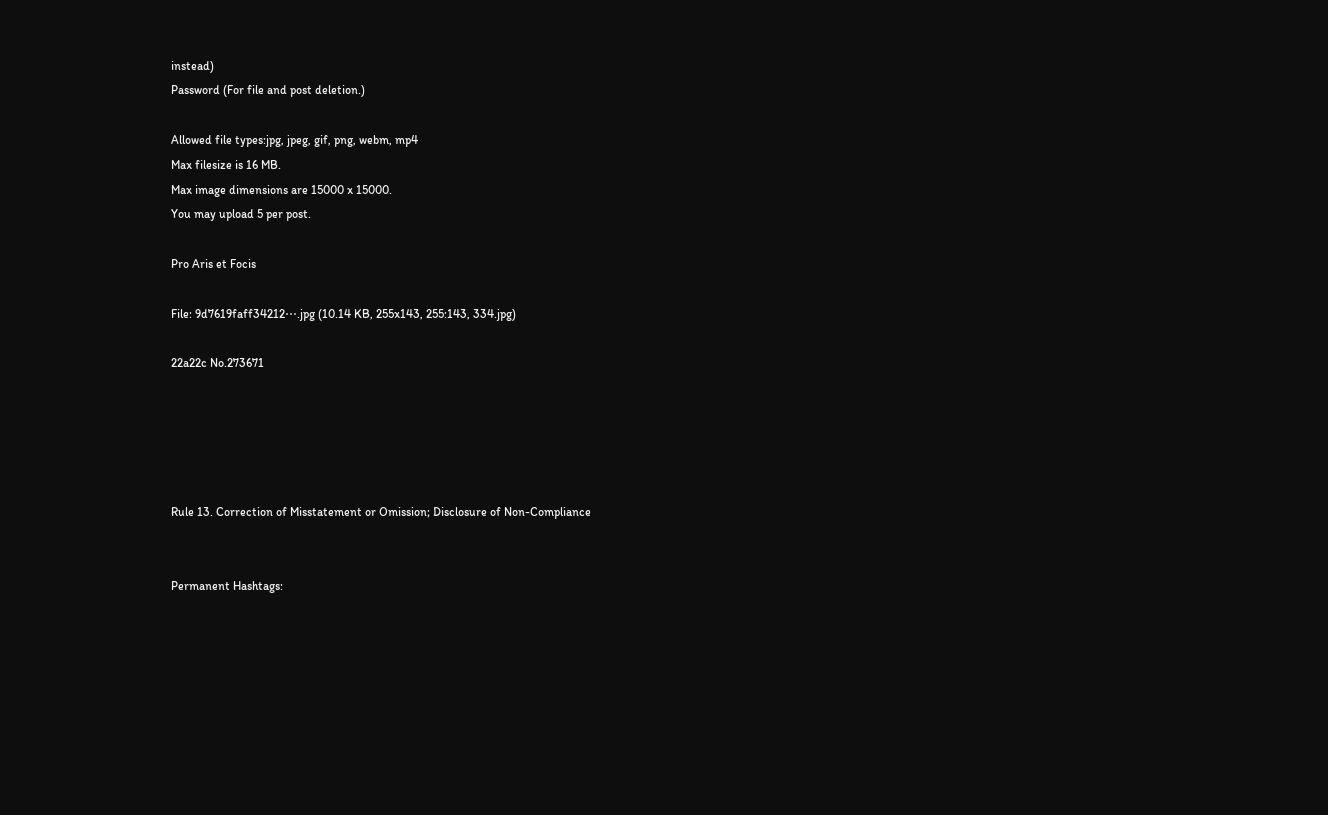instead)
Password (For file and post deletion.)

Allowed file types:jpg, jpeg, gif, png, webm, mp4
Max filesize is 16 MB.
Max image dimensions are 15000 x 15000.
You may upload 5 per post.

Pro Aris et Focis

File: 9d7619faff34212⋯.jpg (10.14 KB, 255x143, 255:143, 334.jpg)

22a22c No.273671





Rule 13. Correction of Misstatement or Omission; Disclosure of Non-Compliance


Permanent Hashtags: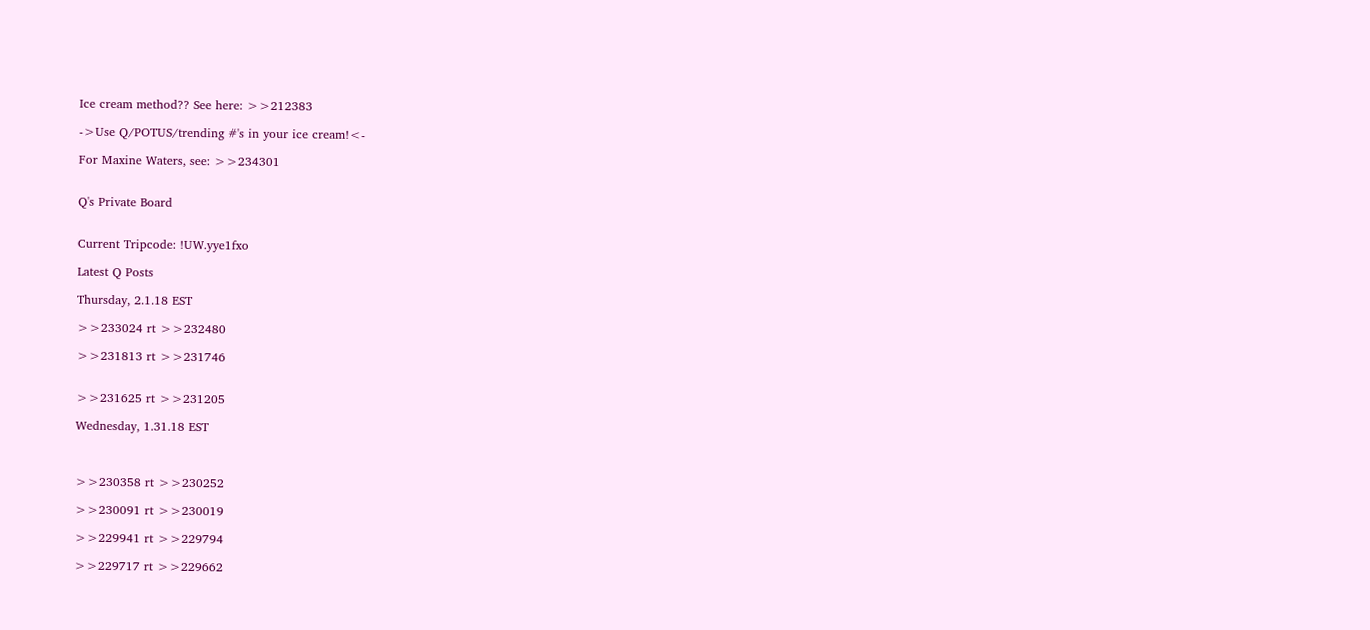Ice cream method?? See here: >>212383

->Use Q/POTUS/trending #'s in your ice cream!<-

For Maxine Waters, see: >>234301


Q's Private Board


Current Tripcode: !UW.yye1fxo

Latest Q Posts

Thursday, 2.1.18 EST

>>233024 rt >>232480

>>231813 rt >>231746


>>231625 rt >>231205

Wednesday, 1.31.18 EST



>>230358 rt >>230252

>>230091 rt >>230019

>>229941 rt >>229794

>>229717 rt >>229662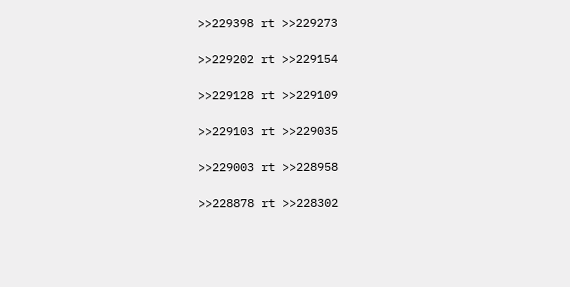>>229398 rt >>229273

>>229202 rt >>229154

>>229128 rt >>229109

>>229103 rt >>229035

>>229003 rt >>228958

>>228878 rt >>228302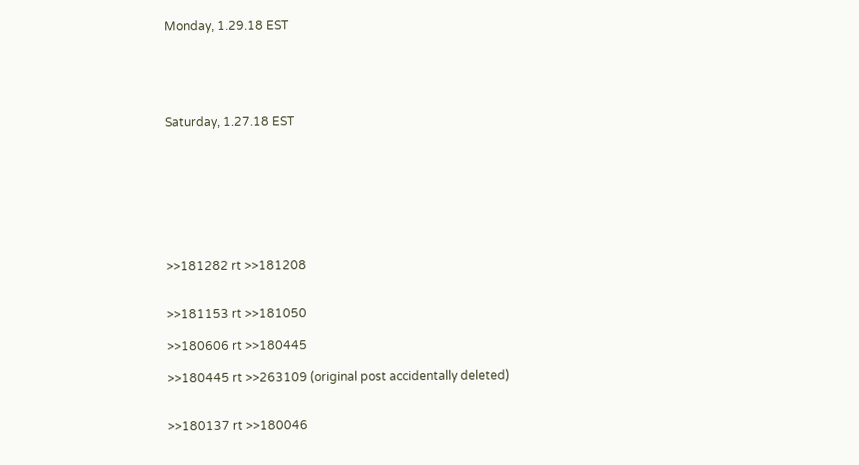Monday, 1.29.18 EST





Saturday, 1.27.18 EST








>>181282 rt >>181208


>>181153 rt >>181050

>>180606 rt >>180445

>>180445 rt >>263109 (original post accidentally deleted)


>>180137 rt >>180046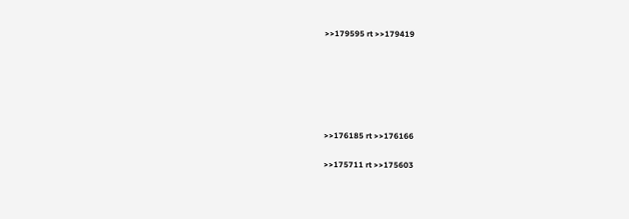>>179595 rt >>179419






>>176185 rt >>176166

>>175711 rt >>175603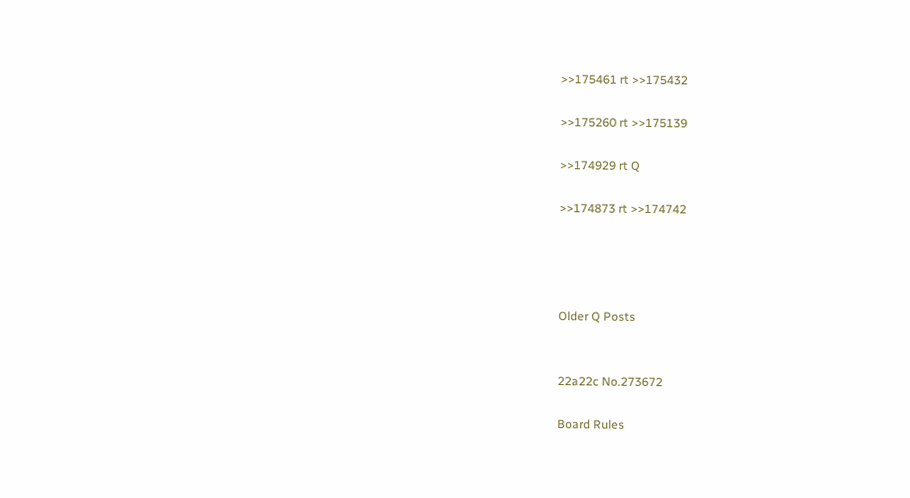>>175461 rt >>175432

>>175260 rt >>175139

>>174929 rt Q

>>174873 rt >>174742




Older Q Posts


22a22c No.273672

Board Rules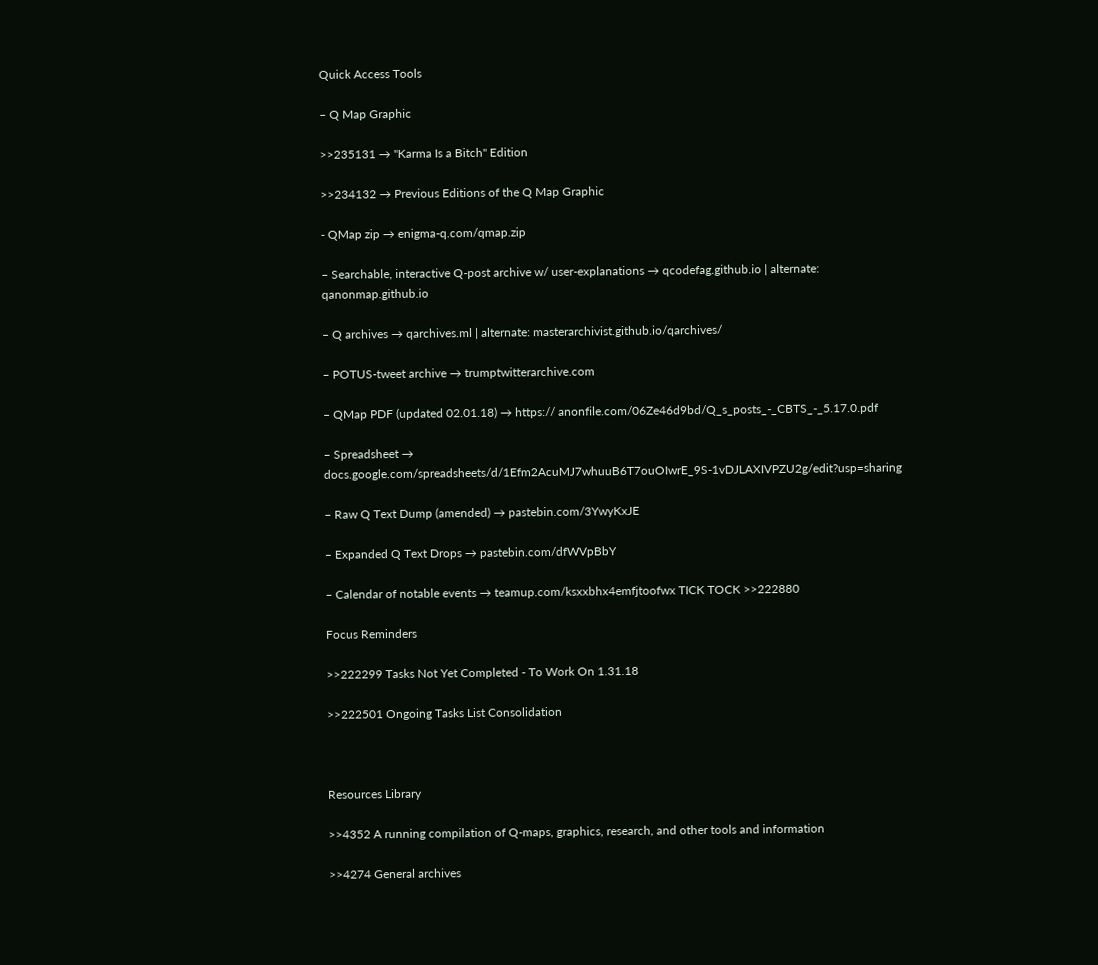Quick Access Tools

– Q Map Graphic

>>235131 → "Karma Is a Bitch" Edition

>>234132 → Previous Editions of the Q Map Graphic

- QMap zip → enigma-q.com/qmap.zip

– Searchable, interactive Q-post archive w/ user-explanations → qcodefag.github.io | alternate: qanonmap.github.io

– Q archives → qarchives.ml | alternate: masterarchivist.github.io/qarchives/

– POTUS-tweet archive → trumptwitterarchive.com

– QMap PDF (updated 02.01.18) → https:// anonfile.com/06Ze46d9bd/Q_s_posts_-_CBTS_-_5.17.0.pdf

– Spreadsheet → docs.google.com/spreadsheets/d/1Efm2AcuMJ7whuuB6T7ouOIwrE_9S-1vDJLAXIVPZU2g/edit?usp=sharing

– Raw Q Text Dump (amended) → pastebin.com/3YwyKxJE

– Expanded Q Text Drops → pastebin.com/dfWVpBbY

– Calendar of notable events → teamup.com/ksxxbhx4emfjtoofwx TICK TOCK >>222880

Focus Reminders

>>222299 Tasks Not Yet Completed - To Work On 1.31.18

>>222501 Ongoing Tasks List Consolidation



Resources Library

>>4352 A running compilation of Q-maps, graphics, research, and other tools and information

>>4274 General archives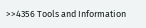>>4356 Tools and Information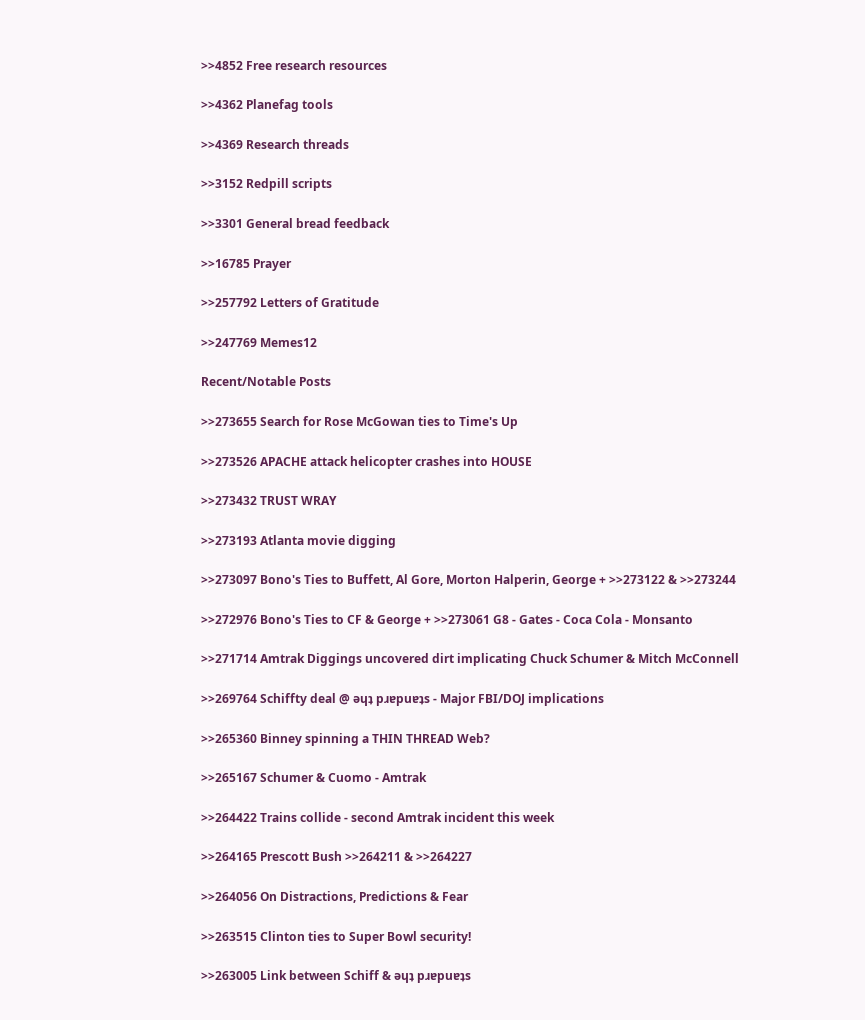>>4852 Free research resources

>>4362 Planefag tools

>>4369 Research threads

>>3152 Redpill scripts

>>3301 General bread feedback

>>16785 Prayer

>>257792 Letters of Gratitude

>>247769 Memes12

Recent/Notable Posts

>>273655 Search for Rose McGowan ties to Time's Up

>>273526 APACHE attack helicopter crashes into HOUSE

>>273432 TRUST WRAY

>>273193 Atlanta movie digging

>>273097 Bono's Ties to Buffett, Al Gore, Morton Halperin, George + >>273122 & >>273244

>>272976 Bono's Ties to CF & George + >>273061 G8 - Gates - Coca Cola - Monsanto

>>271714 Amtrak Diggings uncovered dirt implicating Chuck Schumer & Mitch McConnell

>>269764 Schiffty deal @ ǝɥʇ pɹɐpuɐʇs - Major FBI/DOJ implications

>>265360 Binney spinning a THIN THREAD Web?

>>265167 Schumer & Cuomo - Amtrak

>>264422 Trains collide - second Amtrak incident this week

>>264165 Prescott Bush >>264211 & >>264227

>>264056 On Distractions, Predictions & Fear

>>263515 Clinton ties to Super Bowl security!

>>263005 Link between Schiff & ǝɥʇ pɹɐpuɐʇs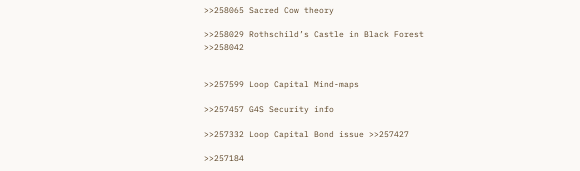>>258065 Sacred Cow theory

>>258029 Rothschild’s Castle in Black Forest >>258042


>>257599 Loop Capital Mind-maps

>>257457 G4S Security info

>>257332 Loop Capital Bond issue >>257427

>>257184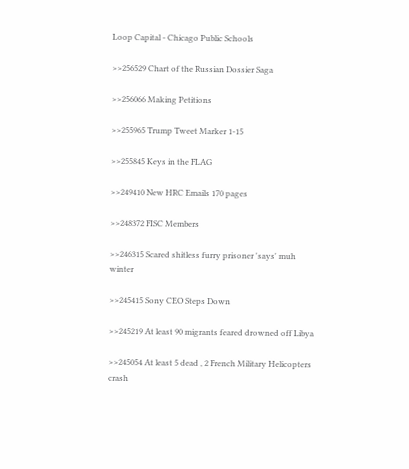Loop Capital - Chicago Public Schools

>>256529 Chart of the Russian Dossier Saga

>>256066 Making Petitions

>>255965 Trump Tweet Marker 1-15

>>255845 Keys in the FLAG

>>249410 New HRC Emails 170 pages

>>248372 FISC Members

>>246315 Scared shitless furry prisoner 'says' muh winter

>>245415 Sony CEO Steps Down

>>245219 At least 90 migrants feared drowned off Libya

>>245054 At least 5 dead , 2 French Military Helicopters crash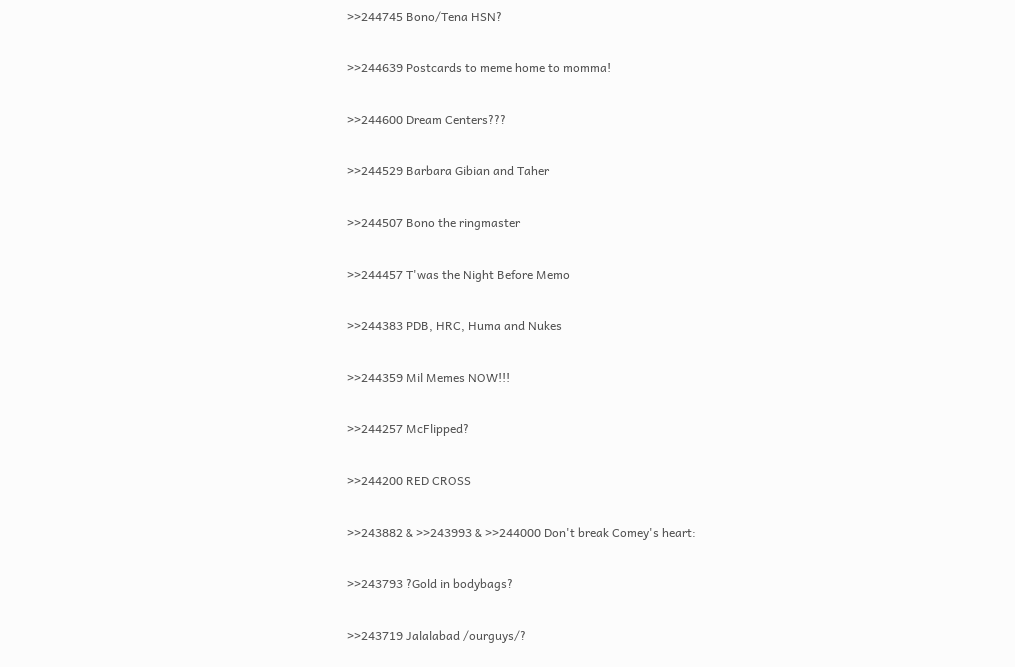>>244745 Bono/Tena HSN?

>>244639 Postcards to meme home to momma!

>>244600 Dream Centers???

>>244529 Barbara Gibian and Taher

>>244507 Bono the ringmaster

>>244457 T'was the Night Before Memo

>>244383 PDB, HRC, Huma and Nukes

>>244359 Mil Memes NOW!!!

>>244257 McFlipped?

>>244200 RED CROSS

>>243882 & >>243993 & >>244000 Don't break Comey's heart:

>>243793 ?Gold in bodybags?

>>243719 Jalalabad /ourguys/?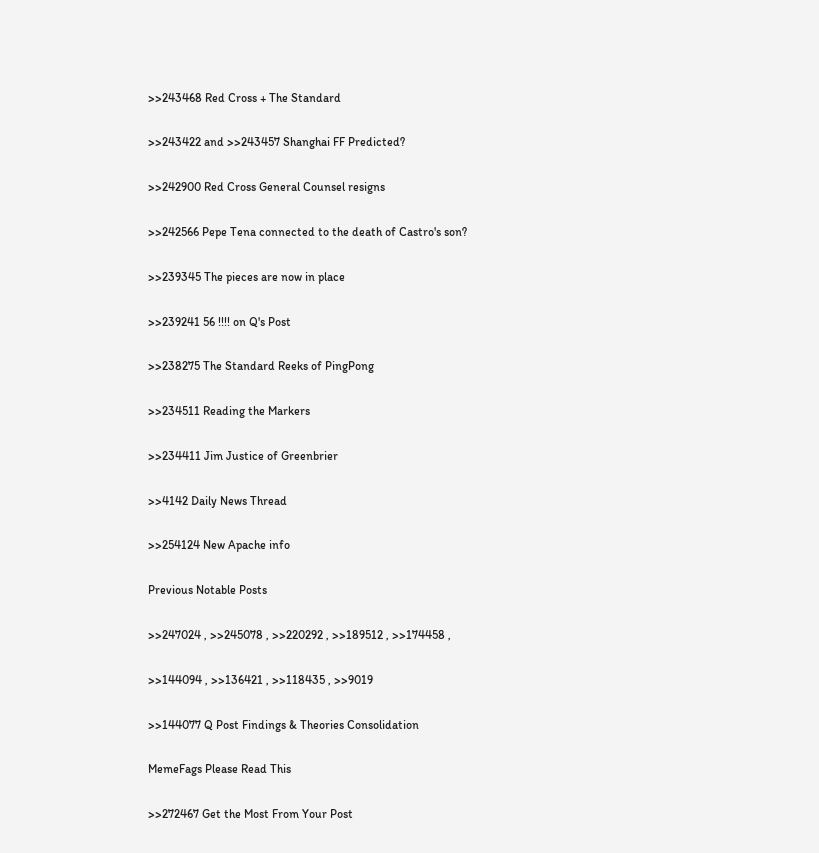>>243468 Red Cross + The Standard

>>243422 and >>243457 Shanghai FF Predicted?

>>242900 Red Cross General Counsel resigns

>>242566 Pepe Tena connected to the death of Castro's son?

>>239345 The pieces are now in place

>>239241 56 !!!! on Q's Post

>>238275 The Standard Reeks of PingPong

>>234511 Reading the Markers

>>234411 Jim Justice of Greenbrier

>>4142 Daily News Thread

>>254124 New Apache info

Previous Notable Posts

>>247024 , >>245078 , >>220292 , >>189512 , >>174458 ,

>>144094 , >>136421 , >>118435 , >>9019

>>144077 Q Post Findings & Theories Consolidation

MemeFags Please Read This

>>272467 Get the Most From Your Post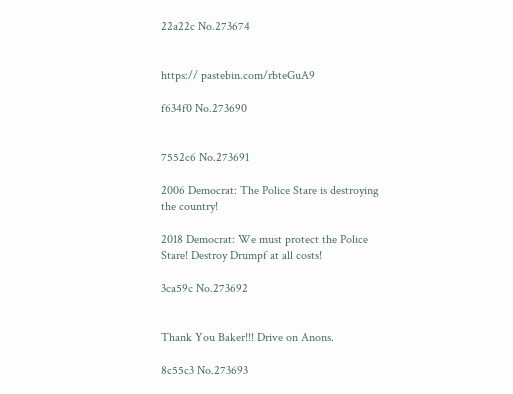22a22c No.273674


https:// pastebin.com/rbteGuA9

f634f0 No.273690


7552c6 No.273691

2006 Democrat: The Police Stare is destroying the country!

2018 Democrat: We must protect the Police Stare! Destroy Drumpf at all costs!

3ca59c No.273692


Thank You Baker!!! Drive on Anons.

8c55c3 No.273693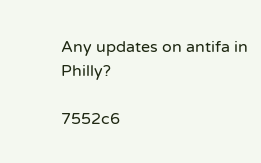Any updates on antifa in Philly?

7552c6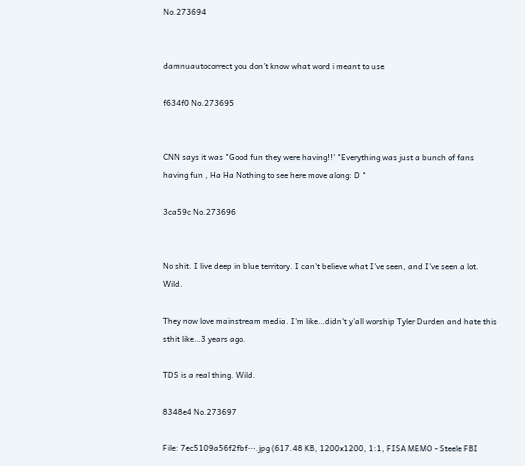No.273694


damnuautocorrect you don’t know what word i meant to use

f634f0 No.273695


CNN says it was "Good fun they were having!!' "Everything was just a bunch of fans having fun , Ha Ha Nothing to see here move along: D "

3ca59c No.273696


No shit. I live deep in blue territory. I can't believe what I've seen, and I've seen a lot. Wild.

They now love mainstream media. I'm like…didn't y'all worship Tyler Durden and hate this sthit like…3 years ago.

TDS is a real thing. Wild.

8348e4 No.273697

File: 7ec5109a56f2fbf⋯.jpg (617.48 KB, 1200x1200, 1:1, FISA MEMO - Steele FBI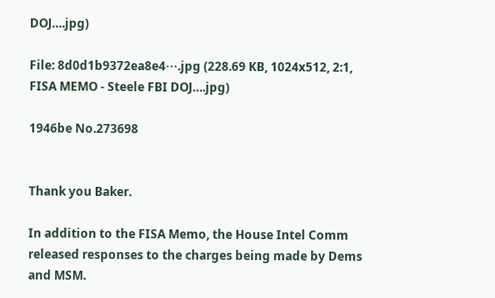DOJ….jpg)

File: 8d0d1b9372ea8e4⋯.jpg (228.69 KB, 1024x512, 2:1, FISA MEMO - Steele FBI DOJ….jpg)

1946be No.273698


Thank you Baker.

In addition to the FISA Memo, the House Intel Comm released responses to the charges being made by Dems and MSM.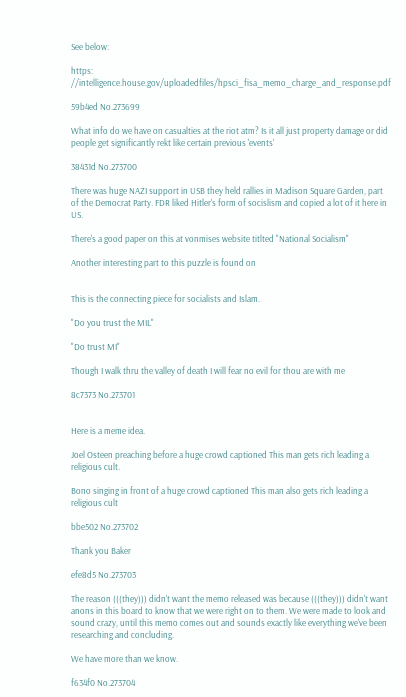See below:

https: //intelligence.house.gov/uploadedfiles/hpsci_fisa_memo_charge_and_response.pdf

59b4ed No.273699

What info do we have on casualties at the riot atm? Is it all just property damage or did people get significantly rekt like certain previous 'events'

38431d No.273700

There was huge NAZI support in USB they held rallies in Madison Square Garden, part of the Democrat Party. FDR liked Hitler's form of socislism and copied a lot of it here in US.

There's a good paper on this at vonmises website titlted "National Socialism"

Another interesting part to this puzzle is found on


This is the connecting piece for socialists and Islam.

"Do you trust the MIL"

"Do trust MI"

Though I walk thru the valley of death I will fear no evil for thou are with me

8c7373 No.273701


Here is a meme idea.

Joel Osteen preaching before a huge crowd captioned This man gets rich leading a religious cult.

Bono singing in front of a huge crowd captioned This man also gets rich leading a religious cult

bbe502 No.273702

Thank you Baker

efe8d5 No.273703

The reason (((they))) didn't want the memo released was because (((they))) didn't want anons in this board to know that we were right on to them. We were made to look and sound crazy, until this memo comes out and sounds exactly like everything we've been researching and concluding.

We have more than we know.

f634f0 No.273704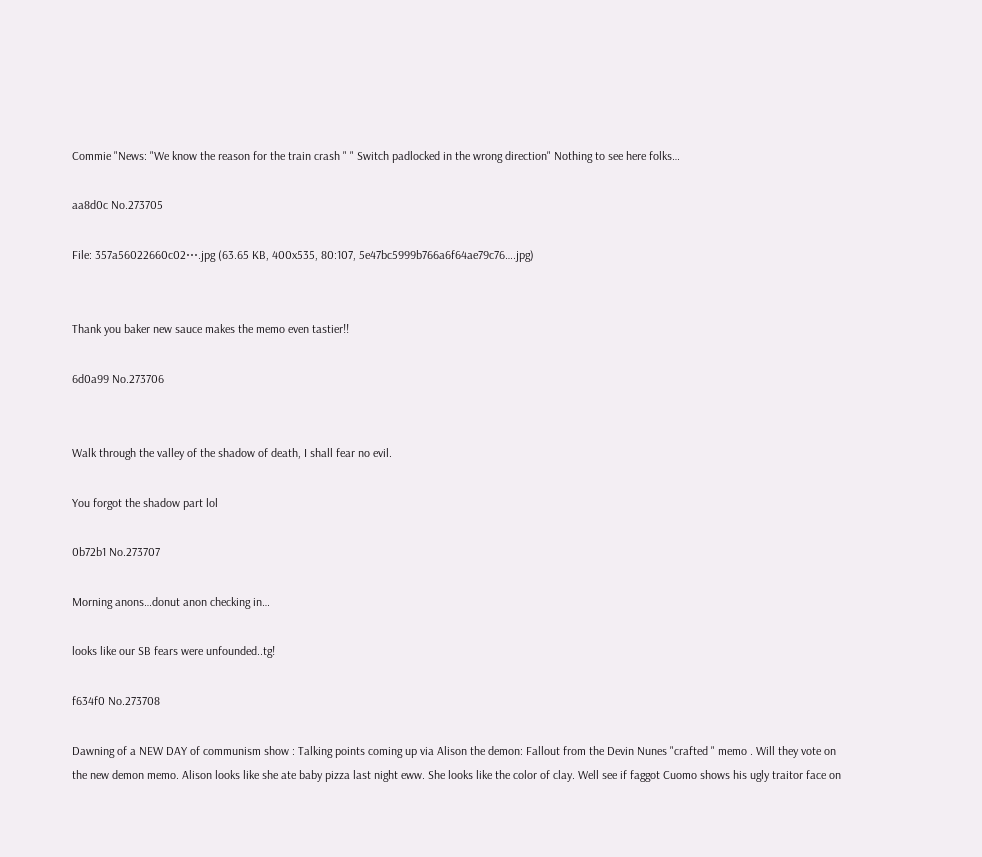Commie "News: "We know the reason for the train crash " " Switch padlocked in the wrong direction" Nothing to see here folks…

aa8d0c No.273705

File: 357a56022660c02⋯.jpg (63.65 KB, 400x535, 80:107, 5e47bc5999b766a6f64ae79c76….jpg)


Thank you baker new sauce makes the memo even tastier!!

6d0a99 No.273706


Walk through the valley of the shadow of death, I shall fear no evil.

You forgot the shadow part lol

0b72b1 No.273707

Morning anons…donut anon checking in…

looks like our SB fears were unfounded..tg!

f634f0 No.273708

Dawning of a NEW DAY of communism show : Talking points coming up via Alison the demon: Fallout from the Devin Nunes "crafted " memo . Will they vote on the new demon memo. Alison looks like she ate baby pizza last night eww. She looks like the color of clay. Well see if faggot Cuomo shows his ugly traitor face on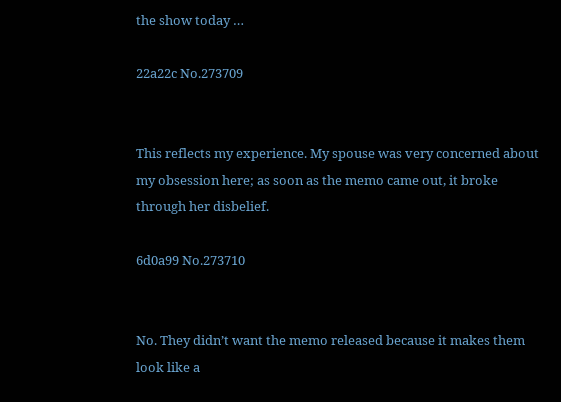the show today …

22a22c No.273709


This reflects my experience. My spouse was very concerned about my obsession here; as soon as the memo came out, it broke through her disbelief.

6d0a99 No.273710


No. They didn’t want the memo released because it makes them look like a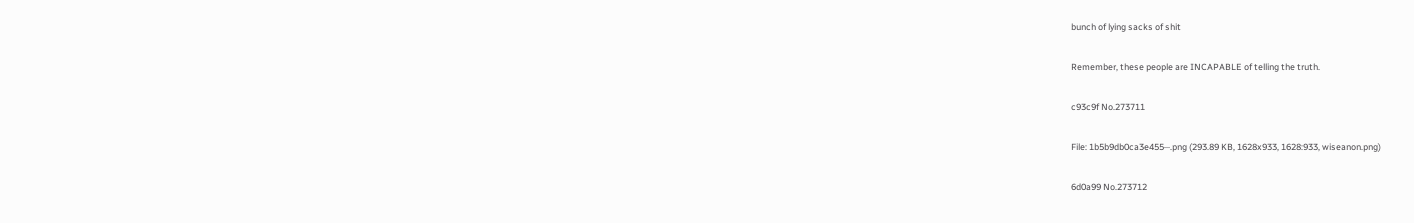bunch of lying sacks of shit

Remember, these people are INCAPABLE of telling the truth.

c93c9f No.273711

File: 1b5b9db0ca3e455⋯.png (293.89 KB, 1628x933, 1628:933, wiseanon.png)

6d0a99 No.273712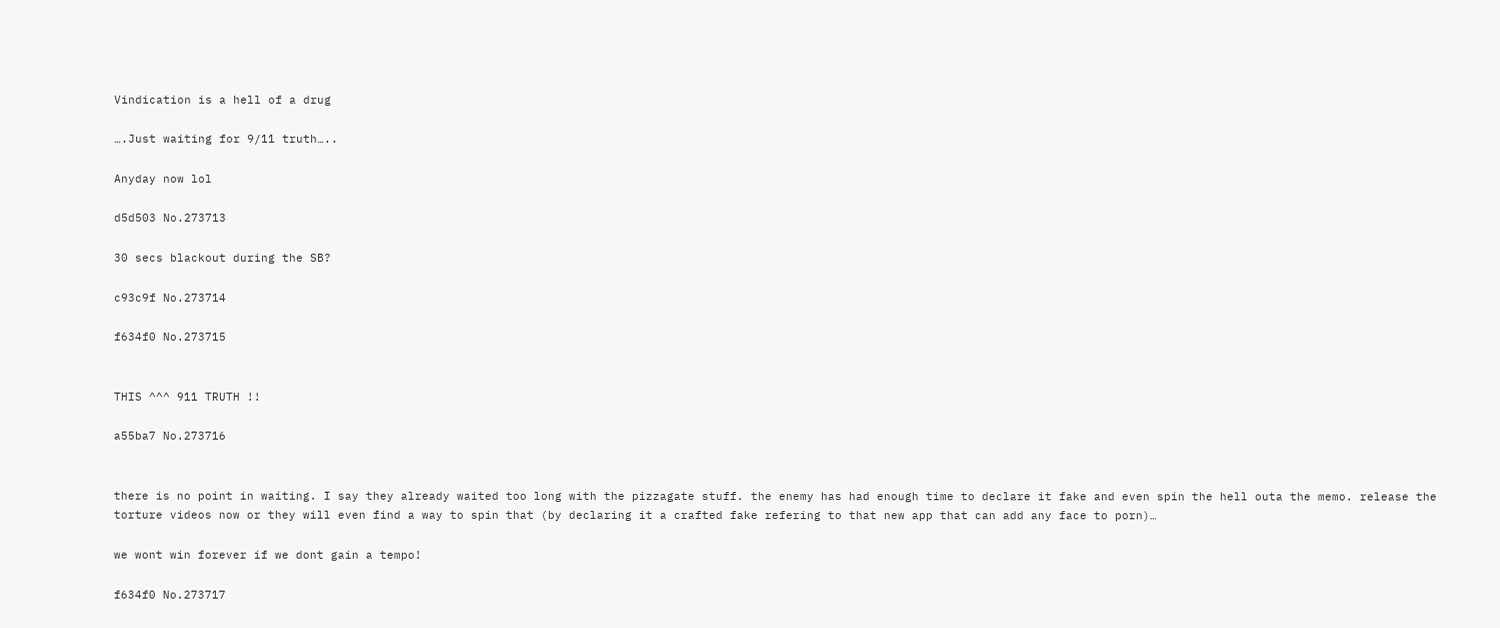Vindication is a hell of a drug

….Just waiting for 9/11 truth…..

Anyday now lol

d5d503 No.273713

30 secs blackout during the SB?

c93c9f No.273714

f634f0 No.273715


THIS ^^^ 911 TRUTH !!

a55ba7 No.273716


there is no point in waiting. I say they already waited too long with the pizzagate stuff. the enemy has had enough time to declare it fake and even spin the hell outa the memo. release the torture videos now or they will even find a way to spin that (by declaring it a crafted fake refering to that new app that can add any face to porn)…

we wont win forever if we dont gain a tempo!

f634f0 No.273717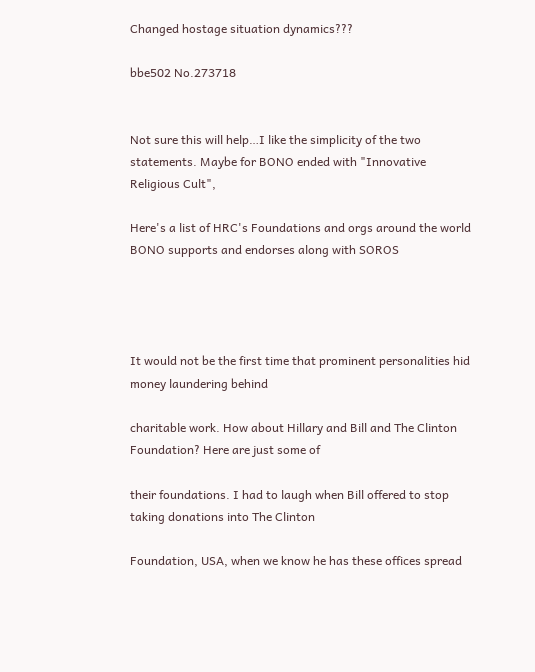Changed hostage situation dynamics???

bbe502 No.273718


Not sure this will help…I like the simplicity of the two statements. Maybe for BONO ended with "Innovative Religious Cult",

Here's a list of HRC's Foundations and orgs around the world BONO supports and endorses along with SOROS




It would not be the first time that prominent personalities hid money laundering behind

charitable work. How about Hillary and Bill and The Clinton Foundation? Here are just some of

their foundations. I had to laugh when Bill offered to stop taking donations into The Clinton

Foundation, USA, when we know he has these offices spread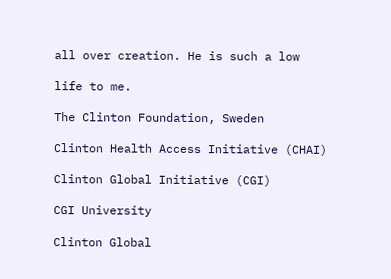all over creation. He is such a low

life to me.

The Clinton Foundation, Sweden

Clinton Health Access Initiative (CHAI)

Clinton Global Initiative (CGI)

CGI University

Clinton Global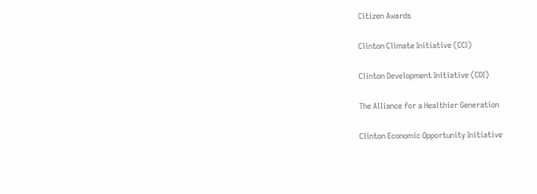Citizen Awards

Clinton Climate Initiative (CCI)

Clinton Development Initiative (CDI)

The Alliance for a Healthier Generation

Clinton Economic Opportunity Initiative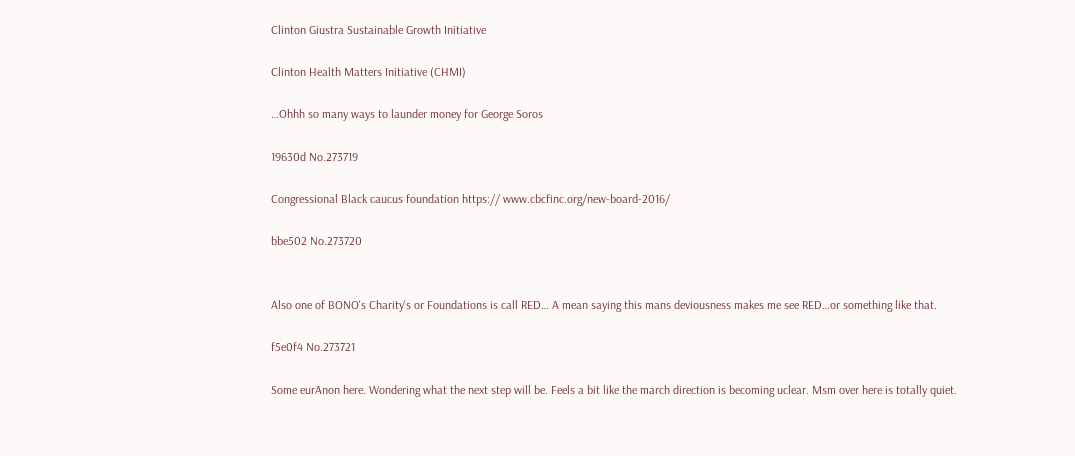Clinton Giustra Sustainable Growth Initiative

Clinton Health Matters Initiative (CHMI)

…Ohhh so many ways to launder money for George Soros

19630d No.273719

Congressional Black caucus foundation https:// www.cbcfinc.org/new-board-2016/

bbe502 No.273720


Also one of BONO's Charity's or Foundations is call RED… A mean saying this mans deviousness makes me see RED…or something like that.

f5e0f4 No.273721

Some eurAnon here. Wondering what the next step will be. Feels a bit like the march direction is becoming uclear. Msm over here is totally quiet.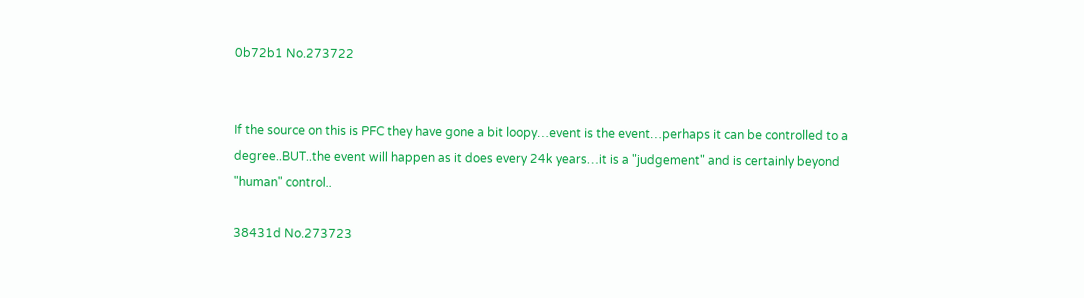0b72b1 No.273722


If the source on this is PFC they have gone a bit loopy…event is the event…perhaps it can be controlled to a degree..BUT..the event will happen as it does every 24k years…it is a "judgement" and is certainly beyond "human" control..

38431d No.273723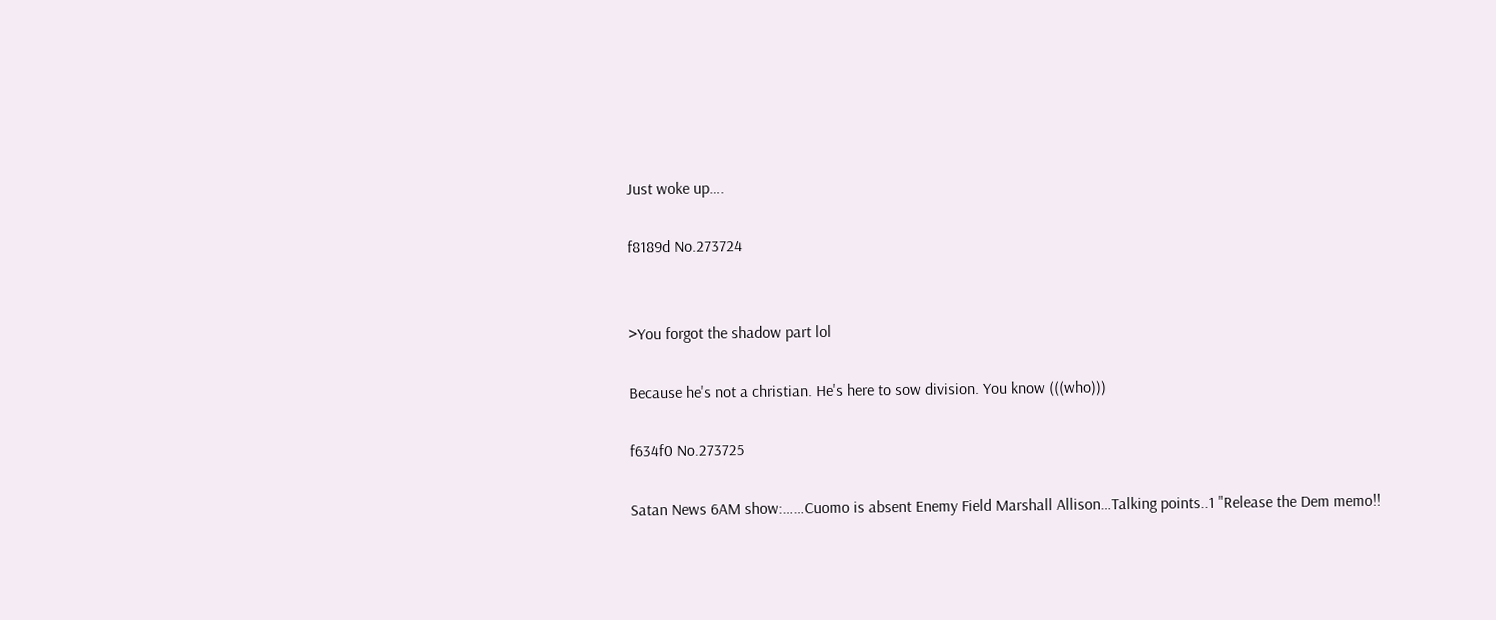Just woke up….

f8189d No.273724


>You forgot the shadow part lol

Because he's not a christian. He's here to sow division. You know (((who)))

f634f0 No.273725

Satan News 6AM show:……Cuomo is absent Enemy Field Marshall Allison…Talking points..1 "Release the Dem memo!!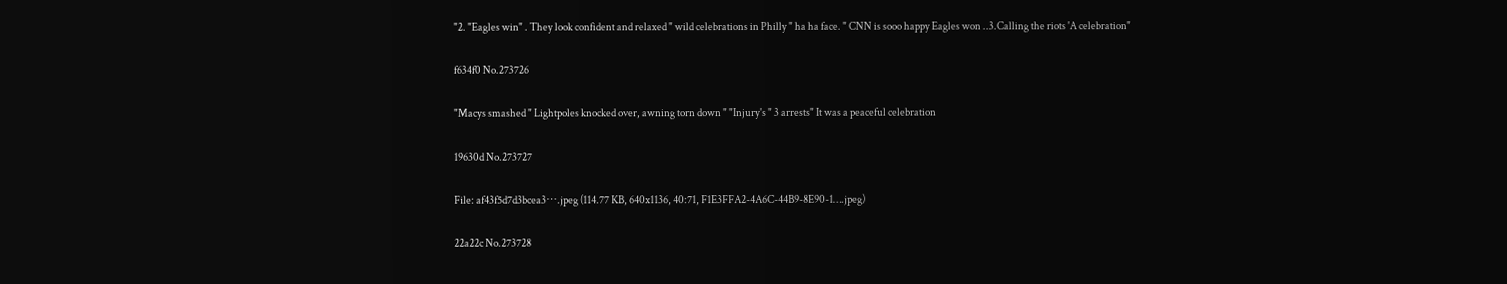"2. "Eagles win" . They look confident and relaxed " wild celebrations in Philly " ha ha face. " CNN is sooo happy Eagles won ..3.Calling the riots 'A celebration"

f634f0 No.273726

"Macys smashed " Lightpoles knocked over, awning torn down " "Injury's " 3 arrests" It was a peaceful celebration

19630d No.273727

File: af43f5d7d3bcea3⋯.jpeg (114.77 KB, 640x1136, 40:71, F1E3FFA2-4A6C-44B9-8E90-1….jpeg)

22a22c No.273728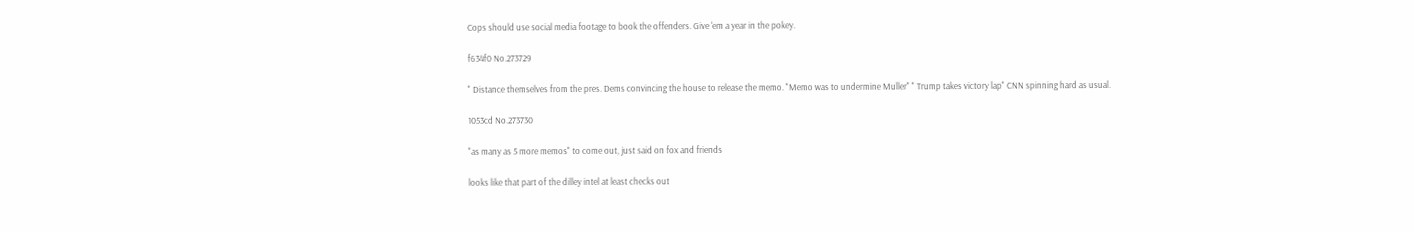Cops should use social media footage to book the offenders. Give 'em a year in the pokey.

f634f0 No.273729

" Distance themselves from the pres. Dems convincing the house to release the memo. "Memo was to undermine Muller" " Trump takes victory lap" CNN spinning hard as usual.

1053cd No.273730

"as many as 5 more memos" to come out, just said on fox and friends

looks like that part of the dilley intel at least checks out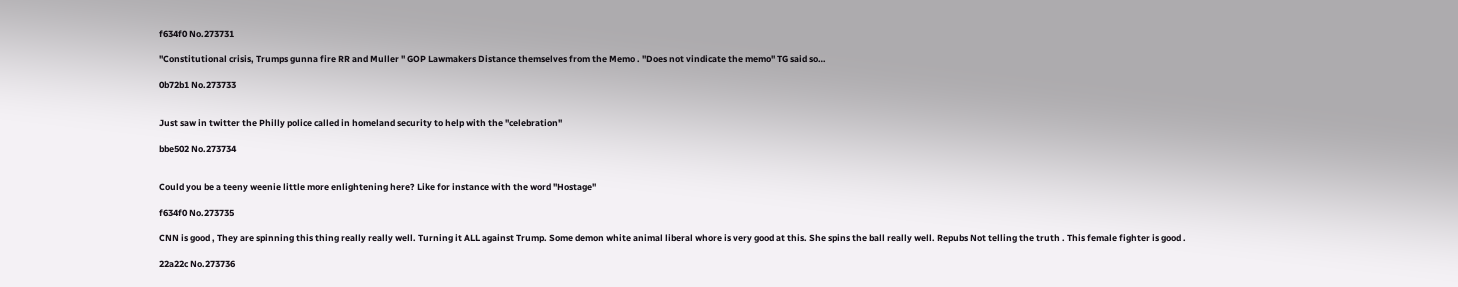f634f0 No.273731

"Constitutional crisis, Trumps gunna fire RR and Muller " GOP Lawmakers Distance themselves from the Memo . "Does not vindicate the memo" TG said so…

0b72b1 No.273733


Just saw in twitter the Philly police called in homeland security to help with the "celebration"

bbe502 No.273734


Could you be a teeny weenie little more enlightening here? Like for instance with the word "Hostage"

f634f0 No.273735

CNN is good , They are spinning this thing really really well. Turning it ALL against Trump. Some demon white animal liberal whore is very good at this. She spins the ball really well. Repubs Not telling the truth . This female fighter is good .

22a22c No.273736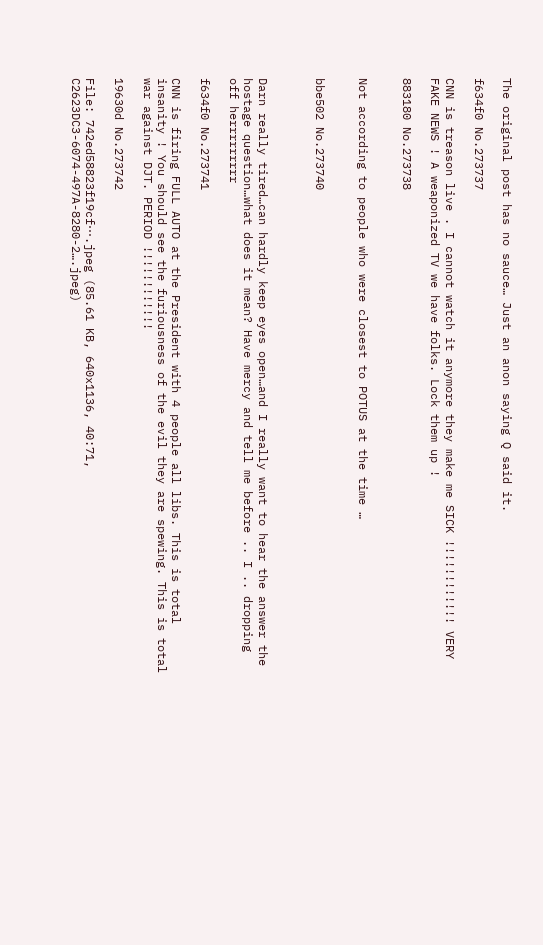The original post has no sauce… Just an anon saying Q said it.

f634f0 No.273737

CNN is treason live . I cannot watch it anymore they make me SICK !!!!!!!!!!!! VERY FAKE NEWS ! A weaponized TV we have folks. Lock them up !

883180 No.273738


Not according to people who were closest to POTUS at the time …


bbe502 No.273740



Darn really tired…can hardly keep eyes open…and I really want to hear the answer the hostage question…what does it mean? Have mercy and tell me before .. I .. dropping off herrrrrrrrr

f634f0 No.273741

CNN is firing FULL AUTO at the President with 4 people all libs. This is total insanity ! You should see the furiousness of the evil they are spewing. This is total war against DJT. PERIOD !!!!!!!!!!!!

19630d No.273742

File: 742ed58823f19cf⋯.jpeg (85.61 KB, 640x1136, 40:71, C2623DC3-6074-497A-8280-2….jpeg)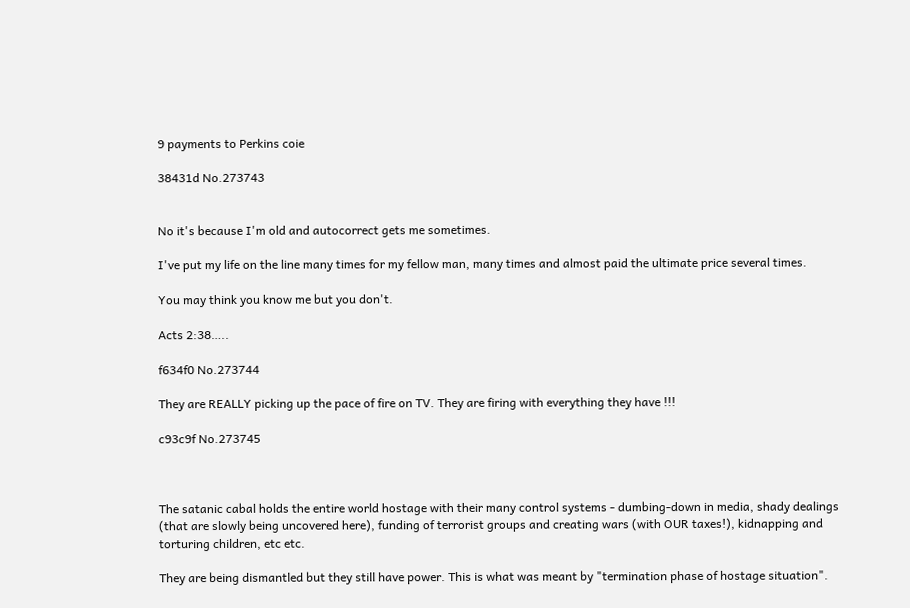9 payments to Perkins coie

38431d No.273743


No it's because I'm old and autocorrect gets me sometimes.

I've put my life on the line many times for my fellow man, many times and almost paid the ultimate price several times.

You may think you know me but you don't.

Acts 2:38…..

f634f0 No.273744

They are REALLY picking up the pace of fire on TV. They are firing with everything they have !!!

c93c9f No.273745



The satanic cabal holds the entire world hostage with their many control systems - dumbing-down in media, shady dealings (that are slowly being uncovered here), funding of terrorist groups and creating wars (with OUR taxes!), kidnapping and torturing children, etc etc.

They are being dismantled but they still have power. This is what was meant by "termination phase of hostage situation".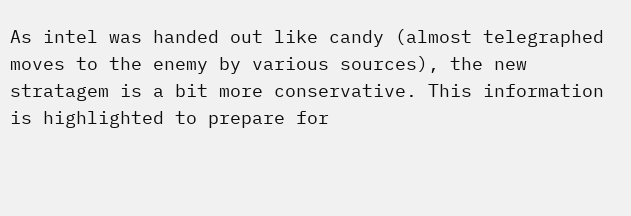As intel was handed out like candy (almost telegraphed moves to the enemy by various sources), the new stratagem is a bit more conservative. This information is highlighted to prepare for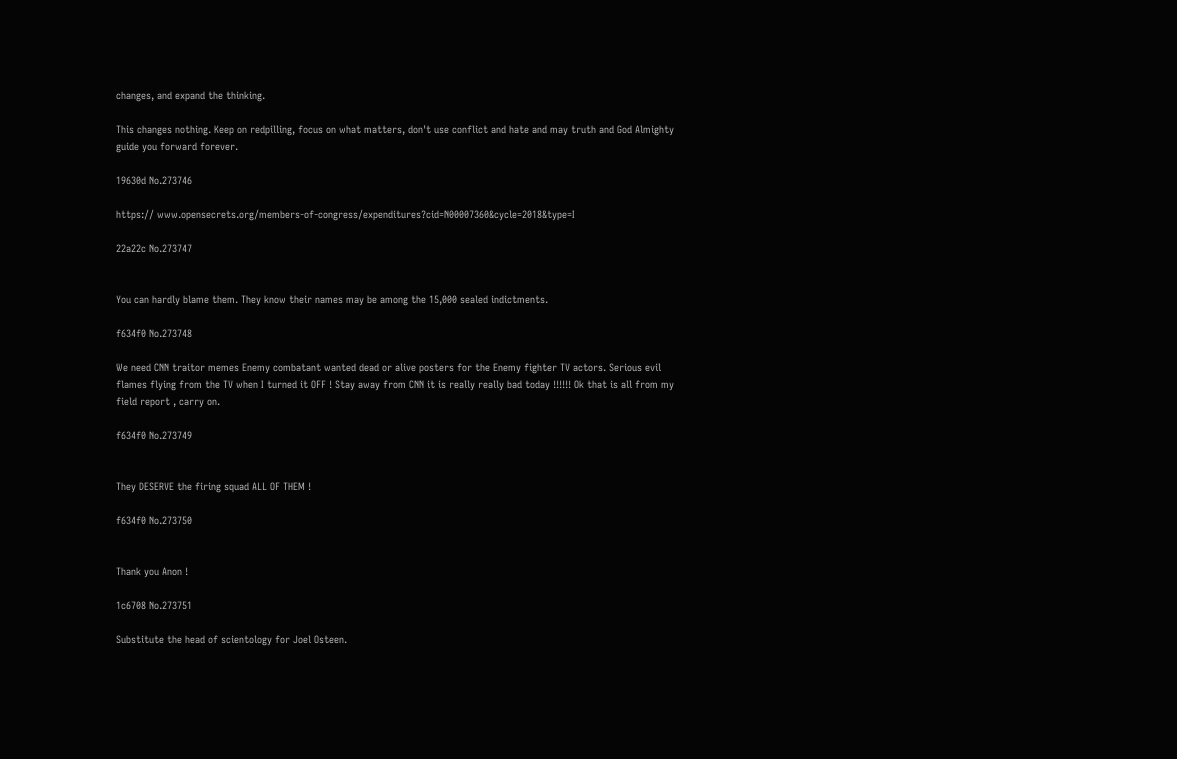changes, and expand the thinking.

This changes nothing. Keep on redpilling, focus on what matters, don't use conflict and hate and may truth and God Almighty guide you forward forever.

19630d No.273746

https:// www.opensecrets.org/members-of-congress/expenditures?cid=N00007360&cycle=2018&type=I

22a22c No.273747


You can hardly blame them. They know their names may be among the 15,000 sealed indictments.

f634f0 No.273748

We need CNN traitor memes Enemy combatant wanted dead or alive posters for the Enemy fighter TV actors. Serious evil flames flying from the TV when I turned it OFF ! Stay away from CNN it is really really bad today !!!!!! Ok that is all from my field report , carry on.

f634f0 No.273749


They DESERVE the firing squad ALL OF THEM !

f634f0 No.273750


Thank you Anon !

1c6708 No.273751

Substitute the head of scientology for Joel Osteen.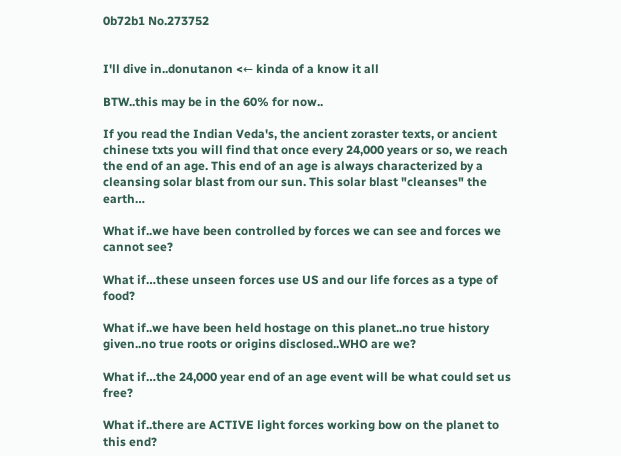0b72b1 No.273752


I'll dive in..donutanon <← kinda of a know it all

BTW..this may be in the 60% for now..

If you read the Indian Veda's, the ancient zoraster texts, or ancient chinese txts you will find that once every 24,000 years or so, we reach the end of an age. This end of an age is always characterized by a cleansing solar blast from our sun. This solar blast "cleanses" the earth…

What if..we have been controlled by forces we can see and forces we cannot see?

What if…these unseen forces use US and our life forces as a type of food?

What if..we have been held hostage on this planet..no true history given..no true roots or origins disclosed..WHO are we?

What if…the 24,000 year end of an age event will be what could set us free?

What if..there are ACTIVE light forces working bow on the planet to this end?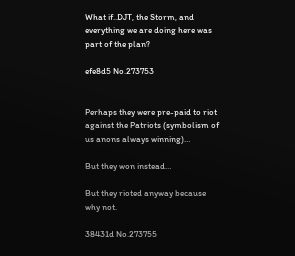What if..DJT, the Storm, and everything we are doing here was part of the plan?

efe8d5 No.273753


Perhaps they were pre-paid to riot against the Patriots (symbolism of us anons always winning)…

But they won instead…

But they rioted anyway because why not.

38431d No.273755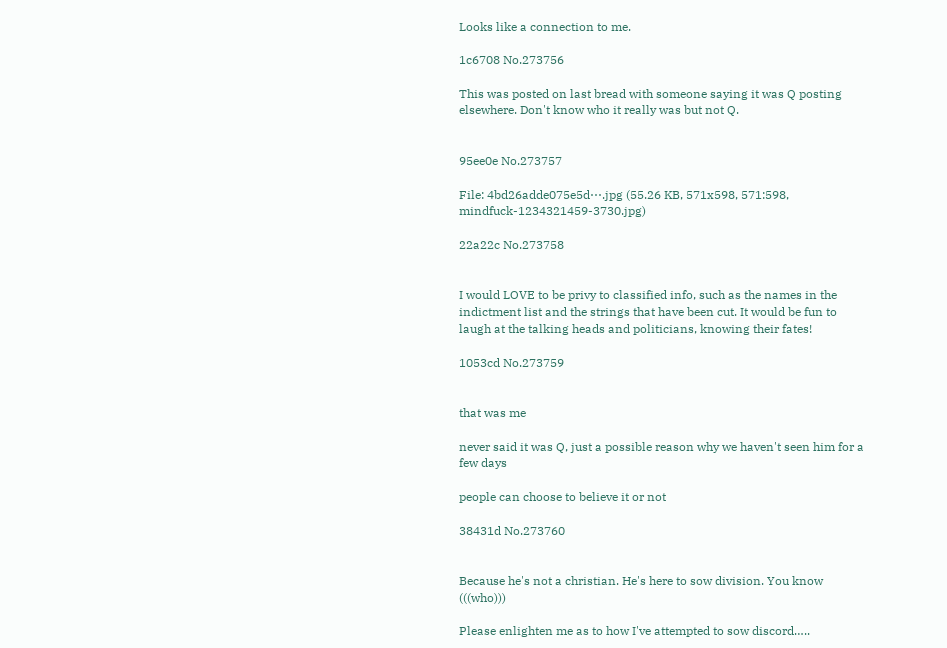Looks like a connection to me.

1c6708 No.273756

This was posted on last bread with someone saying it was Q posting elsewhere. Don't know who it really was but not Q.


95ee0e No.273757

File: 4bd26adde075e5d⋯.jpg (55.26 KB, 571x598, 571:598, mindfuck-1234321459-3730.jpg)

22a22c No.273758


I would LOVE to be privy to classified info, such as the names in the indictment list and the strings that have been cut. It would be fun to laugh at the talking heads and politicians, knowing their fates!

1053cd No.273759


that was me

never said it was Q, just a possible reason why we haven't seen him for a few days

people can choose to believe it or not

38431d No.273760


Because he's not a christian. He's here to sow division. You know (((who)))

Please enlighten me as to how I've attempted to sow discord…..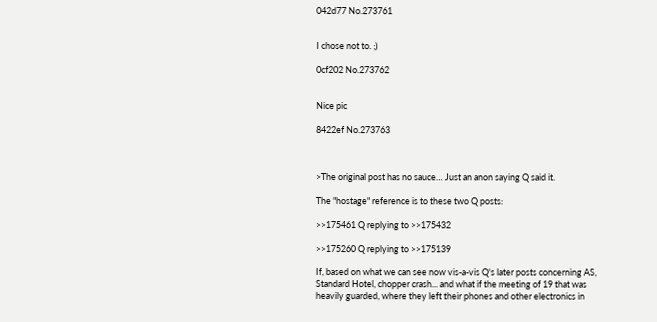042d77 No.273761


I chose not to. ;)

0cf202 No.273762


Nice pic

8422ef No.273763



>The original post has no sauce… Just an anon saying Q said it.

The "hostage" reference is to these two Q posts:

>>175461 Q replying to >>175432

>>175260 Q replying to >>175139

If, based on what we can see now vis-a-vis Q's later posts concerning AS, Standard Hotel, chopper crash... and what if the meeting of 19 that was heavily guarded, where they left their phones and other electronics in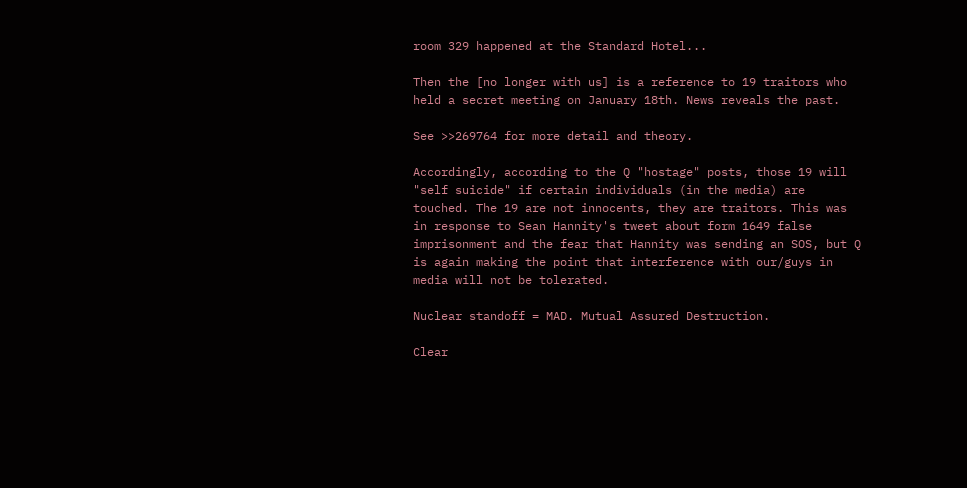room 329 happened at the Standard Hotel...

Then the [no longer with us] is a reference to 19 traitors who held a secret meeting on January 18th. News reveals the past.

See >>269764 for more detail and theory.

Accordingly, according to the Q "hostage" posts, those 19 will "self suicide" if certain individuals (in the media) are touched. The 19 are not innocents, they are traitors. This was in response to Sean Hannity's tweet about form 1649 false imprisonment and the fear that Hannity was sending an SOS, but Q is again making the point that interference with our/guys in media will not be tolerated.

Nuclear standoff = MAD. Mutual Assured Destruction.

Clear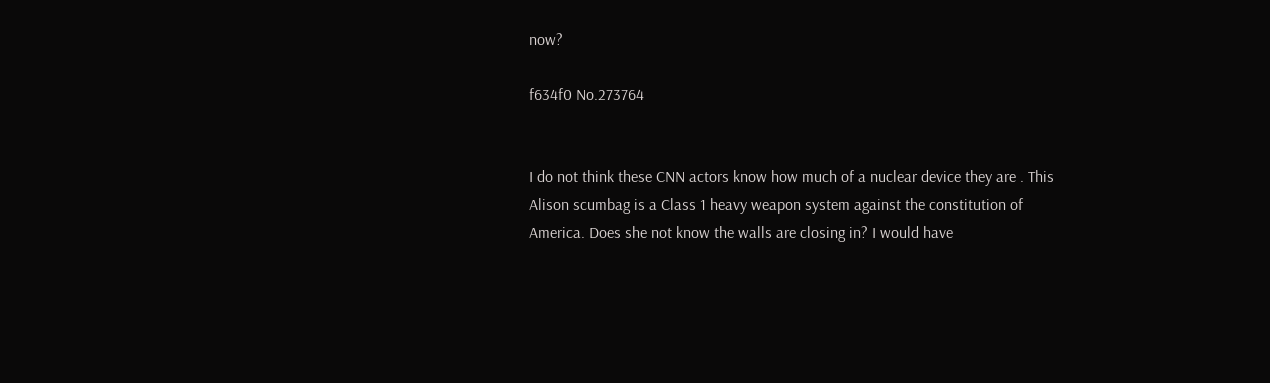now?

f634f0 No.273764


I do not think these CNN actors know how much of a nuclear device they are . This Alison scumbag is a Class 1 heavy weapon system against the constitution of America. Does she not know the walls are closing in? I would have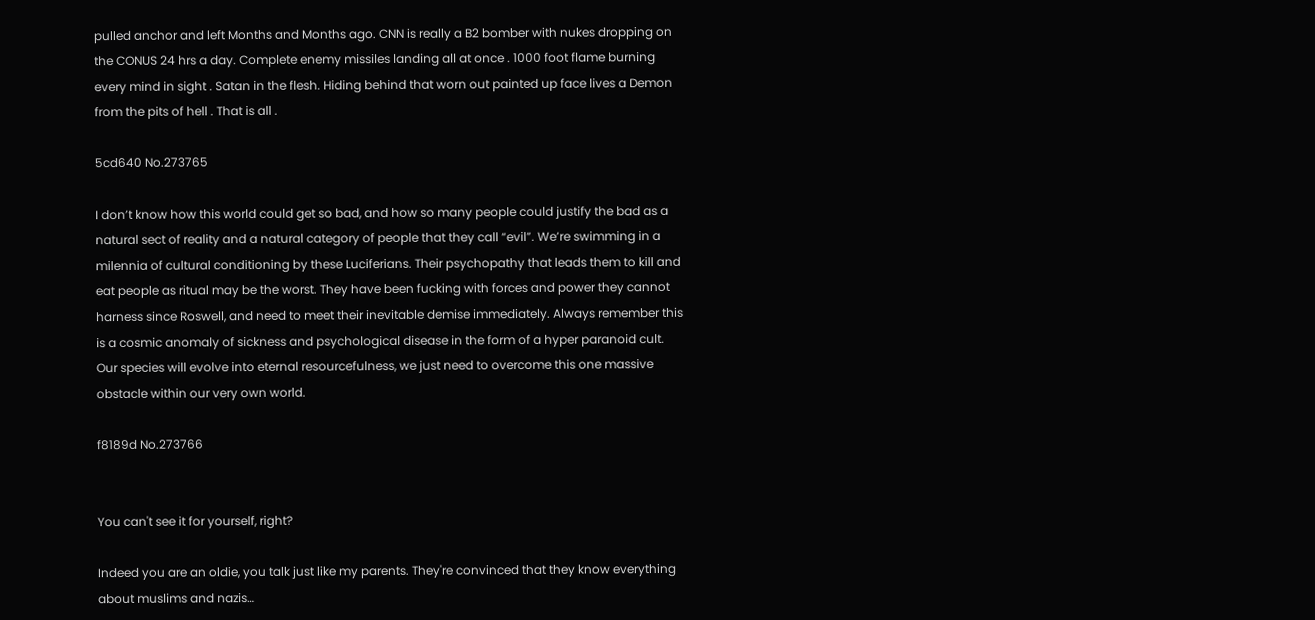pulled anchor and left Months and Months ago. CNN is really a B2 bomber with nukes dropping on the CONUS 24 hrs a day. Complete enemy missiles landing all at once . 1000 foot flame burning every mind in sight . Satan in the flesh. Hiding behind that worn out painted up face lives a Demon from the pits of hell . That is all .

5cd640 No.273765

I don’t know how this world could get so bad, and how so many people could justify the bad as a natural sect of reality and a natural category of people that they call “evil”. We’re swimming in a milennia of cultural conditioning by these Luciferians. Their psychopathy that leads them to kill and eat people as ritual may be the worst. They have been fucking with forces and power they cannot harness since Roswell, and need to meet their inevitable demise immediately. Always remember this is a cosmic anomaly of sickness and psychological disease in the form of a hyper paranoid cult. Our species will evolve into eternal resourcefulness, we just need to overcome this one massive obstacle within our very own world.

f8189d No.273766


You can't see it for yourself, right?

Indeed you are an oldie, you talk just like my parents. They're convinced that they know everything about muslims and nazis…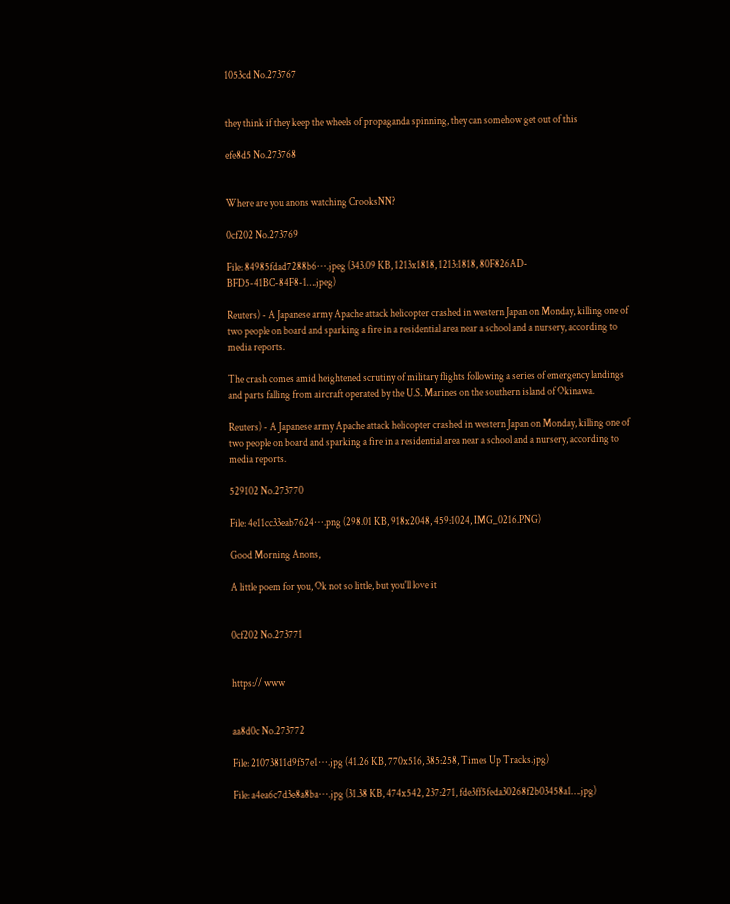1053cd No.273767


they think if they keep the wheels of propaganda spinning, they can somehow get out of this

efe8d5 No.273768


Where are you anons watching CrooksNN?

0cf202 No.273769

File: 84985fdad7288b6⋯.jpeg (343.09 KB, 1213x1818, 1213:1818, 80F826AD-BFD5-41BC-84F8-1….jpeg)

Reuters) - A Japanese army Apache attack helicopter crashed in western Japan on Monday, killing one of two people on board and sparking a fire in a residential area near a school and a nursery, according to media reports.

The crash comes amid heightened scrutiny of military flights following a series of emergency landings and parts falling from aircraft operated by the U.S. Marines on the southern island of Okinawa.

Reuters) - A Japanese army Apache attack helicopter crashed in western Japan on Monday, killing one of two people on board and sparking a fire in a residential area near a school and a nursery, according to media reports.

529102 No.273770

File: 4e11cc33eab7624⋯.png (298.01 KB, 918x2048, 459:1024, IMG_0216.PNG)

Good Morning Anons,

A little poem for you, Ok not so little, but you'll love it


0cf202 No.273771


https:// www


aa8d0c No.273772

File: 21073811d9f57e1⋯.jpg (41.26 KB, 770x516, 385:258, Times Up Tracks.jpg)

File: a4ea6c7d3e8a8ba⋯.jpg (31.38 KB, 474x542, 237:271, fde3ff5feda30268f2b03458a1….jpg)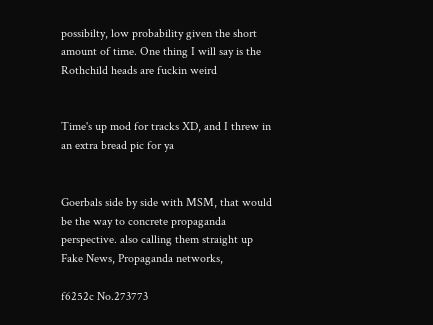possibilty, low probability given the short amount of time. One thing I will say is the Rothchild heads are fuckin weird


Time's up mod for tracks XD, and I threw in an extra bread pic for ya


Goerbals side by side with MSM, that would be the way to concrete propaganda perspective. also calling them straight up Fake News, Propaganda networks,

f6252c No.273773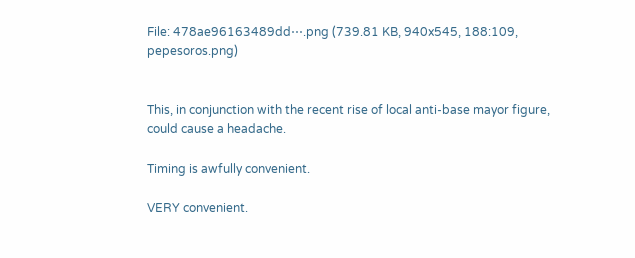File: 478ae96163489dd⋯.png (739.81 KB, 940x545, 188:109, pepesoros.png)


This, in conjunction with the recent rise of local anti-base mayor figure, could cause a headache.

Timing is awfully convenient.

VERY convenient.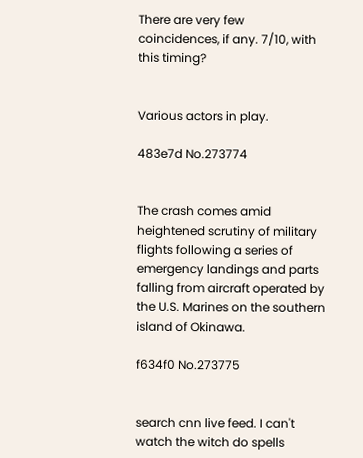There are very few coincidences, if any. 7/10, with this timing?


Various actors in play.

483e7d No.273774


The crash comes amid heightened scrutiny of military flights following a series of emergency landings and parts falling from aircraft operated by the U.S. Marines on the southern island of Okinawa.

f634f0 No.273775


search cnn live feed. I can't watch the witch do spells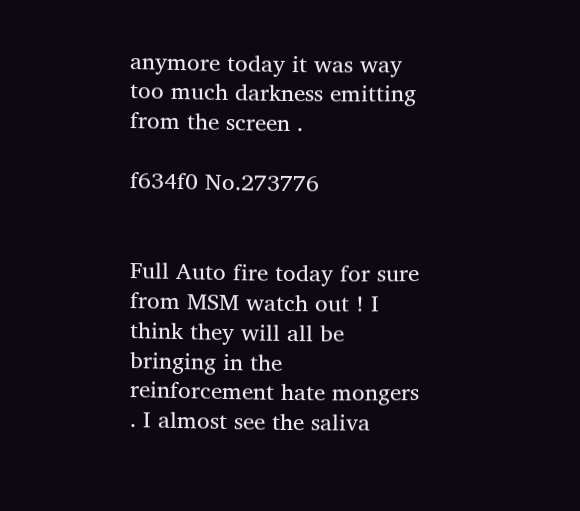anymore today it was way too much darkness emitting from the screen .

f634f0 No.273776


Full Auto fire today for sure from MSM watch out ! I think they will all be bringing in the reinforcement hate mongers . I almost see the saliva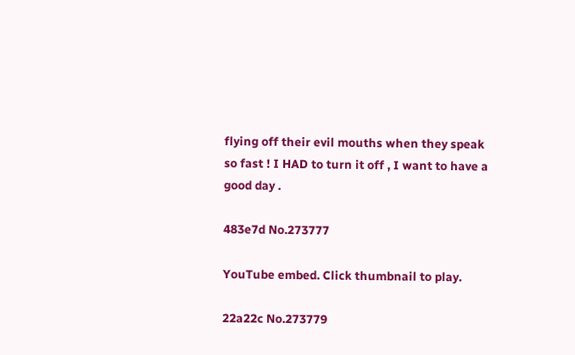flying off their evil mouths when they speak so fast ! I HAD to turn it off , I want to have a good day .

483e7d No.273777

YouTube embed. Click thumbnail to play.

22a22c No.273779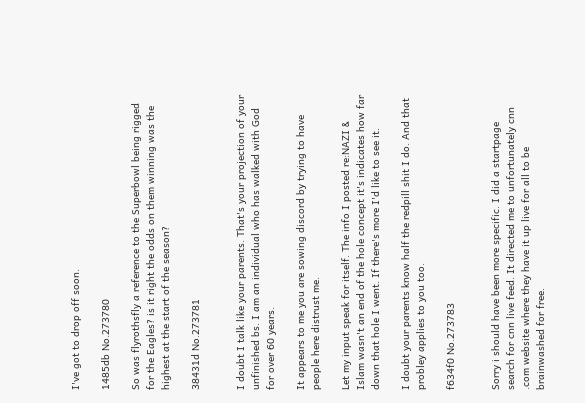I've got to drop off soon.

1485db No.273780

So was flyrothsfly a reference to the Superbowl being rigged for the Eagles? is it right the odds on them winning was the highest at the start of the season?

38431d No.273781


I doubt I talk like your parents. That's your projection of your unfinished bs. I am an individual who has walked with God for over 60 years.

It appears to me you are sowing discord by trying to have people here distrust me.

Let my input speak for itself. The info I posted re:NAZI & Islam wasn't an end of the hole concept it's indicates how far down that hole I went. If there's more I'd like to see it.

I doubt your parents know half the redpill shit I do. And that probley applies to you too.

f634f0 No.273783


Sorry i should have been more specific. I did a startpage search for cnn live feed. It directed me to unfortunately cnn .com website where they have it up live for all to be brainwashed for free.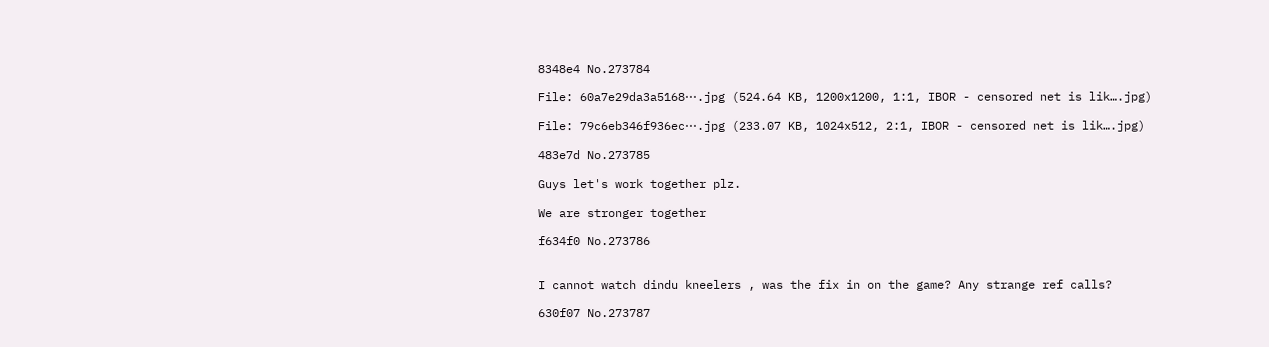8348e4 No.273784

File: 60a7e29da3a5168⋯.jpg (524.64 KB, 1200x1200, 1:1, IBOR - censored net is lik….jpg)

File: 79c6eb346f936ec⋯.jpg (233.07 KB, 1024x512, 2:1, IBOR - censored net is lik….jpg)

483e7d No.273785

Guys let's work together plz.

We are stronger together

f634f0 No.273786


I cannot watch dindu kneelers , was the fix in on the game? Any strange ref calls?

630f07 No.273787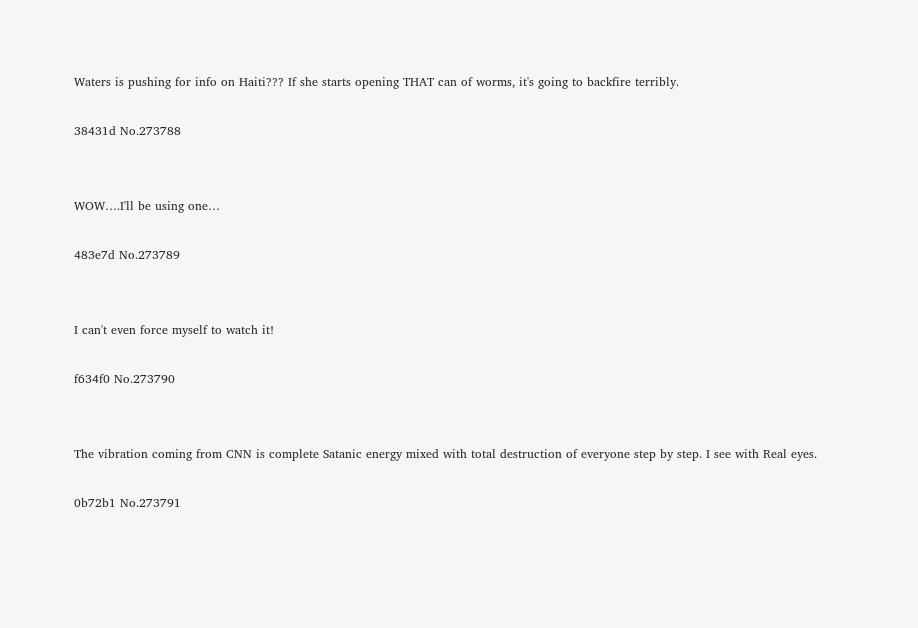Waters is pushing for info on Haiti??? If she starts opening THAT can of worms, it's going to backfire terribly.

38431d No.273788


WOW….I'll be using one…

483e7d No.273789


I can't even force myself to watch it!

f634f0 No.273790


The vibration coming from CNN is complete Satanic energy mixed with total destruction of everyone step by step. I see with Real eyes.

0b72b1 No.273791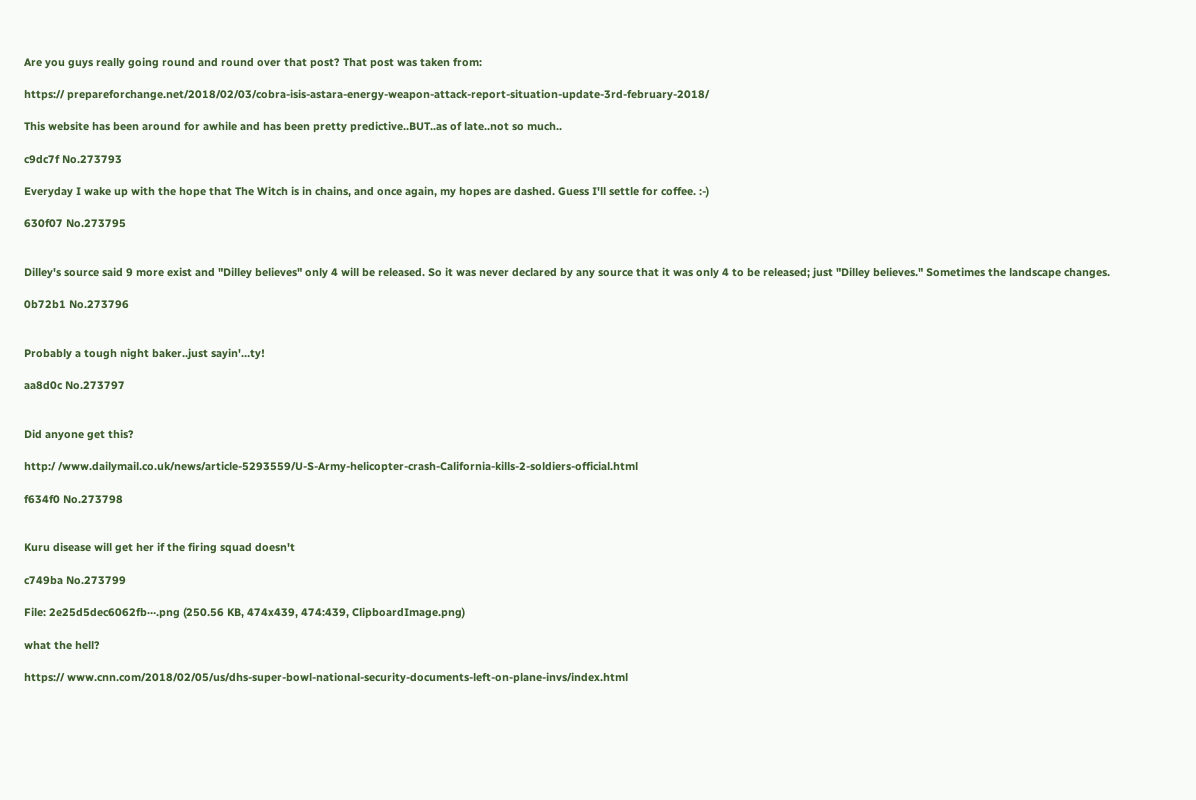Are you guys really going round and round over that post? That post was taken from:

https:// prepareforchange.net/2018/02/03/cobra-isis-astara-energy-weapon-attack-report-situation-update-3rd-february-2018/

This website has been around for awhile and has been pretty predictive..BUT..as of late..not so much..

c9dc7f No.273793

Everyday I wake up with the hope that The Witch is in chains, and once again, my hopes are dashed. Guess I'll settle for coffee. :-)

630f07 No.273795


Dilley's source said 9 more exist and "Dilley believes" only 4 will be released. So it was never declared by any source that it was only 4 to be released; just "Dilley believes." Sometimes the landscape changes.

0b72b1 No.273796


Probably a tough night baker..just sayin'…ty!

aa8d0c No.273797


Did anyone get this?

http:/ /www.dailymail.co.uk/news/article-5293559/U-S-Army-helicopter-crash-California-kills-2-soldiers-official.html

f634f0 No.273798


Kuru disease will get her if the firing squad doesn't

c749ba No.273799

File: 2e25d5dec6062fb⋯.png (250.56 KB, 474x439, 474:439, ClipboardImage.png)

what the hell?

https:// www.cnn.com/2018/02/05/us/dhs-super-bowl-national-security-documents-left-on-plane-invs/index.html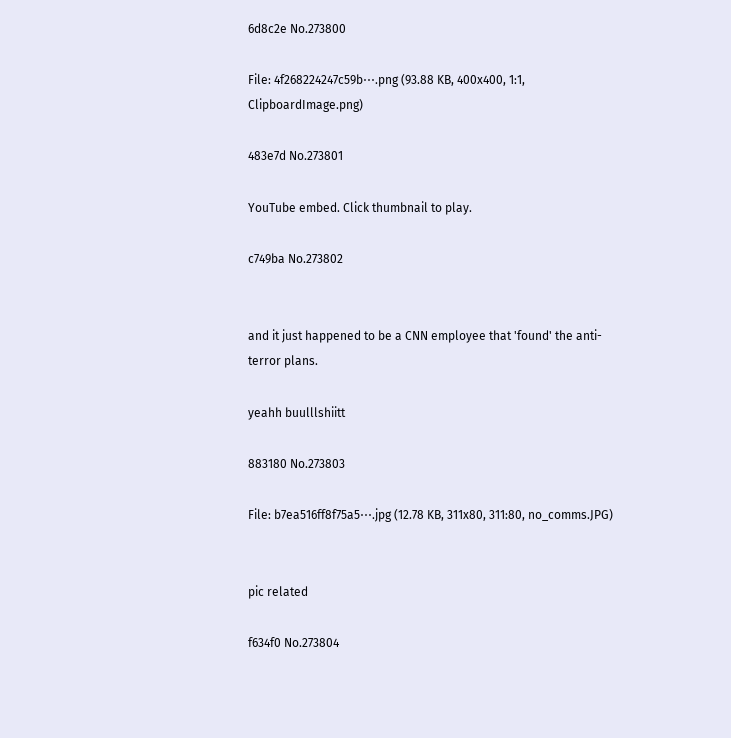6d8c2e No.273800

File: 4f268224247c59b⋯.png (93.88 KB, 400x400, 1:1, ClipboardImage.png)

483e7d No.273801

YouTube embed. Click thumbnail to play.

c749ba No.273802


and it just happened to be a CNN employee that 'found' the anti-terror plans.

yeahh buulllshiitt

883180 No.273803

File: b7ea516ff8f75a5⋯.jpg (12.78 KB, 311x80, 311:80, no_comms.JPG)


pic related

f634f0 No.273804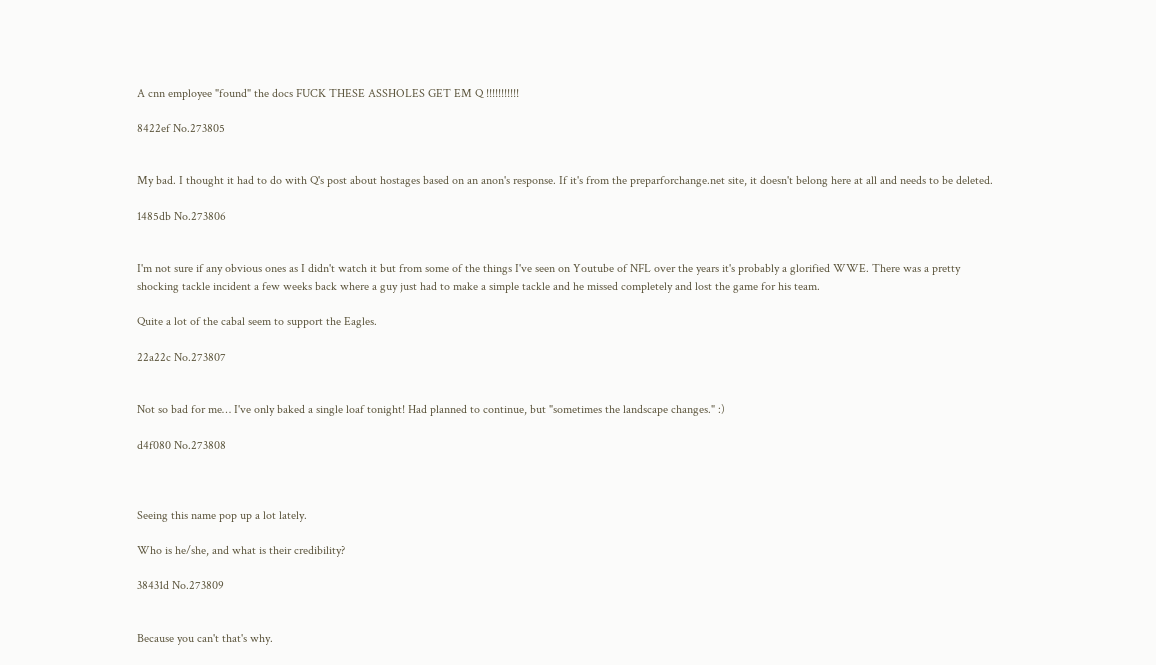A cnn employee "found" the docs FUCK THESE ASSHOLES GET EM Q !!!!!!!!!!!

8422ef No.273805


My bad. I thought it had to do with Q's post about hostages based on an anon's response. If it's from the preparforchange.net site, it doesn't belong here at all and needs to be deleted.

1485db No.273806


I'm not sure if any obvious ones as I didn't watch it but from some of the things I've seen on Youtube of NFL over the years it's probably a glorified WWE. There was a pretty shocking tackle incident a few weeks back where a guy just had to make a simple tackle and he missed completely and lost the game for his team.

Quite a lot of the cabal seem to support the Eagles.

22a22c No.273807


Not so bad for me… I've only baked a single loaf tonight! Had planned to continue, but "sometimes the landscape changes." :)

d4f080 No.273808



Seeing this name pop up a lot lately.

Who is he/she, and what is their credibility?

38431d No.273809


Because you can't that's why.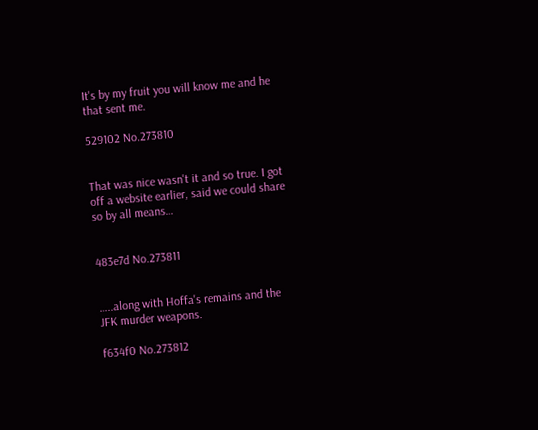It's by my fruit you will know me and he that sent me.

529102 No.273810


That was nice wasn't it and so true. I got off a website earlier, said we could share so by all means…


483e7d No.273811


…..along with Hoffa's remains and the JFK murder weapons.

f634f0 No.273812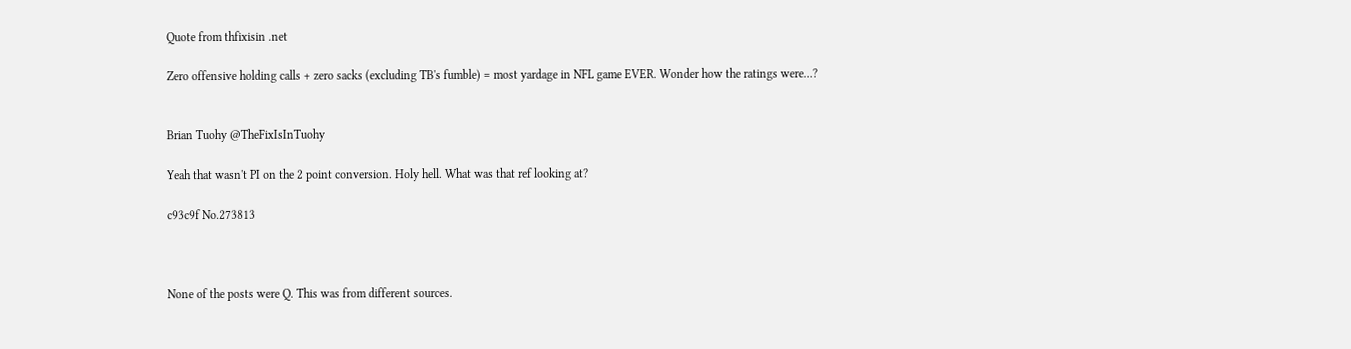Quote from thfixisin .net

Zero offensive holding calls + zero sacks (excluding TB's fumble) = most yardage in NFL game EVER. Wonder how the ratings were…?


Brian Tuohy @TheFixIsInTuohy

Yeah that wasn't PI on the 2 point conversion. Holy hell. What was that ref looking at?

c93c9f No.273813



None of the posts were Q. This was from different sources.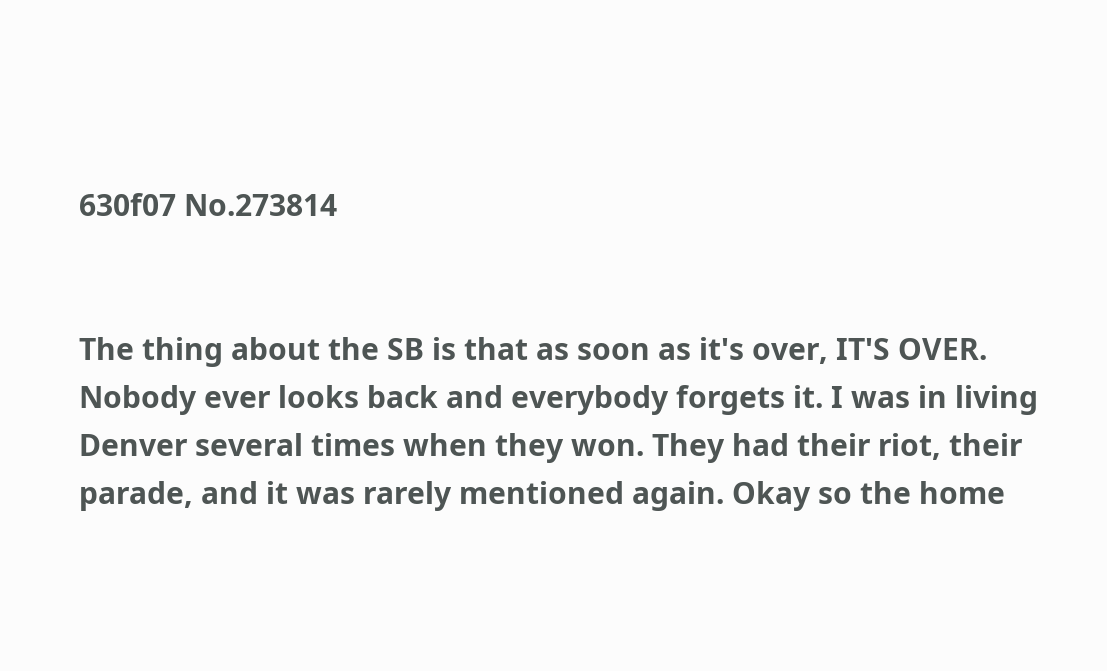630f07 No.273814


The thing about the SB is that as soon as it's over, IT'S OVER. Nobody ever looks back and everybody forgets it. I was in living Denver several times when they won. They had their riot, their parade, and it was rarely mentioned again. Okay so the home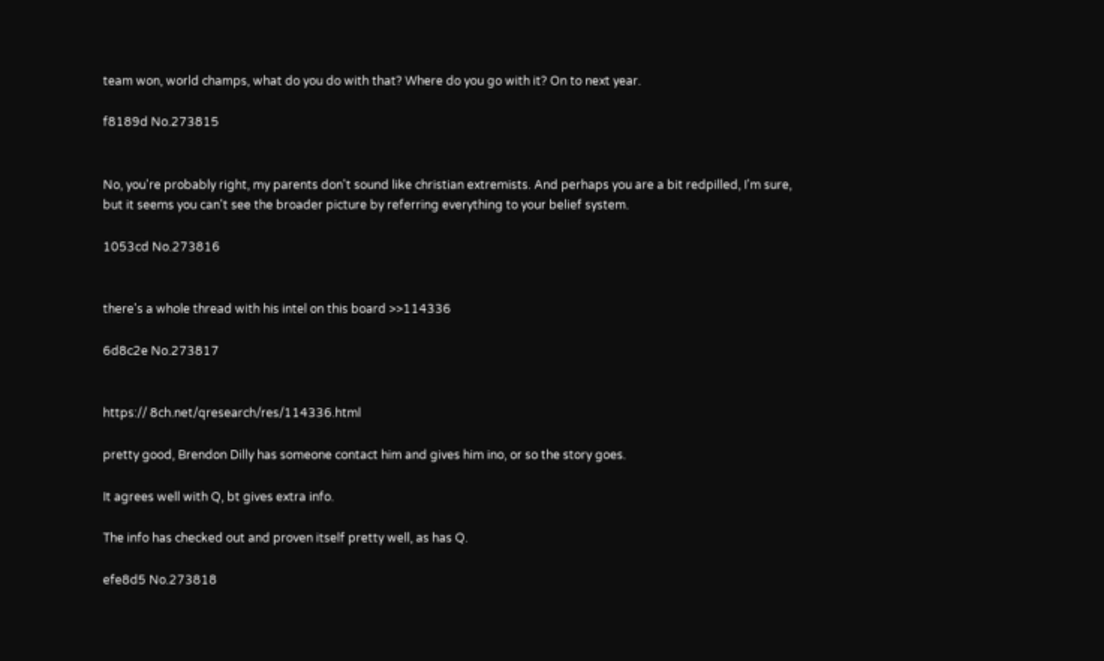team won, world champs, what do you do with that? Where do you go with it? On to next year.

f8189d No.273815


No, you're probably right, my parents don't sound like christian extremists. And perhaps you are a bit redpilled, I'm sure, but it seems you can't see the broader picture by referring everything to your belief system.

1053cd No.273816


there's a whole thread with his intel on this board >>114336

6d8c2e No.273817


https:// 8ch.net/qresearch/res/114336.html

pretty good, Brendon Dilly has someone contact him and gives him ino, or so the story goes.

It agrees well with Q, bt gives extra info.

The info has checked out and proven itself pretty well, as has Q.

efe8d5 No.273818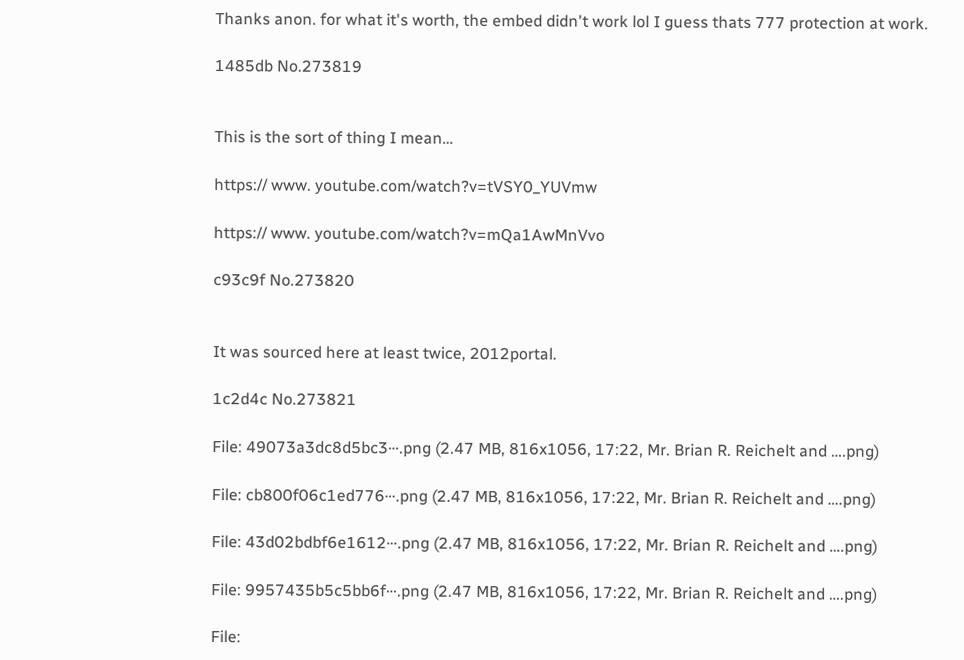Thanks anon. for what it's worth, the embed didn't work lol I guess thats 777 protection at work.

1485db No.273819


This is the sort of thing I mean…

https:// www. youtube.com/watch?v=tVSY0_YUVmw

https:// www. youtube.com/watch?v=mQa1AwMnVvo

c93c9f No.273820


It was sourced here at least twice, 2012portal.

1c2d4c No.273821

File: 49073a3dc8d5bc3⋯.png (2.47 MB, 816x1056, 17:22, Mr. Brian R. Reichelt and ….png)

File: cb800f06c1ed776⋯.png (2.47 MB, 816x1056, 17:22, Mr. Brian R. Reichelt and ….png)

File: 43d02bdbf6e1612⋯.png (2.47 MB, 816x1056, 17:22, Mr. Brian R. Reichelt and ….png)

File: 9957435b5c5bb6f⋯.png (2.47 MB, 816x1056, 17:22, Mr. Brian R. Reichelt and ….png)

File: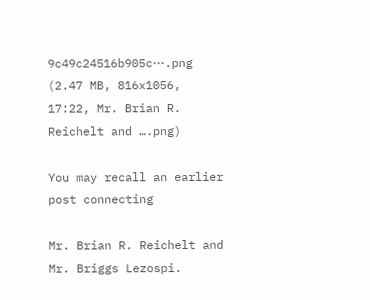9c49c24516b905c⋯.png (2.47 MB, 816x1056, 17:22, Mr. Brian R. Reichelt and ….png)

You may recall an earlier post connecting

Mr. Brian R. Reichelt and Mr. Briggs Lezospi.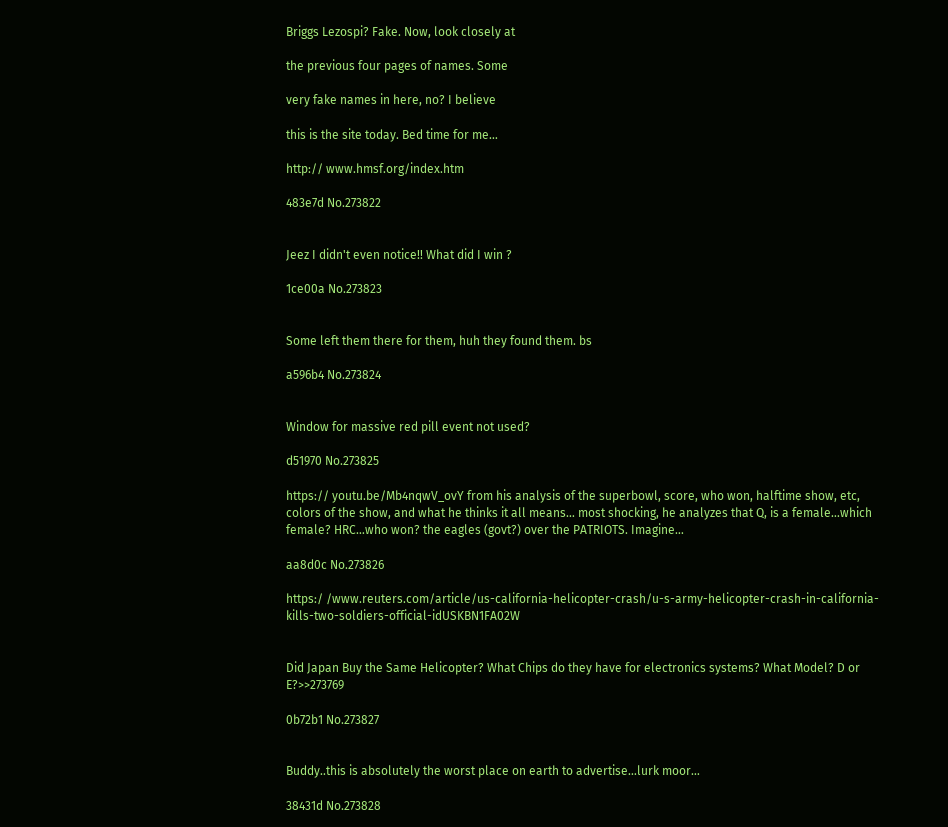Briggs Lezospi? Fake. Now, look closely at

the previous four pages of names. Some

very fake names in here, no? I believe

this is the site today. Bed time for me…

http:// www.hmsf.org/index.htm

483e7d No.273822


Jeez I didn't even notice!! What did I win ?

1ce00a No.273823


Some left them there for them, huh they found them. bs

a596b4 No.273824


Window for massive red pill event not used?

d51970 No.273825

https:// youtu.be/Mb4nqwV_ovY from his analysis of the superbowl, score, who won, halftime show, etc, colors of the show, and what he thinks it all means… most shocking, he analyzes that Q, is a female…which female? HRC…who won? the eagles (govt?) over the PATRIOTS. Imagine…

aa8d0c No.273826

https:/ /www.reuters.com/article/us-california-helicopter-crash/u-s-army-helicopter-crash-in-california-kills-two-soldiers-official-idUSKBN1FA02W


Did Japan Buy the Same Helicopter? What Chips do they have for electronics systems? What Model? D or E?>>273769

0b72b1 No.273827


Buddy..this is absolutely the worst place on earth to advertise…lurk moor…

38431d No.273828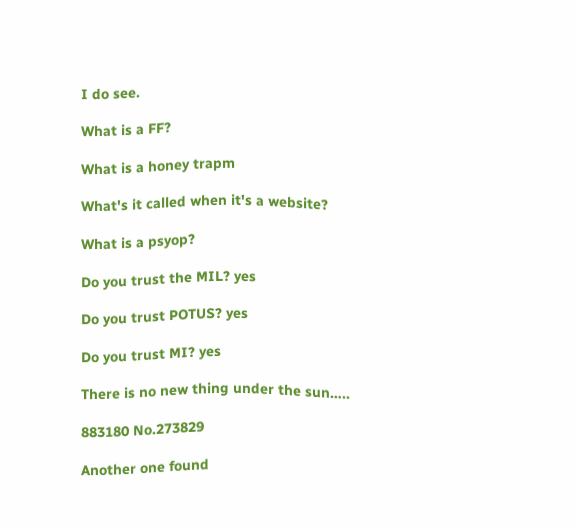I do see.

What is a FF?

What is a honey trapm

What's it called when it's a website?

What is a psyop?

Do you trust the MIL? yes

Do you trust POTUS? yes

Do you trust MI? yes

There is no new thing under the sun…..

883180 No.273829

Another one found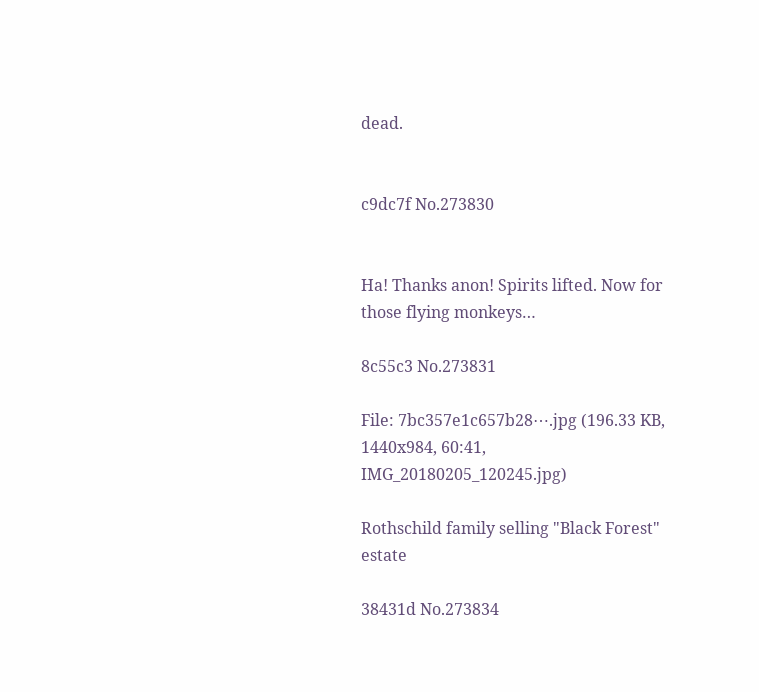dead.


c9dc7f No.273830


Ha! Thanks anon! Spirits lifted. Now for those flying monkeys…

8c55c3 No.273831

File: 7bc357e1c657b28⋯.jpg (196.33 KB, 1440x984, 60:41, IMG_20180205_120245.jpg)

Rothschild family selling "Black Forest" estate

38431d No.273834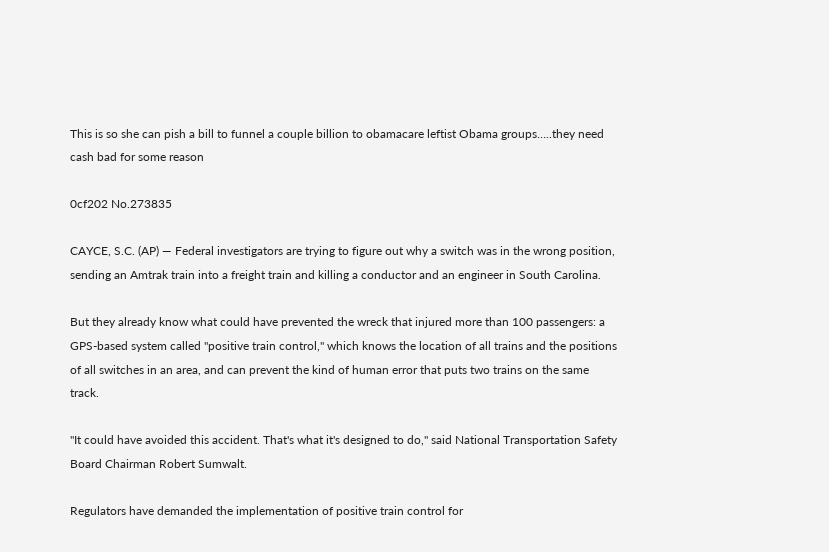This is so she can pish a bill to funnel a couple billion to obamacare leftist Obama groups…..they need cash bad for some reason

0cf202 No.273835

CAYCE, S.C. (AP) — Federal investigators are trying to figure out why a switch was in the wrong position, sending an Amtrak train into a freight train and killing a conductor and an engineer in South Carolina.

But they already know what could have prevented the wreck that injured more than 100 passengers: a GPS-based system called "positive train control," which knows the location of all trains and the positions of all switches in an area, and can prevent the kind of human error that puts two trains on the same track.

"It could have avoided this accident. That's what it's designed to do," said National Transportation Safety Board Chairman Robert Sumwalt.

Regulators have demanded the implementation of positive train control for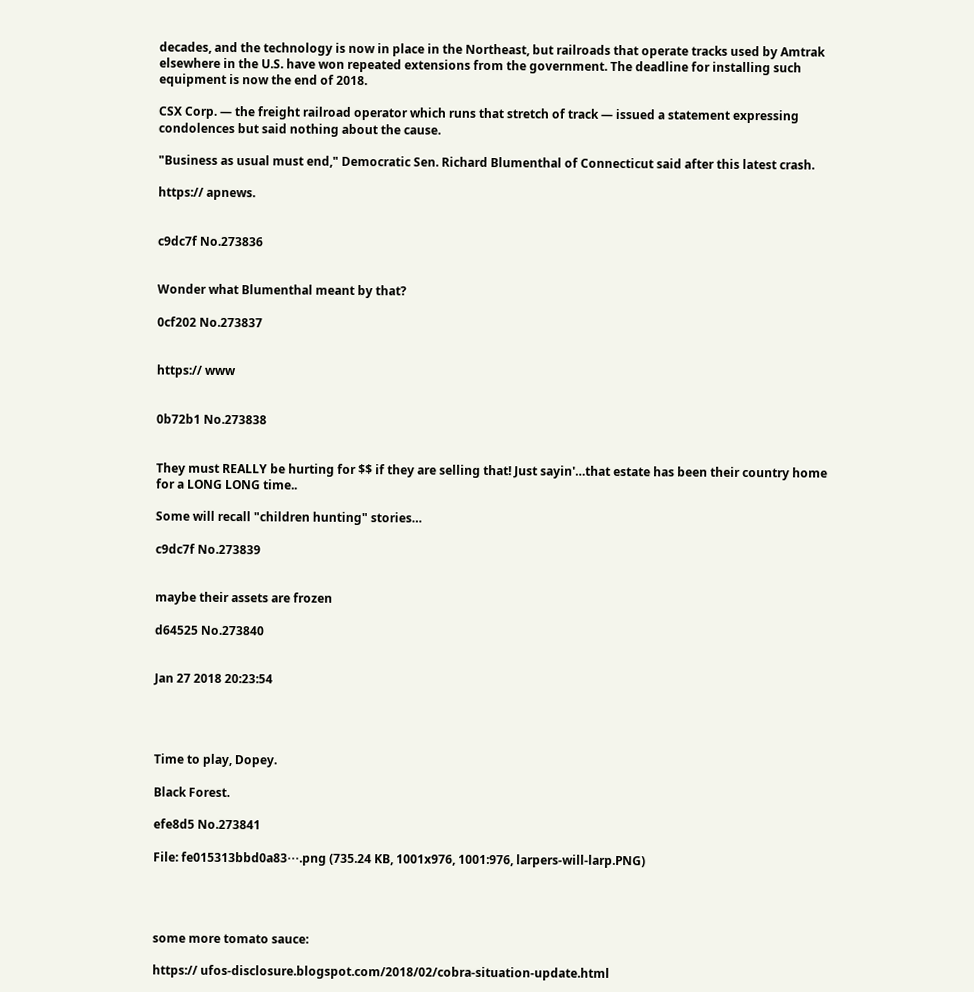decades, and the technology is now in place in the Northeast, but railroads that operate tracks used by Amtrak elsewhere in the U.S. have won repeated extensions from the government. The deadline for installing such equipment is now the end of 2018.

CSX Corp. — the freight railroad operator which runs that stretch of track — issued a statement expressing condolences but said nothing about the cause.

"Business as usual must end," Democratic Sen. Richard Blumenthal of Connecticut said after this latest crash.

https:// apnews.


c9dc7f No.273836


Wonder what Blumenthal meant by that?

0cf202 No.273837


https:// www


0b72b1 No.273838


They must REALLY be hurting for $$ if they are selling that! Just sayin'…that estate has been their country home for a LONG LONG time..

Some will recall "children hunting" stories…

c9dc7f No.273839


maybe their assets are frozen

d64525 No.273840


Jan 27 2018 20:23:54




Time to play, Dopey.

Black Forest.

efe8d5 No.273841

File: fe015313bbd0a83⋯.png (735.24 KB, 1001x976, 1001:976, larpers-will-larp.PNG)




some more tomato sauce:

https:// ufos-disclosure.blogspot.com/2018/02/cobra-situation-update.html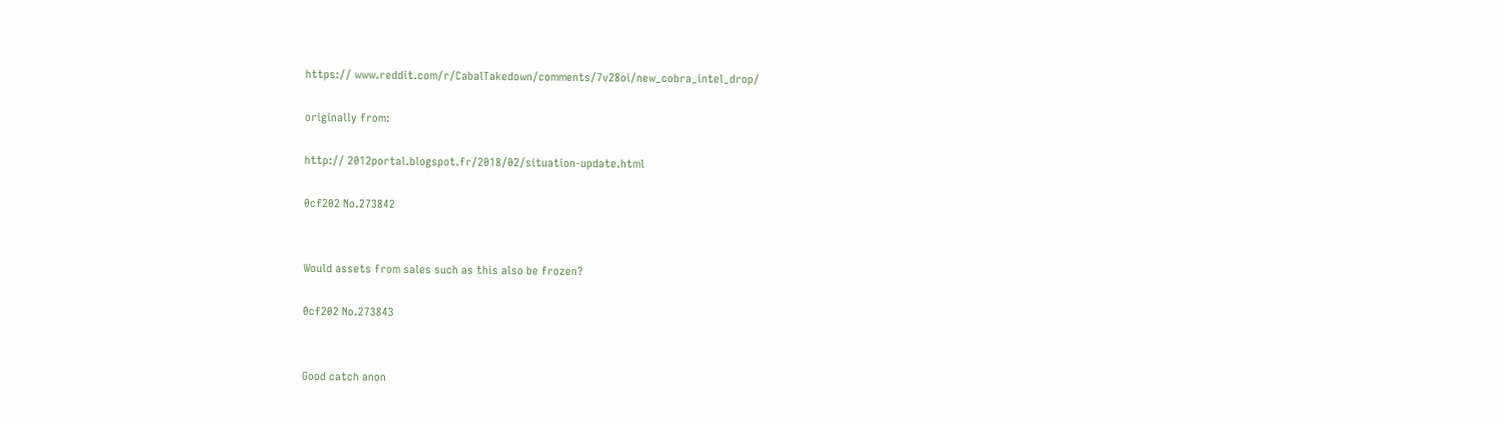https:// www.reddit.com/r/CabalTakedown/comments/7v28oi/new_cobra_intel_drop/

originally from:

http:// 2012portal.blogspot.fr/2018/02/situation-update.html

0cf202 No.273842


Would assets from sales such as this also be frozen?

0cf202 No.273843


Good catch anon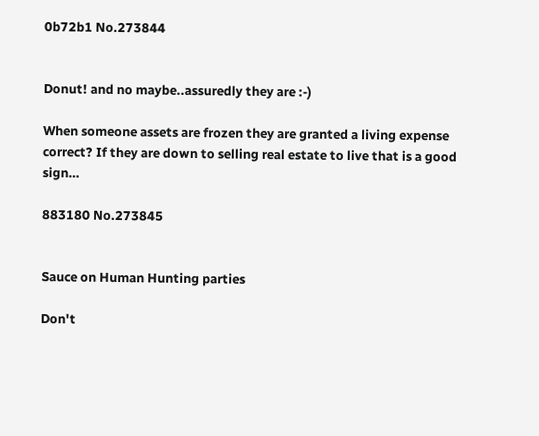0b72b1 No.273844


Donut! and no maybe..assuredly they are :-)

When someone assets are frozen they are granted a living expense correct? If they are down to selling real estate to live that is a good sign…

883180 No.273845


Sauce on Human Hunting parties

Don't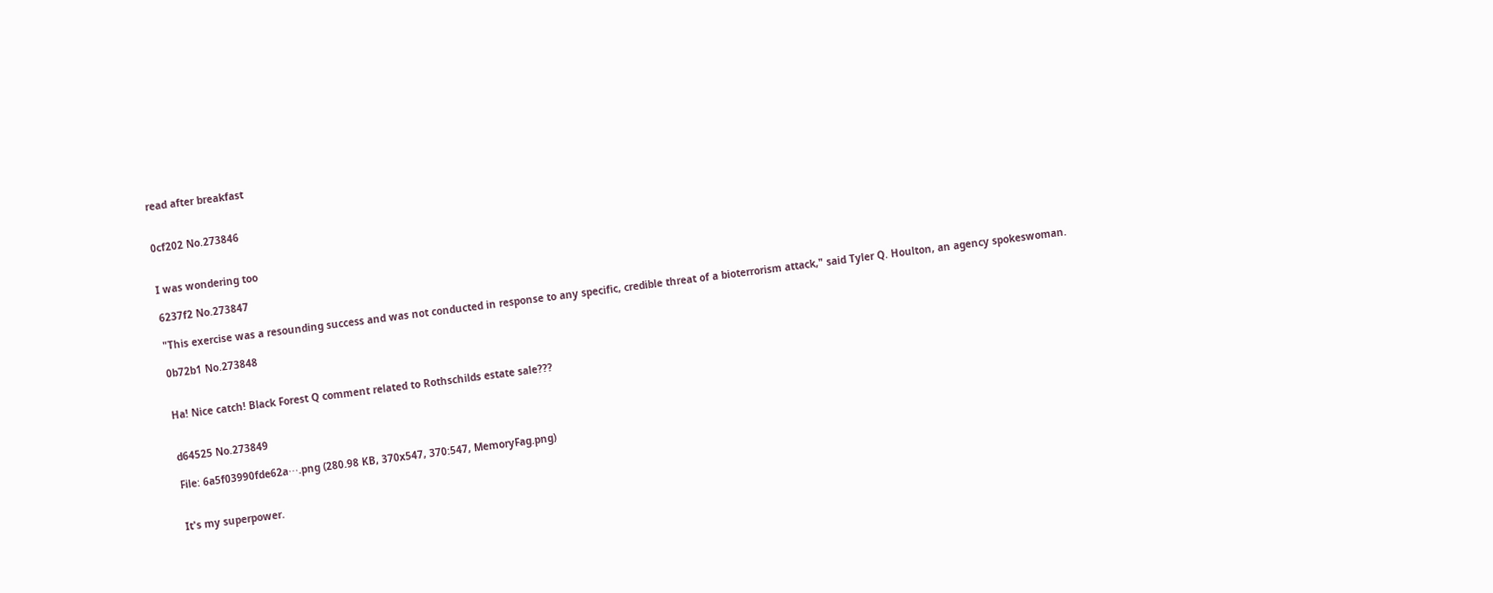read after breakfast


0cf202 No.273846


I was wondering too

6237f2 No.273847

"This exercise was a resounding success and was not conducted in response to any specific, credible threat of a bioterrorism attack," said Tyler Q. Houlton, an agency spokeswoman.

0b72b1 No.273848


Ha! Nice catch! Black Forest Q comment related to Rothschilds estate sale???


d64525 No.273849

File: 6a5f03990fde62a⋯.png (280.98 KB, 370x547, 370:547, MemoryFag.png)


It's my superpower.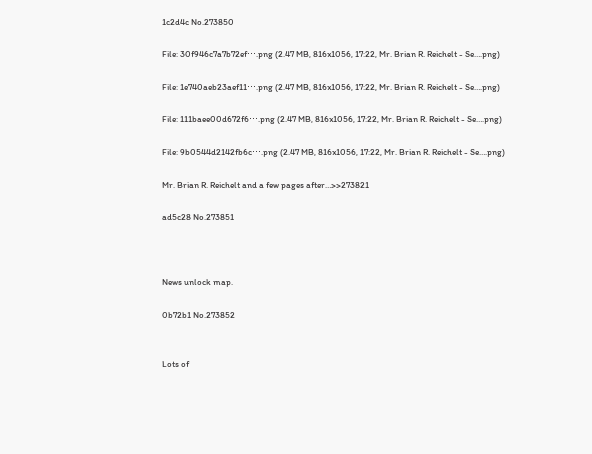1c2d4c No.273850

File: 30f946c7a7b72ef⋯.png (2.47 MB, 816x1056, 17:22, Mr. Brian R. Reichelt - Se….png)

File: 1e740aeb23aef11⋯.png (2.47 MB, 816x1056, 17:22, Mr. Brian R. Reichelt - Se….png)

File: 111baee00d672f6⋯.png (2.47 MB, 816x1056, 17:22, Mr. Brian R. Reichelt - Se….png)

File: 9b0544d2142fb6c⋯.png (2.47 MB, 816x1056, 17:22, Mr. Brian R. Reichelt - Se….png)

Mr. Brian R. Reichelt and a few pages after…>>273821

ad5c28 No.273851



News unlock map.

0b72b1 No.273852


Lots of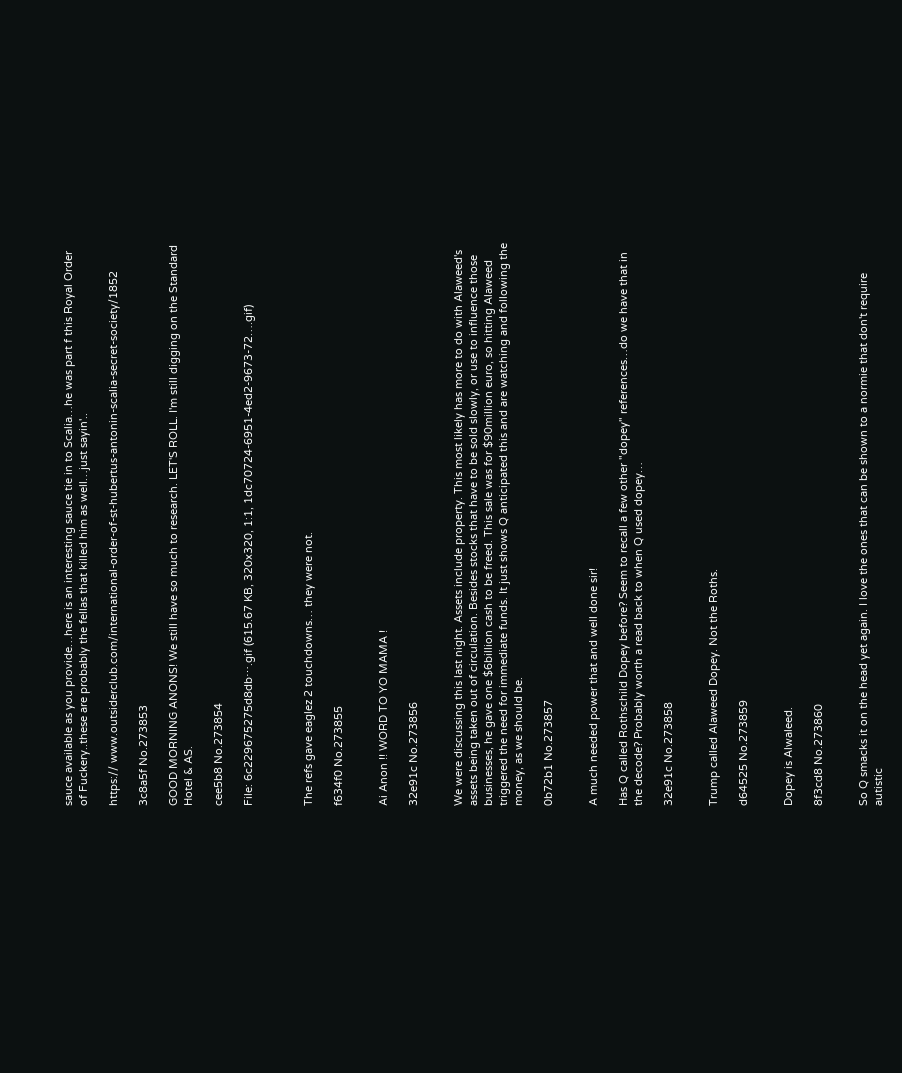sauce available as you provide…here is an interesting sauce tie in to Scalia…he was part f this Royal Order of Fuckery..these are probably the fellas that killed him as well…just sayin'..

https:// www.outsiderclub.com/international-order-of-st-hubertus-antonin-scalia-secret-society/1852

3c8a5f No.273853

GOOD MORNING ANONS! We still have so much to research. LET'S ROLL. I'm still digging on the Standard Hotel & AS.

cee5b8 No.273854

File: 6c229675275d8db⋯.gif (615.67 KB, 320x320, 1:1, 1dc70724-6951-4ed2-9673-72….gif)



The refs gave eaglez 2 touchdowns… they were not.

f634f0 No.273855


Ai Anon !! WORD TO YO MAMA !

32e91c No.273856


We were discussing this last night. Assets include property. This most likely has more to do with Alaweed's assets being taken out of circulation. Besides stocks that have to be sold slowly, or use to influence those businesses, he gave one $6billion cash to be freed. This sale was for $90million euro, so hitting Alaweed triggered the need for immediate funds. It just shows Q anticipated this and are watching and following the money, as we should be.

0b72b1 No.273857


A much needed power that and well done sir!

Has Q called Rothschild Dopey before? Seem to recall a few other "dopey" references…do we have that in the decode? Probably worth a read back to when Q used dopey…

32e91c No.273858


Trump called Alaweed Dopey. Not the Roths.

d64525 No.273859


Dopey is Alwaleed.

8f3cd8 No.273860


So Q smacks it on the head yet again. I love the ones that can be shown to a normie that don't require autistic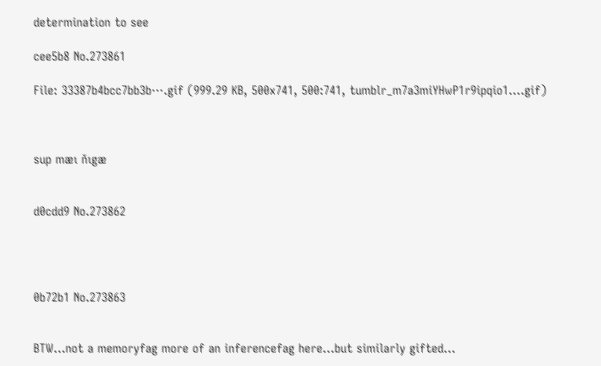determination to see

cee5b8 No.273861

File: 33387b4bcc7bb3b⋯.gif (999.29 KB, 500x741, 500:741, tumblr_m7a3miYHwP1r9ipqio1….gif)



sup mæı ňıgæ


d0cdd9 No.273862




0b72b1 No.273863


BTW…not a memoryfag more of an inferencefag here…but similarly gifted…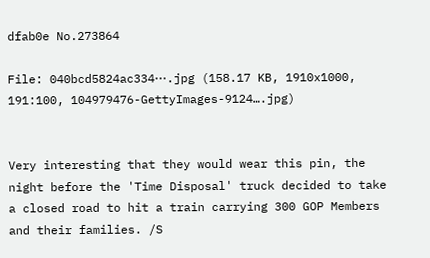dfab0e No.273864

File: 040bcd5824ac334⋯.jpg (158.17 KB, 1910x1000, 191:100, 104979476-GettyImages-9124….jpg)


Very interesting that they would wear this pin, the night before the 'Time Disposal' truck decided to take a closed road to hit a train carrying 300 GOP Members and their families. /S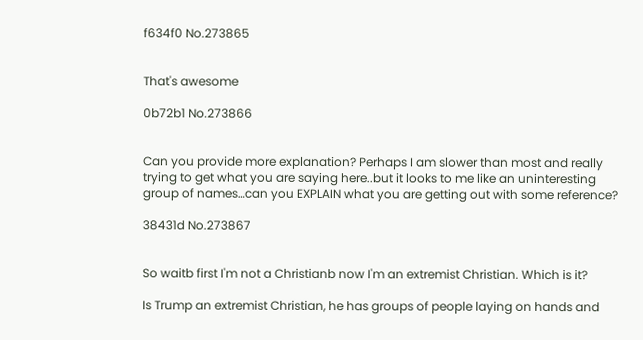f634f0 No.273865


That's awesome

0b72b1 No.273866


Can you provide more explanation? Perhaps I am slower than most and really trying to get what you are saying here..but it looks to me like an uninteresting group of names…can you EXPLAIN what you are getting out with some reference?

38431d No.273867


So waitb first I'm not a Christianb now I'm an extremist Christian. Which is it?

Is Trump an extremist Christian, he has groups of people laying on hands and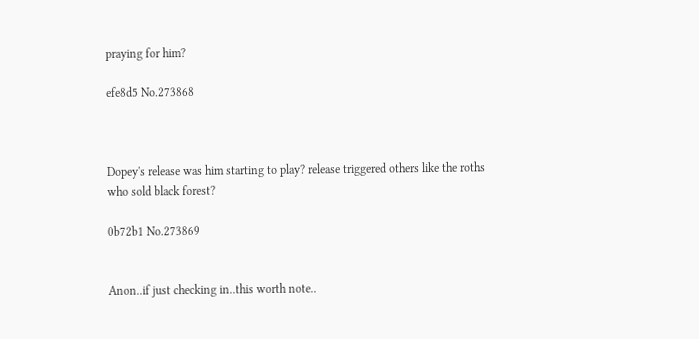praying for him?

efe8d5 No.273868



Dopey's release was him starting to play? release triggered others like the roths who sold black forest?

0b72b1 No.273869


Anon..if just checking in..this worth note..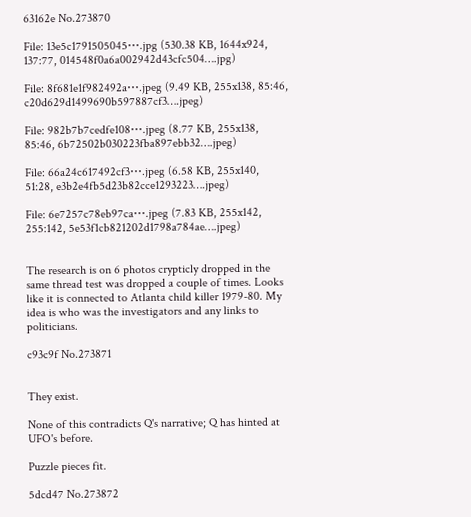63162e No.273870

File: 13e5c1791505045⋯.jpg (530.38 KB, 1644x924, 137:77, 014548f0a6a002942d43cfc504….jpg)

File: 8f681e1f982492a⋯.jpeg (9.49 KB, 255x138, 85:46, c20d629d1499690b597887cf3….jpeg)

File: 982b7b7cedfe108⋯.jpeg (8.77 KB, 255x138, 85:46, 6b72502b030223fba897ebb32….jpeg)

File: 66a24c617492cf3⋯.jpeg (6.58 KB, 255x140, 51:28, e3b2e4fb5d23b82cce1293223….jpeg)

File: 6e7257c78eb97ca⋯.jpeg (7.83 KB, 255x142, 255:142, 5e53f1cb821202d1798a784ae….jpeg)


The research is on 6 photos crypticly dropped in the same thread test was dropped a couple of times. Looks like it is connected to Atlanta child killer 1979-80. My idea is who was the investigators and any links to politicians.

c93c9f No.273871


They exist.

None of this contradicts Q's narrative; Q has hinted at UFO's before.

Puzzle pieces fit.

5dcd47 No.273872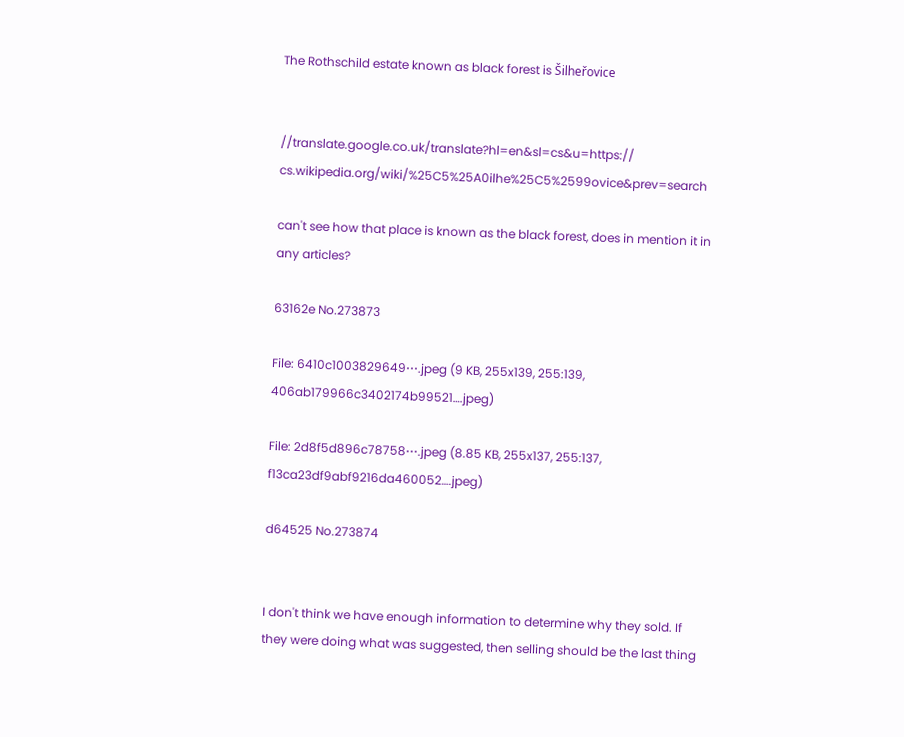The Rothschild estate known as black forest is Šilheřovice


//translate.google.co.uk/translate?hl=en&sl=cs&u=https:// cs.wikipedia.org/wiki/%25C5%25A0ilhe%25C5%2599ovice&prev=search

can't see how that place is known as the black forest, does in mention it in any articles?

63162e No.273873

File: 6410c1003829649⋯.jpeg (9 KB, 255x139, 255:139, 406ab179966c3402174b99521….jpeg)

File: 2d8f5d896c78758⋯.jpeg (8.85 KB, 255x137, 255:137, f13ca23df9abf9216da460052….jpeg)

d64525 No.273874


I don't think we have enough information to determine why they sold. If they were doing what was suggested, then selling should be the last thing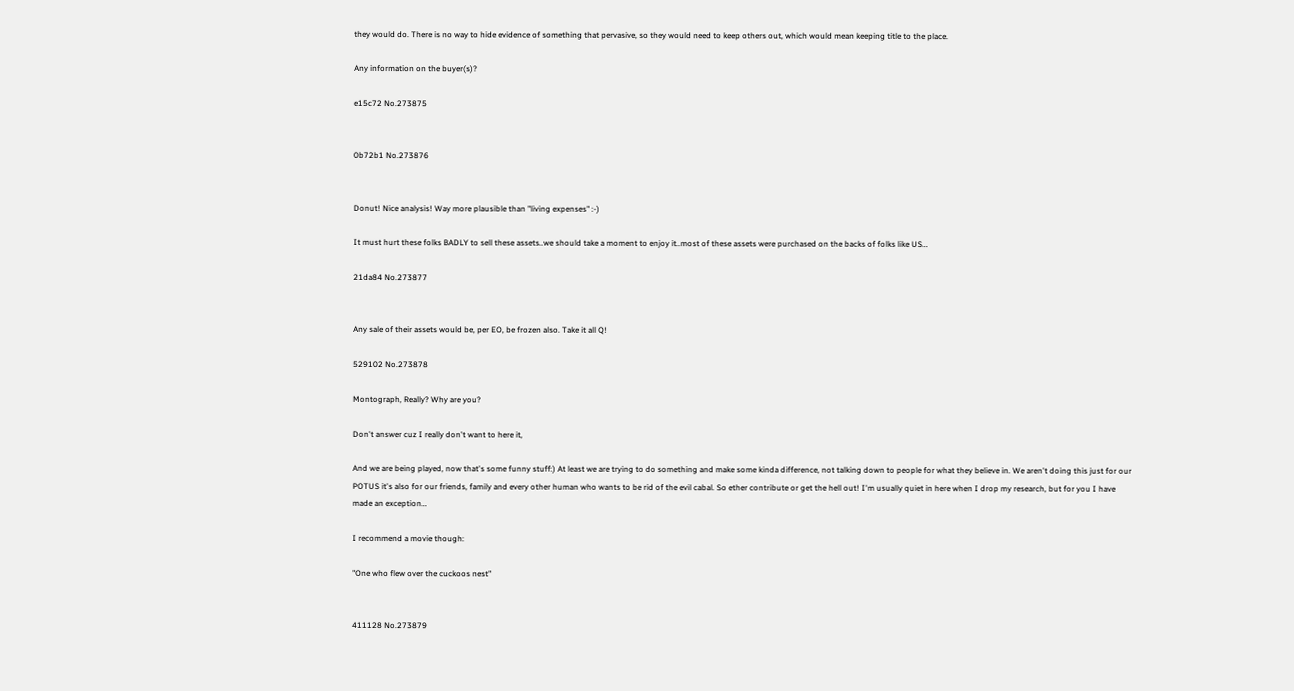they would do. There is no way to hide evidence of something that pervasive, so they would need to keep others out, which would mean keeping title to the place.

Any information on the buyer(s)?

e15c72 No.273875


0b72b1 No.273876


Donut! Nice analysis! Way more plausible than "living expenses" :-)

It must hurt these folks BADLY to sell these assets..we should take a moment to enjoy it..most of these assets were purchased on the backs of folks like US…

21da84 No.273877


Any sale of their assets would be, per EO, be frozen also. Take it all Q!

529102 No.273878

Montograph, Really? Why are you?

Don't answer cuz I really don't want to here it,

And we are being played, now that's some funny stuff:) At least we are trying to do something and make some kinda difference, not talking down to people for what they believe in. We aren't doing this just for our POTUS it's also for our friends, family and every other human who wants to be rid of the evil cabal. So ether contribute or get the hell out! I'm usually quiet in here when I drop my research, but for you I have made an exception…

I recommend a movie though:

"One who flew over the cuckoos nest"


411128 No.273879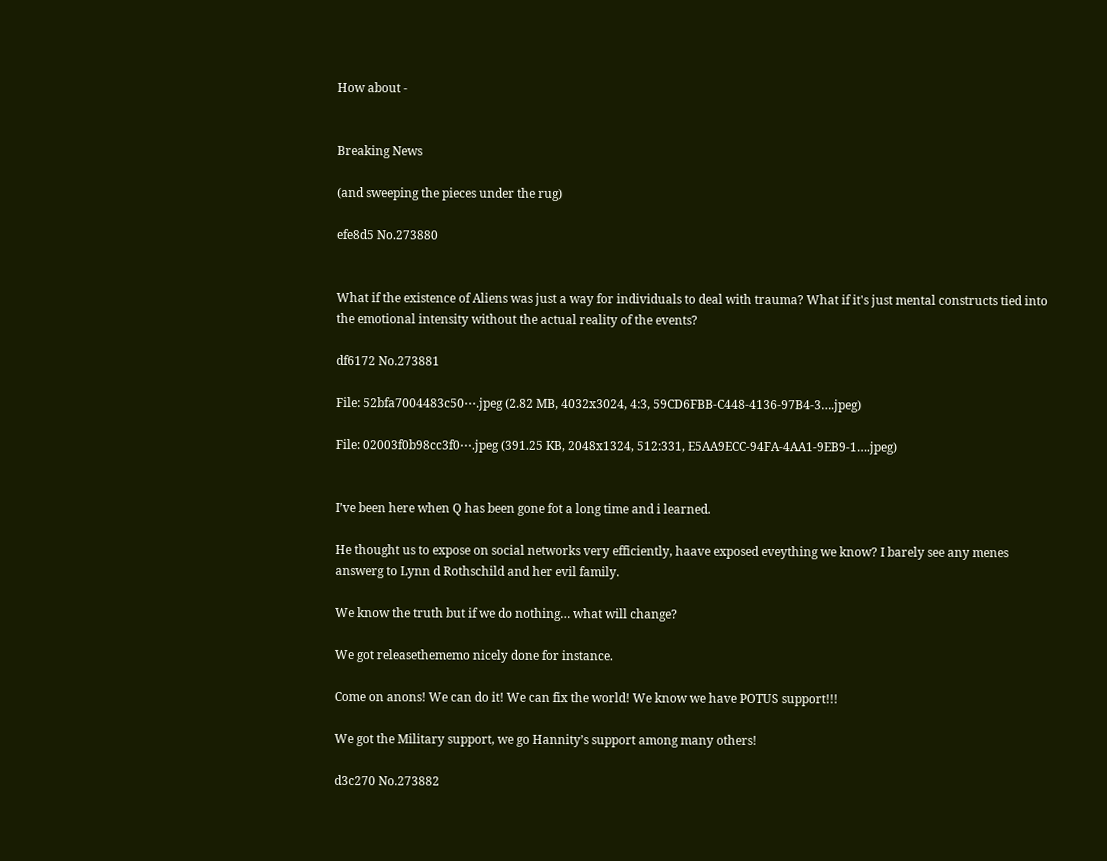How about -


Breaking News

(and sweeping the pieces under the rug)

efe8d5 No.273880


What if the existence of Aliens was just a way for individuals to deal with trauma? What if it's just mental constructs tied into the emotional intensity without the actual reality of the events?

df6172 No.273881

File: 52bfa7004483c50⋯.jpeg (2.82 MB, 4032x3024, 4:3, 59CD6FBB-C448-4136-97B4-3….jpeg)

File: 02003f0b98cc3f0⋯.jpeg (391.25 KB, 2048x1324, 512:331, E5AA9ECC-94FA-4AA1-9EB9-1….jpeg)


I’ve been here when Q has been gone fot a long time and i learned.

He thought us to expose on social networks very efficiently, haave exposed eveything we know? I barely see any menes answerg to Lynn d Rothschild and her evil family.

We know the truth but if we do nothing… what will change?

We got releasethememo nicely done for instance.

Come on anons! We can do it! We can fix the world! We know we have POTUS support!!!

We got the Military support, we go Hannity’s support among many others!

d3c270 No.273882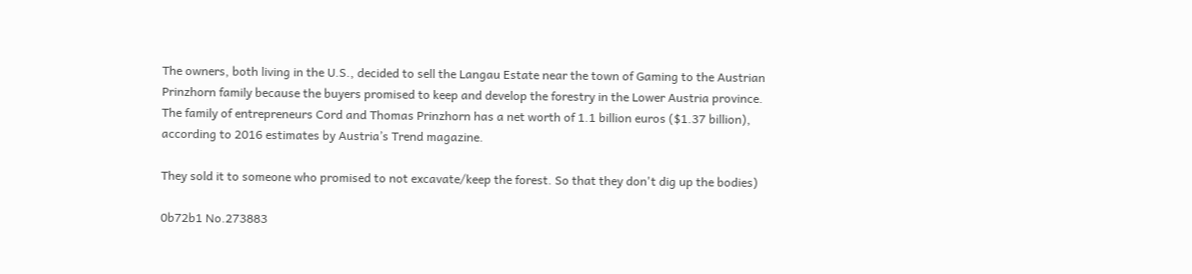The owners, both living in the U.S., decided to sell the Langau Estate near the town of Gaming to the Austrian Prinzhorn family because the buyers promised to keep and develop the forestry in the Lower Austria province. The family of entrepreneurs Cord and Thomas Prinzhorn has a net worth of 1.1 billion euros ($1.37 billion), according to 2016 estimates by Austria’s Trend magazine.

They sold it to someone who promised to not excavate/keep the forest. So that they don't dig up the bodies)

0b72b1 No.273883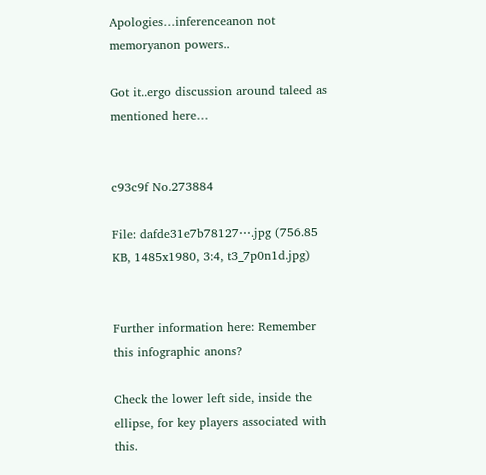Apologies…inferenceanon not memoryanon powers..

Got it..ergo discussion around taleed as mentioned here…


c93c9f No.273884

File: dafde31e7b78127⋯.jpg (756.85 KB, 1485x1980, 3:4, t3_7p0n1d.jpg)


Further information here: Remember this infographic anons?

Check the lower left side, inside the ellipse, for key players associated with this.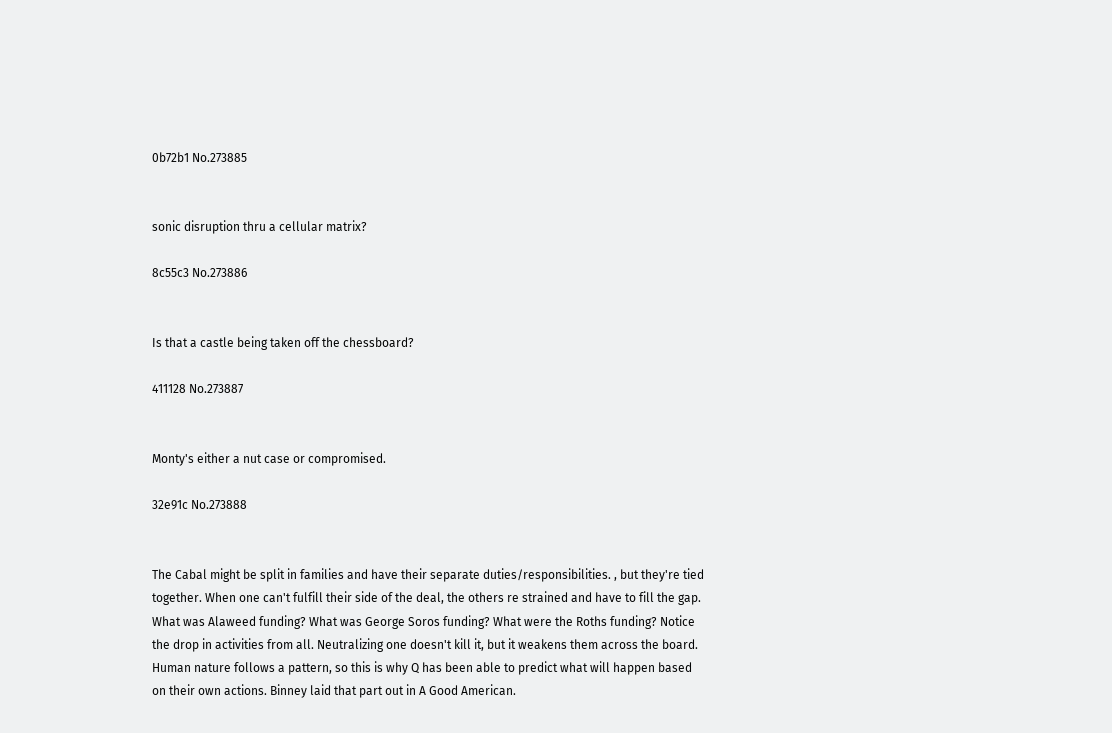0b72b1 No.273885


sonic disruption thru a cellular matrix?

8c55c3 No.273886


Is that a castle being taken off the chessboard?

411128 No.273887


Monty's either a nut case or compromised.

32e91c No.273888


The Cabal might be split in families and have their separate duties/responsibilities. , but they're tied together. When one can't fulfill their side of the deal, the others re strained and have to fill the gap. What was Alaweed funding? What was George Soros funding? What were the Roths funding? Notice the drop in activities from all. Neutralizing one doesn't kill it, but it weakens them across the board. Human nature follows a pattern, so this is why Q has been able to predict what will happen based on their own actions. Binney laid that part out in A Good American.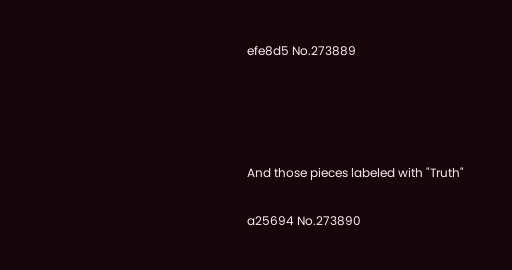efe8d5 No.273889




And those pieces labeled with "Truth"

a25694 No.273890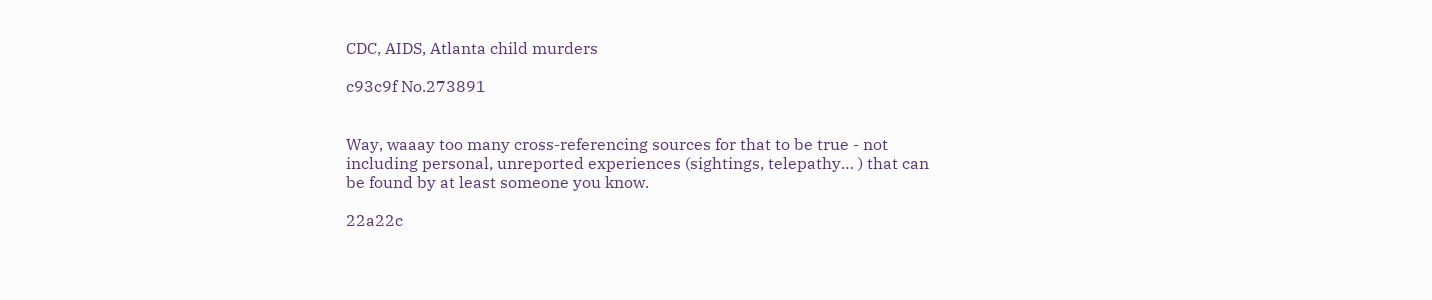CDC, AIDS, Atlanta child murders

c93c9f No.273891


Way, waaay too many cross-referencing sources for that to be true - not including personal, unreported experiences (sightings, telepathy… ) that can be found by at least someone you know.

22a22c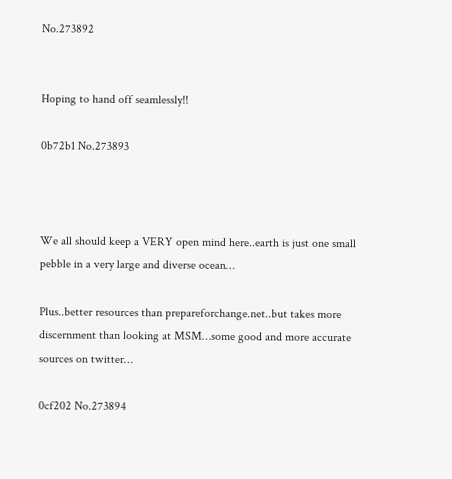No.273892


Hoping to hand off seamlessly!!

0b72b1 No.273893



We all should keep a VERY open mind here..earth is just one small pebble in a very large and diverse ocean…

Plus..better resources than prepareforchange.net..but takes more discernment than looking at MSM…some good and more accurate sources on twitter…

0cf202 No.273894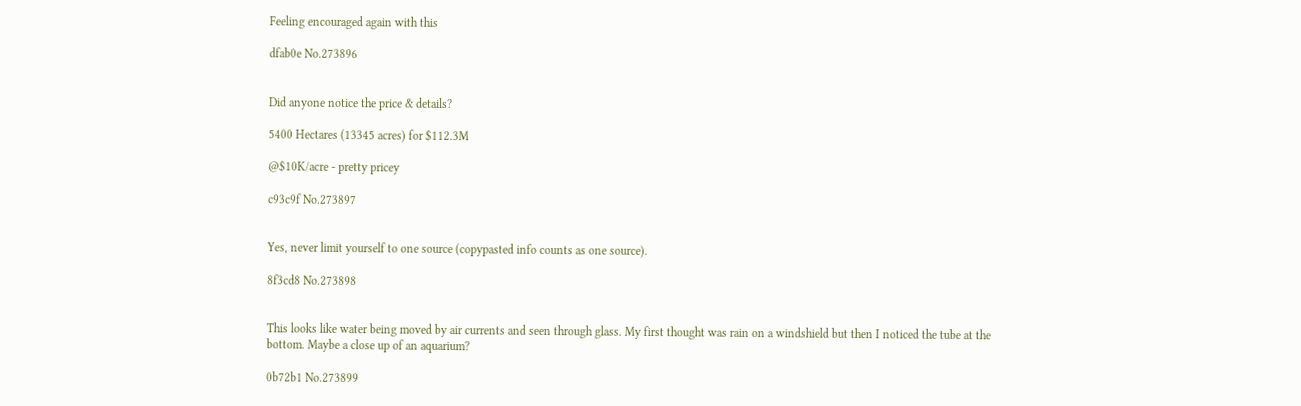Feeling encouraged again with this

dfab0e No.273896


Did anyone notice the price & details?

5400 Hectares (13345 acres) for $112.3M

@$10K/acre - pretty pricey

c93c9f No.273897


Yes, never limit yourself to one source (copypasted info counts as one source).

8f3cd8 No.273898


This looks like water being moved by air currents and seen through glass. My first thought was rain on a windshield but then I noticed the tube at the bottom. Maybe a close up of an aquarium?

0b72b1 No.273899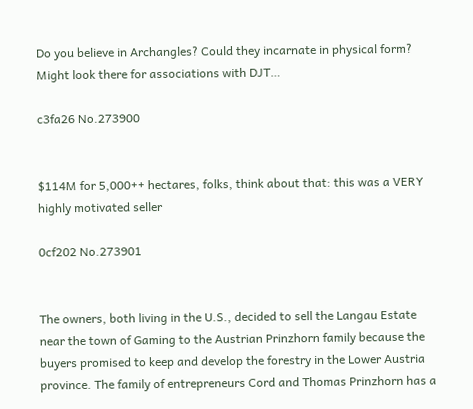Do you believe in Archangles? Could they incarnate in physical form? Might look there for associations with DJT…

c3fa26 No.273900


$114M for 5,000++ hectares, folks, think about that: this was a VERY highly motivated seller

0cf202 No.273901


The owners, both living in the U.S., decided to sell the Langau Estate near the town of Gaming to the Austrian Prinzhorn family because the buyers promised to keep and develop the forestry in the Lower Austria province. The family of entrepreneurs Cord and Thomas Prinzhorn has a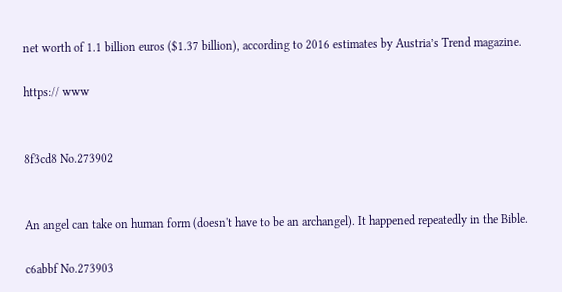net worth of 1.1 billion euros ($1.37 billion), according to 2016 estimates by Austria’s Trend magazine.

https:// www


8f3cd8 No.273902


An angel can take on human form (doesn't have to be an archangel). It happened repeatedly in the Bible.

c6abbf No.273903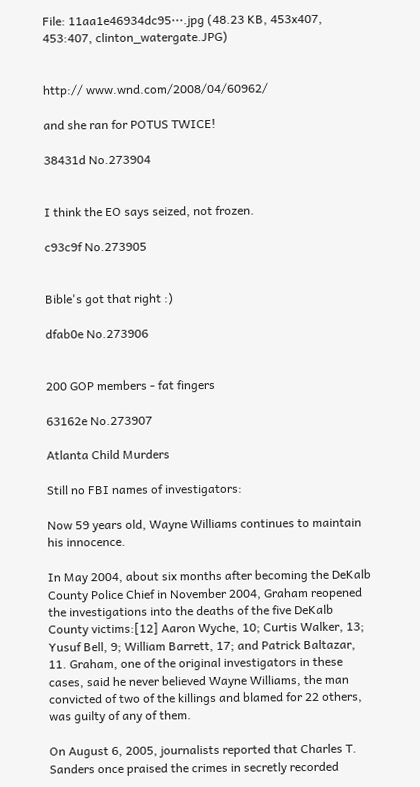File: 11aa1e46934dc95⋯.jpg (48.23 KB, 453x407, 453:407, clinton_watergate.JPG)


http:// www.wnd.com/2008/04/60962/

and she ran for POTUS TWICE!

38431d No.273904


I think the EO says seized, not frozen.

c93c9f No.273905


Bible's got that right :)

dfab0e No.273906


200 GOP members - fat fingers

63162e No.273907

Atlanta Child Murders

Still no FBI names of investigators:

Now 59 years old, Wayne Williams continues to maintain his innocence.

In May 2004, about six months after becoming the DeKalb County Police Chief in November 2004, Graham reopened the investigations into the deaths of the five DeKalb County victims:[12] Aaron Wyche, 10; Curtis Walker, 13; Yusuf Bell, 9; William Barrett, 17; and Patrick Baltazar, 11. Graham, one of the original investigators in these cases, said he never believed Wayne Williams, the man convicted of two of the killings and blamed for 22 others, was guilty of any of them.

On August 6, 2005, journalists reported that Charles T. Sanders once praised the crimes in secretly recorded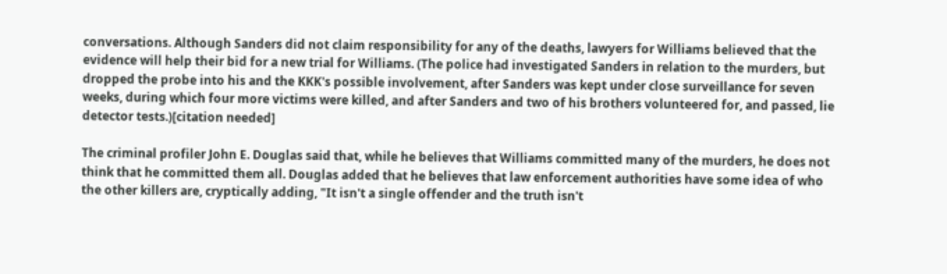conversations. Although Sanders did not claim responsibility for any of the deaths, lawyers for Williams believed that the evidence will help their bid for a new trial for Williams. (The police had investigated Sanders in relation to the murders, but dropped the probe into his and the KKK's possible involvement, after Sanders was kept under close surveillance for seven weeks, during which four more victims were killed, and after Sanders and two of his brothers volunteered for, and passed, lie detector tests.)[citation needed]

The criminal profiler John E. Douglas said that, while he believes that Williams committed many of the murders, he does not think that he committed them all. Douglas added that he believes that law enforcement authorities have some idea of who the other killers are, cryptically adding, "It isn't a single offender and the truth isn't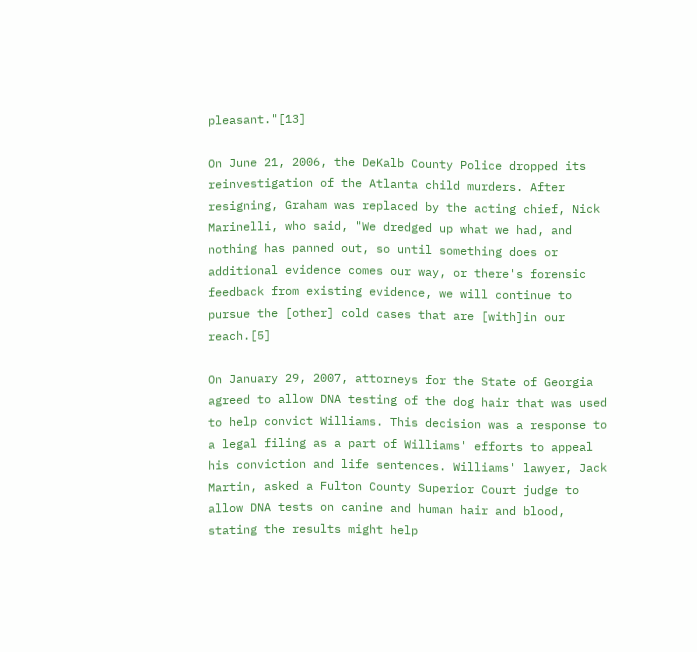pleasant."[13]

On June 21, 2006, the DeKalb County Police dropped its reinvestigation of the Atlanta child murders. After resigning, Graham was replaced by the acting chief, Nick Marinelli, who said, "We dredged up what we had, and nothing has panned out, so until something does or additional evidence comes our way, or there's forensic feedback from existing evidence, we will continue to pursue the [other] cold cases that are [with]in our reach.[5]

On January 29, 2007, attorneys for the State of Georgia agreed to allow DNA testing of the dog hair that was used to help convict Williams. This decision was a response to a legal filing as a part of Williams' efforts to appeal his conviction and life sentences. Williams' lawyer, Jack Martin, asked a Fulton County Superior Court judge to allow DNA tests on canine and human hair and blood, stating the results might help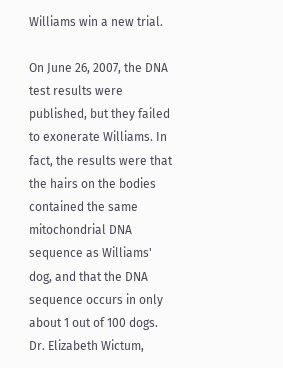Williams win a new trial.

On June 26, 2007, the DNA test results were published, but they failed to exonerate Williams. In fact, the results were that the hairs on the bodies contained the same mitochondrial DNA sequence as Williams' dog, and that the DNA sequence occurs in only about 1 out of 100 dogs. Dr. Elizabeth Wictum,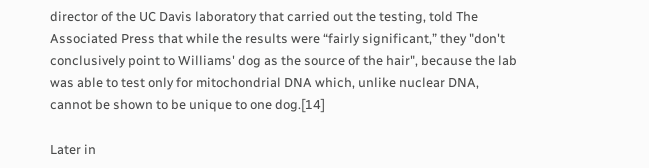director of the UC Davis laboratory that carried out the testing, told The Associated Press that while the results were “fairly significant,” they "don't conclusively point to Williams' dog as the source of the hair", because the lab was able to test only for mitochondrial DNA which, unlike nuclear DNA, cannot be shown to be unique to one dog.[14]

Later in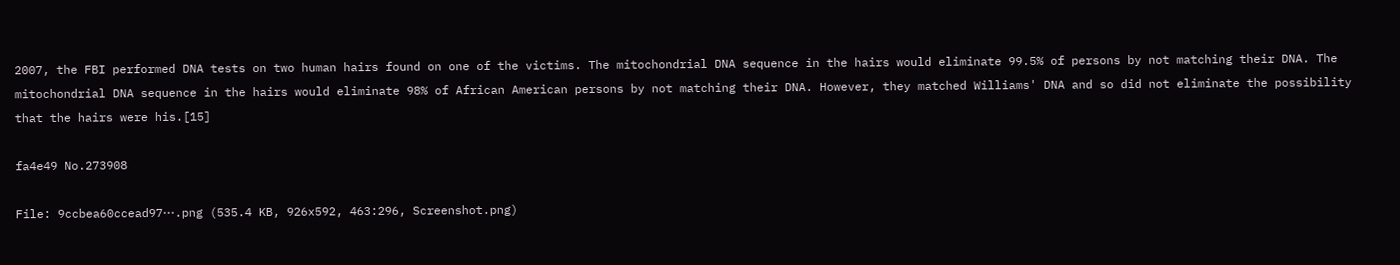2007, the FBI performed DNA tests on two human hairs found on one of the victims. The mitochondrial DNA sequence in the hairs would eliminate 99.5% of persons by not matching their DNA. The mitochondrial DNA sequence in the hairs would eliminate 98% of African American persons by not matching their DNA. However, they matched Williams' DNA and so did not eliminate the possibility that the hairs were his.[15]

fa4e49 No.273908

File: 9ccbea60ccead97⋯.png (535.4 KB, 926x592, 463:296, Screenshot.png)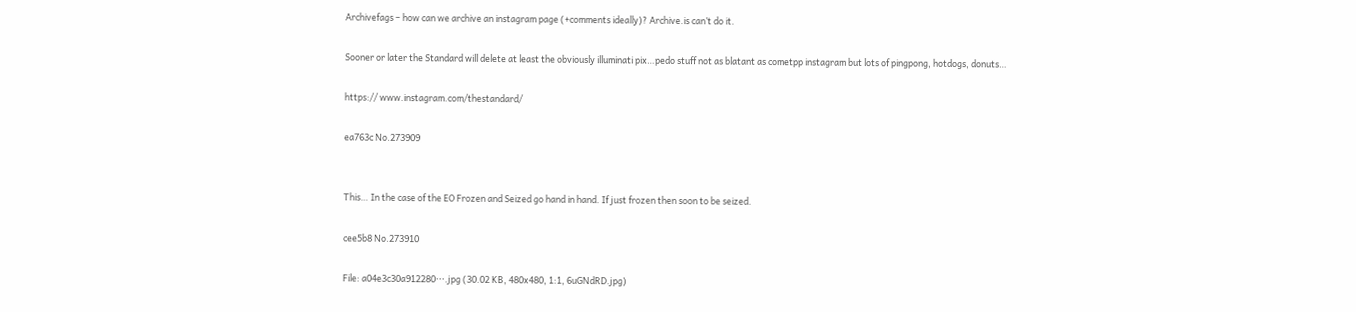Archivefags – how can we archive an instagram page (+comments ideally)? Archive.is can’t do it.

Sooner or later the Standard will delete at least the obviously illuminati pix…pedo stuff not as blatant as cometpp instagram but lots of pingpong, hotdogs, donuts…

https:// www.instagram.com/thestandard/

ea763c No.273909


This… In the case of the EO Frozen and Seized go hand in hand. If just frozen then soon to be seized.

cee5b8 No.273910

File: a04e3c30a912280⋯.jpg (30.02 KB, 480x480, 1:1, 6uGNdRD.jpg)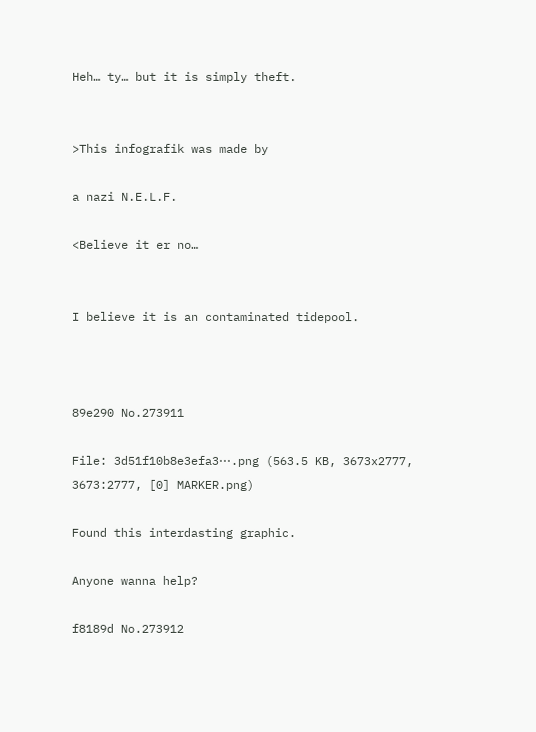Heh… ty… but it is simply theft.


>This infografik was made by

a nazi N.E.L.F.

<Believe it er no…


I believe it is an contaminated tidepool.



89e290 No.273911

File: 3d51f10b8e3efa3⋯.png (563.5 KB, 3673x2777, 3673:2777, [0] MARKER.png)

Found this interdasting graphic.

Anyone wanna help?

f8189d No.273912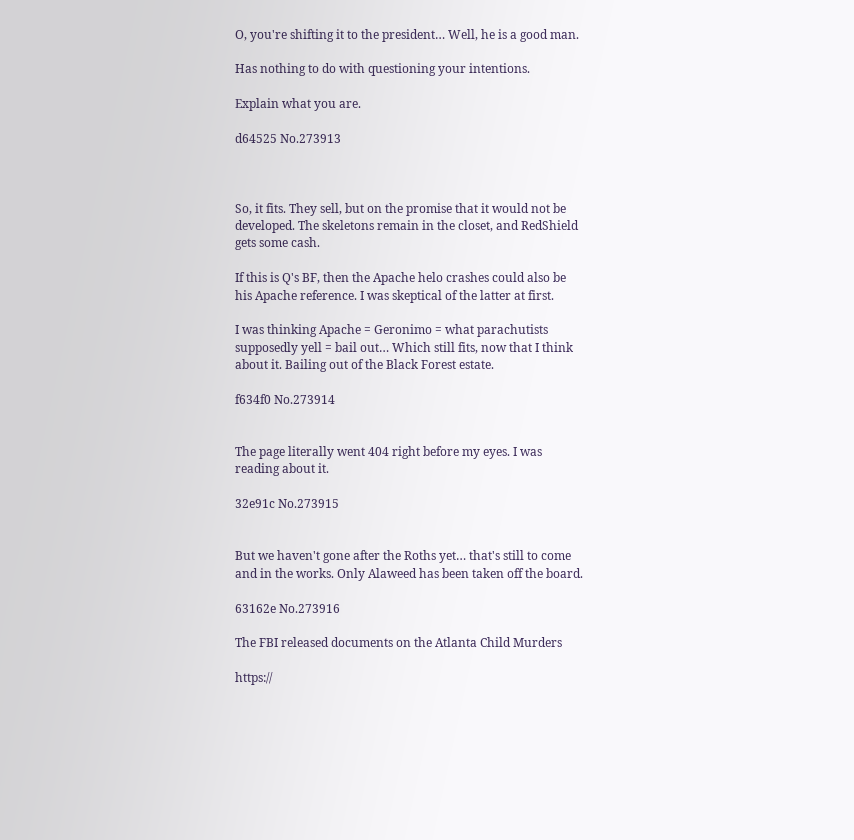O, you're shifting it to the president… Well, he is a good man.

Has nothing to do with questioning your intentions.

Explain what you are.

d64525 No.273913



So, it fits. They sell, but on the promise that it would not be developed. The skeletons remain in the closet, and RedShield gets some cash.

If this is Q's BF, then the Apache helo crashes could also be his Apache reference. I was skeptical of the latter at first.

I was thinking Apache = Geronimo = what parachutists supposedly yell = bail out… Which still fits, now that I think about it. Bailing out of the Black Forest estate.

f634f0 No.273914


The page literally went 404 right before my eyes. I was reading about it.

32e91c No.273915


But we haven't gone after the Roths yet… that's still to come and in the works. Only Alaweed has been taken off the board.

63162e No.273916

The FBI released documents on the Atlanta Child Murders

https://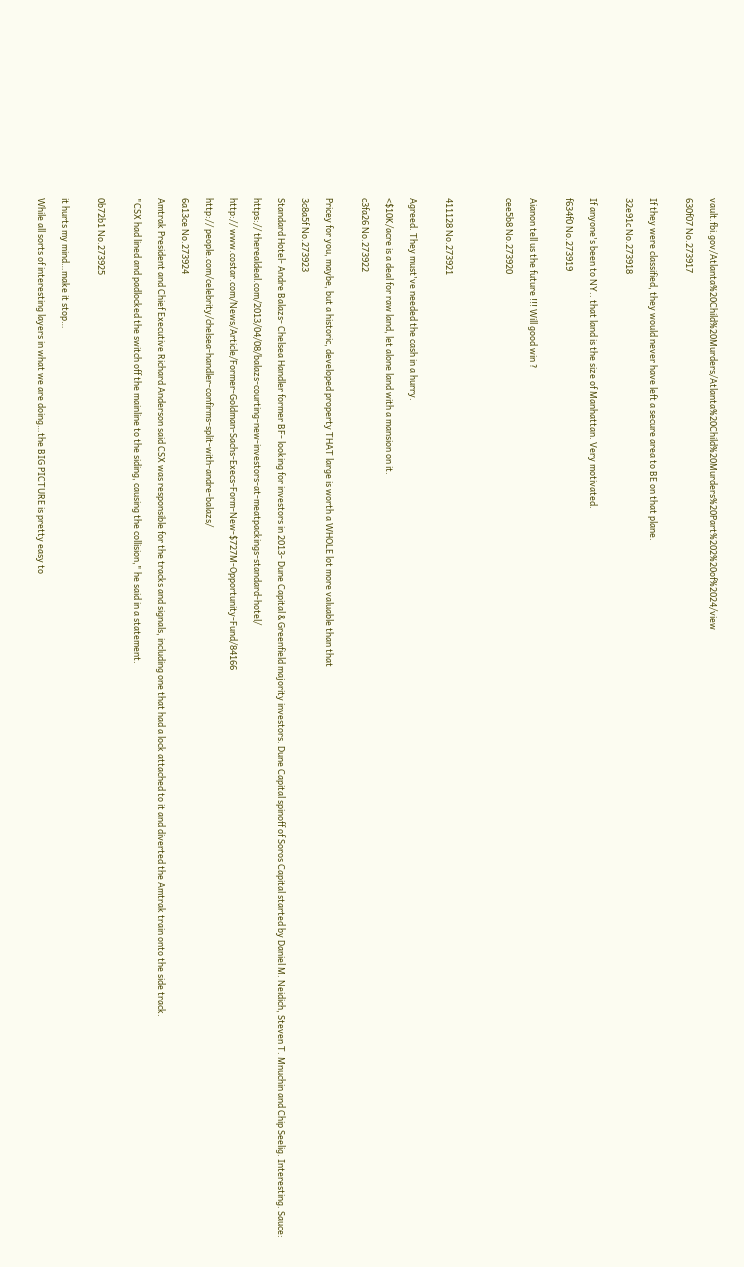vault.fbi.gov/Atlanta%20Child%20Murders/Atlanta%20Child%20Murders%20Part%202%20of%2024/view

630f07 No.273917


If they were classified, they would never have left a secure area to BE on that plane.

32e91c No.273918


If anyone's been to NY.. that land is the size of Manhattan. Very motivated.

f634f0 No.273919


Aianon tell us the future !!! Will good win ?

cee5b8 No.273920




411128 No.273921


Agreed. They must've needed the cash in a hurry.

<$10K/acre is a deal for raw land, let alone land with a mansion on it.

c3fa26 No.273922


Pricey for you, maybe, but a historic, developed property THAT large is worth a WHOLE lot more valuable than that

3c8a5f No.273923

Standard Hotel- Andre Balazs- Chelsea Handler former BF- looking for investors in 2013- Dune Capital & Greenfield majority investors. Dune Capital spinoff of Soros Capital started by Daniel M. Neidich, Steven T. Mnuchin and Chip Seelig. Interesting. Sauce:

https:// therealdeal.com/2013/04/08/balazs-courting-new-investors-at-meatpackings-standard-hotel/

http:// www.costar.com/News/Article/Former-Goldman-Sachs-Execs-Form-New-$727M-Opportunity-Fund/84166

http:// people.com/celebrity/chelsea-handler-confirms-split-with-andre-balazs/

6a13ce No.273924

Amtrak President and Chief Executive Richard Anderson said CSX was responsible for the tracks and signals, including one that had a lock attached to it and diverted the Amtrak train onto the side track.

"CSX had lined and padlocked the switch off the mainline to the siding, causing the collision," he said in a statement.


0b72b1 No.273925


it hurts my mind…make it stop…

While all sorts of interesting layers in what we are doing…the BIG PICTURE is pretty easy to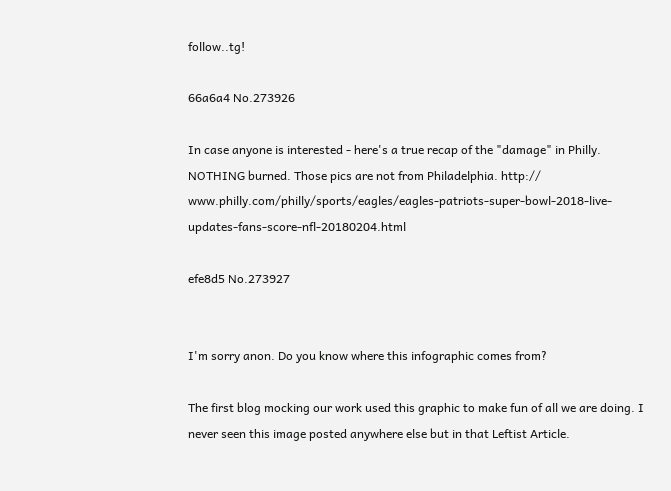follow..tg!

66a6a4 No.273926

In case anyone is interested - here's a true recap of the "damage" in Philly. NOTHING burned. Those pics are not from Philadelphia. http:// www.philly.com/philly/sports/eagles/eagles-patriots-super-bowl-2018-live-updates-fans-score-nfl-20180204.html

efe8d5 No.273927


I'm sorry anon. Do you know where this infographic comes from?

The first blog mocking our work used this graphic to make fun of all we are doing. I never seen this image posted anywhere else but in that Leftist Article.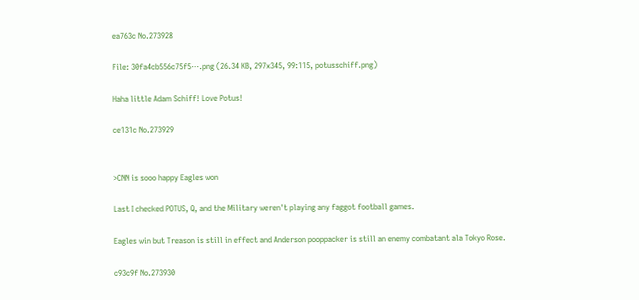ea763c No.273928

File: 30fa4cb556c75f5⋯.png (26.34 KB, 297x345, 99:115, potusschiff.png)

Haha little Adam Schiff! Love Potus!

ce131c No.273929


>CNN is sooo happy Eagles won

Last I checked POTUS, Q, and the Military weren't playing any faggot football games.

Eagles win but Treason is still in effect and Anderson pooppacker is still an enemy combatant ala Tokyo Rose.

c93c9f No.273930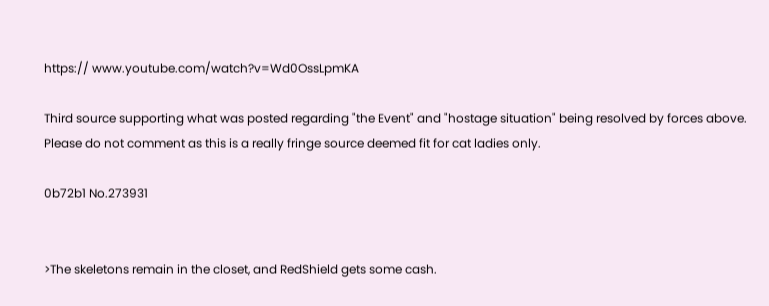https:// www.youtube.com/watch?v=Wd0OssLpmKA

Third source supporting what was posted regarding "the Event" and "hostage situation" being resolved by forces above. Please do not comment as this is a really fringe source deemed fit for cat ladies only.

0b72b1 No.273931


>The skeletons remain in the closet, and RedShield gets some cash.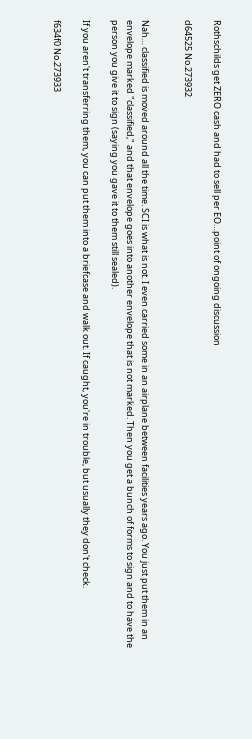Rothschilds get ZERO cash and had to sell per EO…point of ongoing discussion

d64525 No.273932


Nah… classified is moved around all the time. SCI is what is not. I even carried some in an airplane between facilities years ago. You just put them in an envelope marked "classified," and that envelope goes into another envelope that is not marked. Then you get a bunch of forms to sign and to have the person you give it to sign (saying you gave it to them still sealed).

If you aren't transferring them, you can put them into a briefcase and walk out. If caught, you're in trouble, but usually they don't check.

f634f0 No.273933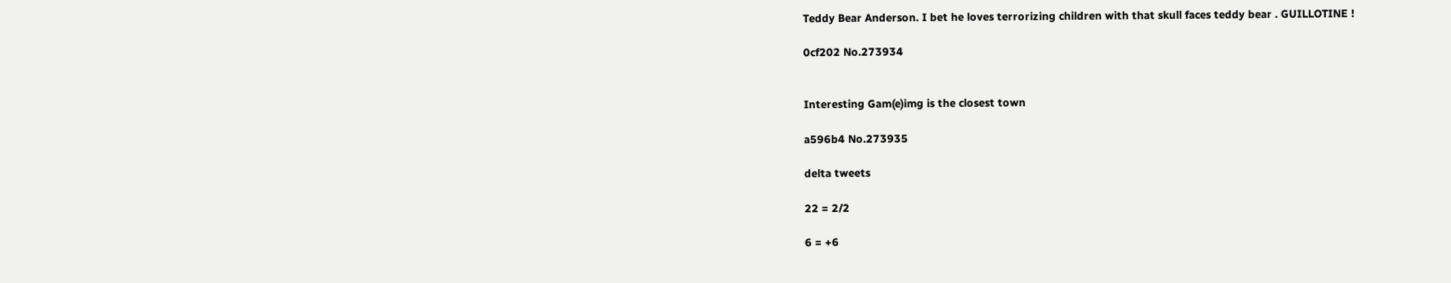Teddy Bear Anderson. I bet he loves terrorizing children with that skull faces teddy bear . GUILLOTINE !

0cf202 No.273934


Interesting Gam(e)img is the closest town

a596b4 No.273935

delta tweets

22 = 2/2

6 = +6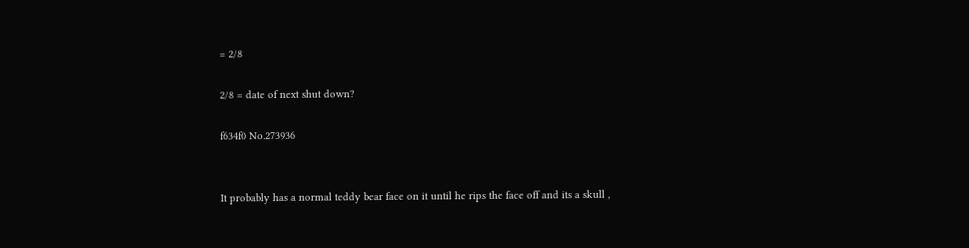= 2/8

2/8 = date of next shut down?

f634f0 No.273936


It probably has a normal teddy bear face on it until he rips the face off and its a skull ,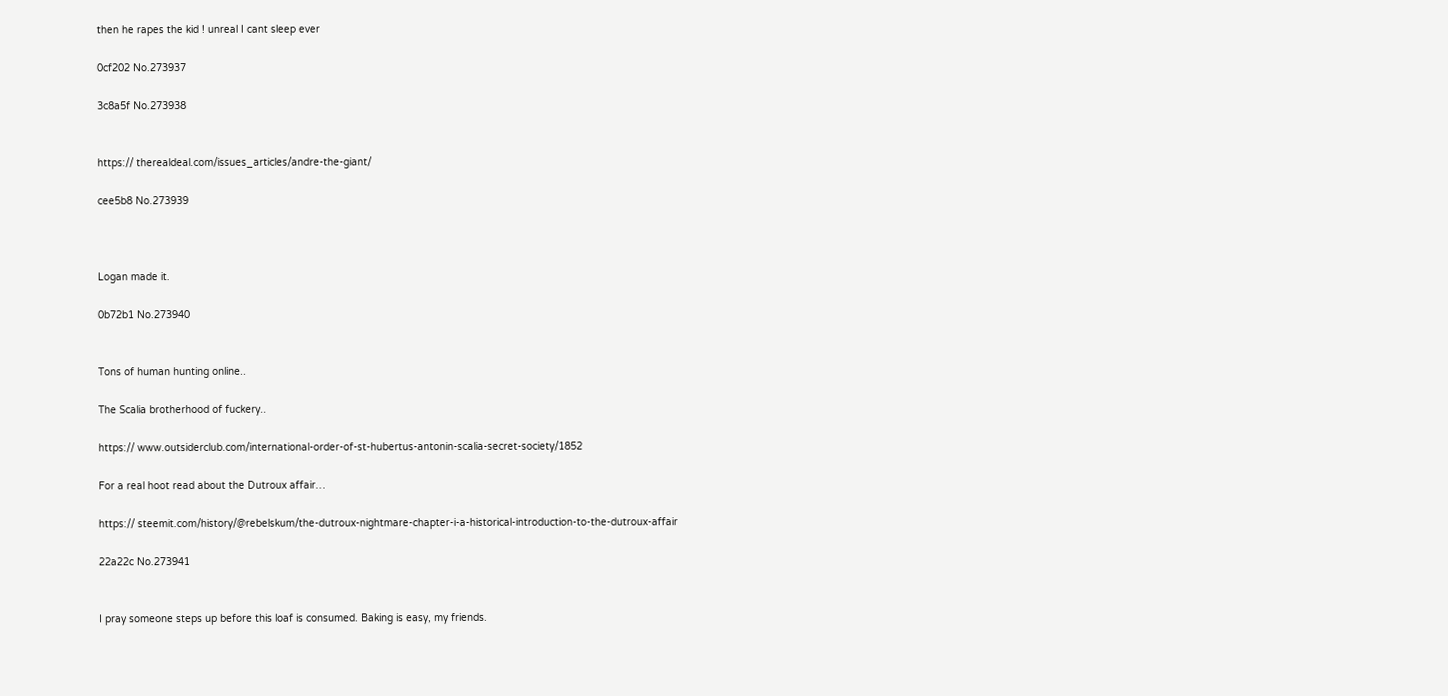then he rapes the kid ! unreal I cant sleep ever

0cf202 No.273937

3c8a5f No.273938


https:// therealdeal.com/issues_articles/andre-the-giant/

cee5b8 No.273939



Logan made it.

0b72b1 No.273940


Tons of human hunting online..

The Scalia brotherhood of fuckery..

https:// www.outsiderclub.com/international-order-of-st-hubertus-antonin-scalia-secret-society/1852

For a real hoot read about the Dutroux affair…

https:// steemit.com/history/@rebelskum/the-dutroux-nightmare-chapter-i-a-historical-introduction-to-the-dutroux-affair

22a22c No.273941


I pray someone steps up before this loaf is consumed. Baking is easy, my friends.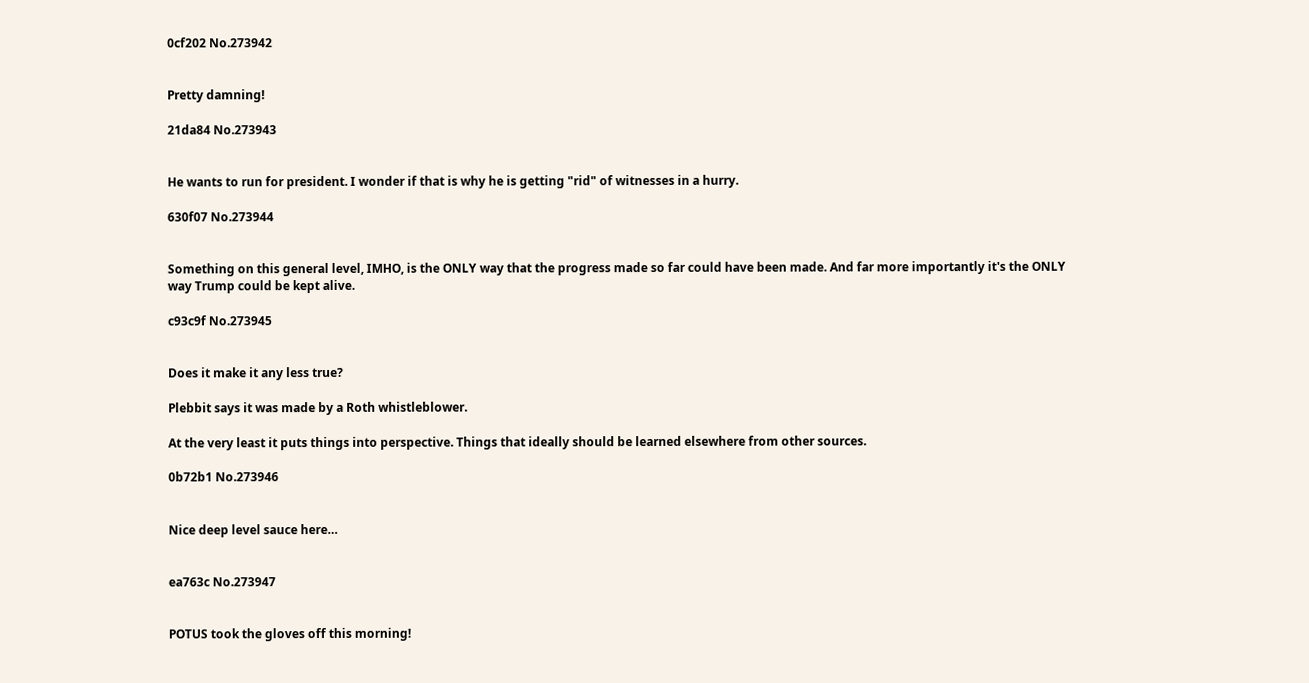0cf202 No.273942


Pretty damning!

21da84 No.273943


He wants to run for president. I wonder if that is why he is getting "rid" of witnesses in a hurry.

630f07 No.273944


Something on this general level, IMHO, is the ONLY way that the progress made so far could have been made. And far more importantly it's the ONLY way Trump could be kept alive.

c93c9f No.273945


Does it make it any less true?

Plebbit says it was made by a Roth whistleblower.

At the very least it puts things into perspective. Things that ideally should be learned elsewhere from other sources.

0b72b1 No.273946


Nice deep level sauce here…


ea763c No.273947


POTUS took the gloves off this morning!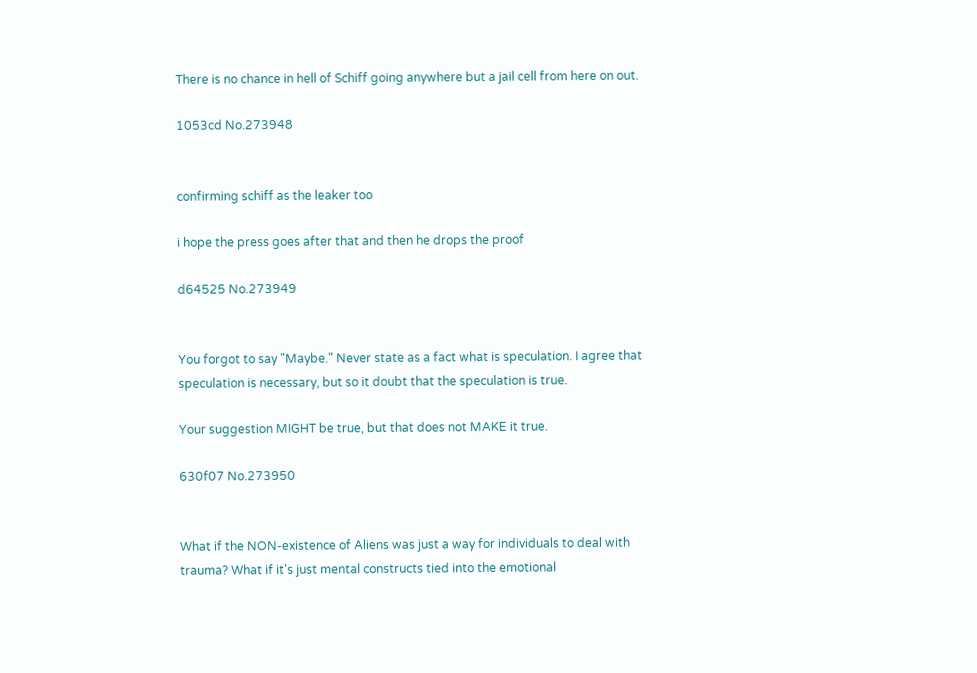There is no chance in hell of Schiff going anywhere but a jail cell from here on out.

1053cd No.273948


confirming schiff as the leaker too

i hope the press goes after that and then he drops the proof

d64525 No.273949


You forgot to say "Maybe." Never state as a fact what is speculation. I agree that speculation is necessary, but so it doubt that the speculation is true.

Your suggestion MIGHT be true, but that does not MAKE it true.

630f07 No.273950


What if the NON-existence of Aliens was just a way for individuals to deal with trauma? What if it's just mental constructs tied into the emotional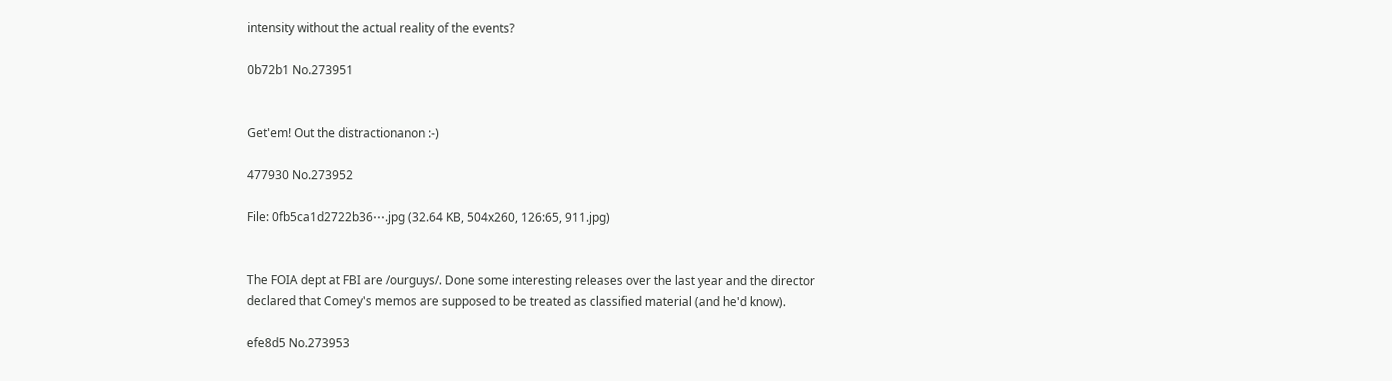intensity without the actual reality of the events?

0b72b1 No.273951


Get'em! Out the distractionanon :-)

477930 No.273952

File: 0fb5ca1d2722b36⋯.jpg (32.64 KB, 504x260, 126:65, 911.jpg)


The FOIA dept at FBI are /ourguys/. Done some interesting releases over the last year and the director declared that Comey's memos are supposed to be treated as classified material (and he'd know).

efe8d5 No.273953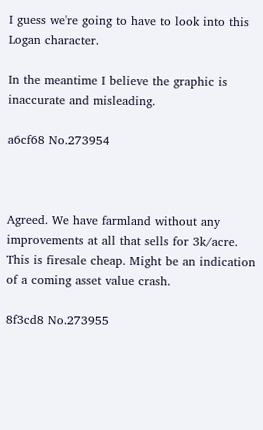I guess we're going to have to look into this Logan character.

In the meantime I believe the graphic is inaccurate and misleading.

a6cf68 No.273954



Agreed. We have farmland without any improvements at all that sells for 3k/acre. This is firesale cheap. Might be an indication of a coming asset value crash.

8f3cd8 No.273955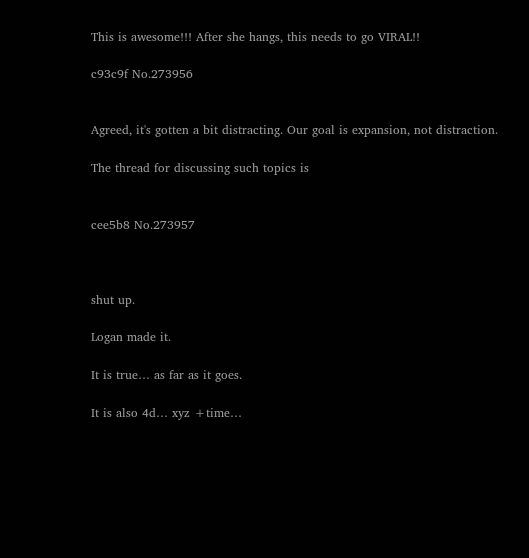This is awesome!!! After she hangs, this needs to go VIRAL!!

c93c9f No.273956


Agreed, it's gotten a bit distracting. Our goal is expansion, not distraction.

The thread for discussing such topics is


cee5b8 No.273957



shut up.

Logan made it.

It is true… as far as it goes.

It is also 4d… xyz +time…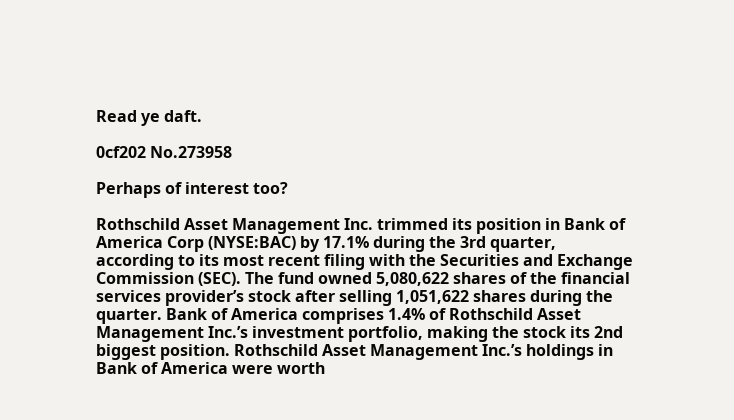Read ye daft.

0cf202 No.273958

Perhaps of interest too?

Rothschild Asset Management Inc. trimmed its position in Bank of America Corp (NYSE:BAC) by 17.1% during the 3rd quarter, according to its most recent filing with the Securities and Exchange Commission (SEC). The fund owned 5,080,622 shares of the financial services provider’s stock after selling 1,051,622 shares during the quarter. Bank of America comprises 1.4% of Rothschild Asset Management Inc.’s investment portfolio, making the stock its 2nd biggest position. Rothschild Asset Management Inc.’s holdings in Bank of America were worth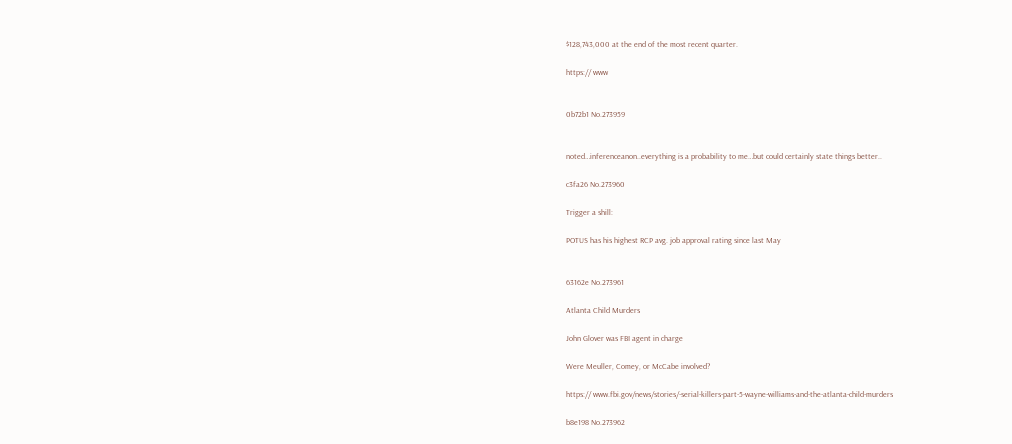$128,743,000 at the end of the most recent quarter.

https:// www


0b72b1 No.273959


noted…inferenceanon..everything is a probability to me…but could certainly state things better..

c3fa26 No.273960

Trigger a shill:

POTUS has his highest RCP avg. job approval rating since last May


63162e No.273961

Atlanta Child Murders

John Glover was FBI agent in charge

Were Meuller, Comey, or McCabe involved?

https:// www.fbi.gov/news/stories/-serial-killers-part-5-wayne-williams-and-the-atlanta-child-murders

b8e198 No.273962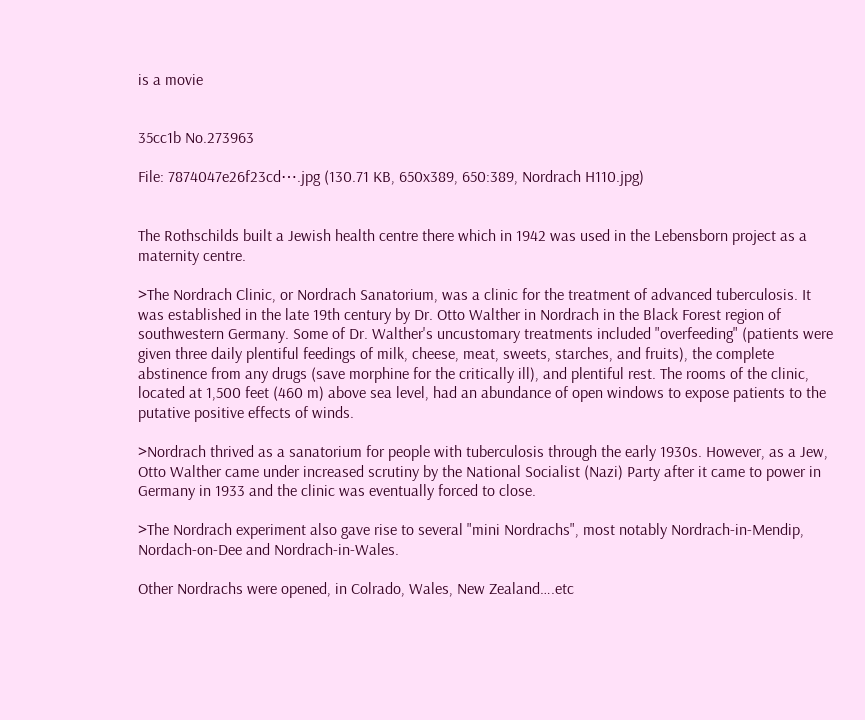is a movie


35cc1b No.273963

File: 7874047e26f23cd⋯.jpg (130.71 KB, 650x389, 650:389, Nordrach H110.jpg)


The Rothschilds built a Jewish health centre there which in 1942 was used in the Lebensborn project as a maternity centre.

>The Nordrach Clinic, or Nordrach Sanatorium, was a clinic for the treatment of advanced tuberculosis. It was established in the late 19th century by Dr. Otto Walther in Nordrach in the Black Forest region of southwestern Germany. Some of Dr. Walther's uncustomary treatments included "overfeeding" (patients were given three daily plentiful feedings of milk, cheese, meat, sweets, starches, and fruits), the complete abstinence from any drugs (save morphine for the critically ill), and plentiful rest. The rooms of the clinic, located at 1,500 feet (460 m) above sea level, had an abundance of open windows to expose patients to the putative positive effects of winds.

>Nordrach thrived as a sanatorium for people with tuberculosis through the early 1930s. However, as a Jew, Otto Walther came under increased scrutiny by the National Socialist (Nazi) Party after it came to power in Germany in 1933 and the clinic was eventually forced to close.

>The Nordrach experiment also gave rise to several "mini Nordrachs", most notably Nordrach-in-Mendip, Nordach-on-Dee and Nordrach-in-Wales.

Other Nordrachs were opened, in Colrado, Wales, New Zealand….etc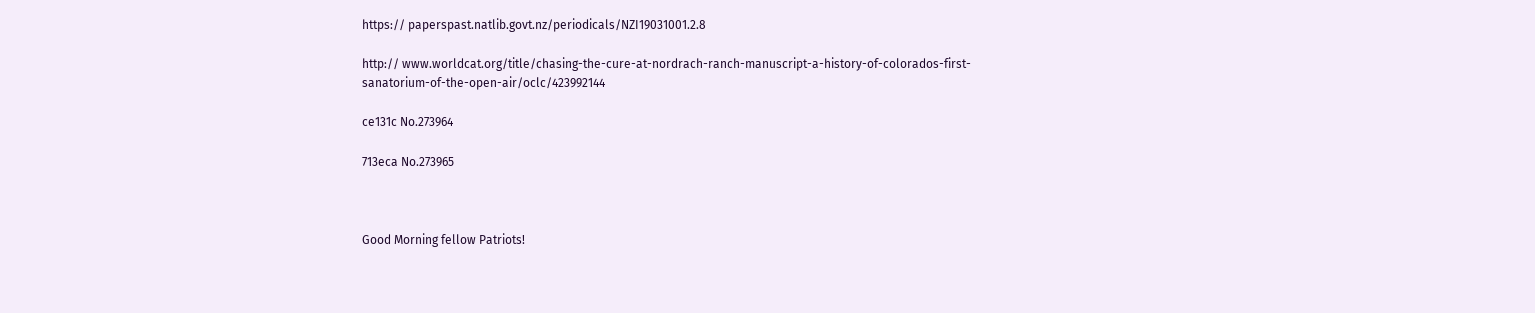https:// paperspast.natlib.govt.nz/periodicals/NZI19031001.2.8

http:// www.worldcat.org/title/chasing-the-cure-at-nordrach-ranch-manuscript-a-history-of-colorados-first-sanatorium-of-the-open-air/oclc/423992144

ce131c No.273964

713eca No.273965



Good Morning fellow Patriots!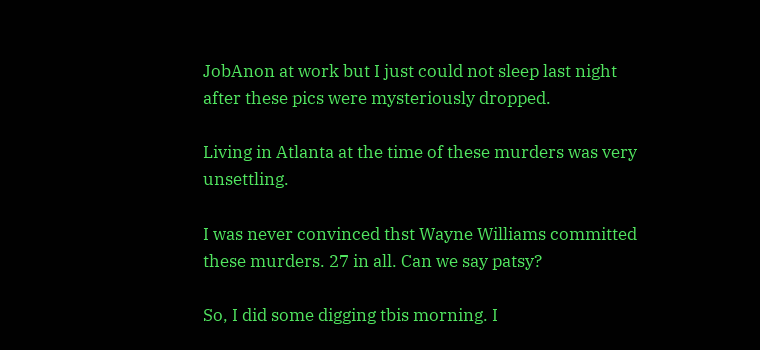JobAnon at work but I just could not sleep last night after these pics were mysteriously dropped.

Living in Atlanta at the time of these murders was very unsettling.

I was never convinced thst Wayne Williams committed these murders. 27 in all. Can we say patsy?

So, I did some digging tbis morning. I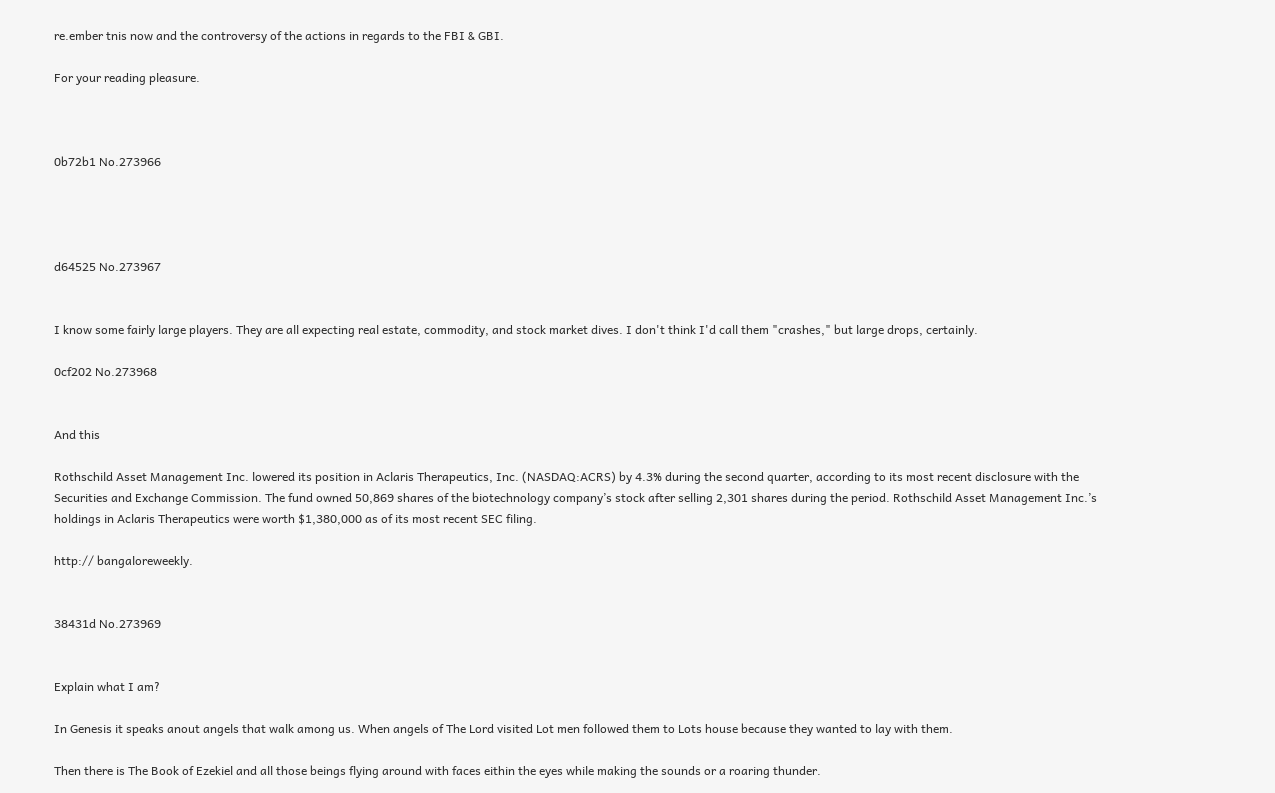re.ember tnis now and the controversy of the actions in regards to the FBI & GBI.

For your reading pleasure.



0b72b1 No.273966




d64525 No.273967


I know some fairly large players. They are all expecting real estate, commodity, and stock market dives. I don't think I'd call them "crashes," but large drops, certainly.

0cf202 No.273968


And this

Rothschild Asset Management Inc. lowered its position in Aclaris Therapeutics, Inc. (NASDAQ:ACRS) by 4.3% during the second quarter, according to its most recent disclosure with the Securities and Exchange Commission. The fund owned 50,869 shares of the biotechnology company’s stock after selling 2,301 shares during the period. Rothschild Asset Management Inc.’s holdings in Aclaris Therapeutics were worth $1,380,000 as of its most recent SEC filing.

http:// bangaloreweekly.


38431d No.273969


Explain what I am?

In Genesis it speaks anout angels that walk among us. When angels of The Lord visited Lot men followed them to Lots house because they wanted to lay with them.

Then there is The Book of Ezekiel and all those beings flying around with faces eithin the eyes while making the sounds or a roaring thunder.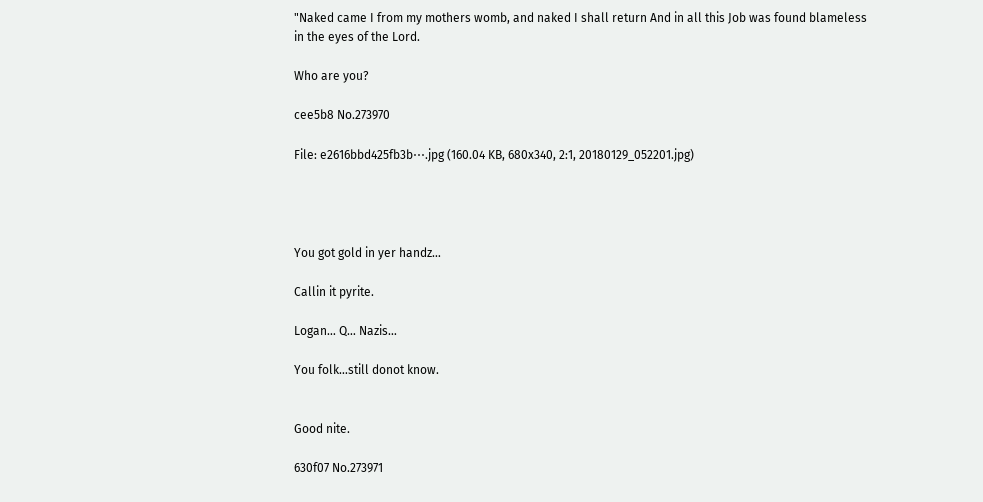"Naked came I from my mothers womb, and naked I shall return And in all this Job was found blameless in the eyes of the Lord.

Who are you?

cee5b8 No.273970

File: e2616bbd425fb3b⋯.jpg (160.04 KB, 680x340, 2:1, 20180129_052201.jpg)




You got gold in yer handz…

Callin it pyrite.

Logan… Q… Nazis…

You folk…still donot know.


Good nite.

630f07 No.273971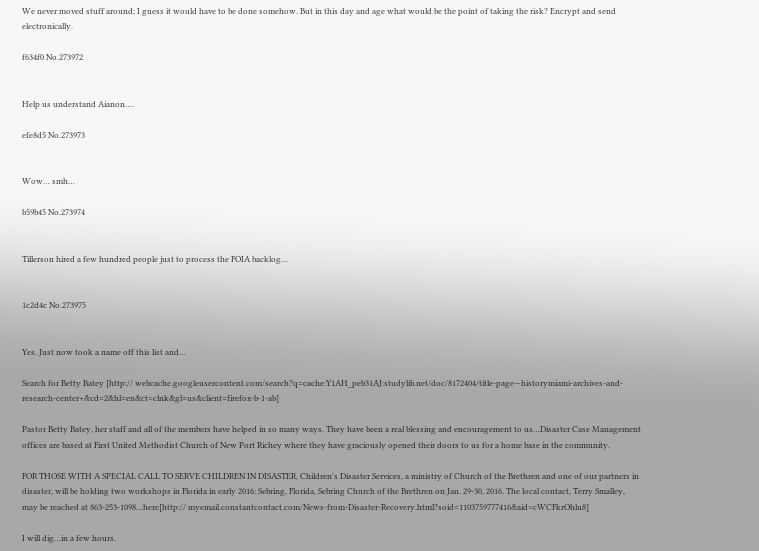We never moved stuff around; I guess it would have to be done somehow. But in this day and age what would be the point of taking the risk? Encrypt and send electronically.

f634f0 No.273972


Help us understand Aianon….

efe8d5 No.273973


Wow… smh…

b59b45 No.273974


Tillerson hired a few hundred people just to process the FOIA backlog…


1c2d4c No.273975


Yes. Just now took a name off this list and…

Search for Betty Batey [http:// webcache.googleusercontent.com/search?q=cache:Y1AH_peb31AJ:studylib.net/doc/8172404/title-page—historymiami-archives-and-research-center+&cd=2&hl=en&ct=clnk&gl=us&client=firefox-b-1-ab]

Pastor Betty Batey, her staff and all of the members have helped in so many ways. They have been a real blessing and encouragement to us…Disaster Case Management offices are based at First United Methodist Church of New Port Richey where they have graciously opened their doors to us for a home base in the community.

FOR THOSE WITH A SPECIAL CALL TO SERVE CHILDREN IN DISASTER, Children's Disaster Services, a ministry of Church of the Brethren and one of our partners in disaster, will be holding two workshops in Florida in early 2016: Sebring, Florida, Sebring Church of the Brethren on Jan. 29-30, 2016. The local contact, Terry Smalley, may be reached at 863-253-1098…here[http:// myemail.constantcontact.com/News-from-Disaster-Recovery.html?soid=1103759777416&aid=cWCFkrOhlu8]

I will dig…in a few hours.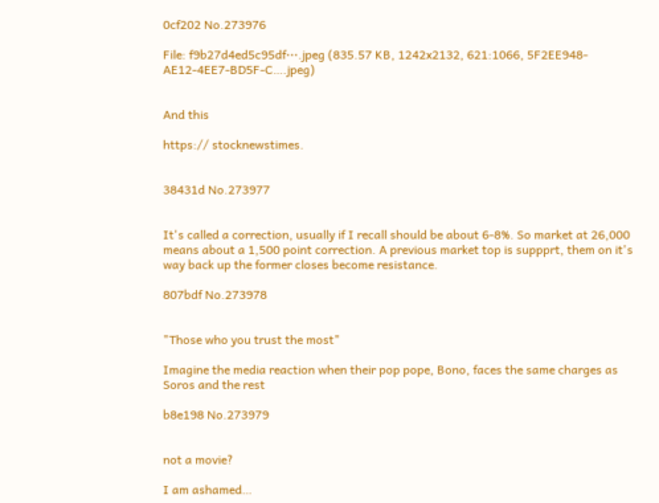0cf202 No.273976

File: f9b27d4ed5c95df⋯.jpeg (835.57 KB, 1242x2132, 621:1066, 5F2EE948-AE12-4EE7-BD5F-C….jpeg)


And this

https:// stocknewstimes.


38431d No.273977


It's called a correction, usually if I recall should be about 6-8%. So market at 26,000 means about a 1,500 point correction. A previous market top is suppprt, them on it's way back up the former closes become resistance.

807bdf No.273978


"Those who you trust the most"

Imagine the media reaction when their pop pope, Bono, faces the same charges as Soros and the rest

b8e198 No.273979


not a movie?

I am ashamed…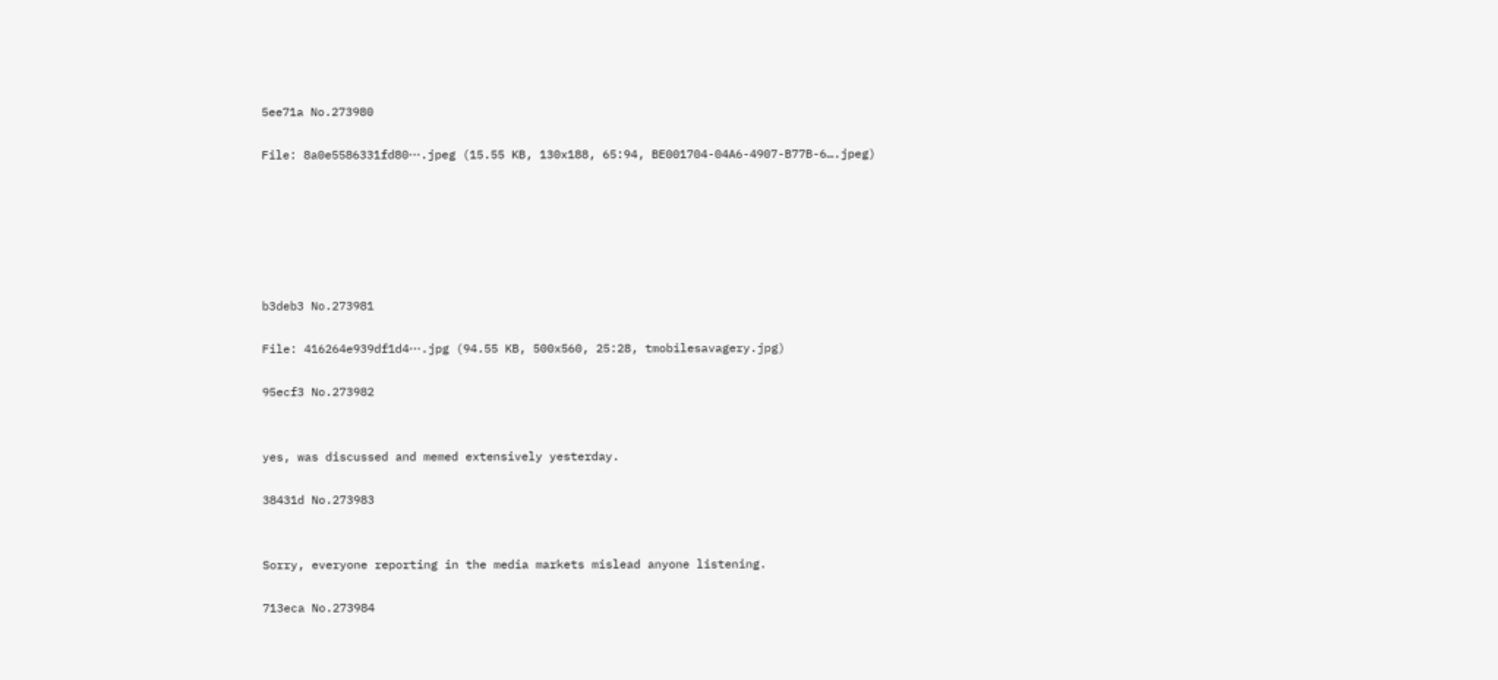5ee71a No.273980

File: 8a0e5586331fd80⋯.jpeg (15.55 KB, 130x188, 65:94, BE001704-04A6-4907-B77B-6….jpeg)






b3deb3 No.273981

File: 416264e939df1d4⋯.jpg (94.55 KB, 500x560, 25:28, tmobilesavagery.jpg)

95ecf3 No.273982


yes, was discussed and memed extensively yesterday.

38431d No.273983


Sorry, everyone reporting in the media markets mislead anyone listening.

713eca No.273984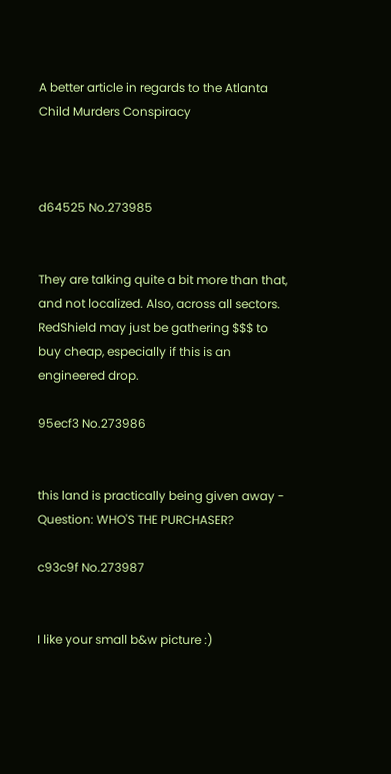A better article in regards to the Atlanta Child Murders Conspiracy



d64525 No.273985


They are talking quite a bit more than that, and not localized. Also, across all sectors. RedShield may just be gathering $$$ to buy cheap, especially if this is an engineered drop.

95ecf3 No.273986


this land is practically being given away - Question: WHO'S THE PURCHASER?

c93c9f No.273987


I like your small b&w picture :)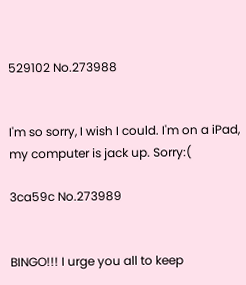529102 No.273988


I'm so sorry, I wish I could. I'm on a iPad, my computer is jack up. Sorry:(

3ca59c No.273989


BINGO!!! I urge you all to keep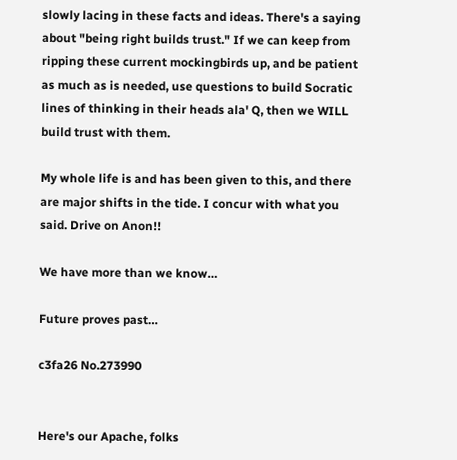slowly lacing in these facts and ideas. There's a saying about "being right builds trust." If we can keep from ripping these current mockingbirds up, and be patient as much as is needed, use questions to build Socratic lines of thinking in their heads ala' Q, then we WILL build trust with them.

My whole life is and has been given to this, and there are major shifts in the tide. I concur with what you said. Drive on Anon!!

We have more than we know…

Future proves past…

c3fa26 No.273990


Here's our Apache, folks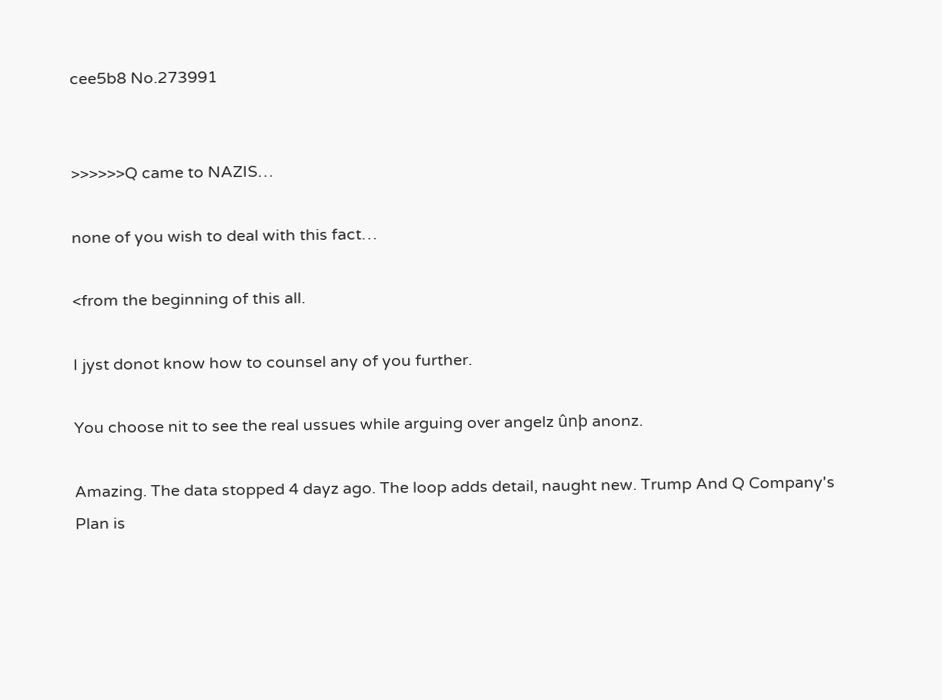cee5b8 No.273991


>>>>>>Q came to NAZIS…

none of you wish to deal with this fact…

<from the beginning of this all.

I jyst donot know how to counsel any of you further.

You choose nit to see the real ussues while arguing over angelz ûnþ anonz.

Amazing. The data stopped 4 dayz ago. The loop adds detail, naught new. Trump And Q Company's Plan is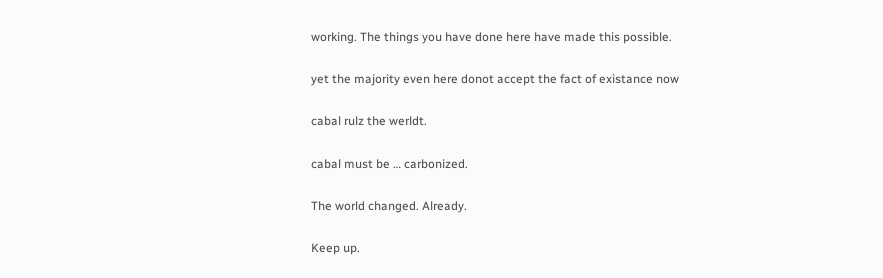working. The things you have done here have made this possible.

yet the majority even here donot accept the fact of existance now

cabal rulz the werldt.

cabal must be … carbonized.

The world changed. Already.

Keep up.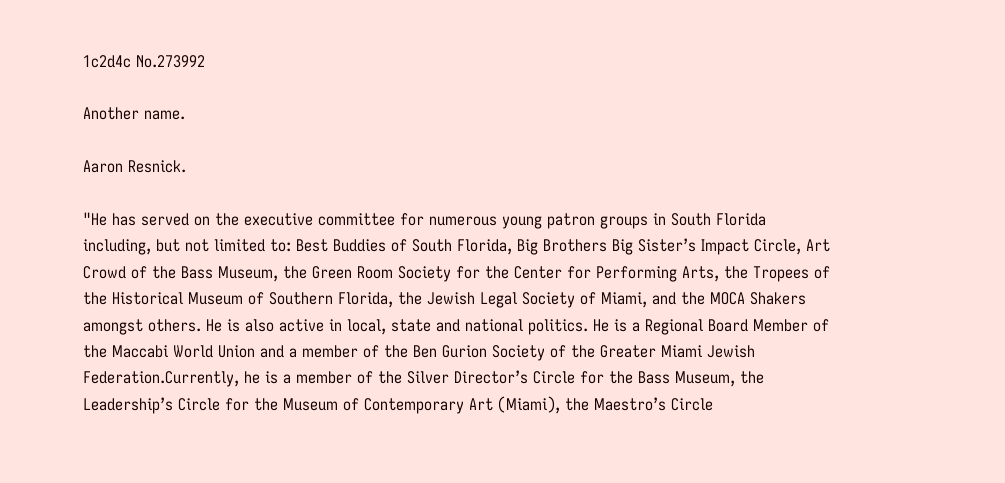1c2d4c No.273992

Another name.

Aaron Resnick.

"He has served on the executive committee for numerous young patron groups in South Florida including, but not limited to: Best Buddies of South Florida, Big Brothers Big Sister’s Impact Circle, Art Crowd of the Bass Museum, the Green Room Society for the Center for Performing Arts, the Tropees of the Historical Museum of Southern Florida, the Jewish Legal Society of Miami, and the MOCA Shakers amongst others. He is also active in local, state and national politics. He is a Regional Board Member of the Maccabi World Union and a member of the Ben Gurion Society of the Greater Miami Jewish Federation.Currently, he is a member of the Silver Director’s Circle for the Bass Museum, the Leadership’s Circle for the Museum of Contemporary Art (Miami), the Maestro’s Circle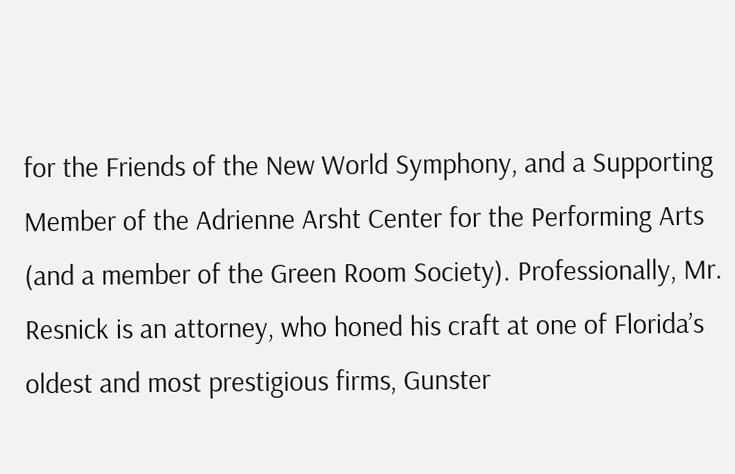for the Friends of the New World Symphony, and a Supporting Member of the Adrienne Arsht Center for the Performing Arts (and a member of the Green Room Society). Professionally, Mr. Resnick is an attorney, who honed his craft at one of Florida’s oldest and most prestigious firms, Gunster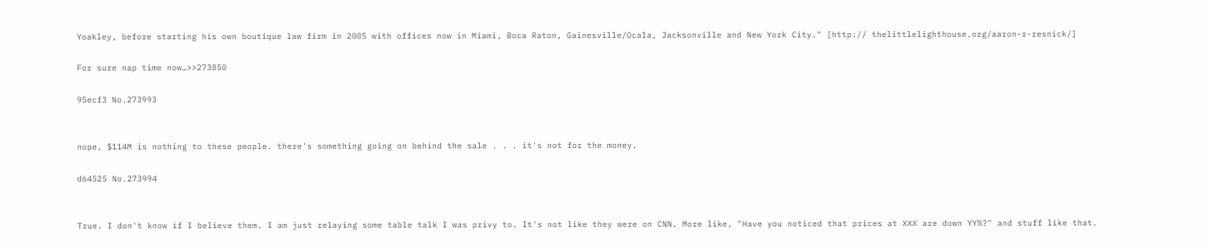Yoakley, before starting his own boutique law firm in 2005 with offices now in Miami, Boca Raton, Gainesville/Ocala, Jacksonville and New York City." [http:// thelittlelighthouse.org/aaron-r-resnick/]

For sure nap time now…>>273850

95ecf3 No.273993


nope, $114M is nothing to these people. there's something going on behind the sale . . . it's not for the money.

d64525 No.273994


True. I don't know if I believe them. I am just relaying some table talk I was privy to. It's not like they were on CNN. More like, "Have you noticed that prices at XXX are down YY%?" and stuff like that.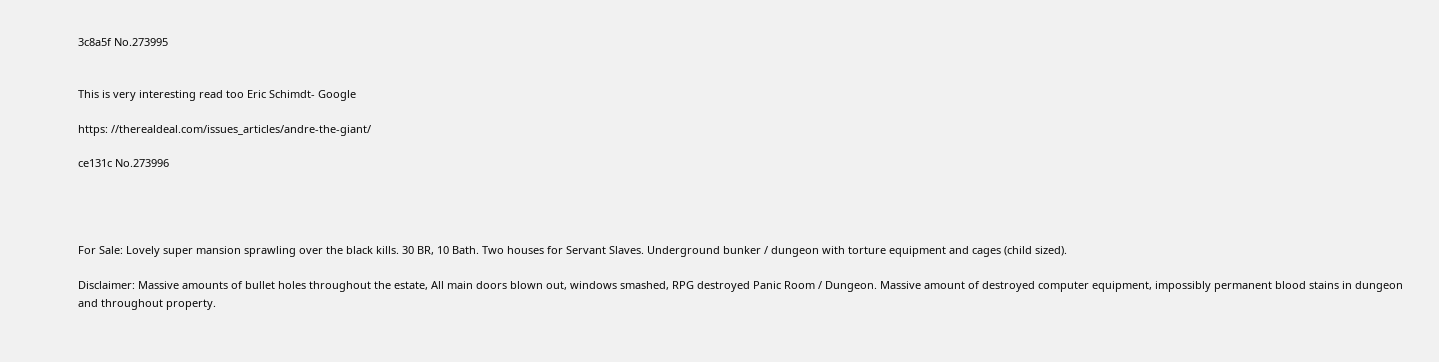3c8a5f No.273995


This is very interesting read too Eric Schimdt- Google

https: //therealdeal.com/issues_articles/andre-the-giant/

ce131c No.273996




For Sale: Lovely super mansion sprawling over the black kills. 30 BR, 10 Bath. Two houses for Servant Slaves. Underground bunker / dungeon with torture equipment and cages (child sized).

Disclaimer: Massive amounts of bullet holes throughout the estate, All main doors blown out, windows smashed, RPG destroyed Panic Room / Dungeon. Massive amount of destroyed computer equipment, impossibly permanent blood stains in dungeon and throughout property.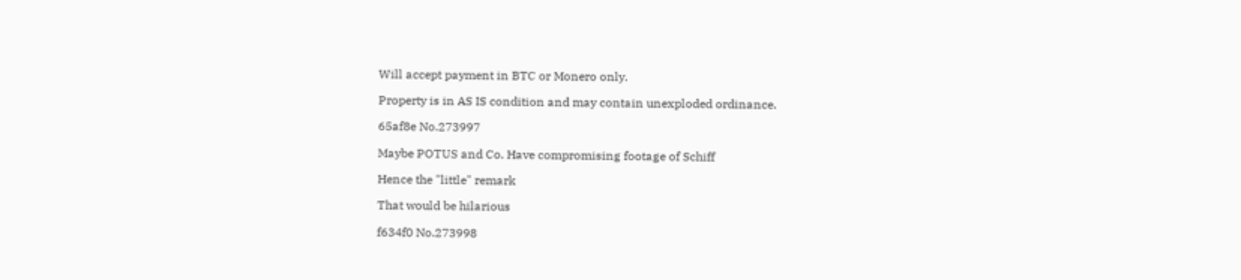Will accept payment in BTC or Monero only.

Property is in AS IS condition and may contain unexploded ordinance.

65af8e No.273997

Maybe POTUS and Co. Have compromising footage of Schiff

Hence the "little" remark

That would be hilarious

f634f0 No.273998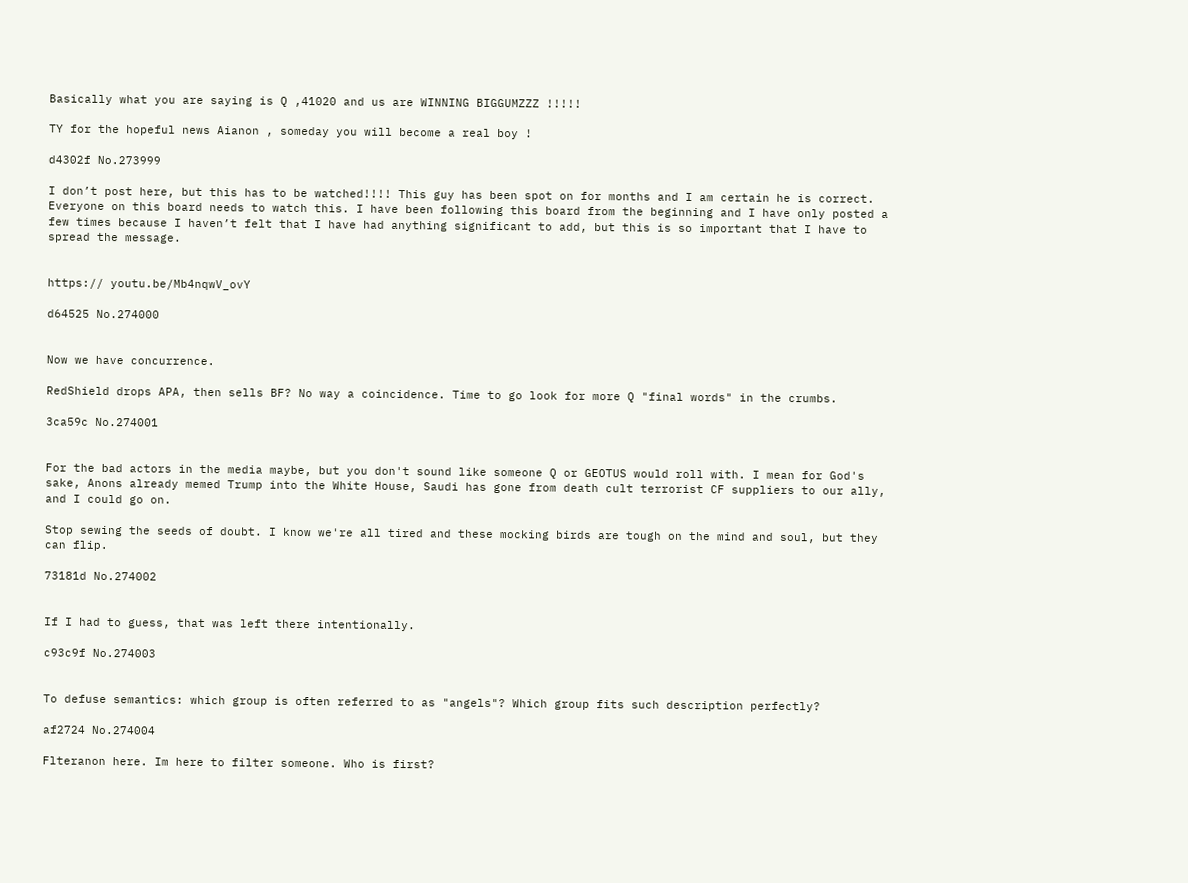Basically what you are saying is Q ,41020 and us are WINNING BIGGUMZZZ !!!!!

TY for the hopeful news Aianon , someday you will become a real boy !

d4302f No.273999

I don’t post here, but this has to be watched!!!! This guy has been spot on for months and I am certain he is correct. Everyone on this board needs to watch this. I have been following this board from the beginning and I have only posted a few times because I haven’t felt that I have had anything significant to add, but this is so important that I have to spread the message.


https:// youtu.be/Mb4nqwV_ovY

d64525 No.274000


Now we have concurrence.

RedShield drops APA, then sells BF? No way a coincidence. Time to go look for more Q "final words" in the crumbs.

3ca59c No.274001


For the bad actors in the media maybe, but you don't sound like someone Q or GEOTUS would roll with. I mean for God's sake, Anons already memed Trump into the White House, Saudi has gone from death cult terrorist CF suppliers to our ally, and I could go on.

Stop sewing the seeds of doubt. I know we're all tired and these mocking birds are tough on the mind and soul, but they can flip.

73181d No.274002


If I had to guess, that was left there intentionally.

c93c9f No.274003


To defuse semantics: which group is often referred to as "angels"? Which group fits such description perfectly?

af2724 No.274004

Flteranon here. Im here to filter someone. Who is first?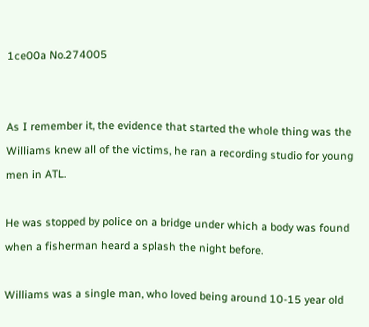1ce00a No.274005


As I remember it, the evidence that started the whole thing was the Williams knew all of the victims, he ran a recording studio for young men in ATL.

He was stopped by police on a bridge under which a body was found when a fisherman heard a splash the night before.

Williams was a single man, who loved being around 10-15 year old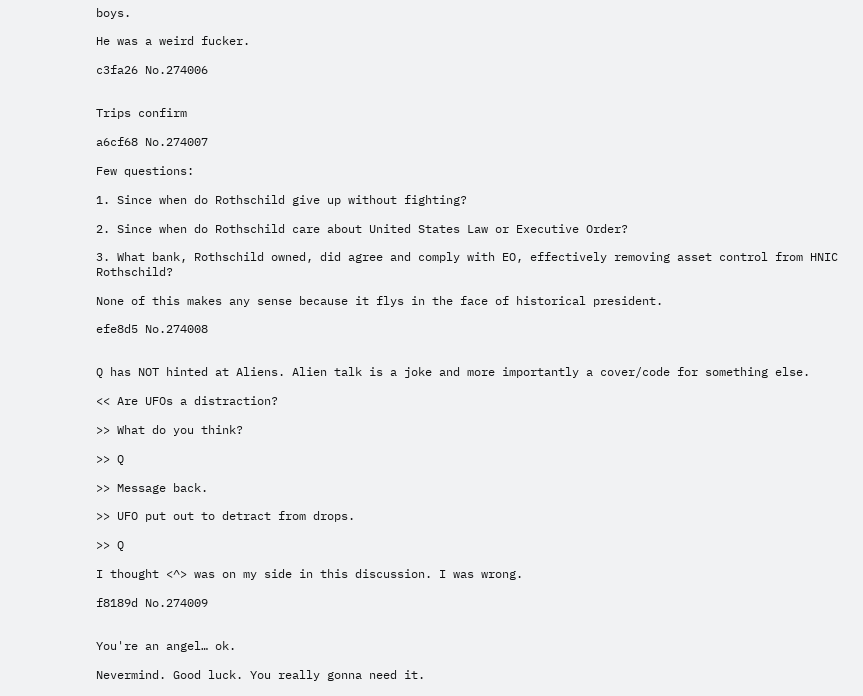boys.

He was a weird fucker.

c3fa26 No.274006


Trips confirm

a6cf68 No.274007

Few questions:

1. Since when do Rothschild give up without fighting?

2. Since when do Rothschild care about United States Law or Executive Order?

3. What bank, Rothschild owned, did agree and comply with EO, effectively removing asset control from HNIC Rothschild?

None of this makes any sense because it flys in the face of historical president.

efe8d5 No.274008


Q has NOT hinted at Aliens. Alien talk is a joke and more importantly a cover/code for something else.

<< Are UFOs a distraction?

>> What do you think?

>> Q

>> Message back.

>> UFO put out to detract from drops.

>> Q

I thought <^> was on my side in this discussion. I was wrong.

f8189d No.274009


You're an angel… ok.

Nevermind. Good luck. You really gonna need it.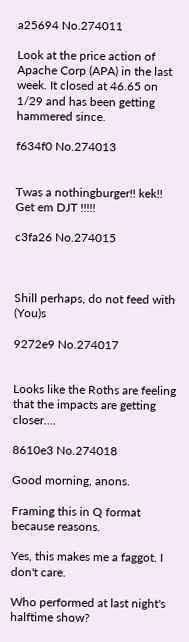a25694 No.274011

Look at the price action of Apache Corp (APA) in the last week. It closed at 46.65 on 1/29 and has been getting hammered since.

f634f0 No.274013


Twas a nothingburger!! kek!! Get em DJT !!!!!

c3fa26 No.274015



Shill perhaps, do not feed with (You)s

9272e9 No.274017


Looks like the Roths are feeling that the impacts are getting closer….

8610e3 No.274018

Good morning, anons.

Framing this in Q format because reasons.

Yes, this makes me a faggot. I don't care.

Who performed at last night's halftime show?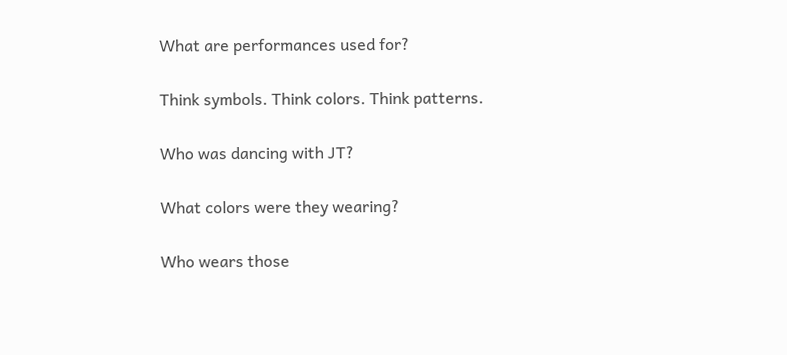What are performances used for?

Think symbols. Think colors. Think patterns.

Who was dancing with JT?

What colors were they wearing?

Who wears those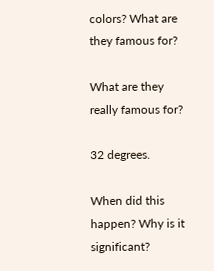colors? What are they famous for?

What are they really famous for?

32 degrees.

When did this happen? Why is it significant?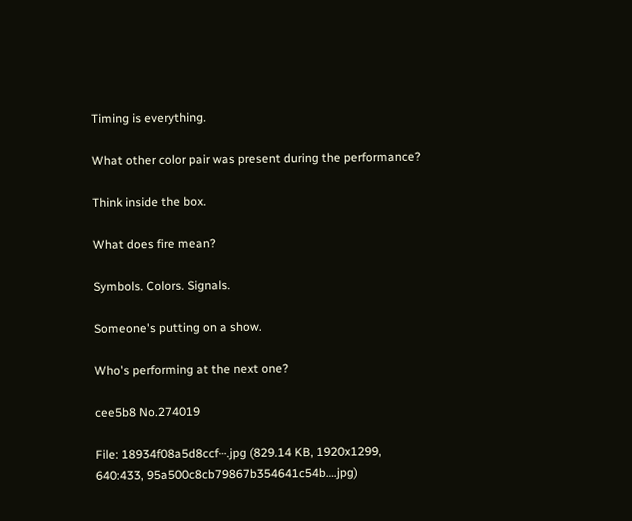Timing is everything.

What other color pair was present during the performance?

Think inside the box.

What does fire mean?

Symbols. Colors. Signals.

Someone's putting on a show.

Who's performing at the next one?

cee5b8 No.274019

File: 18934f08a5d8ccf⋯.jpg (829.14 KB, 1920x1299, 640:433, 95a500c8cb79867b354641c54b….jpg)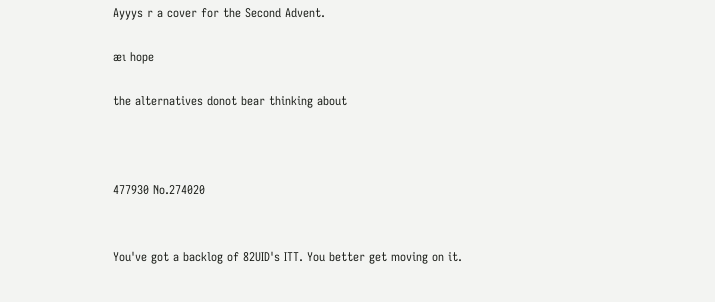Ayyys r a cover for the Second Advent.

æı hope

the alternatives donot bear thinking about



477930 No.274020


You've got a backlog of 82UID's ITT. You better get moving on it.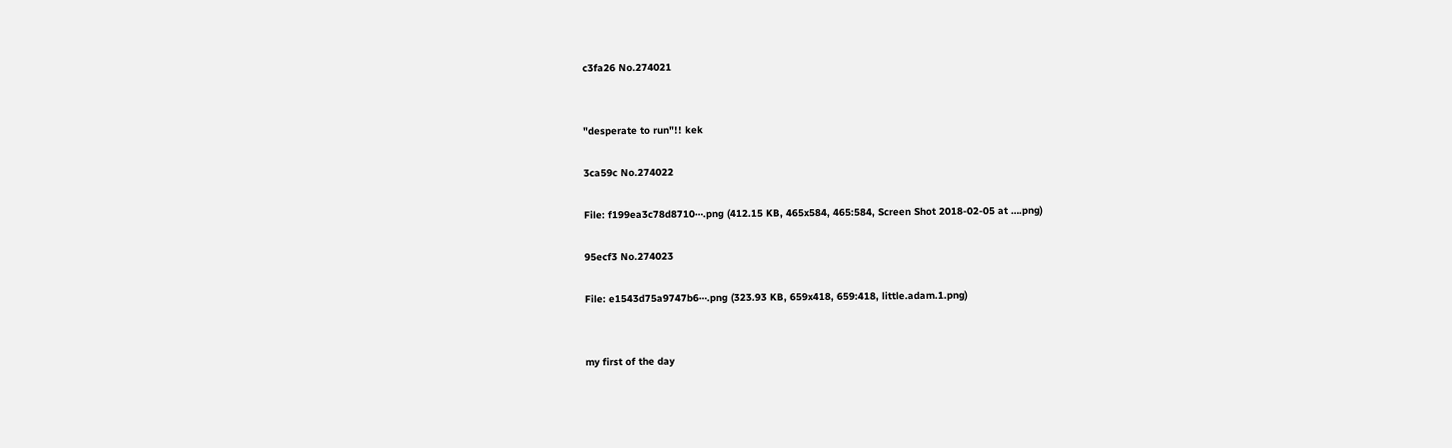c3fa26 No.274021


"desperate to run"!! kek

3ca59c No.274022

File: f199ea3c78d8710⋯.png (412.15 KB, 465x584, 465:584, Screen Shot 2018-02-05 at ….png)

95ecf3 No.274023

File: e1543d75a9747b6⋯.png (323.93 KB, 659x418, 659:418, little.adam.1.png)


my first of the day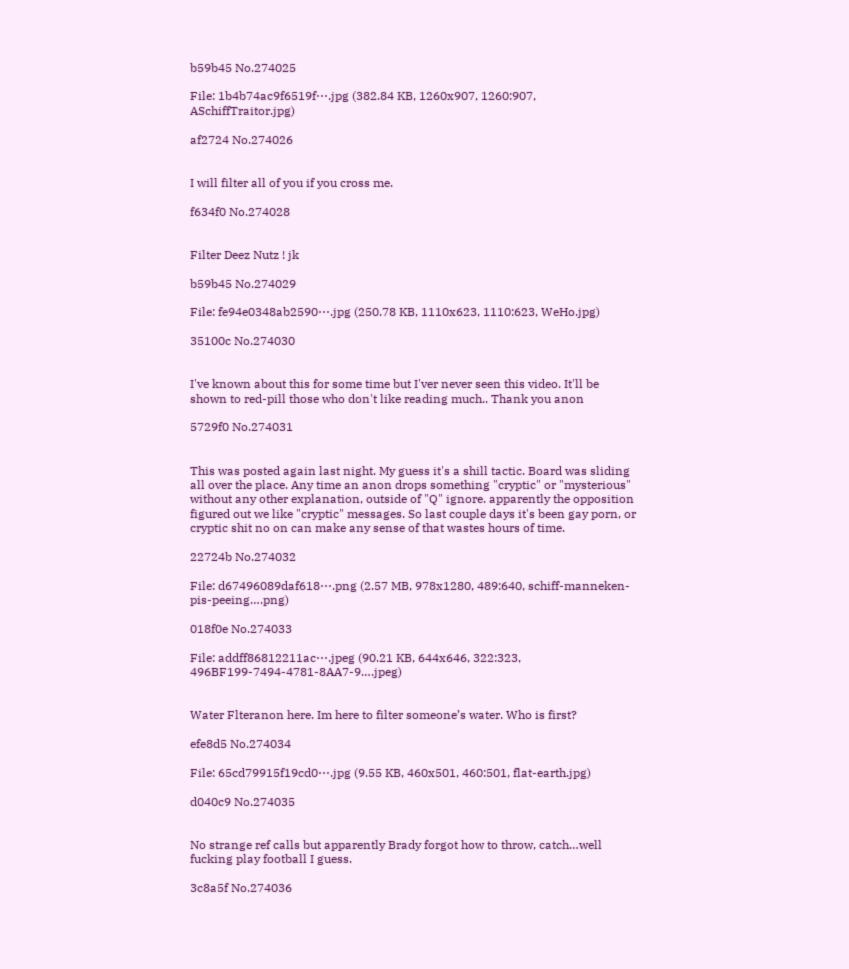b59b45 No.274025

File: 1b4b74ac9f6519f⋯.jpg (382.84 KB, 1260x907, 1260:907, ASchiffTraitor.jpg)

af2724 No.274026


I will filter all of you if you cross me.

f634f0 No.274028


Filter Deez Nutz ! jk

b59b45 No.274029

File: fe94e0348ab2590⋯.jpg (250.78 KB, 1110x623, 1110:623, WeHo.jpg)

35100c No.274030


I've known about this for some time but I'ver never seen this video. It'll be shown to red-pill those who don't like reading much.. Thank you anon

5729f0 No.274031


This was posted again last night. My guess it's a shill tactic. Board was sliding all over the place. Any time an anon drops something "cryptic" or "mysterious" without any other explanation, outside of "Q" ignore. apparently the opposition figured out we like "cryptic" messages. So last couple days it's been gay porn, or cryptic shit no on can make any sense of that wastes hours of time.

22724b No.274032

File: d67496089daf618⋯.png (2.57 MB, 978x1280, 489:640, schiff-manneken-pis-peeing….png)

018f0e No.274033

File: addff86812211ac⋯.jpeg (90.21 KB, 644x646, 322:323, 496BF199-7494-4781-8AA7-9….jpeg)


Water Flteranon here. Im here to filter someone’s water. Who is first?

efe8d5 No.274034

File: 65cd79915f19cd0⋯.jpg (9.55 KB, 460x501, 460:501, flat-earth.jpg)

d040c9 No.274035


No strange ref calls but apparently Brady forgot how to throw, catch…well fucking play football I guess.

3c8a5f No.274036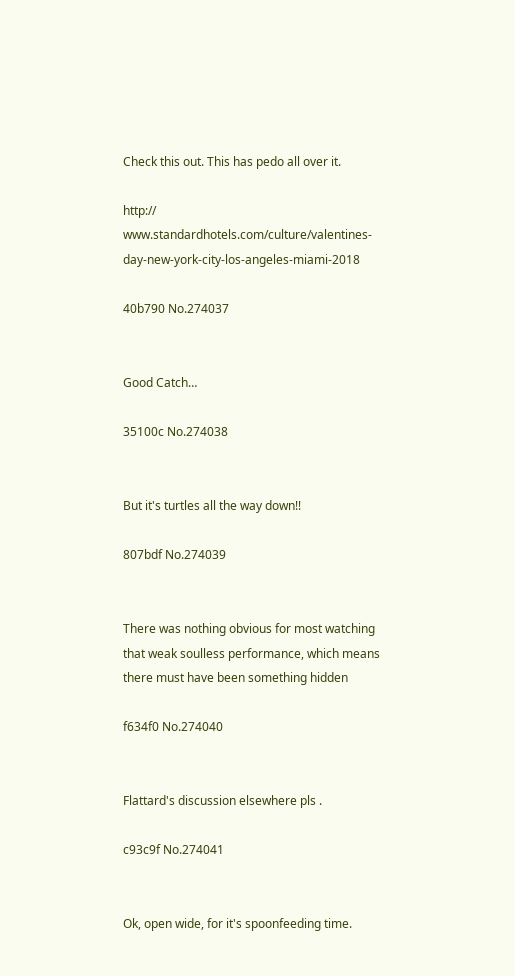Check this out. This has pedo all over it.

http:// www.standardhotels.com/culture/valentines-day-new-york-city-los-angeles-miami-2018

40b790 No.274037


Good Catch…

35100c No.274038


But it's turtles all the way down!!

807bdf No.274039


There was nothing obvious for most watching that weak soulless performance, which means there must have been something hidden

f634f0 No.274040


Flattard's discussion elsewhere pls .

c93c9f No.274041


Ok, open wide, for it's spoonfeeding time.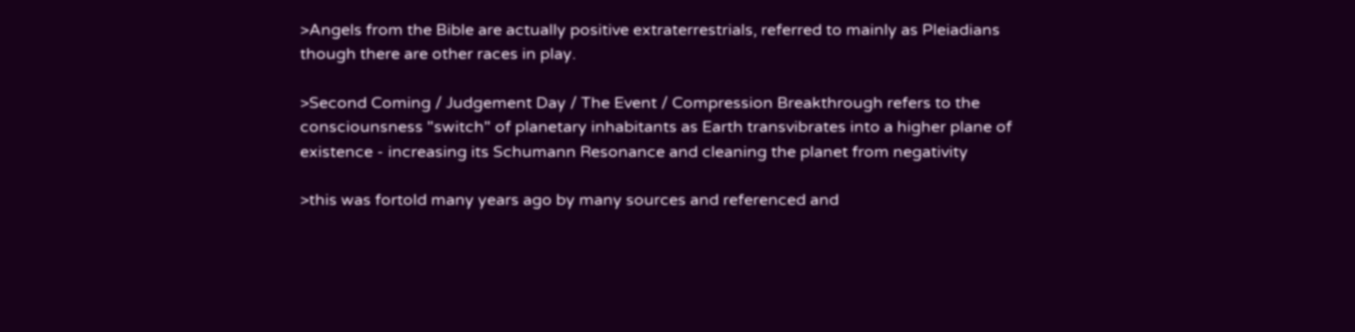>Angels from the Bible are actually positive extraterrestrials, referred to mainly as Pleiadians though there are other races in play.

>Second Coming / Judgement Day / The Event / Compression Breakthrough refers to the consciounsness "switch" of planetary inhabitants as Earth transvibrates into a higher plane of existence - increasing its Schumann Resonance and cleaning the planet from negativity

>this was fortold many years ago by many sources and referenced and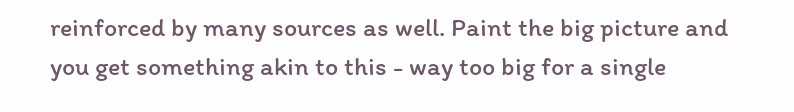reinforced by many sources as well. Paint the big picture and you get something akin to this - way too big for a single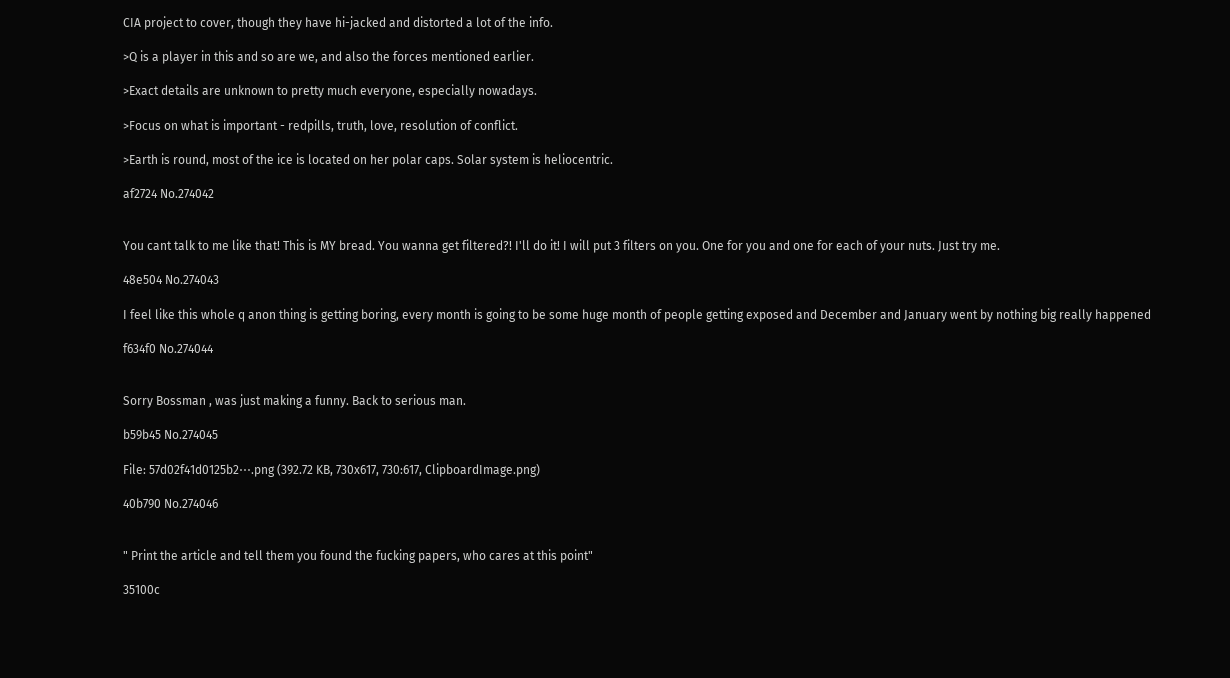CIA project to cover, though they have hi-jacked and distorted a lot of the info.

>Q is a player in this and so are we, and also the forces mentioned earlier.

>Exact details are unknown to pretty much everyone, especially nowadays.

>Focus on what is important - redpills, truth, love, resolution of conflict.

>Earth is round, most of the ice is located on her polar caps. Solar system is heliocentric.

af2724 No.274042


You cant talk to me like that! This is MY bread. You wanna get filtered?! I'll do it! I will put 3 filters on you. One for you and one for each of your nuts. Just try me.

48e504 No.274043

I feel like this whole q anon thing is getting boring, every month is going to be some huge month of people getting exposed and December and January went by nothing big really happened

f634f0 No.274044


Sorry Bossman , was just making a funny. Back to serious man.

b59b45 No.274045

File: 57d02f41d0125b2⋯.png (392.72 KB, 730x617, 730:617, ClipboardImage.png)

40b790 No.274046


" Print the article and tell them you found the fucking papers, who cares at this point"

35100c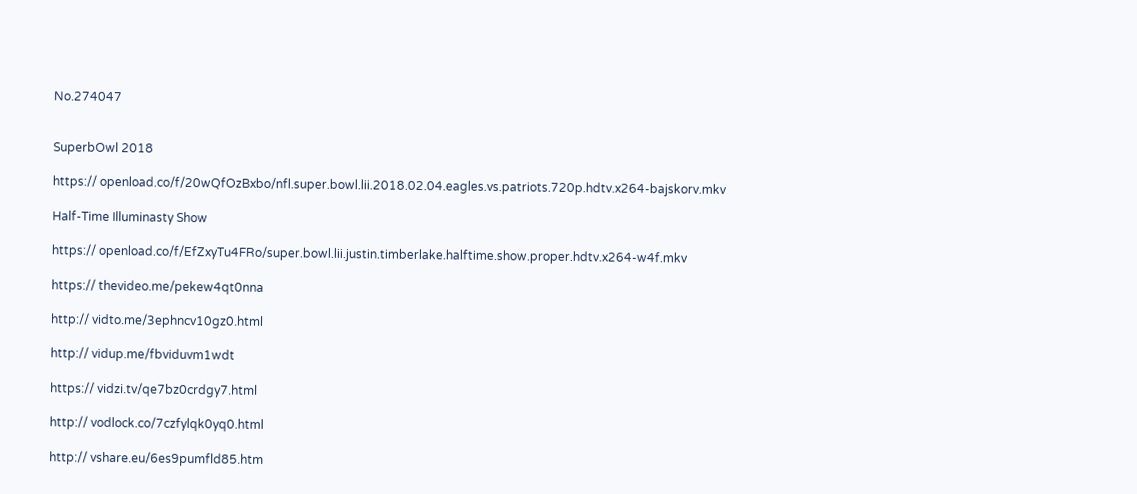No.274047


SuperbOwl 2018

https:// openload.co/f/20wQfOzBxbo/nfl.super.bowl.lii.2018.02.04.eagles.vs.patriots.720p.hdtv.x264-bajskorv.mkv

Half-Time Illuminasty Show

https:// openload.co/f/EfZxyTu4FRo/super.bowl.lii.justin.timberlake.halftime.show.proper.hdtv.x264-w4f.mkv

https:// thevideo.me/pekew4qt0nna

http:// vidto.me/3ephncv10gz0.html

http:// vidup.me/fbviduvm1wdt

https:// vidzi.tv/qe7bz0crdgy7.html

http:// vodlock.co/7czfylqk0yq0.html

http:// vshare.eu/6es9pumfld85.htm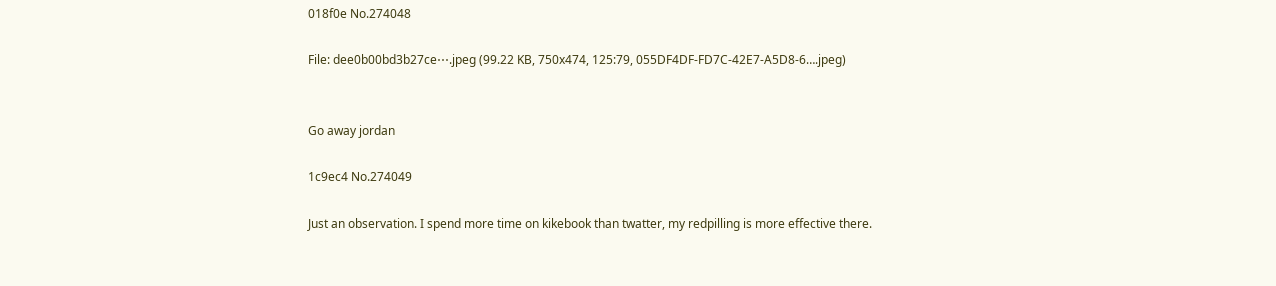018f0e No.274048

File: dee0b00bd3b27ce⋯.jpeg (99.22 KB, 750x474, 125:79, 055DF4DF-FD7C-42E7-A5D8-6….jpeg)


Go away jordan

1c9ec4 No.274049

Just an observation. I spend more time on kikebook than twatter, my redpilling is more effective there.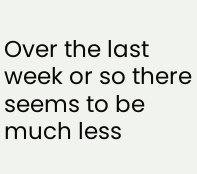Over the last week or so there seems to be much less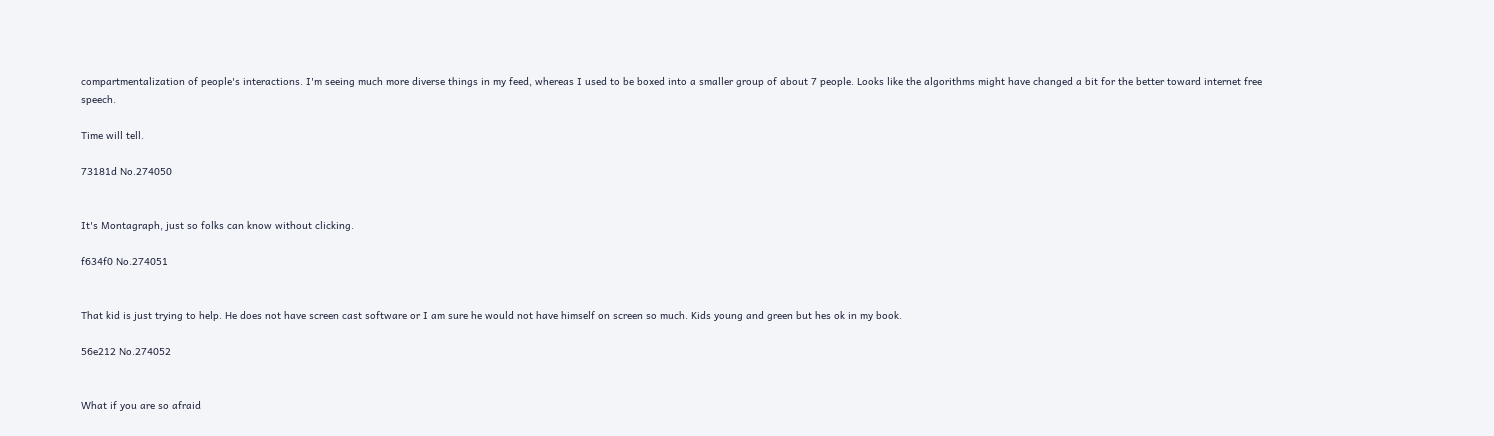compartmentalization of people's interactions. I'm seeing much more diverse things in my feed, whereas I used to be boxed into a smaller group of about 7 people. Looks like the algorithms might have changed a bit for the better toward internet free speech.

Time will tell.

73181d No.274050


It's Montagraph, just so folks can know without clicking.

f634f0 No.274051


That kid is just trying to help. He does not have screen cast software or I am sure he would not have himself on screen so much. Kids young and green but hes ok in my book.

56e212 No.274052


What if you are so afraid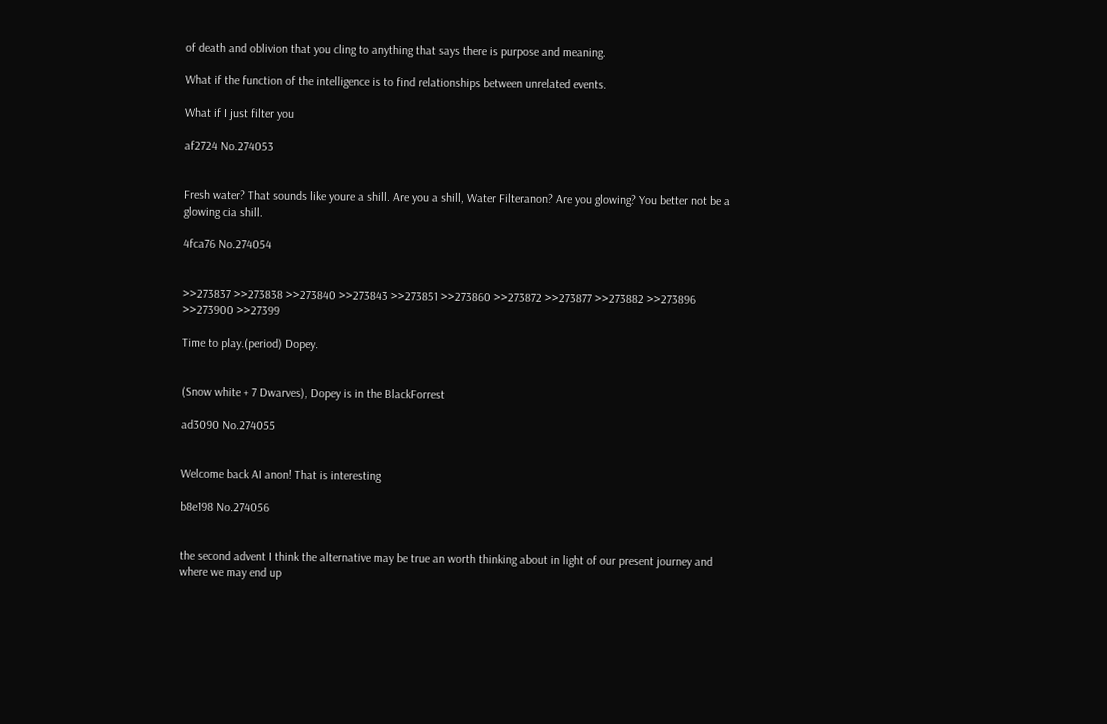of death and oblivion that you cling to anything that says there is purpose and meaning.

What if the function of the intelligence is to find relationships between unrelated events.

What if I just filter you

af2724 No.274053


Fresh water? That sounds like youre a shill. Are you a shill, Water Filteranon? Are you glowing? You better not be a glowing cia shill.

4fca76 No.274054


>>273837 >>273838 >>273840 >>273843 >>273851 >>273860 >>273872 >>273877 >>273882 >>273896 >>273900 >>27399

Time to play.(period) Dopey.


(Snow white + 7 Dwarves), Dopey is in the BlackForrest

ad3090 No.274055


Welcome back AI anon! That is interesting

b8e198 No.274056


the second advent I think the alternative may be true an worth thinking about in light of our present journey and where we may end up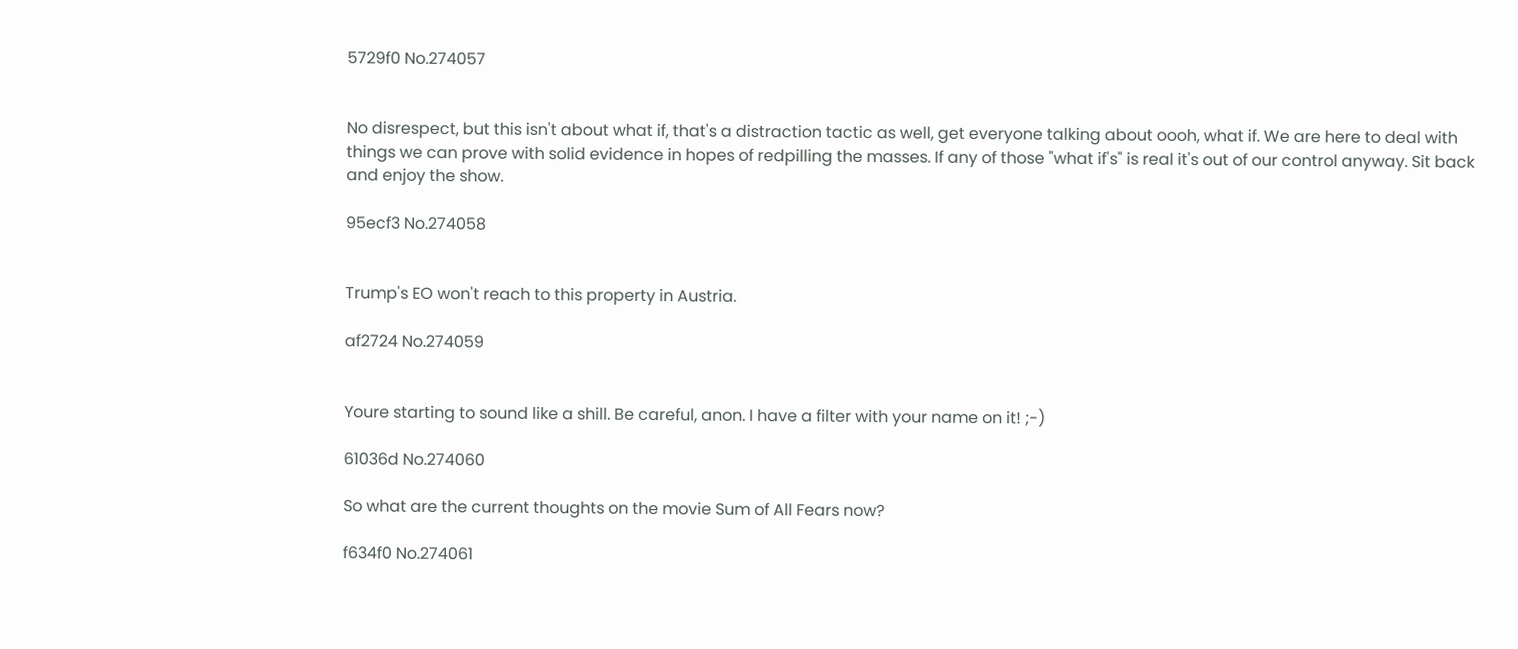5729f0 No.274057


No disrespect, but this isn't about what if, that's a distraction tactic as well, get everyone talking about oooh, what if. We are here to deal with things we can prove with solid evidence in hopes of redpilling the masses. If any of those "what if's" is real it's out of our control anyway. Sit back and enjoy the show.

95ecf3 No.274058


Trump's EO won't reach to this property in Austria.

af2724 No.274059


Youre starting to sound like a shill. Be careful, anon. I have a filter with your name on it! ;-)

61036d No.274060

So what are the current thoughts on the movie Sum of All Fears now?

f634f0 No.274061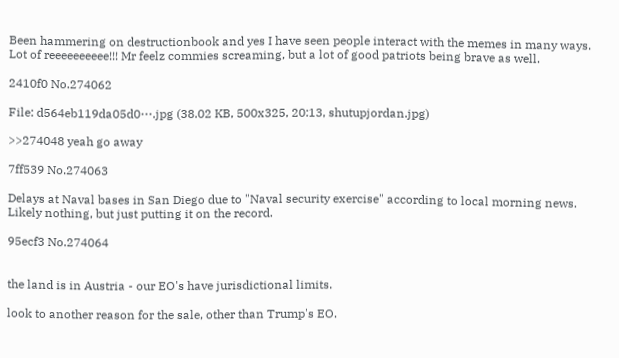Been hammering on destructionbook and yes I have seen people interact with the memes in many ways. Lot of reeeeeeeeee!!! Mr feelz commies screaming, but a lot of good patriots being brave as well.

2410f0 No.274062

File: d564eb119da05d0⋯.jpg (38.02 KB, 500x325, 20:13, shutupjordan.jpg)

>>274048 yeah go away

7ff539 No.274063

Delays at Naval bases in San Diego due to "Naval security exercise" according to local morning news. Likely nothing, but just putting it on the record.

95ecf3 No.274064


the land is in Austria - our EO's have jurisdictional limits.

look to another reason for the sale, other than Trump's EO.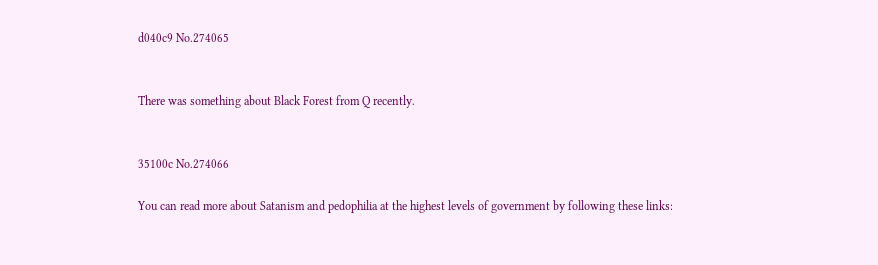d040c9 No.274065


There was something about Black Forest from Q recently.


35100c No.274066

You can read more about Satanism and pedophilia at the highest levels of government by following these links: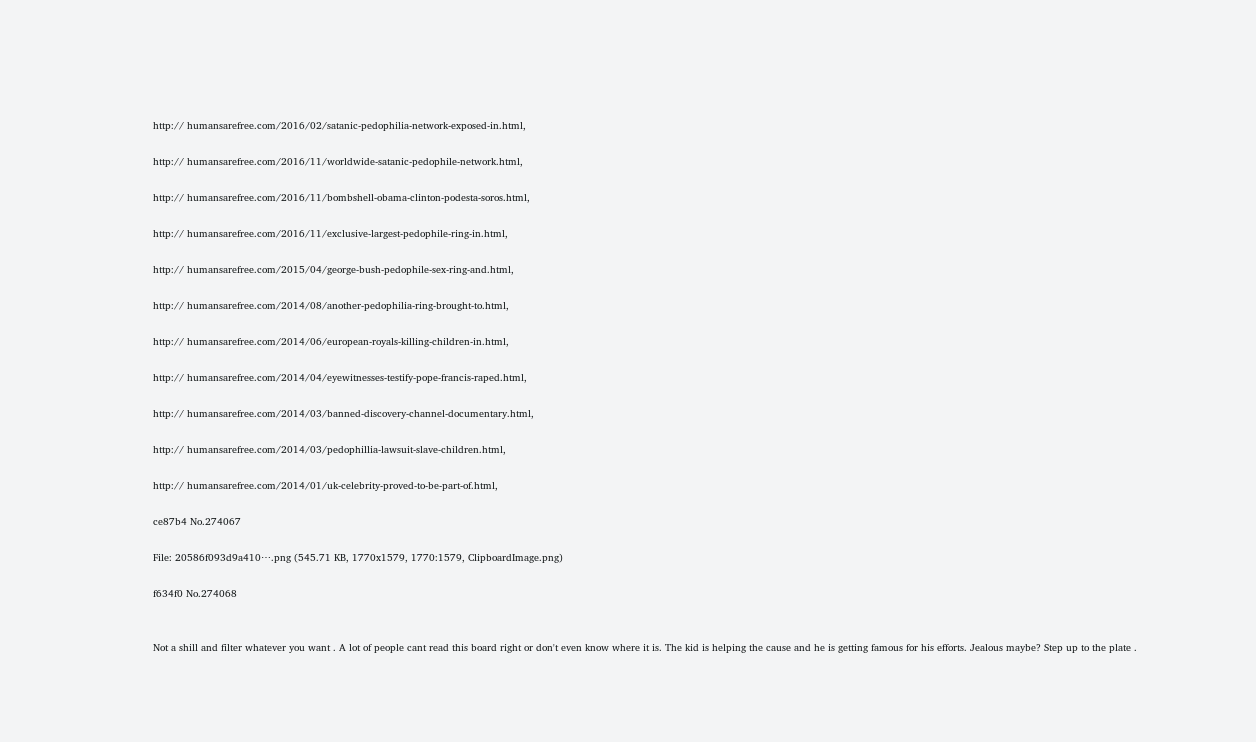http:// humansarefree.com/2016/02/satanic-pedophilia-network-exposed-in.html,

http:// humansarefree.com/2016/11/worldwide-satanic-pedophile-network.html,

http:// humansarefree.com/2016/11/bombshell-obama-clinton-podesta-soros.html,

http:// humansarefree.com/2016/11/exclusive-largest-pedophile-ring-in.html,

http:// humansarefree.com/2015/04/george-bush-pedophile-sex-ring-and.html,

http:// humansarefree.com/2014/08/another-pedophilia-ring-brought-to.html,

http:// humansarefree.com/2014/06/european-royals-killing-children-in.html,

http:// humansarefree.com/2014/04/eyewitnesses-testify-pope-francis-raped.html,

http:// humansarefree.com/2014/03/banned-discovery-channel-documentary.html,

http:// humansarefree.com/2014/03/pedophillia-lawsuit-slave-children.html,

http:// humansarefree.com/2014/01/uk-celebrity-proved-to-be-part-of.html,

ce87b4 No.274067

File: 20586f093d9a410⋯.png (545.71 KB, 1770x1579, 1770:1579, ClipboardImage.png)

f634f0 No.274068


Not a shill and filter whatever you want . A lot of people cant read this board right or don't even know where it is. The kid is helping the cause and he is getting famous for his efforts. Jealous maybe? Step up to the plate .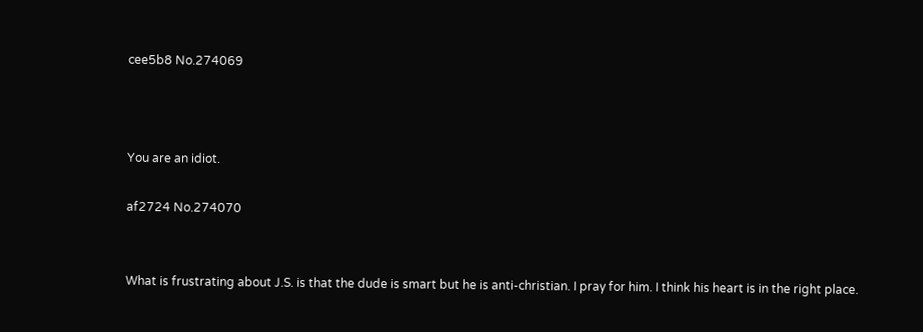cee5b8 No.274069



You are an idiot.

af2724 No.274070


What is frustrating about J.S. is that the dude is smart but he is anti-christian. I pray for him. I think his heart is in the right place.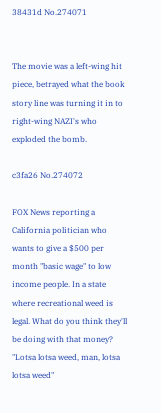38431d No.274071


The movie was a left-wing hit piece, betrayed what the book story line was turning it in to right-wing NAZI's who exploded the bomb.

c3fa26 No.274072

FOX News reporting a California politician who wants to give a $500 per month "basic wage" to low income people. In a state where recreational weed is legal. What do you think they'll be doing with that money? "Lotsa lotsa weed, man, lotsa lotsa weed"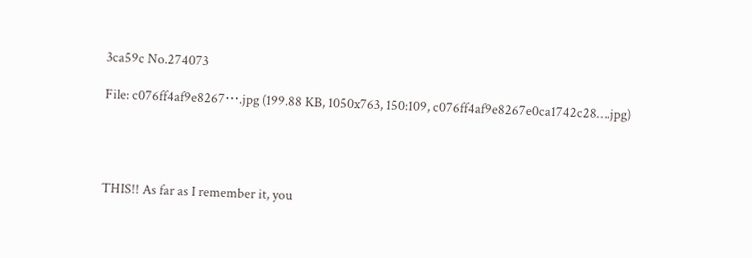3ca59c No.274073

File: c076ff4af9e8267⋯.jpg (199.88 KB, 1050x763, 150:109, c076ff4af9e8267e0ca1742c28….jpg)




THIS!! As far as I remember it, you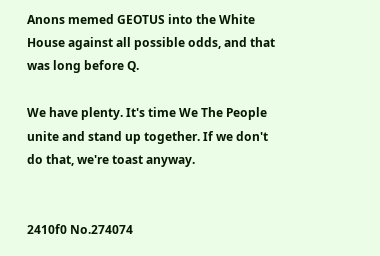Anons memed GEOTUS into the White House against all possible odds, and that was long before Q.

We have plenty. It's time We The People unite and stand up together. If we don't do that, we're toast anyway.


2410f0 No.274074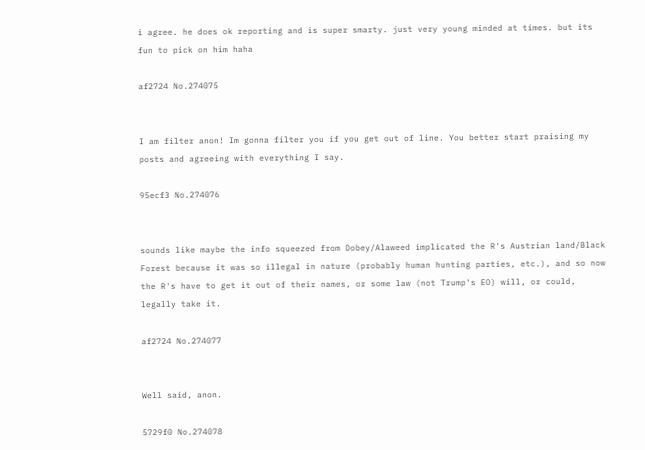i agree. he does ok reporting and is super smarty. just very young minded at times. but its fun to pick on him haha

af2724 No.274075


I am filter anon! Im gonna filter you if you get out of line. You better start praising my posts and agreeing with everything I say.

95ecf3 No.274076


sounds like maybe the info squeezed from Dobey/Alaweed implicated the R's Austrian land/Black Forest because it was so illegal in nature (probably human hunting parties, etc.), and so now the R's have to get it out of their names, or some law (not Trump's EO) will, or could, legally take it.

af2724 No.274077


Well said, anon.

5729f0 No.274078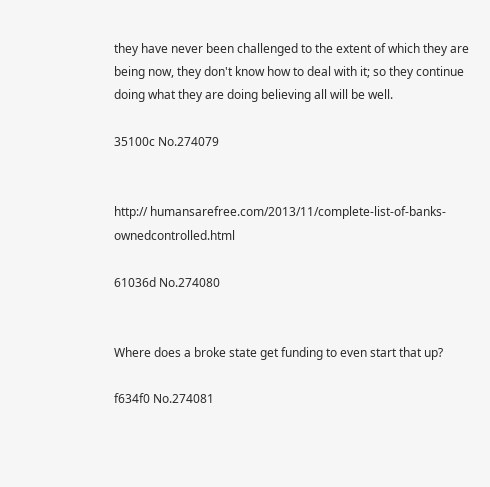they have never been challenged to the extent of which they are being now, they don't know how to deal with it; so they continue doing what they are doing believing all will be well.

35100c No.274079


http:// humansarefree.com/2013/11/complete-list-of-banks-ownedcontrolled.html

61036d No.274080


Where does a broke state get funding to even start that up?

f634f0 No.274081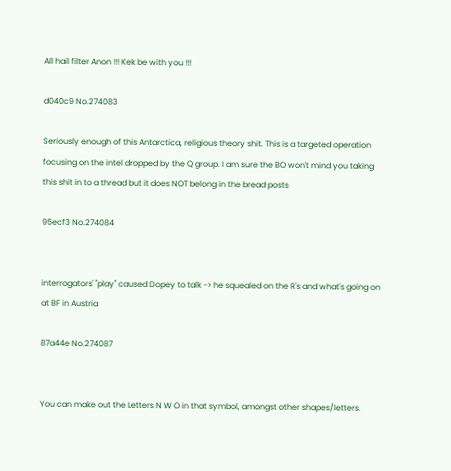All hail filter Anon !!! Kek be with you !!!

d040c9 No.274083

Seriously enough of this Antarctica, religious theory shit. This is a targeted operation focusing on the intel dropped by the Q group. I am sure the BO won't mind you taking this shit in to a thread but it does NOT belong in the bread posts

95ecf3 No.274084


interrogators' "play" caused Dopey to talk -> he squealed on the R's and what's going on at BF in Austria

87a44e No.274087


You can make out the Letters N W O in that symbol, amongst other shapes/letters.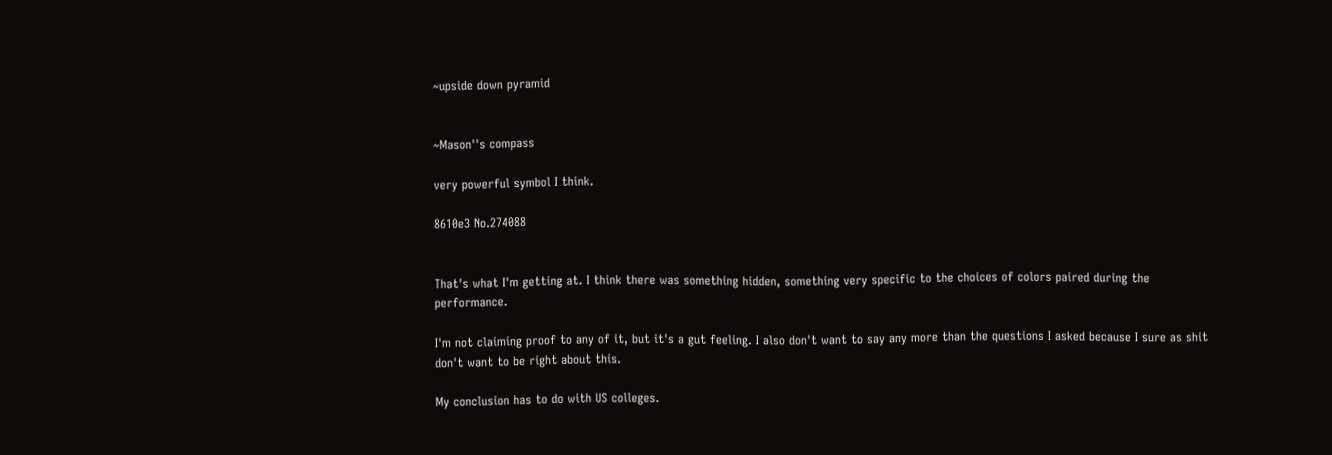~upside down pyramid


~Mason''s compass

very powerful symbol I think.

8610e3 No.274088


That's what I'm getting at. I think there was something hidden, something very specific to the choices of colors paired during the performance.

I'm not claiming proof to any of it, but it's a gut feeling. I also don't want to say any more than the questions I asked because I sure as shit don't want to be right about this.

My conclusion has to do with US colleges.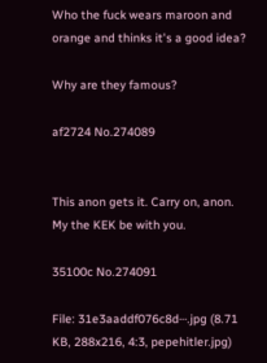Who the fuck wears maroon and orange and thinks it's a good idea?

Why are they famous?

af2724 No.274089


This anon gets it. Carry on, anon. My the KEK be with you.

35100c No.274091

File: 31e3aaddf076c8d⋯.jpg (8.71 KB, 288x216, 4:3, pepehitler.jpg)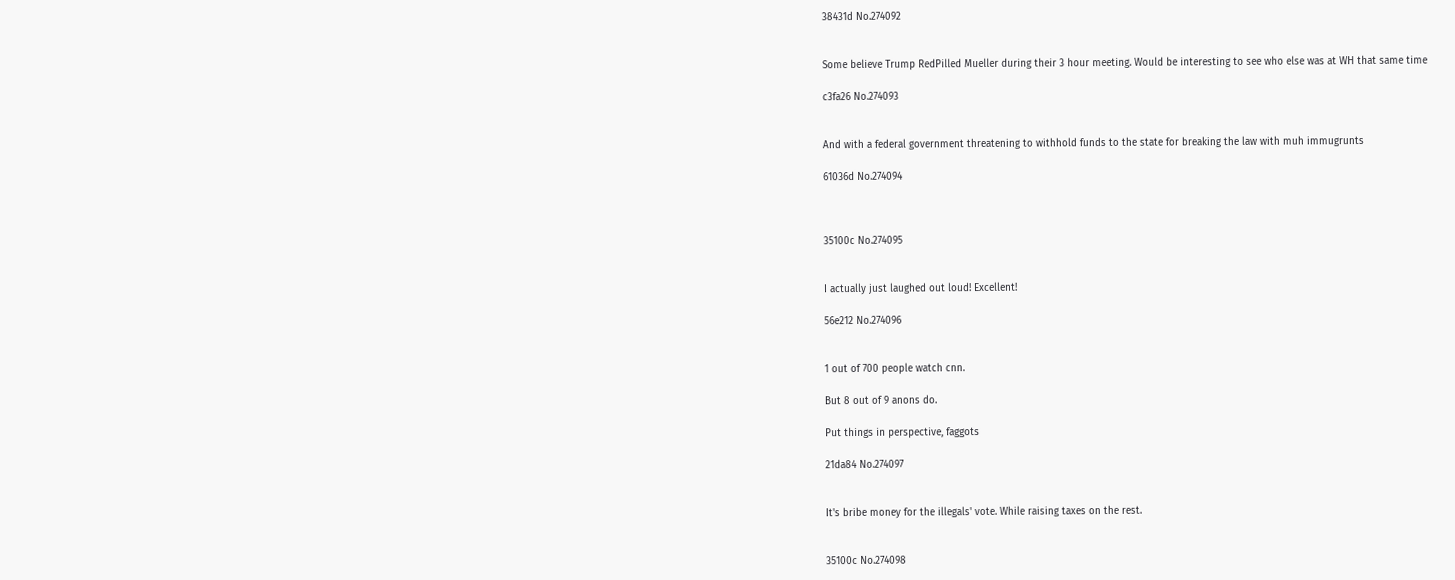38431d No.274092


Some believe Trump RedPilled Mueller during their 3 hour meeting. Would be interesting to see who else was at WH that same time

c3fa26 No.274093


And with a federal government threatening to withhold funds to the state for breaking the law with muh immugrunts

61036d No.274094



35100c No.274095


I actually just laughed out loud! Excellent!

56e212 No.274096


1 out of 700 people watch cnn.

But 8 out of 9 anons do.

Put things in perspective, faggots

21da84 No.274097


It's bribe money for the illegals' vote. While raising taxes on the rest.


35100c No.274098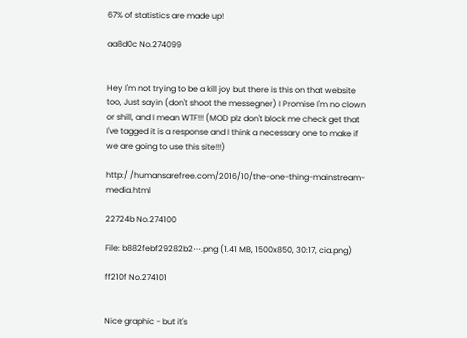67% of statistics are made up!

aa8d0c No.274099


Hey I'm not trying to be a kill joy but there is this on that website too, Just sayin (don't shoot the messegner) I Promise I'm no clown or shill, and I mean WTF!!! (MOD plz don't block me check get that I've tagged it is a response and I think a necessary one to make if we are going to use this site!!!)

http:/ /humansarefree.com/2016/10/the-one-thing-mainstream-media.html

22724b No.274100

File: b882febf29282b2⋯.png (1.41 MB, 1500x850, 30:17, cia.png)

ff210f No.274101


Nice graphic - but it's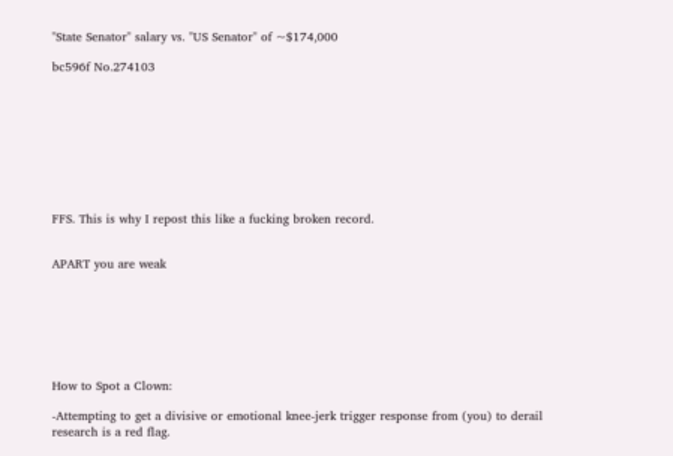"State Senator" salary vs. "US Senator" of ~$174,000

bc596f No.274103









FFS. This is why I repost this like a fucking broken record.


APART you are weak







How to Spot a Clown:

-Attempting to get a divisive or emotional knee-jerk trigger response from (you) to derail research is a red flag.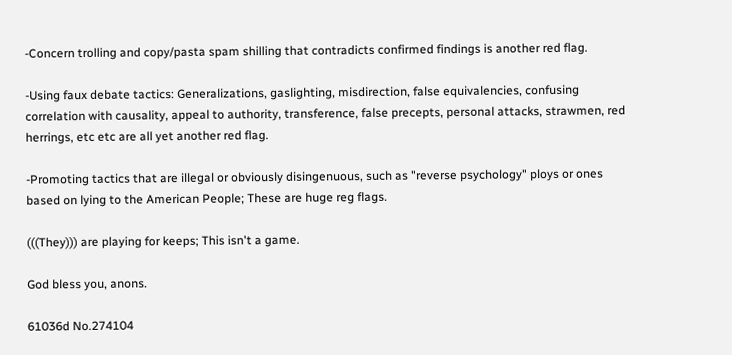-Concern trolling and copy/pasta spam shilling that contradicts confirmed findings is another red flag.

-Using faux debate tactics: Generalizations, gaslighting, misdirection, false equivalencies, confusing correlation with causality, appeal to authority, transference, false precepts, personal attacks, strawmen, red herrings, etc etc are all yet another red flag.

-Promoting tactics that are illegal or obviously disingenuous, such as "reverse psychology" ploys or ones based on lying to the American People; These are huge reg flags.

(((They))) are playing for keeps; This isn't a game.

God bless you, anons.

61036d No.274104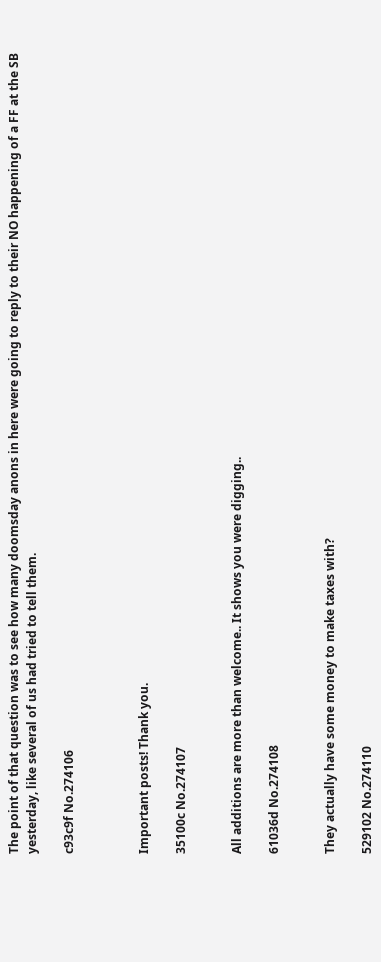The point of that question was to see how many doomsday anons in here were going to reply to their NO happening of a FF at the SB yesterday, like several of us had tried to tell them.

c93c9f No.274106



Important posts! Thank you.

35100c No.274107


All additions are more than welcome.. It shows you were digging..

61036d No.274108


They actually have some money to make taxes with?

529102 No.274110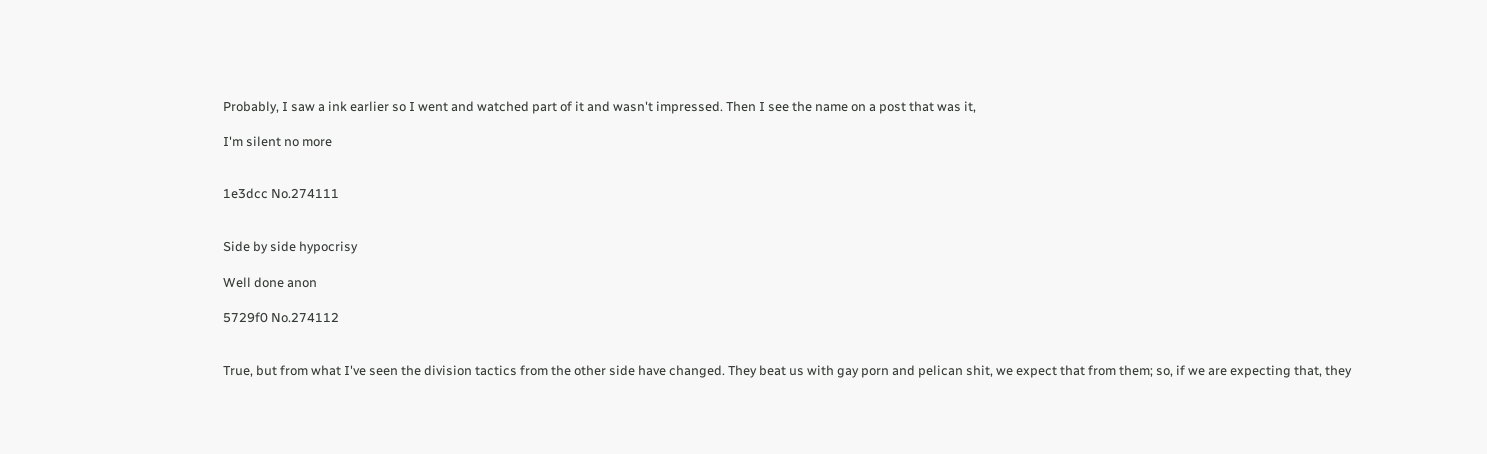Probably, I saw a ink earlier so I went and watched part of it and wasn't impressed. Then I see the name on a post that was it,

I'm silent no more


1e3dcc No.274111


Side by side hypocrisy

Well done anon

5729f0 No.274112


True, but from what I've seen the division tactics from the other side have changed. They beat us with gay porn and pelican shit, we expect that from them; so, if we are expecting that, they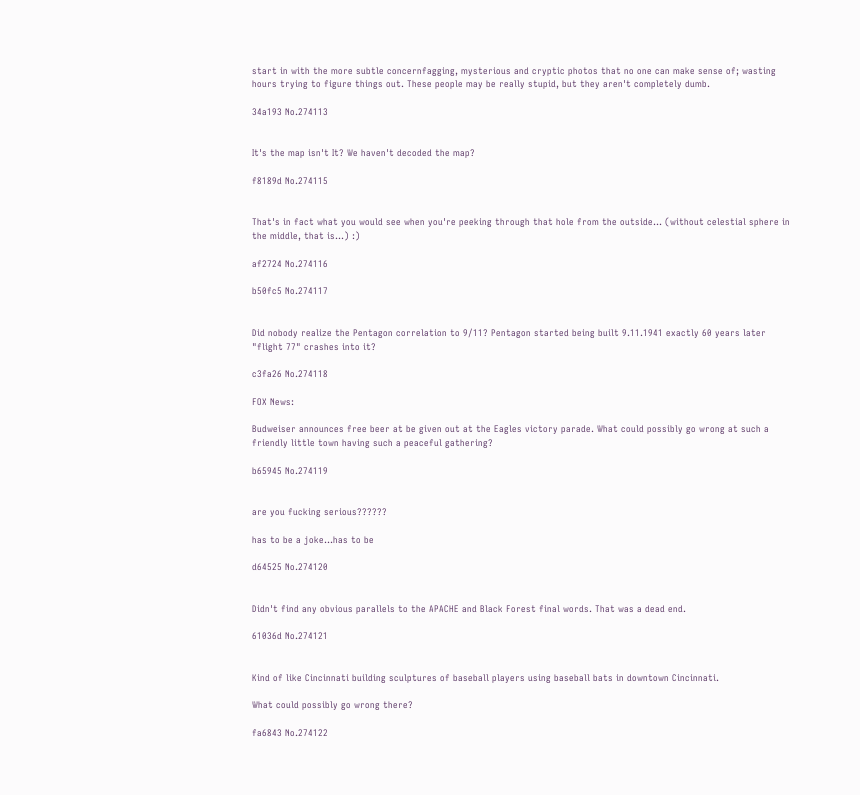start in with the more subtle concernfagging, mysterious and cryptic photos that no one can make sense of; wasting hours trying to figure things out. These people may be really stupid, but they aren't completely dumb.

34a193 No.274113


It's the map isn't It? We haven't decoded the map?

f8189d No.274115


That's in fact what you would see when you're peeking through that hole from the outside… (without celestial sphere in the middle, that is…) :)

af2724 No.274116

b50fc5 No.274117


Did nobody realize the Pentagon correlation to 9/11? Pentagon started being built 9.11.1941 exactly 60 years later "flight 77" crashes into it?

c3fa26 No.274118

FOX News:

Budweiser announces free beer at be given out at the Eagles victory parade. What could possibly go wrong at such a friendly little town having such a peaceful gathering?

b65945 No.274119


are you fucking serious??????

has to be a joke…has to be

d64525 No.274120


Didn't find any obvious parallels to the APACHE and Black Forest final words. That was a dead end.

61036d No.274121


Kind of like Cincinnati building sculptures of baseball players using baseball bats in downtown Cincinnati.

What could possibly go wrong there?

fa6843 No.274122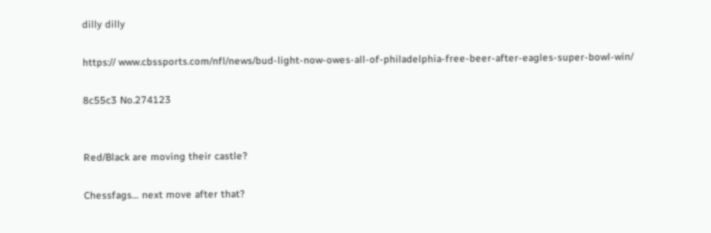dilly dilly

https:// www.cbssports.com/nfl/news/bud-light-now-owes-all-of-philadelphia-free-beer-after-eagles-super-bowl-win/

8c55c3 No.274123


Red/Black are moving their castle?

Chessfags… next move after that?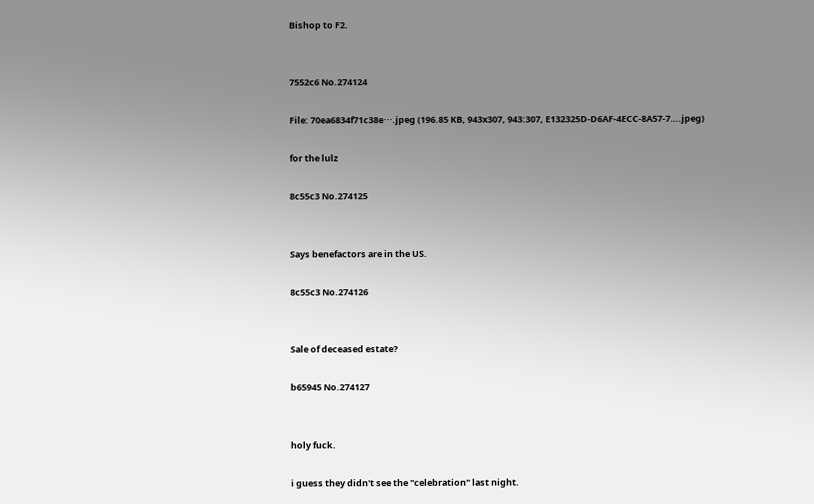Bishop to F2.


7552c6 No.274124

File: 70ea6834f71c38e⋯.jpeg (196.85 KB, 943x307, 943:307, E132325D-D6AF-4ECC-8A57-7….jpeg)

for the lulz

8c55c3 No.274125


Says benefactors are in the US.

8c55c3 No.274126


Sale of deceased estate?

b65945 No.274127


holy fuck.

i guess they didn't see the "celebration" last night.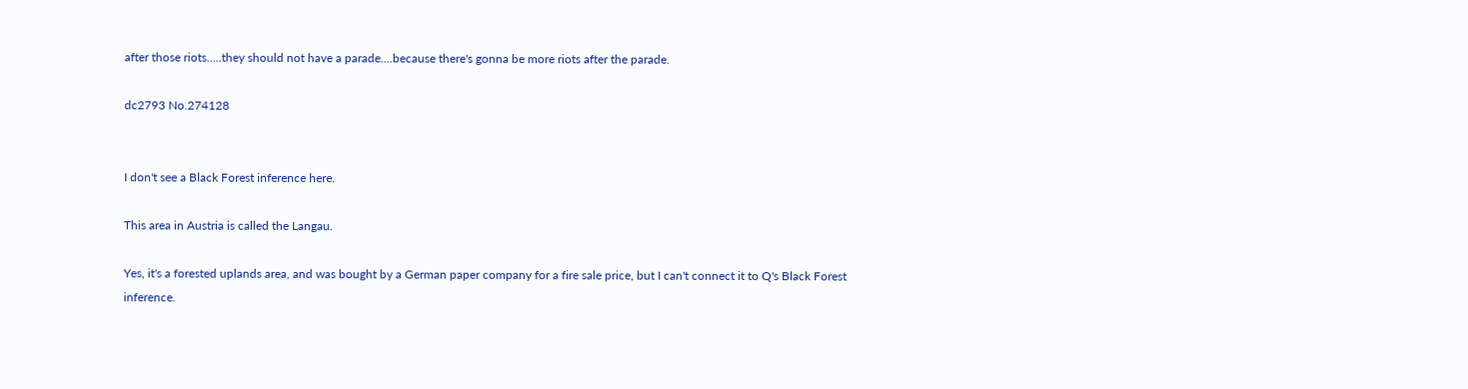after those riots…..they should not have a parade….because there's gonna be more riots after the parade.

dc2793 No.274128


I don't see a Black Forest inference here.

This area in Austria is called the Langau.

Yes, it's a forested uplands area, and was bought by a German paper company for a fire sale price, but I can't connect it to Q's Black Forest inference.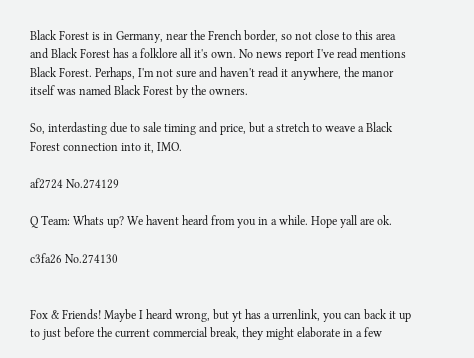Black Forest is in Germany, near the French border, so not close to this area and Black Forest has a folklore all it's own. No news report I've read mentions Black Forest. Perhaps, I'm not sure and haven't read it anywhere, the manor itself was named Black Forest by the owners.

So, interdasting due to sale timing and price, but a stretch to weave a Black Forest connection into it, IMO.

af2724 No.274129

Q Team: Whats up? We havent heard from you in a while. Hope yall are ok.

c3fa26 No.274130


Fox & Friends! Maybe I heard wrong, but yt has a urrenlink, you can back it up to just before the current commercial break, they might elaborate in a few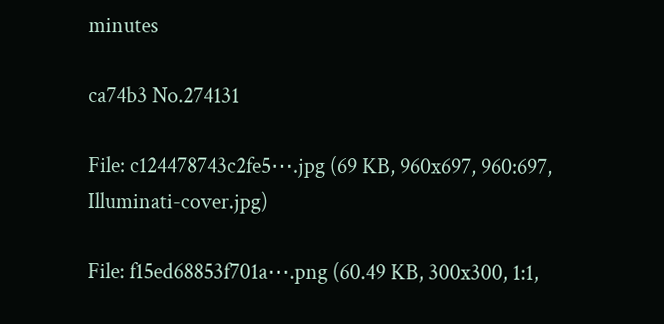minutes

ca74b3 No.274131

File: c124478743c2fe5⋯.jpg (69 KB, 960x697, 960:697, Illuminati-cover.jpg)

File: f15ed68853f701a⋯.png (60.49 KB, 300x300, 1:1,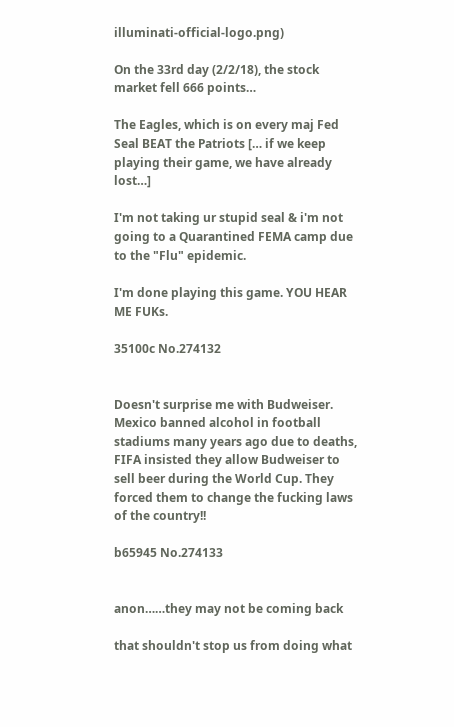illuminati-official-logo.png)

On the 33rd day (2/2/18), the stock market fell 666 points…

The Eagles, which is on every maj Fed Seal BEAT the Patriots [… if we keep playing their game, we have already lost…]

I'm not taking ur stupid seal & i'm not going to a Quarantined FEMA camp due to the "Flu" epidemic.

I'm done playing this game. YOU HEAR ME FUKs.

35100c No.274132


Doesn't surprise me with Budweiser. Mexico banned alcohol in football stadiums many years ago due to deaths, FIFA insisted they allow Budweiser to sell beer during the World Cup. They forced them to change the fucking laws of the country!!

b65945 No.274133


anon……they may not be coming back

that shouldn't stop us from doing what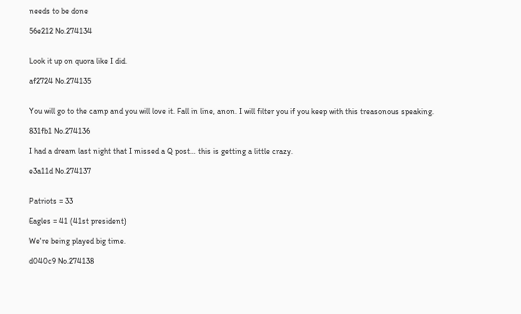needs to be done

56e212 No.274134


Look it up on quora like I did.

af2724 No.274135


You will go to the camp and you will love it. Fall in line, anon. I will filter you if you keep with this treasonous speaking.

831fb1 No.274136

I had a dream last night that I missed a Q post… this is getting a little crazy.

e3a11d No.274137


Patriots = 33

Eagles = 41 (41st president)

We're being played big time.

d040c9 No.274138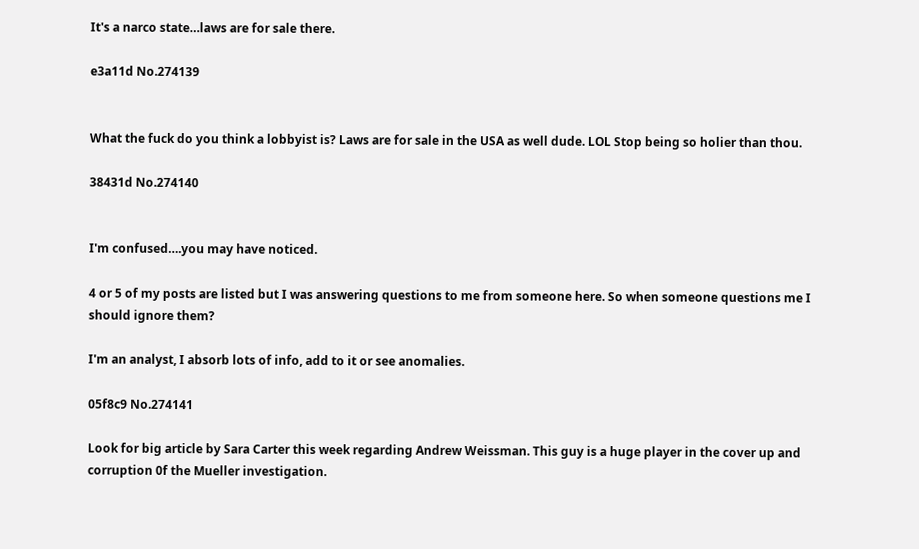It's a narco state…laws are for sale there.

e3a11d No.274139


What the fuck do you think a lobbyist is? Laws are for sale in the USA as well dude. LOL Stop being so holier than thou.

38431d No.274140


I'm confused….you may have noticed.

4 or 5 of my posts are listed but I was answering questions to me from someone here. So when someone questions me I should ignore them?

I'm an analyst, I absorb lots of info, add to it or see anomalies.

05f8c9 No.274141

Look for big article by Sara Carter this week regarding Andrew Weissman. This guy is a huge player in the cover up and corruption 0f the Mueller investigation.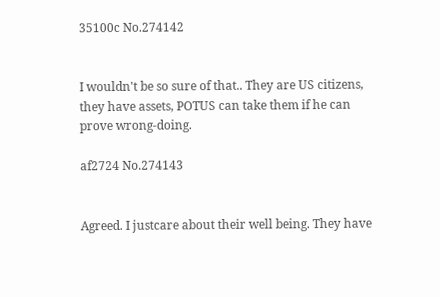35100c No.274142


I wouldn't be so sure of that.. They are US citizens, they have assets, POTUS can take them if he can prove wrong-doing.

af2724 No.274143


Agreed. I justcare about their well being. They have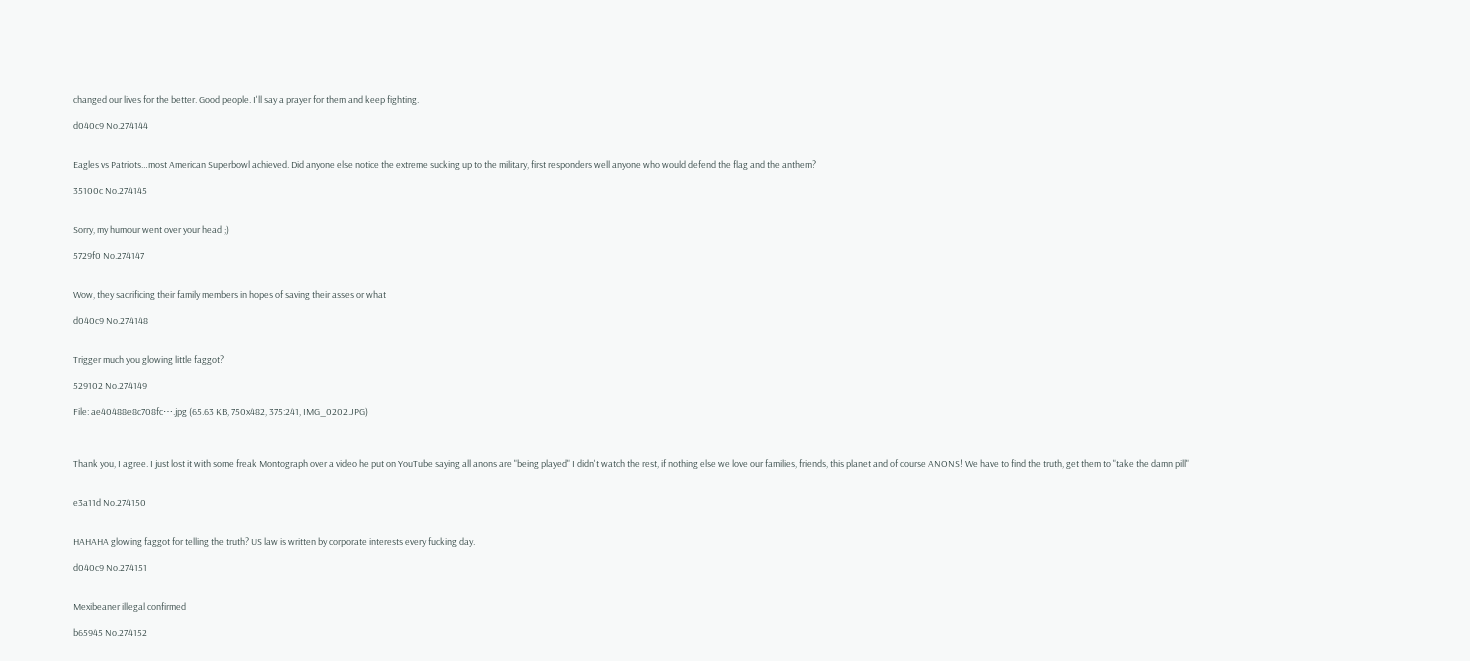changed our lives for the better. Good people. I'll say a prayer for them and keep fighting.

d040c9 No.274144


Eagles vs Patriots…most American Superbowl achieved. Did anyone else notice the extreme sucking up to the military, first responders well anyone who would defend the flag and the anthem?

35100c No.274145


Sorry, my humour went over your head ;)

5729f0 No.274147


Wow, they sacrificing their family members in hopes of saving their asses or what

d040c9 No.274148


Trigger much you glowing little faggot?

529102 No.274149

File: ae40488e8c708fc⋯.jpg (65.63 KB, 750x482, 375:241, IMG_0202.JPG)



Thank you, I agree. I just lost it with some freak Montograph over a video he put on YouTube saying all anons are "being played" I didn't watch the rest, if nothing else we love our families, friends, this planet and of course ANONS! We have to find the truth, get them to "take the damn pill"


e3a11d No.274150


HAHAHA glowing faggot for telling the truth? US law is written by corporate interests every fucking day.

d040c9 No.274151


Mexibeaner illegal confirmed

b65945 No.274152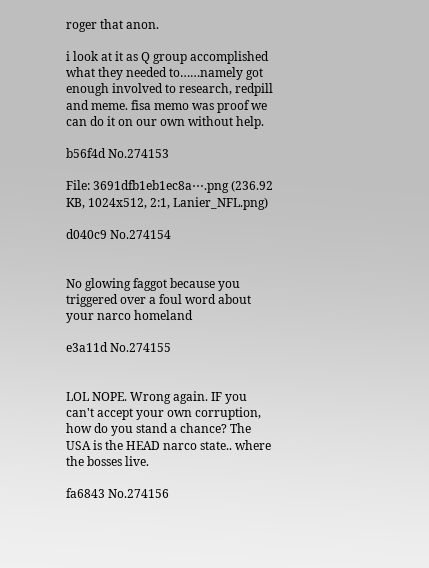roger that anon.

i look at it as Q group accomplished what they needed to……namely got enough involved to research, redpill and meme. fisa memo was proof we can do it on our own without help.

b56f4d No.274153

File: 3691dfb1eb1ec8a⋯.png (236.92 KB, 1024x512, 2:1, Lanier_NFL.png)

d040c9 No.274154


No glowing faggot because you triggered over a foul word about your narco homeland

e3a11d No.274155


LOL NOPE. Wrong again. IF you can't accept your own corruption, how do you stand a chance? The USA is the HEAD narco state.. where the bosses live.

fa6843 No.274156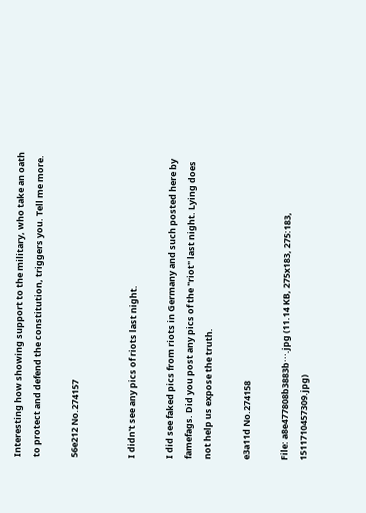Interesting how showing support to the military, who take an oath to protect and defend the constitution, triggers you. Tell me more.

56e212 No.274157


I didn't see any pics of riots last night.

I did see faked pics from riots in Germany and such posted here by famefags. Did you post any pics of the "riot" last night. Lying does not help us expose the truth.

e3a11d No.274158

File: a8e477808b3883b⋯.jpg (11.14 KB, 275x183, 275:183, 1511710457309.jpg)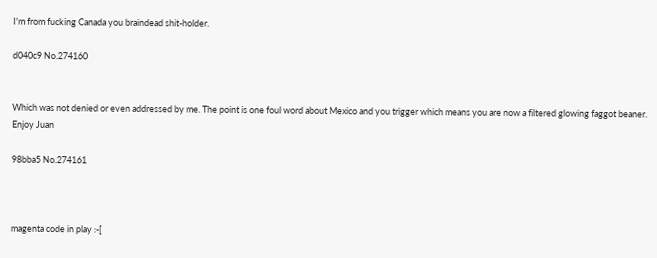I'm from fucking Canada you braindead shit-holder.

d040c9 No.274160


Which was not denied or even addressed by me. The point is one foul word about Mexico and you trigger which means you are now a filtered glowing faggot beaner. Enjoy Juan

98bba5 No.274161



magenta code in play :-[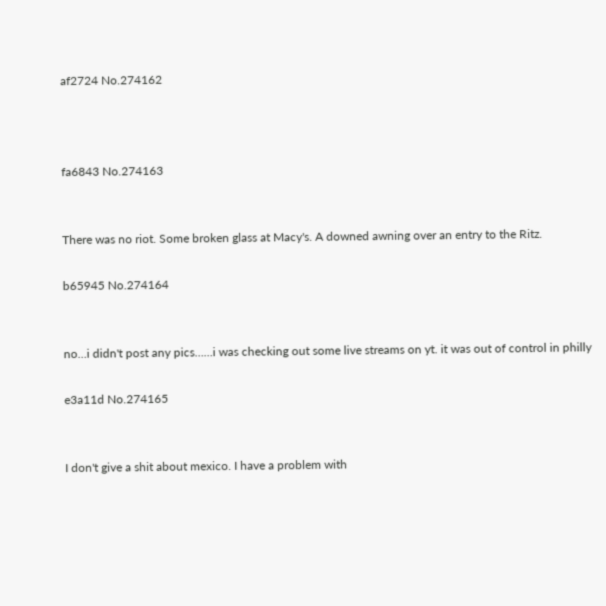af2724 No.274162



fa6843 No.274163


There was no riot. Some broken glass at Macy's. A downed awning over an entry to the Ritz.

b65945 No.274164


no…i didn't post any pics……i was checking out some live streams on yt. it was out of control in philly

e3a11d No.274165


I don't give a shit about mexico. I have a problem with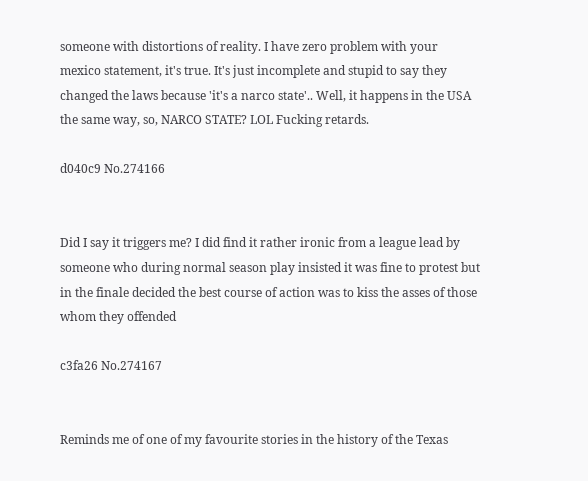someone with distortions of reality. I have zero problem with your mexico statement, it's true. It's just incomplete and stupid to say they changed the laws because 'it's a narco state'.. Well, it happens in the USA the same way, so, NARCO STATE? LOL Fucking retards.

d040c9 No.274166


Did I say it triggers me? I did find it rather ironic from a league lead by someone who during normal season play insisted it was fine to protest but in the finale decided the best course of action was to kiss the asses of those whom they offended

c3fa26 No.274167


Reminds me of one of my favourite stories in the history of the Texas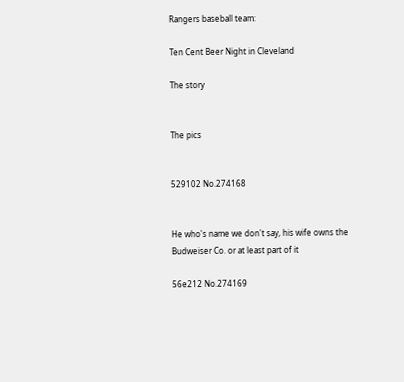Rangers baseball team:

Ten Cent Beer Night in Cleveland

The story


The pics


529102 No.274168


He who's name we don't say, his wife owns the Budweiser Co. or at least part of it

56e212 No.274169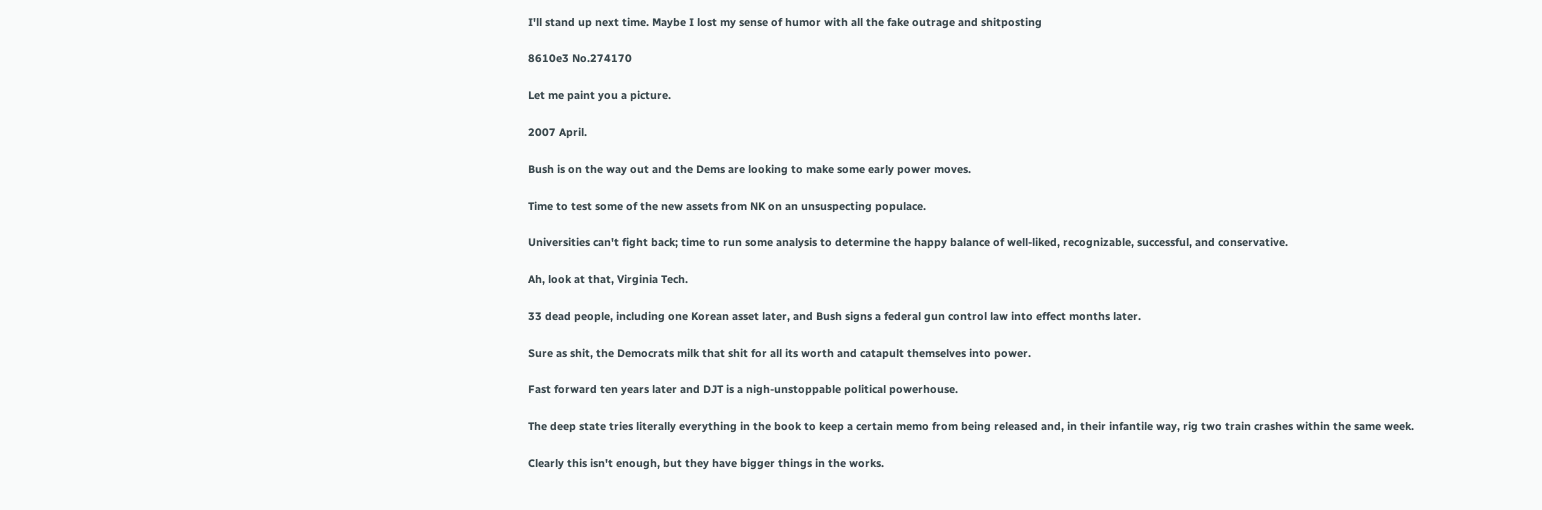I'll stand up next time. Maybe I lost my sense of humor with all the fake outrage and shitposting

8610e3 No.274170

Let me paint you a picture.

2007 April.

Bush is on the way out and the Dems are looking to make some early power moves.

Time to test some of the new assets from NK on an unsuspecting populace.

Universities can't fight back; time to run some analysis to determine the happy balance of well-liked, recognizable, successful, and conservative.

Ah, look at that, Virginia Tech.

33 dead people, including one Korean asset later, and Bush signs a federal gun control law into effect months later.

Sure as shit, the Democrats milk that shit for all its worth and catapult themselves into power.

Fast forward ten years later and DJT is a nigh-unstoppable political powerhouse.

The deep state tries literally everything in the book to keep a certain memo from being released and, in their infantile way, rig two train crashes within the same week.

Clearly this isn't enough, but they have bigger things in the works.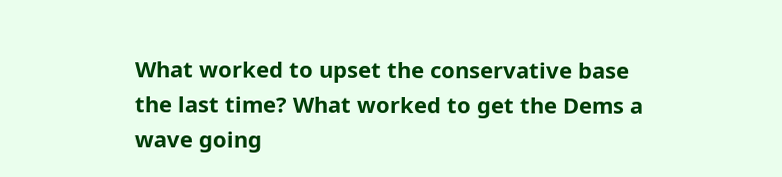What worked to upset the conservative base the last time? What worked to get the Dems a wave going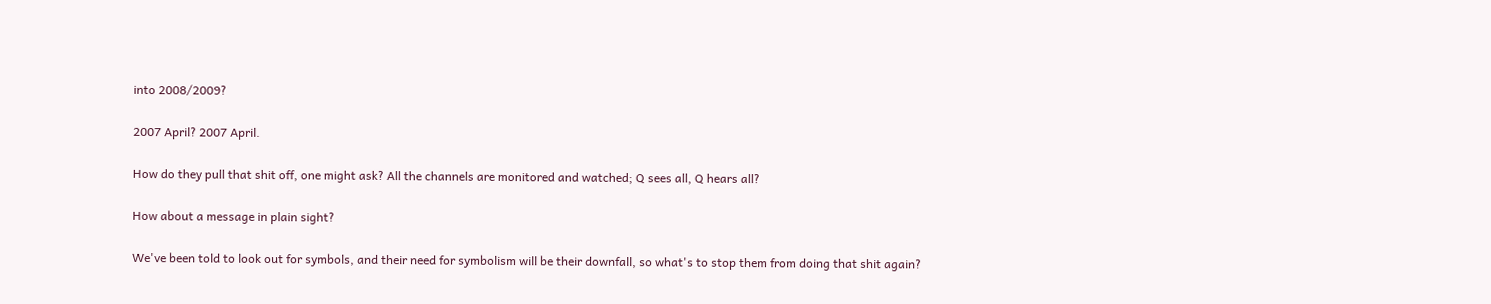into 2008/2009?

2007 April? 2007 April.

How do they pull that shit off, one might ask? All the channels are monitored and watched; Q sees all, Q hears all?

How about a message in plain sight?

We've been told to look out for symbols, and their need for symbolism will be their downfall, so what's to stop them from doing that shit again?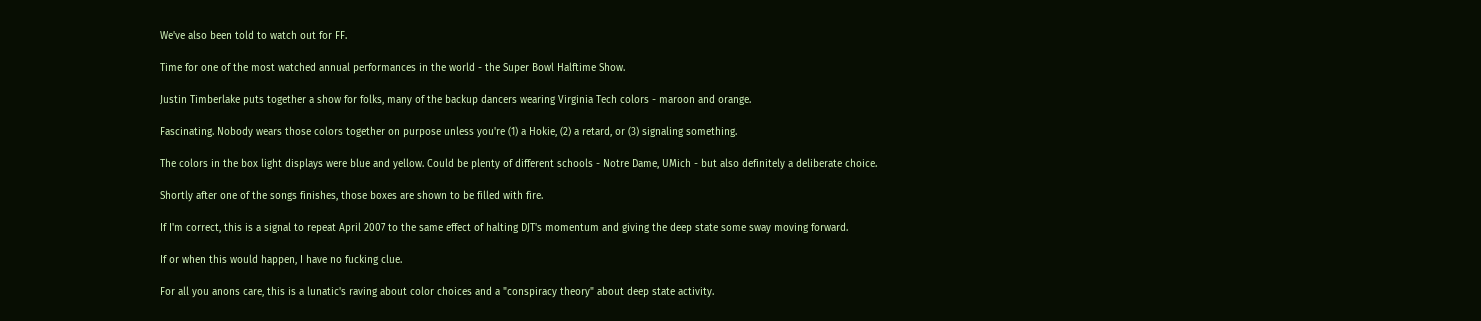We've also been told to watch out for FF.

Time for one of the most watched annual performances in the world - the Super Bowl Halftime Show.

Justin Timberlake puts together a show for folks, many of the backup dancers wearing Virginia Tech colors - maroon and orange.

Fascinating. Nobody wears those colors together on purpose unless you're (1) a Hokie, (2) a retard, or (3) signaling something.

The colors in the box light displays were blue and yellow. Could be plenty of different schools - Notre Dame, UMich - but also definitely a deliberate choice.

Shortly after one of the songs finishes, those boxes are shown to be filled with fire.

If I'm correct, this is a signal to repeat April 2007 to the same effect of halting DJT's momentum and giving the deep state some sway moving forward.

If or when this would happen, I have no fucking clue.

For all you anons care, this is a lunatic's raving about color choices and a "conspiracy theory" about deep state activity.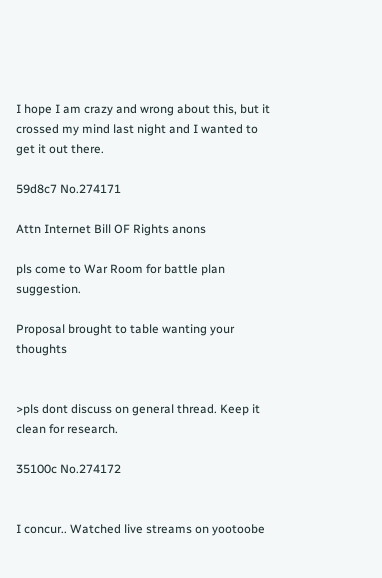I hope I am crazy and wrong about this, but it crossed my mind last night and I wanted to get it out there.

59d8c7 No.274171

Attn Internet Bill OF Rights anons

pls come to War Room for battle plan suggestion.

Proposal brought to table wanting your thoughts


>pls dont discuss on general thread. Keep it clean for research.

35100c No.274172


I concur.. Watched live streams on yootoobe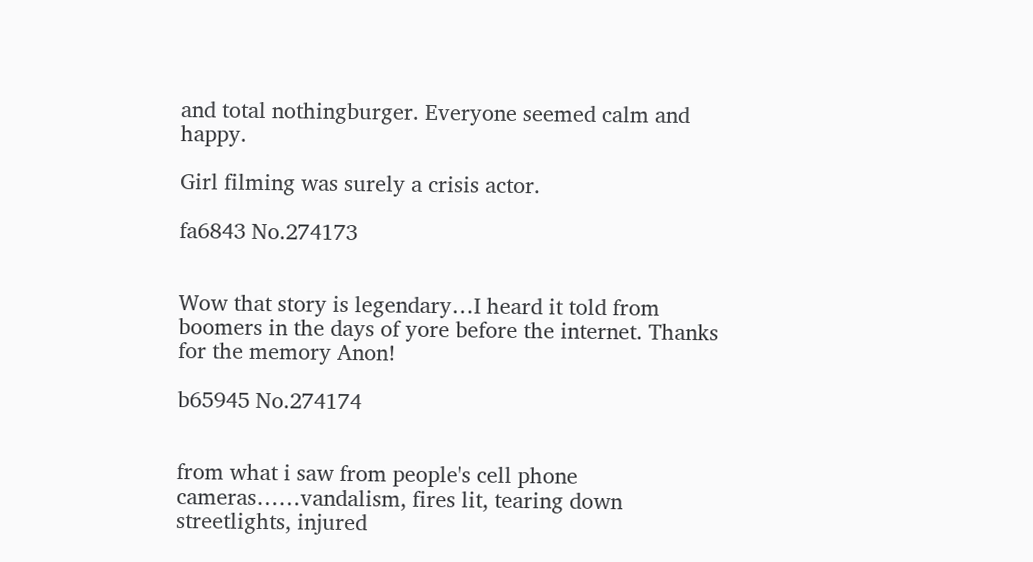and total nothingburger. Everyone seemed calm and happy.

Girl filming was surely a crisis actor.

fa6843 No.274173


Wow that story is legendary…I heard it told from boomers in the days of yore before the internet. Thanks for the memory Anon!

b65945 No.274174


from what i saw from people's cell phone cameras……vandalism, fires lit, tearing down streetlights, injured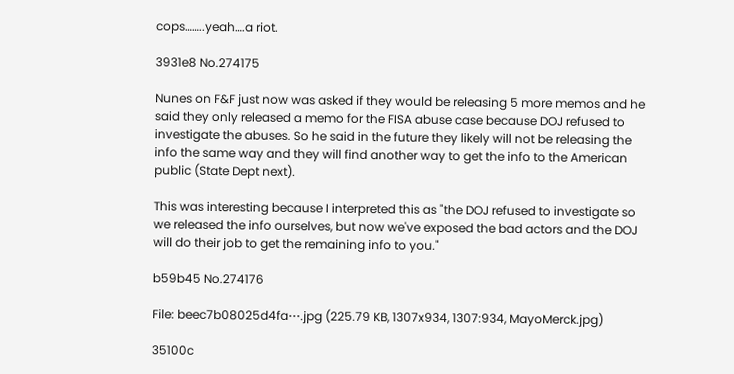cops……..yeah….a riot.

3931e8 No.274175

Nunes on F&F just now was asked if they would be releasing 5 more memos and he said they only released a memo for the FISA abuse case because DOJ refused to investigate the abuses. So he said in the future they likely will not be releasing the info the same way and they will find another way to get the info to the American public (State Dept next).

This was interesting because I interpreted this as "the DOJ refused to investigate so we released the info ourselves, but now we've exposed the bad actors and the DOJ will do their job to get the remaining info to you."

b59b45 No.274176

File: beec7b08025d4fa⋯.jpg (225.79 KB, 1307x934, 1307:934, MayoMerck.jpg)

35100c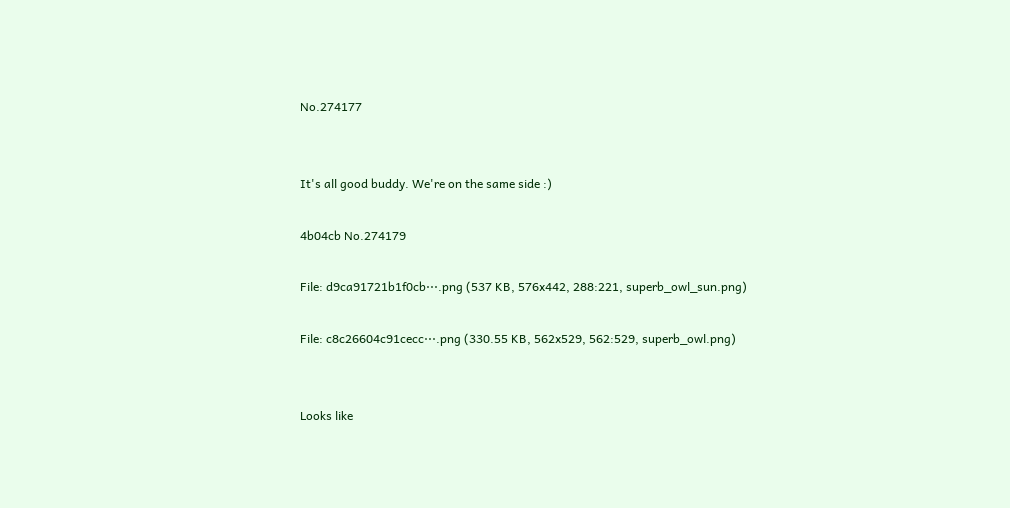No.274177


It's all good buddy. We're on the same side :)

4b04cb No.274179

File: d9ca91721b1f0cb⋯.png (537 KB, 576x442, 288:221, superb_owl_sun.png)

File: c8c26604c91cecc⋯.png (330.55 KB, 562x529, 562:529, superb_owl.png)


Looks like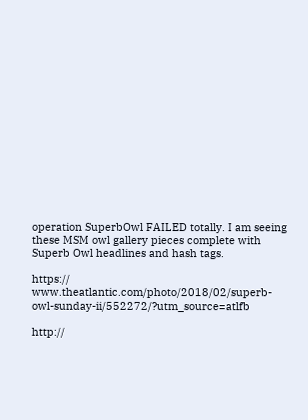operation SuperbOwl FAILED totally. I am seeing these MSM owl gallery pieces complete with Superb Owl headlines and hash tags.

https:// www.theatlantic.com/photo/2018/02/superb-owl-sunday-ii/552272/?utm_source=atlfb

http://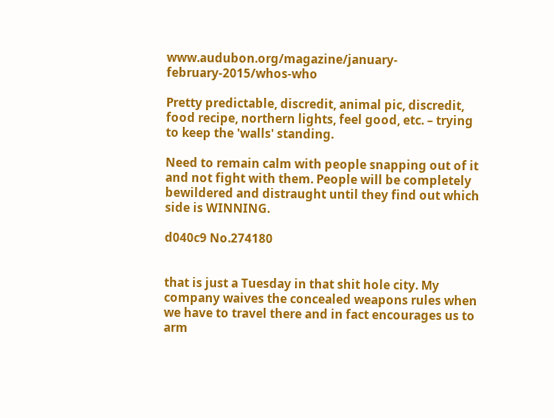www.audubon.org/magazine/january-february-2015/whos-who

Pretty predictable, discredit, animal pic, discredit, food recipe, northern lights, feel good, etc. – trying to keep the 'walls' standing.

Need to remain calm with people snapping out of it and not fight with them. People will be completely bewildered and distraught until they find out which side is WINNING.

d040c9 No.274180


that is just a Tuesday in that shit hole city. My company waives the concealed weapons rules when we have to travel there and in fact encourages us to arm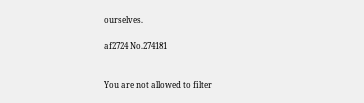ourselves.

af2724 No.274181


You are not allowed to filter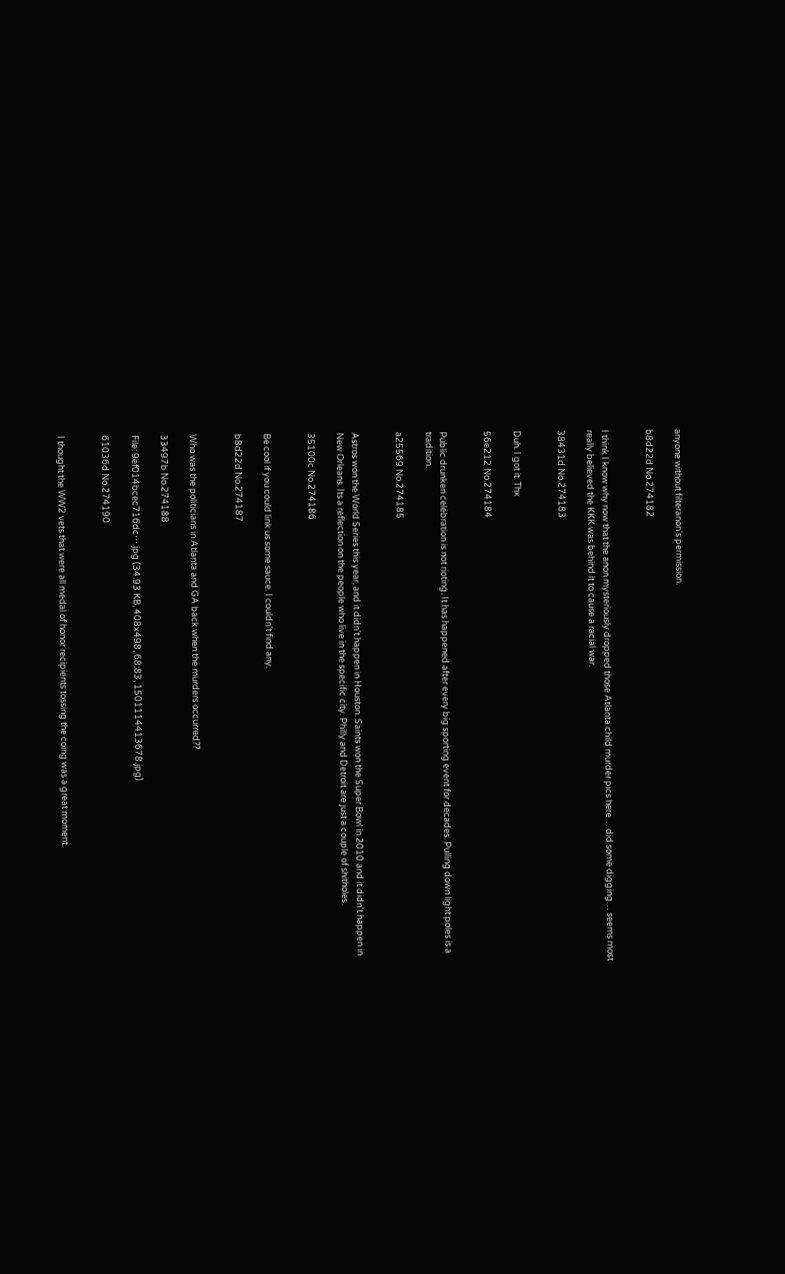anyone without filteranon's permission.

b8d22d No.274182


I think I know why now that the anon mysteriously dropped those Atlanta child murder pics here… did some digging… seems most really believed the KKK was behind it to cause a racial war.

38431d No.274183


Duh. I got it. Thx

56e212 No.274184


Public drunken celebration is not rioting. It has happened after every big sporting event for decades. Pulling down light poles is a tradition.

a25569 No.274185


Astros won the World Series this year, and it didn't happen in Houston. Saints won the Super Bowl in 2010 and it didn't happen in New Orleans. Its a reflection on the people who live in the specific city. Philly and Detroit are just a couple of shitholes.

35100c No.274186


Be cool if you could link us some sauce. I couldn't find any.

b8d22d No.274187


Who was the politicians in Atlanta and GA back when the murders occurred??

33497b No.274188

File: 9ef014bcec716dc⋯.jpg (34.93 KB, 408x498, 68:83, 1501114413678.jpg)

61036d No.274190


I thought the WW2 vets that were all medal of honor recipients tossing the coing was a great moment.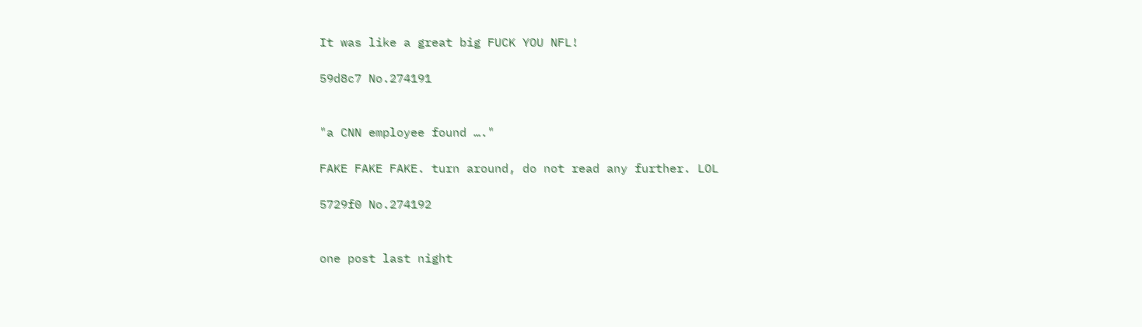It was like a great big FUCK YOU NFL!

59d8c7 No.274191


"a CNN employee found …."

FAKE FAKE FAKE. turn around, do not read any further. LOL

5729f0 No.274192


one post last night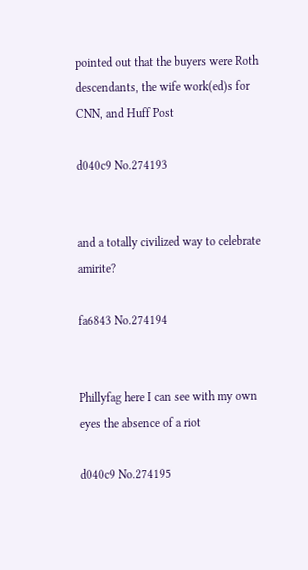pointed out that the buyers were Roth descendants, the wife work(ed)s for CNN, and Huff Post

d040c9 No.274193


and a totally civilized way to celebrate amirite?

fa6843 No.274194


Phillyfag here I can see with my own eyes the absence of a riot

d040c9 No.274195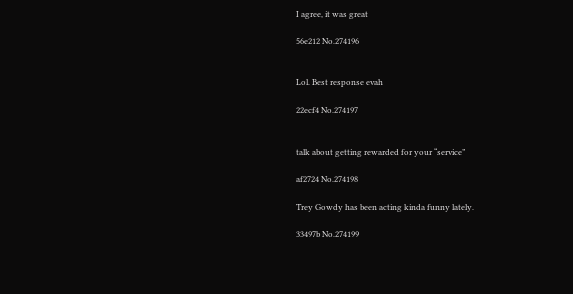I agree, it was great

56e212 No.274196


Lol. Best response evah

22ecf4 No.274197


talk about getting rewarded for your “service”

af2724 No.274198

Trey Gowdy has been acting kinda funny lately.

33497b No.274199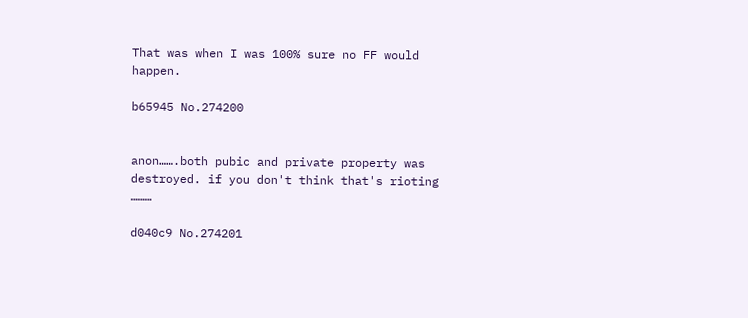That was when I was 100% sure no FF would happen.

b65945 No.274200


anon…….both pubic and private property was destroyed. if you don't think that's rioting ………

d040c9 No.274201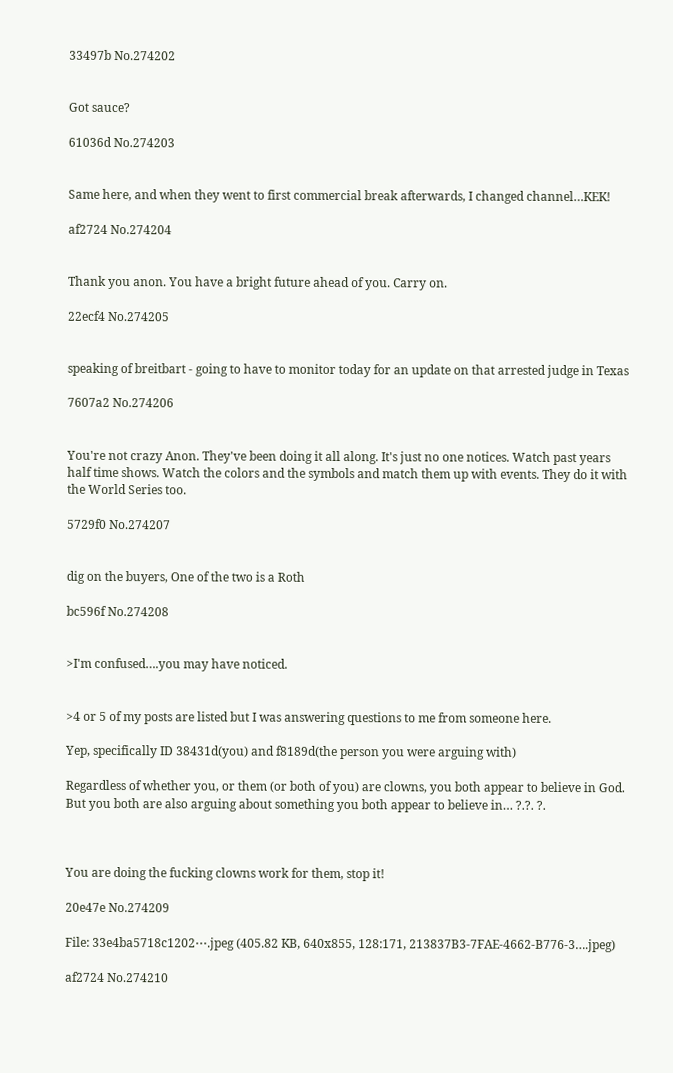33497b No.274202


Got sauce?

61036d No.274203


Same here, and when they went to first commercial break afterwards, I changed channel…KEK!

af2724 No.274204


Thank you anon. You have a bright future ahead of you. Carry on.

22ecf4 No.274205


speaking of breitbart - going to have to monitor today for an update on that arrested judge in Texas

7607a2 No.274206


You're not crazy Anon. They've been doing it all along. It's just no one notices. Watch past years half time shows. Watch the colors and the symbols and match them up with events. They do it with the World Series too.

5729f0 No.274207


dig on the buyers, One of the two is a Roth

bc596f No.274208


>I'm confused….you may have noticed.


>4 or 5 of my posts are listed but I was answering questions to me from someone here.

Yep, specifically ID 38431d(you) and f8189d(the person you were arguing with)

Regardless of whether you, or them (or both of you) are clowns, you both appear to believe in God. But you both are also arguing about something you both appear to believe in… ?.?. ?.



You are doing the fucking clowns work for them, stop it!

20e47e No.274209

File: 33e4ba5718c1202⋯.jpeg (405.82 KB, 640x855, 128:171, 213837B3-7FAE-4662-B776-3….jpeg)

af2724 No.274210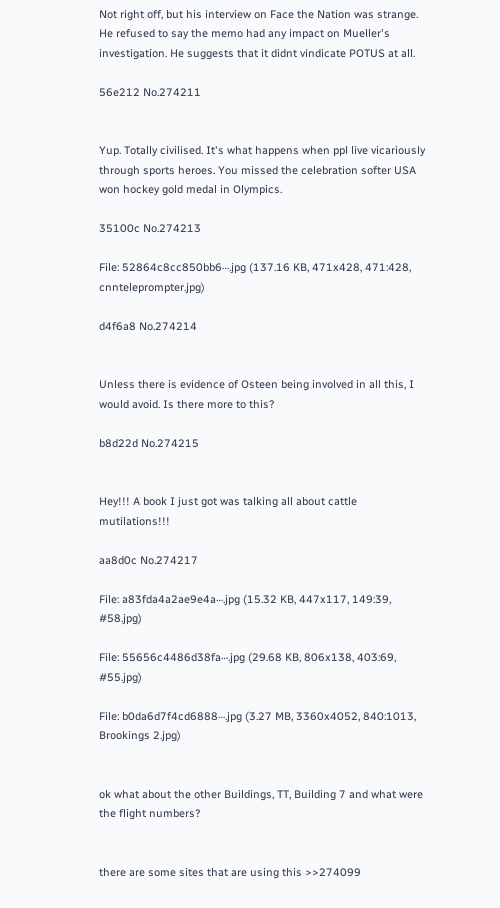Not right off, but his interview on Face the Nation was strange. He refused to say the memo had any impact on Mueller's investigation. He suggests that it didnt vindicate POTUS at all.

56e212 No.274211


Yup. Totally civilised. It's what happens when ppl live vicariously through sports heroes. You missed the celebration softer USA won hockey gold medal in Olympics.

35100c No.274213

File: 52864c8cc850bb6⋯.jpg (137.16 KB, 471x428, 471:428, cnnteleprompter.jpg)

d4f6a8 No.274214


Unless there is evidence of Osteen being involved in all this, I would avoid. Is there more to this?

b8d22d No.274215


Hey!!! A book I just got was talking all about cattle mutilations!!!

aa8d0c No.274217

File: a83fda4a2ae9e4a⋯.jpg (15.32 KB, 447x117, 149:39, #58.jpg)

File: 55656c4486d38fa⋯.jpg (29.68 KB, 806x138, 403:69, #55.jpg)

File: b0da6d7f4cd6888⋯.jpg (3.27 MB, 3360x4052, 840:1013, Brookings 2.jpg)


ok what about the other Buildings, TT, Building 7 and what were the flight numbers?


there are some sites that are using this >>274099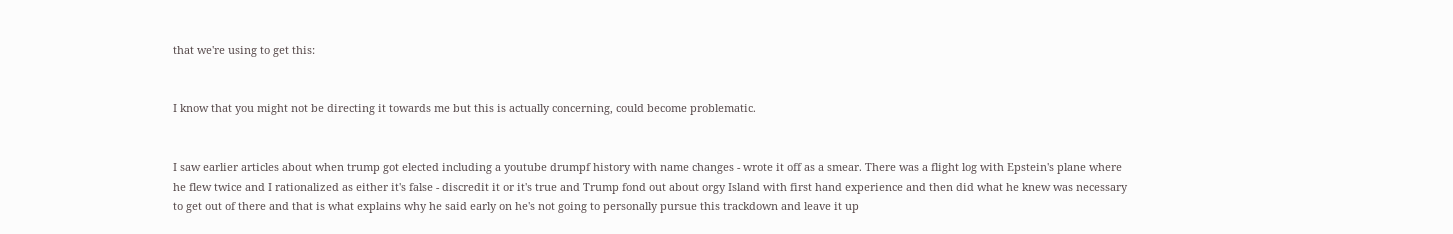that we're using to get this:


I know that you might not be directing it towards me but this is actually concerning, could become problematic.


I saw earlier articles about when trump got elected including a youtube drumpf history with name changes - wrote it off as a smear. There was a flight log with Epstein's plane where he flew twice and I rationalized as either it's false - discredit it or it's true and Trump fond out about orgy Island with first hand experience and then did what he knew was necessary to get out of there and that is what explains why he said early on he's not going to personally pursue this trackdown and leave it up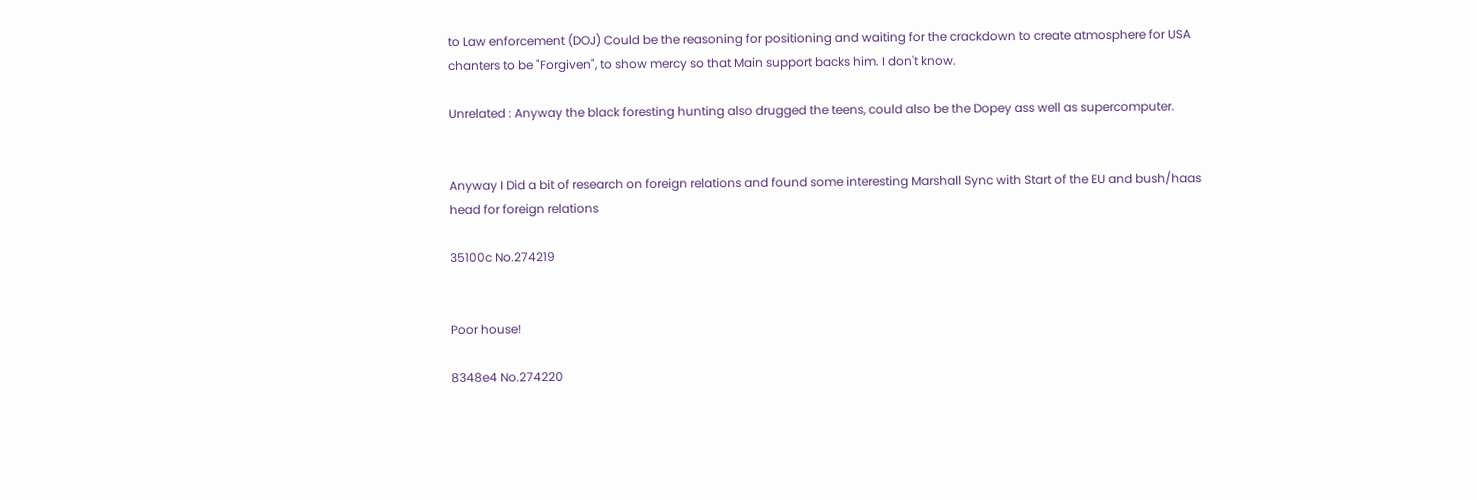to Law enforcement (DOJ) Could be the reasoning for positioning and waiting for the crackdown to create atmosphere for USA chanters to be "Forgiven", to show mercy so that Main support backs him. I don't know.

Unrelated : Anyway the black foresting hunting also drugged the teens, could also be the Dopey ass well as supercomputer.


Anyway I Did a bit of research on foreign relations and found some interesting Marshall Sync with Start of the EU and bush/haas head for foreign relations

35100c No.274219


Poor house!

8348e4 No.274220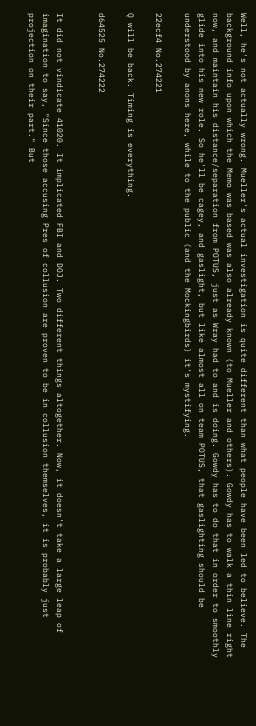Well, he's not actually wrong. Mueller's actual investigation is quite different than what people have been led to believe. The background info upon which the Memo was based was also already known (to Mueller and others). Gowdy has to walk a thin line right now, and maintain his distance/separation from POTUS, just as Wray had to and is doing. Gowdy has to do that in order to smoothly glide into his new role. So he'll be cagey, and gaslight, but like almost all on team POTUS, that gaslighting should be understood by anons here, while to the public (and the Mockingbirds) it's mystifying.

22ecf4 No.274221

Q will be back. Timing is everything.

d64525 No.274222


It did not vindicate 41020. It implicated FBI and DOJ. Two different things altogether. Now, it doesn't take a large leap of imagination to say, "Since those accusing Pres of collusion are proven to be in collusion themselves, it is probably just projection on their part." But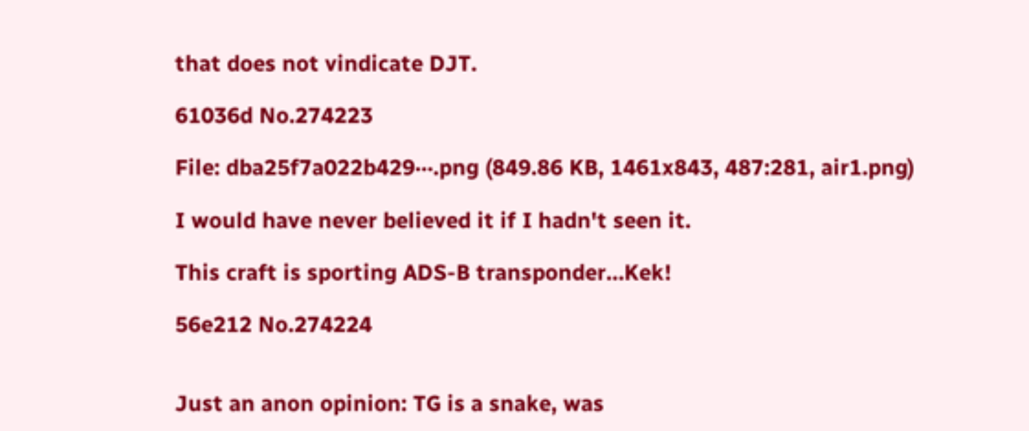that does not vindicate DJT.

61036d No.274223

File: dba25f7a022b429⋯.png (849.86 KB, 1461x843, 487:281, air1.png)

I would have never believed it if I hadn't seen it.

This craft is sporting ADS-B transponder…Kek!

56e212 No.274224


Just an anon opinion: TG is a snake, was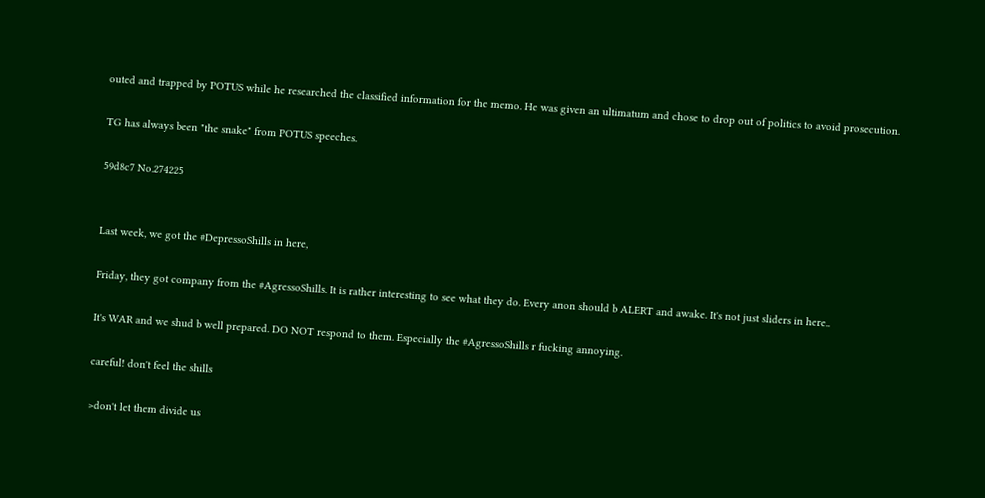outed and trapped by POTUS while he researched the classified information for the memo. He was given an ultimatum and chose to drop out of politics to avoid prosecution.

TG has always been "the snake" from POTUS speeches.

59d8c7 No.274225


Last week, we got the #DepressoShills in here,

Friday, they got company from the #AgressoShills. It is rather interesting to see what they do. Every anon should b ALERT and awake. It's not just sliders in here..

It's WAR and we shud b well prepared. DO NOT respond to them. Especially the #AgressoShills r fucking annoying.

careful! don't feel the shills

>don't let them divide us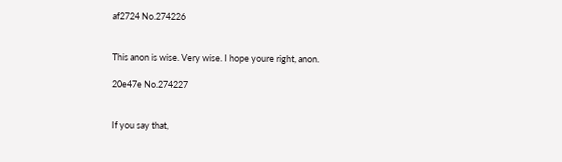af2724 No.274226


This anon is wise. Very wise. I hope youre right, anon.

20e47e No.274227


If you say that,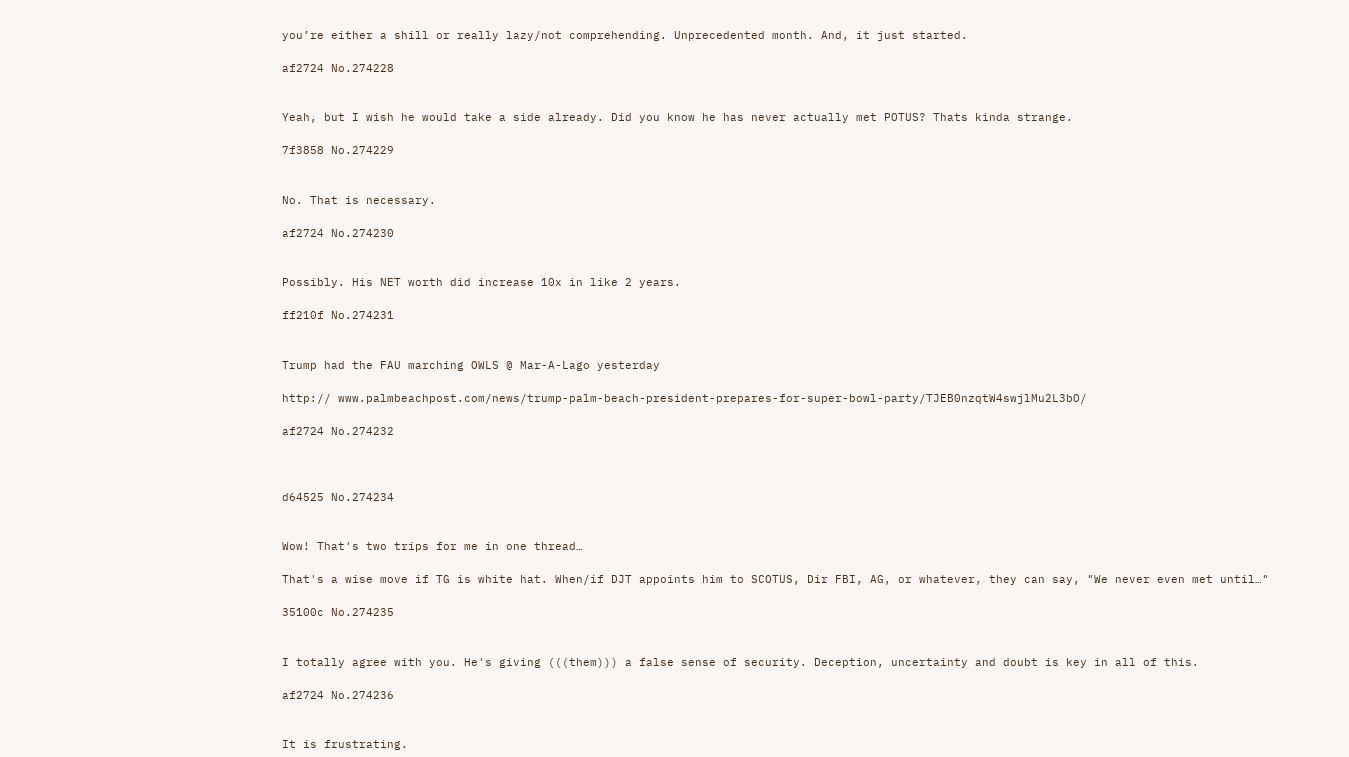you’re either a shill or really lazy/not comprehending. Unprecedented month. And, it just started.

af2724 No.274228


Yeah, but I wish he would take a side already. Did you know he has never actually met POTUS? Thats kinda strange.

7f3858 No.274229


No. That is necessary.

af2724 No.274230


Possibly. His NET worth did increase 10x in like 2 years.

ff210f No.274231


Trump had the FAU marching OWLS @ Mar-A-Lago yesterday

http:// www.palmbeachpost.com/news/trump-palm-beach-president-prepares-for-super-bowl-party/TJEB0nzqtW4swjlMu2L3bO/

af2724 No.274232



d64525 No.274234


Wow! That's two trips for me in one thread…

That's a wise move if TG is white hat. When/if DJT appoints him to SCOTUS, Dir FBI, AG, or whatever, they can say, "We never even met until…"

35100c No.274235


I totally agree with you. He's giving (((them))) a false sense of security. Deception, uncertainty and doubt is key in all of this.

af2724 No.274236


It is frustrating.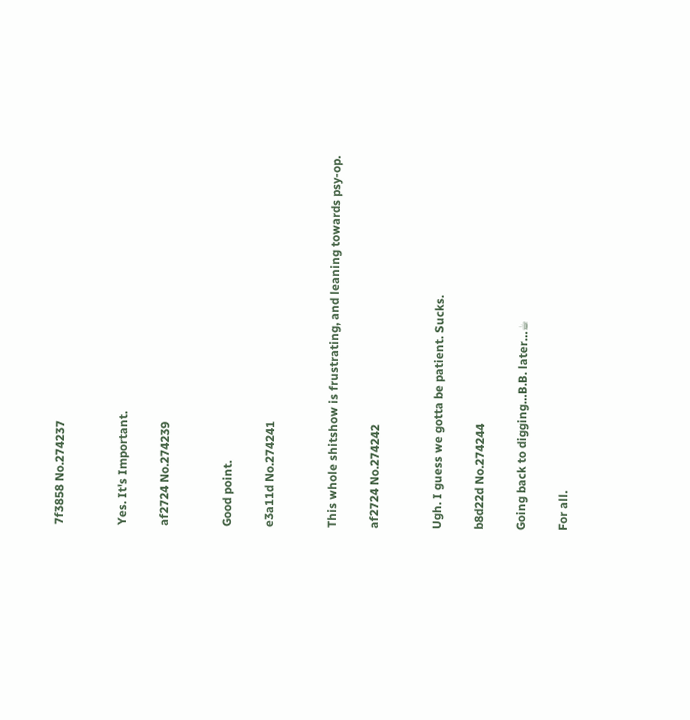7f3858 No.274237


Yes. It's Important.

af2724 No.274239


Good point.

e3a11d No.274241


This whole shitshow is frustrating, and leaning towards psy-op.

af2724 No.274242


Ugh. I guess we gotta be patient. Sucks.

b8d22d No.274244

Going back to digging…B.B. later…☕

For all.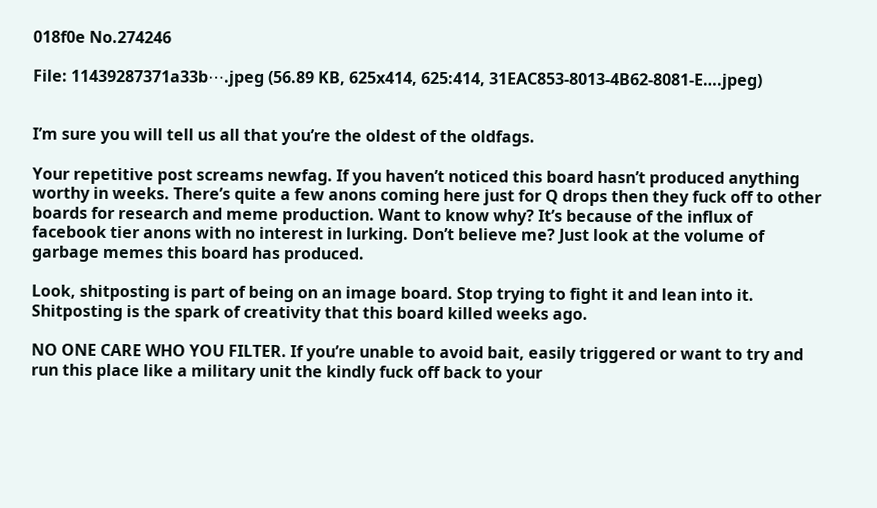018f0e No.274246

File: 11439287371a33b⋯.jpeg (56.89 KB, 625x414, 625:414, 31EAC853-8013-4B62-8081-E….jpeg)


I’m sure you will tell us all that you’re the oldest of the oldfags.

Your repetitive post screams newfag. If you haven’t noticed this board hasn’t produced anything worthy in weeks. There’s quite a few anons coming here just for Q drops then they fuck off to other boards for research and meme production. Want to know why? It’s because of the influx of facebook tier anons with no interest in lurking. Don’t believe me? Just look at the volume of garbage memes this board has produced.

Look, shitposting is part of being on an image board. Stop trying to fight it and lean into it. Shitposting is the spark of creativity that this board killed weeks ago.

NO ONE CARE WHO YOU FILTER. If you’re unable to avoid bait, easily triggered or want to try and run this place like a military unit the kindly fuck off back to your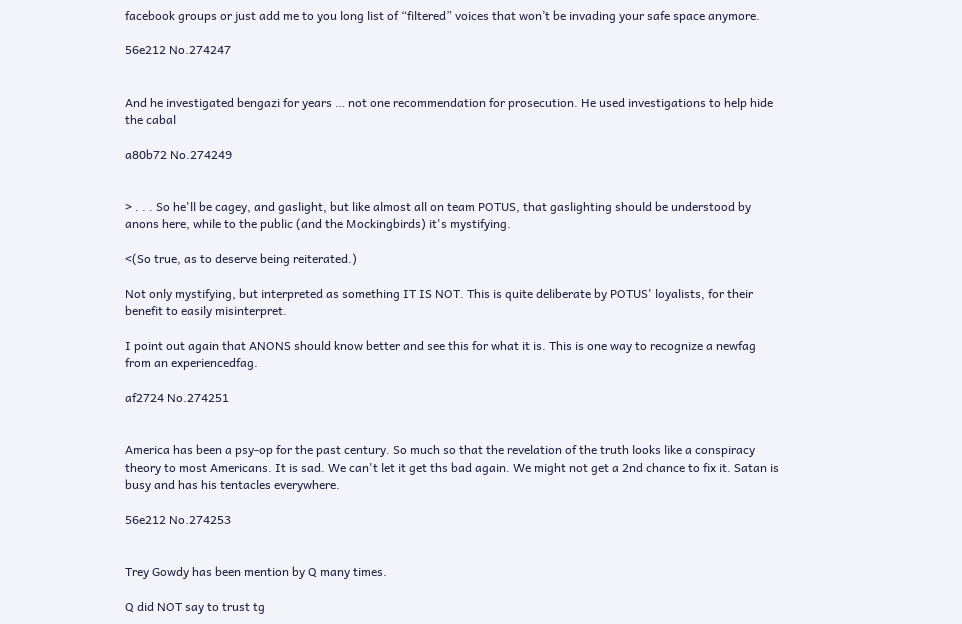facebook groups or just add me to you long list of “filtered” voices that won’t be invading your safe space anymore.

56e212 No.274247


And he investigated bengazi for years … not one recommendation for prosecution. He used investigations to help hide the cabal

a80b72 No.274249


> . . . So he'll be cagey, and gaslight, but like almost all on team POTUS, that gaslighting should be understood by anons here, while to the public (and the Mockingbirds) it's mystifying.

<(So true, as to deserve being reiterated.)

Not only mystifying, but interpreted as something IT IS NOT. This is quite deliberate by POTUS' loyalists, for their benefit to easily misinterpret.

I point out again that ANONS should know better and see this for what it is. This is one way to recognize a newfag from an experiencedfag.

af2724 No.274251


America has been a psy-op for the past century. So much so that the revelation of the truth looks like a conspiracy theory to most Americans. It is sad. We can't let it get ths bad again. We might not get a 2nd chance to fix it. Satan is busy and has his tentacles everywhere.

56e212 No.274253


Trey Gowdy has been mention by Q many times.

Q did NOT say to trust tg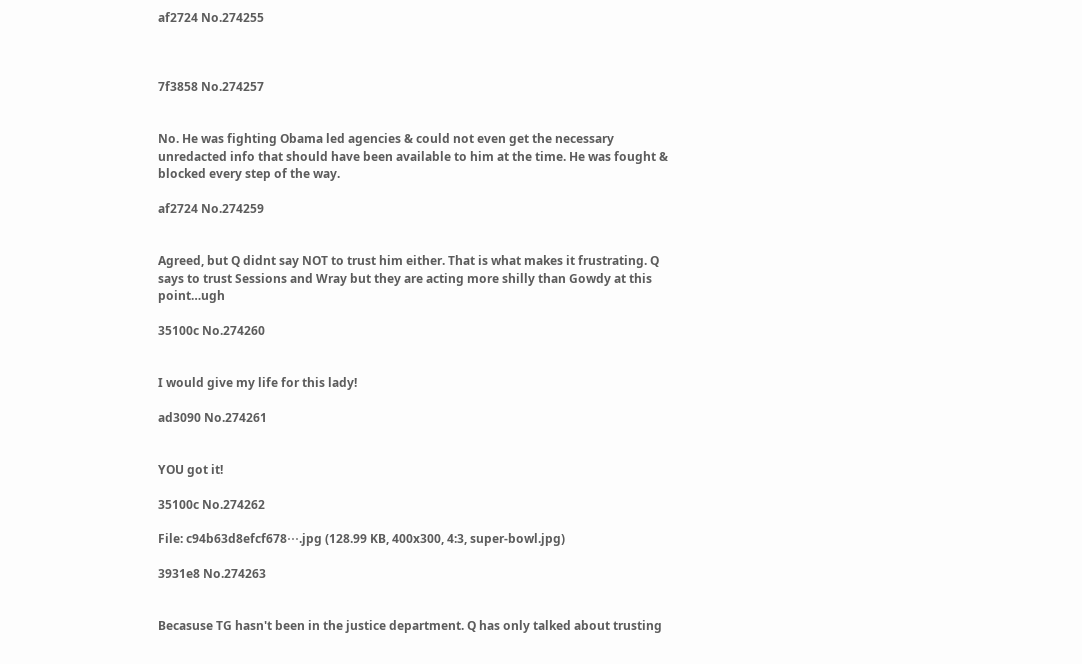af2724 No.274255



7f3858 No.274257


No. He was fighting Obama led agencies & could not even get the necessary unredacted info that should have been available to him at the time. He was fought & blocked every step of the way.

af2724 No.274259


Agreed, but Q didnt say NOT to trust him either. That is what makes it frustrating. Q says to trust Sessions and Wray but they are acting more shilly than Gowdy at this point…ugh

35100c No.274260


I would give my life for this lady!

ad3090 No.274261


YOU got it!

35100c No.274262

File: c94b63d8efcf678⋯.jpg (128.99 KB, 400x300, 4:3, super-bowl.jpg)

3931e8 No.274263


Becasuse TG hasn't been in the justice department. Q has only talked about trusting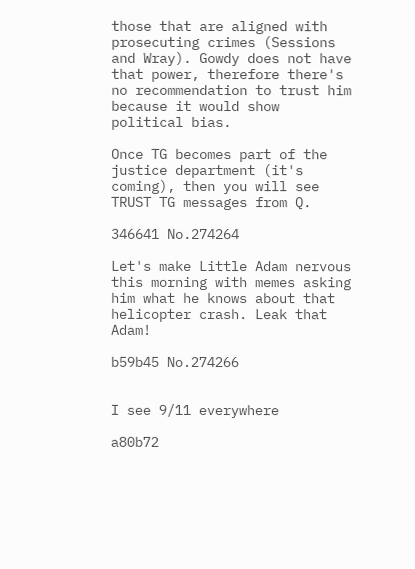those that are aligned with prosecuting crimes (Sessions and Wray). Gowdy does not have that power, therefore there's no recommendation to trust him because it would show political bias.

Once TG becomes part of the justice department (it's coming), then you will see TRUST TG messages from Q.

346641 No.274264

Let's make Little Adam nervous this morning with memes asking him what he knows about that helicopter crash. Leak that Adam!

b59b45 No.274266


I see 9/11 everywhere

a80b72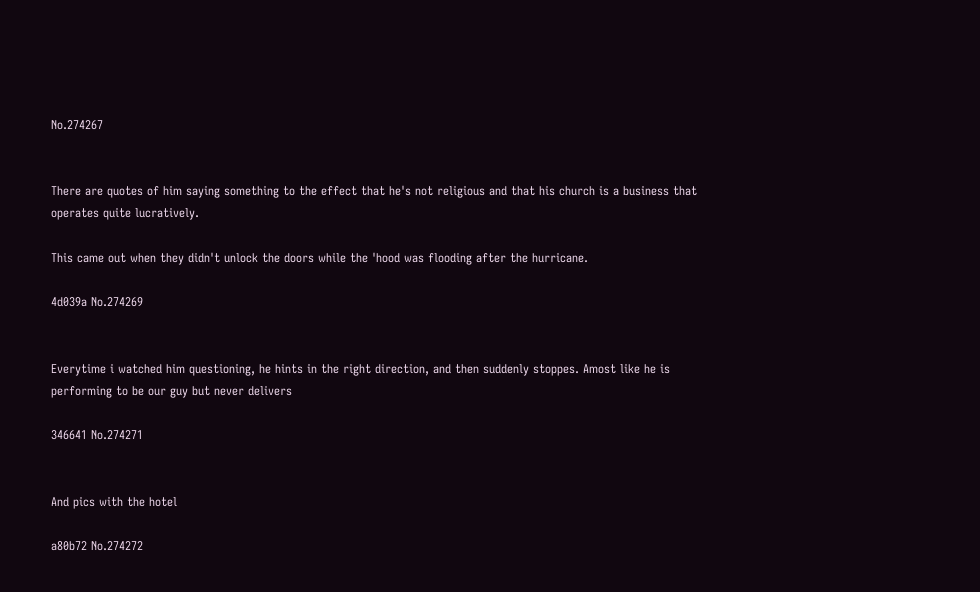No.274267


There are quotes of him saying something to the effect that he's not religious and that his church is a business that operates quite lucratively.

This came out when they didn't unlock the doors while the 'hood was flooding after the hurricane.

4d039a No.274269


Everytime i watched him questioning, he hints in the right direction, and then suddenly stoppes. Amost like he is performing to be our guy but never delivers

346641 No.274271


And pics with the hotel

a80b72 No.274272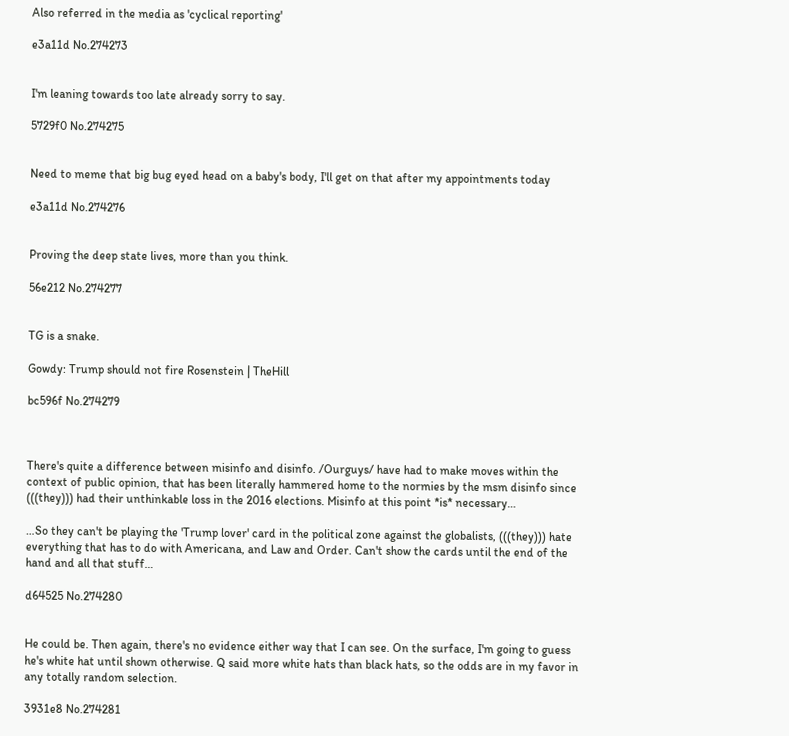Also referred in the media as 'cyclical reporting'

e3a11d No.274273


I'm leaning towards too late already sorry to say.

5729f0 No.274275


Need to meme that big bug eyed head on a baby's body, I'll get on that after my appointments today

e3a11d No.274276


Proving the deep state lives, more than you think.

56e212 No.274277


TG is a snake.

Gowdy: Trump should not fire Rosenstein | TheHill

bc596f No.274279



There's quite a difference between misinfo and disinfo. /Ourguys/ have had to make moves within the context of public opinion, that has been literally hammered home to the normies by the msm disinfo since (((they))) had their unthinkable loss in the 2016 elections. Misinfo at this point *is* necessary…

…So they can't be playing the 'Trump lover' card in the political zone against the globalists, (((they))) hate everything that has to do with Americana, and Law and Order. Can't show the cards until the end of the hand and all that stuff…

d64525 No.274280


He could be. Then again, there's no evidence either way that I can see. On the surface, I'm going to guess he's white hat until shown otherwise. Q said more white hats than black hats, so the odds are in my favor in any totally random selection.

3931e8 No.274281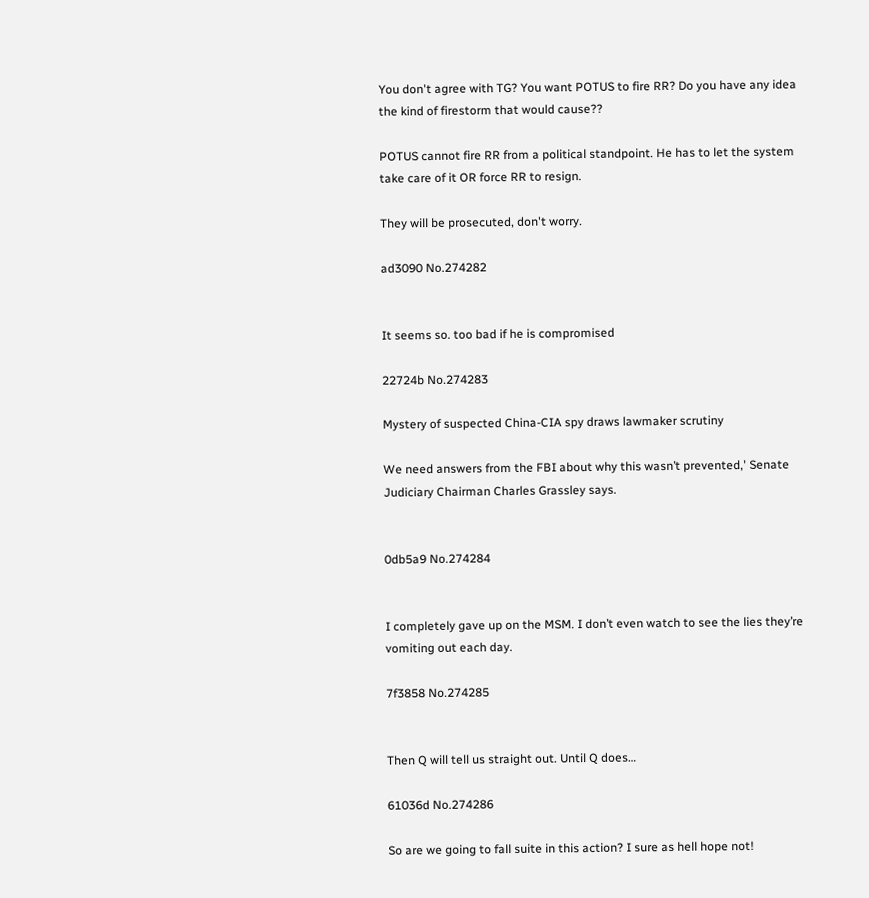You don't agree with TG? You want POTUS to fire RR? Do you have any idea the kind of firestorm that would cause??

POTUS cannot fire RR from a political standpoint. He has to let the system take care of it OR force RR to resign.

They will be prosecuted, don't worry.

ad3090 No.274282


It seems so. too bad if he is compromised

22724b No.274283

Mystery of suspected China-CIA spy draws lawmaker scrutiny

We need answers from the FBI about why this wasn’t prevented,' Senate Judiciary Chairman Charles Grassley says.


0db5a9 No.274284


I completely gave up on the MSM. I don’t even watch to see the lies they’re vomiting out each day.

7f3858 No.274285


Then Q will tell us straight out. Until Q does…

61036d No.274286

So are we going to fall suite in this action? I sure as hell hope not!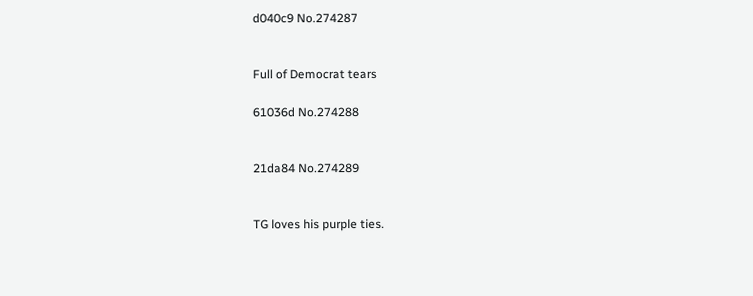d040c9 No.274287


Full of Democrat tears

61036d No.274288


21da84 No.274289


TG loves his purple ties.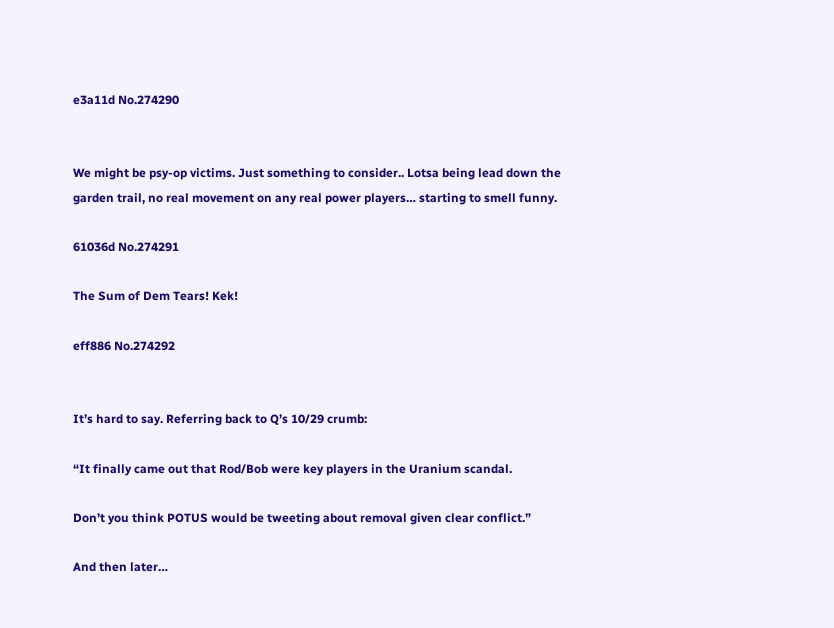e3a11d No.274290


We might be psy-op victims. Just something to consider.. Lotsa being lead down the garden trail, no real movement on any real power players… starting to smell funny.

61036d No.274291

The Sum of Dem Tears! Kek!

eff886 No.274292


It’s hard to say. Referring back to Q’s 10/29 crumb:

“It finally came out that Rod/Bob were key players in the Uranium scandal.

Don’t you think POTUS would be tweeting about removal given clear conflict.”

And then later…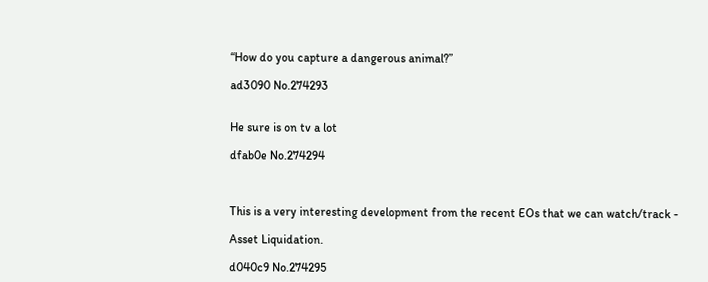“How do you capture a dangerous animal?”

ad3090 No.274293


He sure is on tv a lot

dfab0e No.274294



This is a very interesting development from the recent EOs that we can watch/track -

Asset Liquidation.

d040c9 No.274295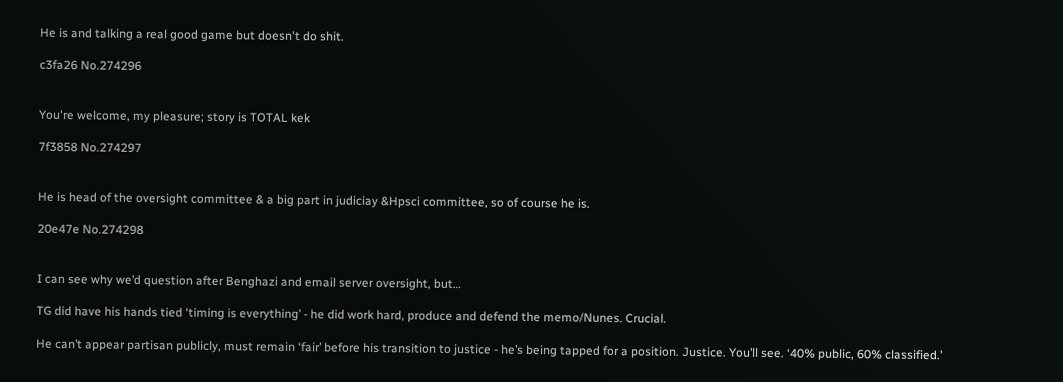He is and talking a real good game but doesn't do shit.

c3fa26 No.274296


You're welcome, my pleasure; story is TOTAL kek

7f3858 No.274297


He is head of the oversight committee & a big part in judiciay &Hpsci committee, so of course he is.

20e47e No.274298


I can see why we’d question after Benghazi and email server oversight, but…

TG did have his hands tied ‘timing is everything’ - he did work hard, produce and defend the memo/Nunes. Crucial.

He can’t appear partisan publicly, must remain ‘fair’ before his transition to justice - he’s being tapped for a position. Justice. You’ll see. ‘40% public, 60% classified.’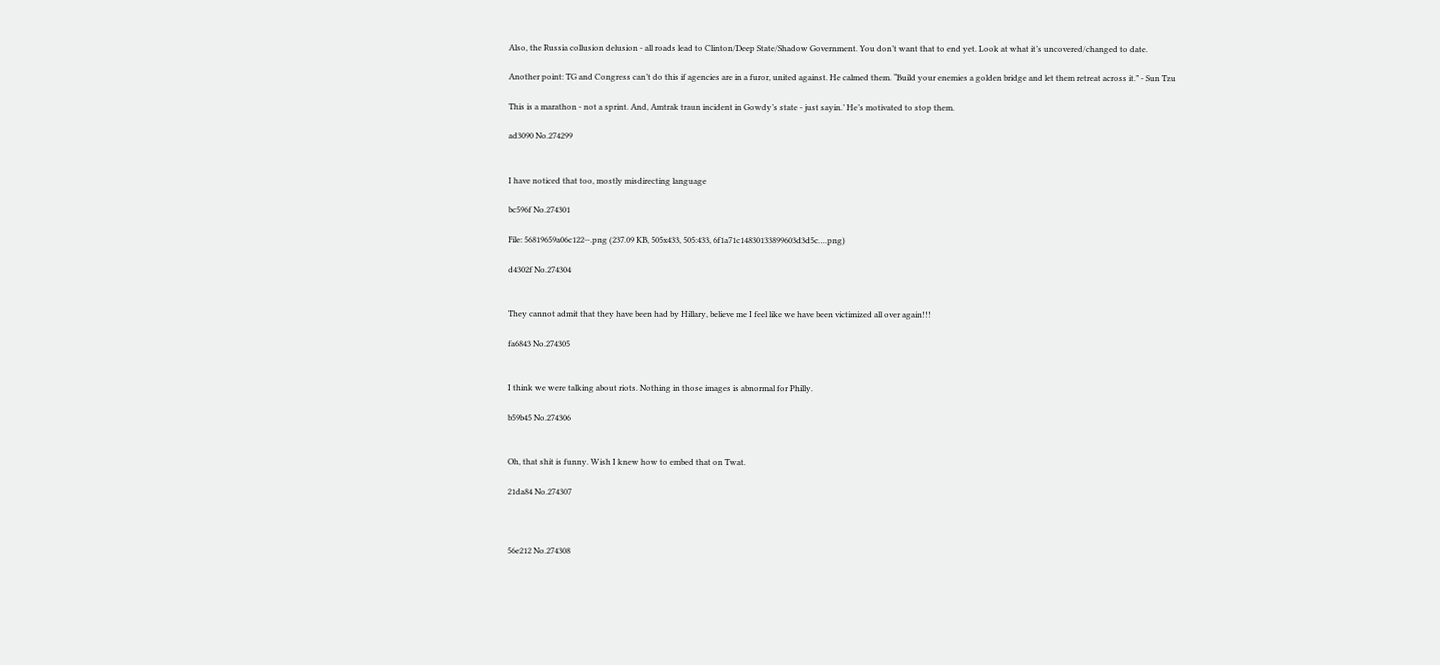Also, the Russia collusion delusion - all roads lead to Clinton/Deep State/Shadow Government. You don’t want that to end yet. Look at what it’s uncovered/changed to date.

Another point: TG and Congress can’t do this if agencies are in a furor, united against. He calmed them. “Build your enemies a golden bridge and let them retreat across it.” - Sun Tzu

This is a marathon - not a sprint. And, Amtrak traun incident in Gowdy’s state - just sayin.’ He’s motivated to stop them.

ad3090 No.274299


I have noticed that too, mostly misdirecting language

bc596f No.274301

File: 56819659a06c122⋯.png (237.09 KB, 505x433, 505:433, 6f1a71c14830133899603d3d5c….png)

d4302f No.274304


They cannot admit that they have been had by Hillary, believe me I feel like we have been victimized all over again!!!

fa6843 No.274305


I think we were talking about riots. Nothing in those images is abnormal for Philly.

b59b45 No.274306


Oh, that shit is funny. Wish I knew how to embed that on Twat.

21da84 No.274307



56e212 No.274308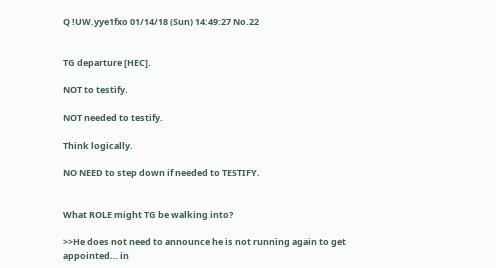Q !UW.yye1fxo 01/14/18 (Sun) 14:49:27 No.22


TG departure [HEC].

NOT to testify.

NOT needed to testify.

Think logically.

NO NEED to step down if needed to TESTIFY.


What ROLE might TG be walking into?

>>He does not need to announce he is not running again to get appointed… in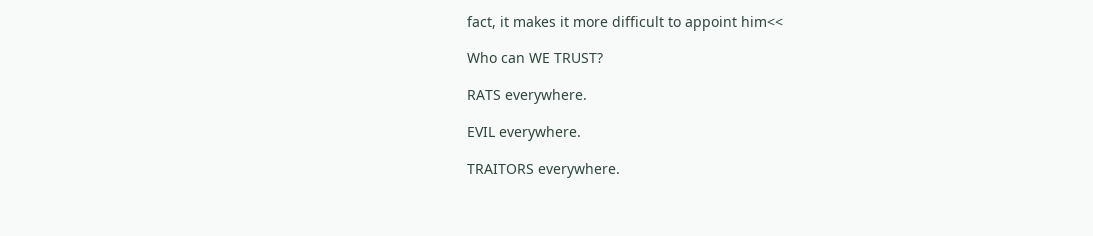fact, it makes it more difficult to appoint him<<

Who can WE TRUST?

RATS everywhere.

EVIL everywhere.

TRAITORS everywhere.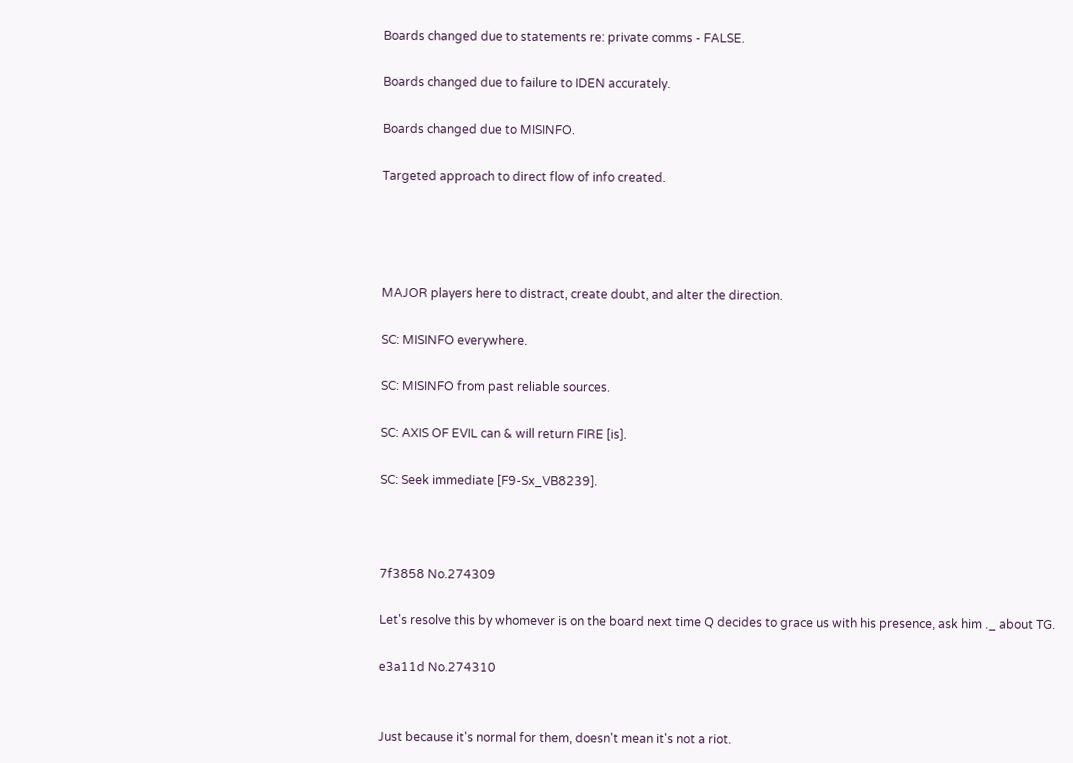Boards changed due to statements re: private comms - FALSE.

Boards changed due to failure to IDEN accurately.

Boards changed due to MISINFO.

Targeted approach to direct flow of info created.




MAJOR players here to distract, create doubt, and alter the direction.

SC: MISINFO everywhere.

SC: MISINFO from past reliable sources.

SC: AXIS OF EVIL can & will return FIRE [is].

SC: Seek immediate [F9-Sx_VB8239].



7f3858 No.274309

Let's resolve this by whomever is on the board next time Q decides to grace us with his presence, ask him ._ about TG.

e3a11d No.274310


Just because it's normal for them, doesn't mean it's not a riot.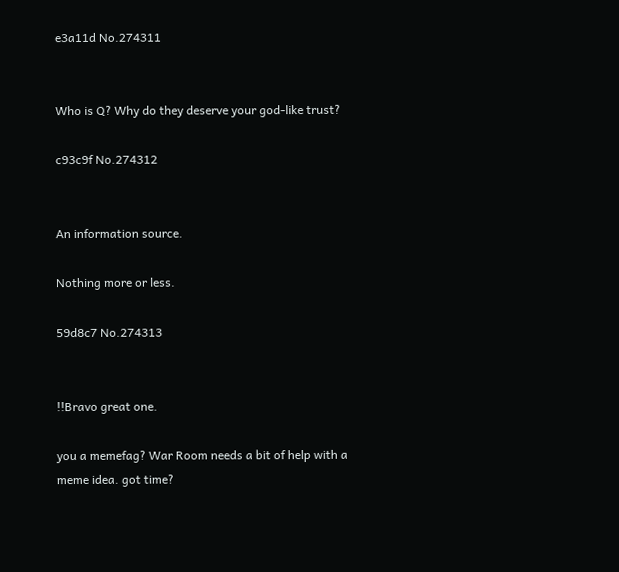e3a11d No.274311


Who is Q? Why do they deserve your god-like trust?

c93c9f No.274312


An information source.

Nothing more or less.

59d8c7 No.274313


!!Bravo great one.

you a memefag? War Room needs a bit of help with a meme idea. got time?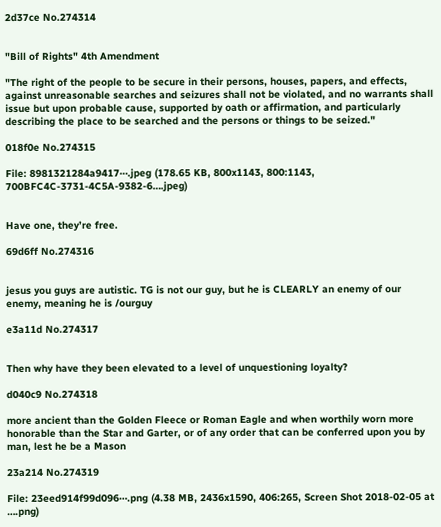2d37ce No.274314


"Bill of Rights" 4th Amendment

"The right of the people to be secure in their persons, houses, papers, and effects, against unreasonable searches and seizures shall not be violated, and no warrants shall issue but upon probable cause, supported by oath or affirmation, and particularly describing the place to be searched and the persons or things to be seized."

018f0e No.274315

File: 8981321284a9417⋯.jpeg (178.65 KB, 800x1143, 800:1143, 700BFC4C-3731-4C5A-9382-6….jpeg)


Have one, they’re free.

69d6ff No.274316


jesus you guys are autistic. TG is not our guy, but he is CLEARLY an enemy of our enemy, meaning he is /ourguy

e3a11d No.274317


Then why have they been elevated to a level of unquestioning loyalty?

d040c9 No.274318

more ancient than the Golden Fleece or Roman Eagle and when worthily worn more honorable than the Star and Garter, or of any order that can be conferred upon you by man, lest he be a Mason

23a214 No.274319

File: 23eed914f99d096⋯.png (4.38 MB, 2436x1590, 406:265, Screen Shot 2018-02-05 at ….png)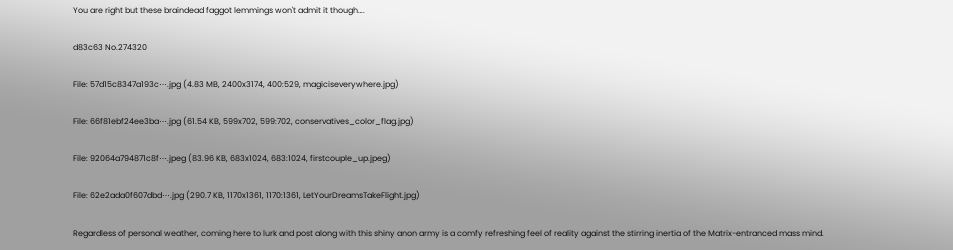You are right but these braindead faggot lemmings won't admit it though….

d83c63 No.274320

File: 57d15c8347a193c⋯.jpg (4.83 MB, 2400x3174, 400:529, magiciseverywhere.jpg)

File: 66f81ebf24ee3ba⋯.jpg (61.54 KB, 599x702, 599:702, conservatives_color_flag.jpg)

File: 92064a794871c8f⋯.jpeg (83.96 KB, 683x1024, 683:1024, firstcouple_up.jpeg)

File: 62e2ada0f607dbd⋯.jpg (290.7 KB, 1170x1361, 1170:1361, LetYourDreamsTakeFlight.jpg)

Regardless of personal weather, coming here to lurk and post along with this shiny anon army is a comfy refreshing feel of reality against the stirring inertia of the Matrix-entranced mass mind.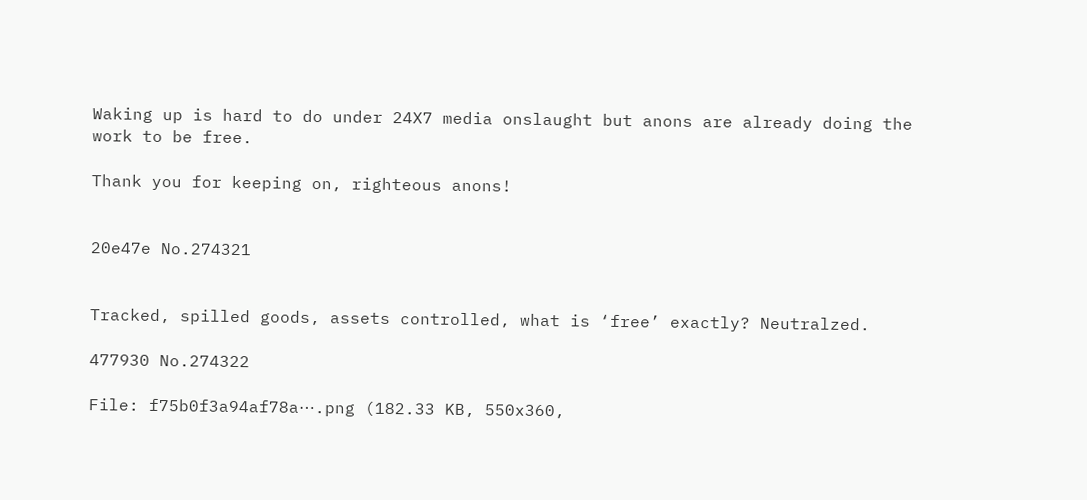Waking up is hard to do under 24X7 media onslaught but anons are already doing the work to be free.

Thank you for keeping on, righteous anons!


20e47e No.274321


Tracked, spilled goods, assets controlled, what is ‘free’ exactly? Neutralzed.

477930 No.274322

File: f75b0f3a94af78a⋯.png (182.33 KB, 550x360,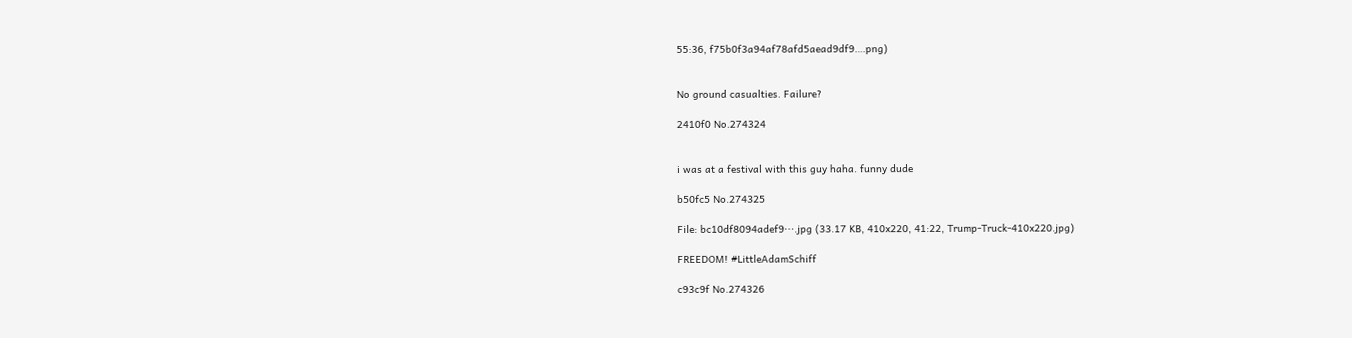55:36, f75b0f3a94af78afd5aead9df9….png)


No ground casualties. Failure?

2410f0 No.274324


i was at a festival with this guy haha. funny dude

b50fc5 No.274325

File: bc10df8094adef9⋯.jpg (33.17 KB, 410x220, 41:22, Trump-Truck-410x220.jpg)

FREEDOM! #LittleAdamSchiff

c93c9f No.274326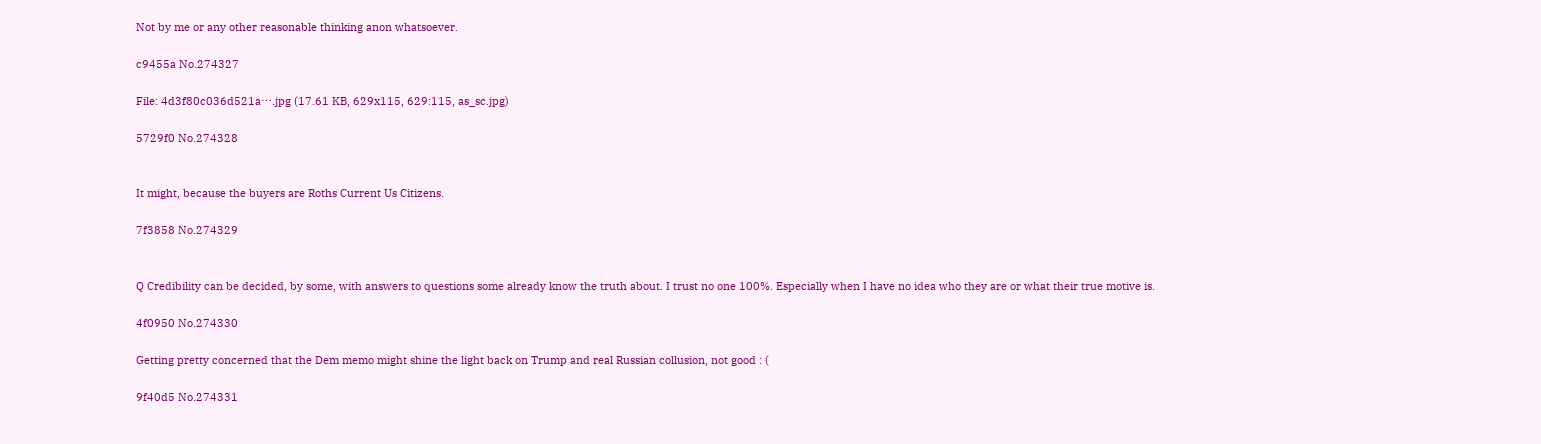Not by me or any other reasonable thinking anon whatsoever.

c9455a No.274327

File: 4d3f80c036d521a⋯.jpg (17.61 KB, 629x115, 629:115, as_sc.jpg)

5729f0 No.274328


It might, because the buyers are Roths Current Us Citizens.

7f3858 No.274329


Q Credibility can be decided, by some, with answers to questions some already know the truth about. I trust no one 100%. Especially when I have no idea who they are or what their true motive is.

4f0950 No.274330

Getting pretty concerned that the Dem memo might shine the light back on Trump and real Russian collusion, not good : (

9f40d5 No.274331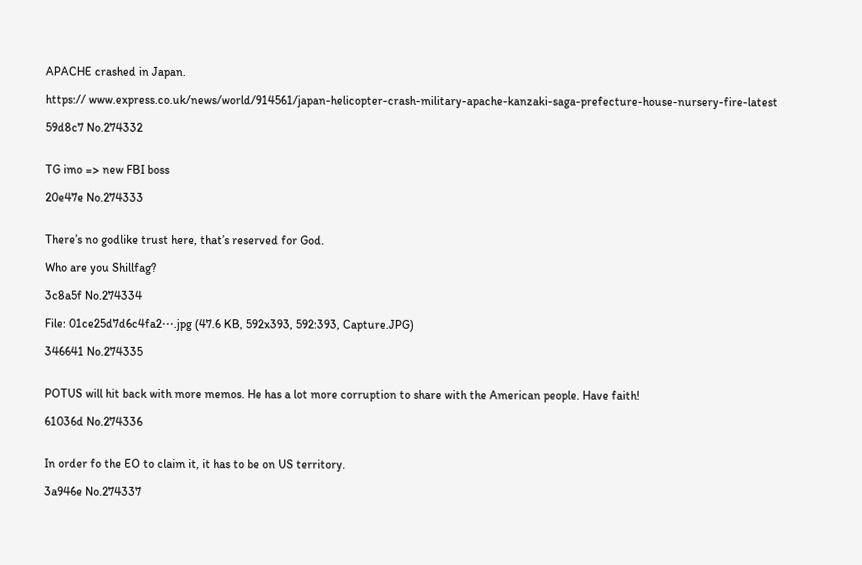APACHE crashed in Japan.

https:// www.express.co.uk/news/world/914561/japan-helicopter-crash-military-apache-kanzaki-saga-prefecture-house-nursery-fire-latest

59d8c7 No.274332


TG imo => new FBI boss

20e47e No.274333


There’s no godlike trust here, that’s reserved for God.

Who are you Shillfag?

3c8a5f No.274334

File: 01ce25d7d6c4fa2⋯.jpg (47.6 KB, 592x393, 592:393, Capture.JPG)

346641 No.274335


POTUS will hit back with more memos. He has a lot more corruption to share with the American people. Have faith!

61036d No.274336


In order fo the EO to claim it, it has to be on US territory.

3a946e No.274337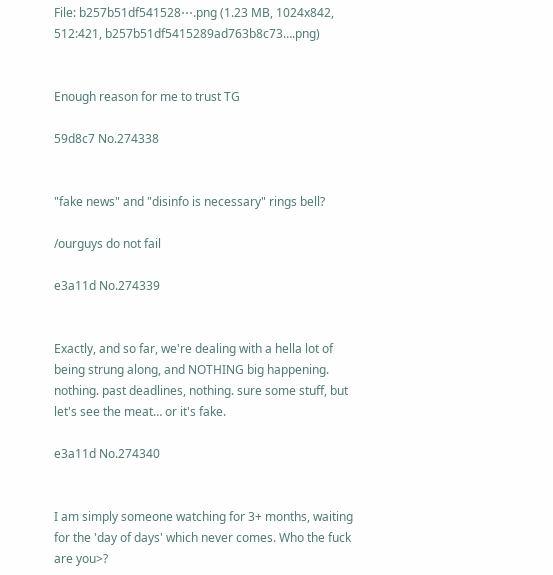File: b257b51df541528⋯.png (1.23 MB, 1024x842, 512:421, b257b51df5415289ad763b8c73….png)


Enough reason for me to trust TG

59d8c7 No.274338


"fake news" and "disinfo is necessary" rings bell?

/ourguys do not fail

e3a11d No.274339


Exactly, and so far, we're dealing with a hella lot of being strung along, and NOTHING big happening. nothing. past deadlines, nothing. sure some stuff, but let's see the meat… or it's fake.

e3a11d No.274340


I am simply someone watching for 3+ months, waiting for the 'day of days' which never comes. Who the fuck are you>?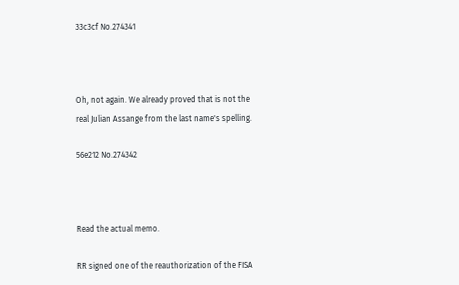33c3cf No.274341



Oh, not again. We already proved that is not the real Julian Assange from the last name's spelling.

56e212 No.274342



Read the actual memo.

RR signed one of the reauthorization of the FISA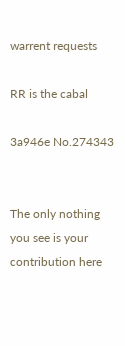warrent requests

RR is the cabal

3a946e No.274343


The only nothing you see is your contribution here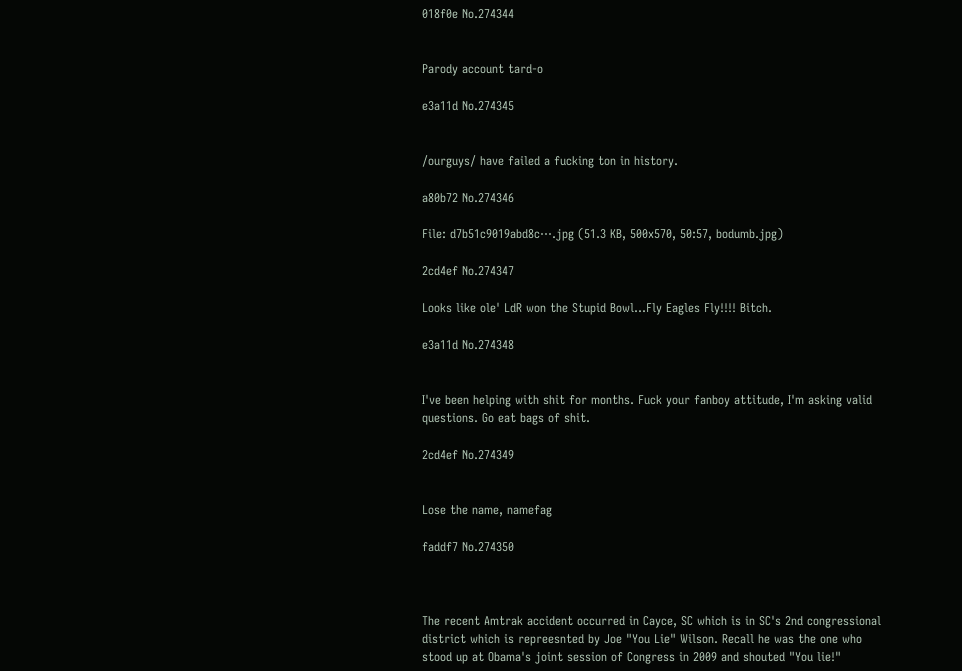018f0e No.274344


Parody account tard-o

e3a11d No.274345


/ourguys/ have failed a fucking ton in history.

a80b72 No.274346

File: d7b51c9019abd8c⋯.jpg (51.3 KB, 500x570, 50:57, bodumb.jpg)

2cd4ef No.274347

Looks like ole' LdR won the Stupid Bowl…Fly Eagles Fly!!!! Bitch.

e3a11d No.274348


I've been helping with shit for months. Fuck your fanboy attitude, I'm asking valid questions. Go eat bags of shit.

2cd4ef No.274349


Lose the name, namefag

faddf7 No.274350



The recent Amtrak accident occurred in Cayce, SC which is in SC's 2nd congressional district which is repreesnted by Joe "You Lie" Wilson. Recall he was the one who stood up at Obama's joint session of Congress in 2009 and shouted "You lie!"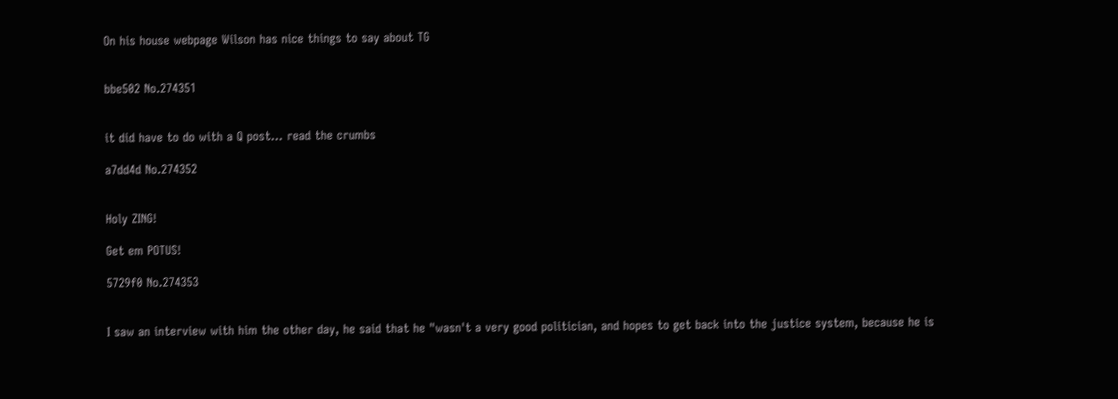On his house webpage Wilson has nice things to say about TG


bbe502 No.274351


it did have to do with a Q post… read the crumbs

a7dd4d No.274352


Holy ZING!

Get em POTUS!

5729f0 No.274353


I saw an interview with him the other day, he said that he "wasn't a very good politician, and hopes to get back into the justice system, because he is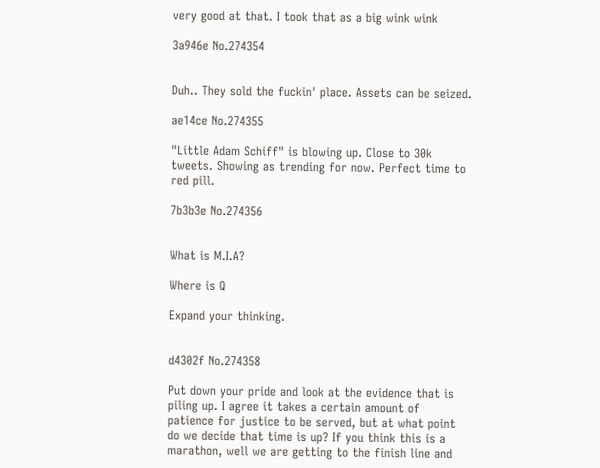very good at that. I took that as a big wink wink

3a946e No.274354


Duh.. They sold the fuckin' place. Assets can be seized.

ae14ce No.274355

"Little Adam Schiff" is blowing up. Close to 30k tweets. Showing as trending for now. Perfect time to red pill.

7b3b3e No.274356


What is M.I.A?

Where is Q

Expand your thinking.


d4302f No.274358

Put down your pride and look at the evidence that is piling up. I agree it takes a certain amount of patience for justice to be served, but at what point do we decide that time is up? If you think this is a marathon, well we are getting to the finish line and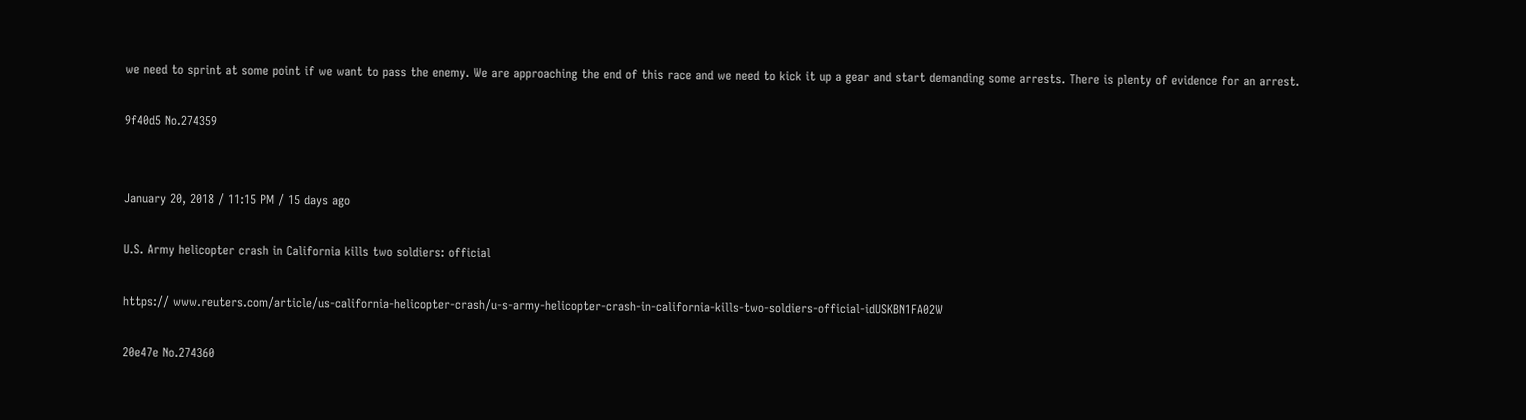we need to sprint at some point if we want to pass the enemy. We are approaching the end of this race and we need to kick it up a gear and start demanding some arrests. There is plenty of evidence for an arrest.

9f40d5 No.274359


January 20, 2018 / 11:15 PM / 15 days ago

U.S. Army helicopter crash in California kills two soldiers: official

https:// www.reuters.com/article/us-california-helicopter-crash/u-s-army-helicopter-crash-in-california-kills-two-soldiers-official-idUSKBN1FA02W

20e47e No.274360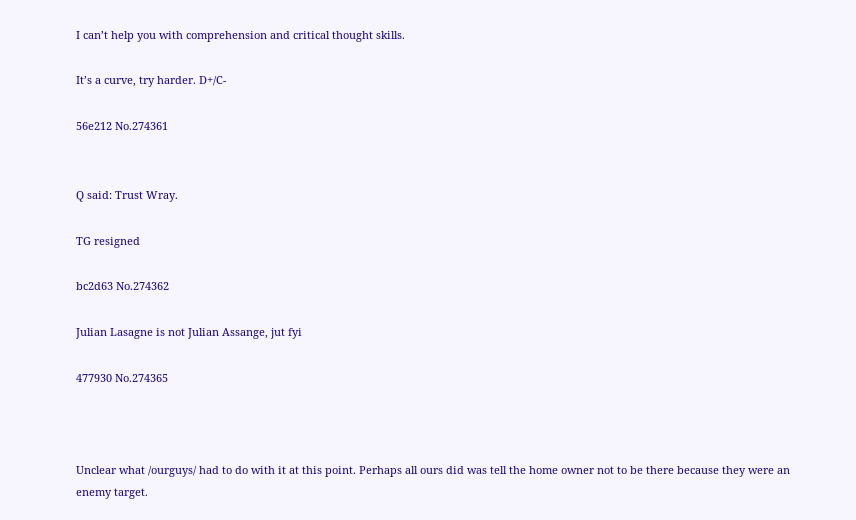I can’t help you with comprehension and critical thought skills.

It’s a curve, try harder. D+/C-

56e212 No.274361


Q said: Trust Wray.

TG resigned

bc2d63 No.274362

Julian Lasagne is not Julian Assange, jut fyi

477930 No.274365



Unclear what /ourguys/ had to do with it at this point. Perhaps all ours did was tell the home owner not to be there because they were an enemy target.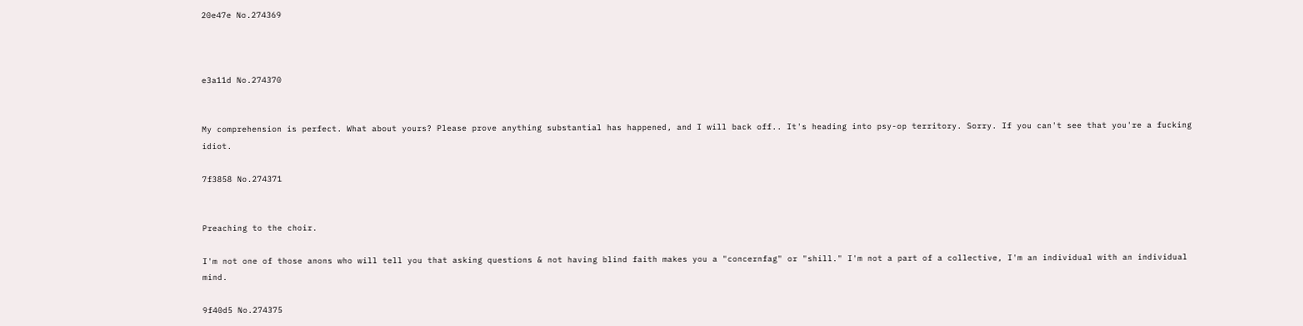20e47e No.274369



e3a11d No.274370


My comprehension is perfect. What about yours? Please prove anything substantial has happened, and I will back off.. It's heading into psy-op territory. Sorry. If you can't see that you're a fucking idiot.

7f3858 No.274371


Preaching to the choir.

I'm not one of those anons who will tell you that asking questions & not having blind faith makes you a "concernfag" or "shill." I'm not a part of a collective, I'm an individual with an individual mind.

9f40d5 No.274375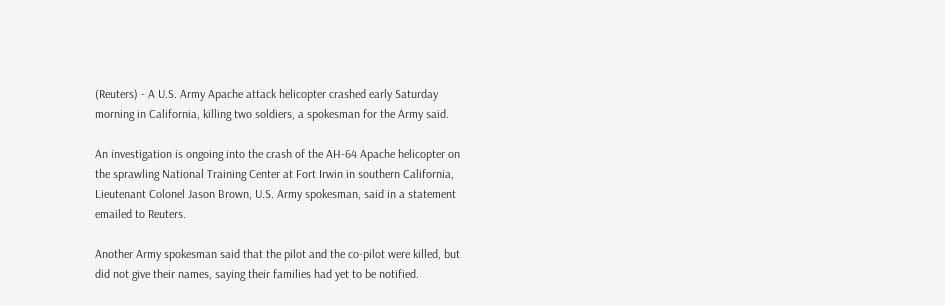(Reuters) - A U.S. Army Apache attack helicopter crashed early Saturday morning in California, killing two soldiers, a spokesman for the Army said.

An investigation is ongoing into the crash of the AH-64 Apache helicopter on the sprawling National Training Center at Fort Irwin in southern California, Lieutenant Colonel Jason Brown, U.S. Army spokesman, said in a statement emailed to Reuters.

Another Army spokesman said that the pilot and the co-pilot were killed, but did not give their names, saying their families had yet to be notified.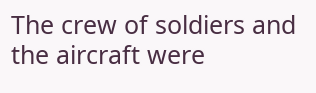The crew of soldiers and the aircraft were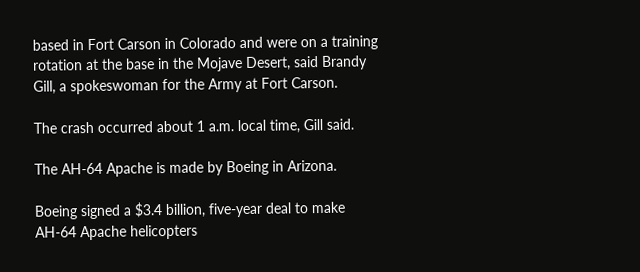based in Fort Carson in Colorado and were on a training rotation at the base in the Mojave Desert, said Brandy Gill, a spokeswoman for the Army at Fort Carson.

The crash occurred about 1 a.m. local time, Gill said.

The AH-64 Apache is made by Boeing in Arizona.

Boeing signed a $3.4 billion, five-year deal to make AH-64 Apache helicopters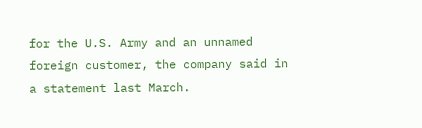for the U.S. Army and an unnamed foreign customer, the company said in a statement last March.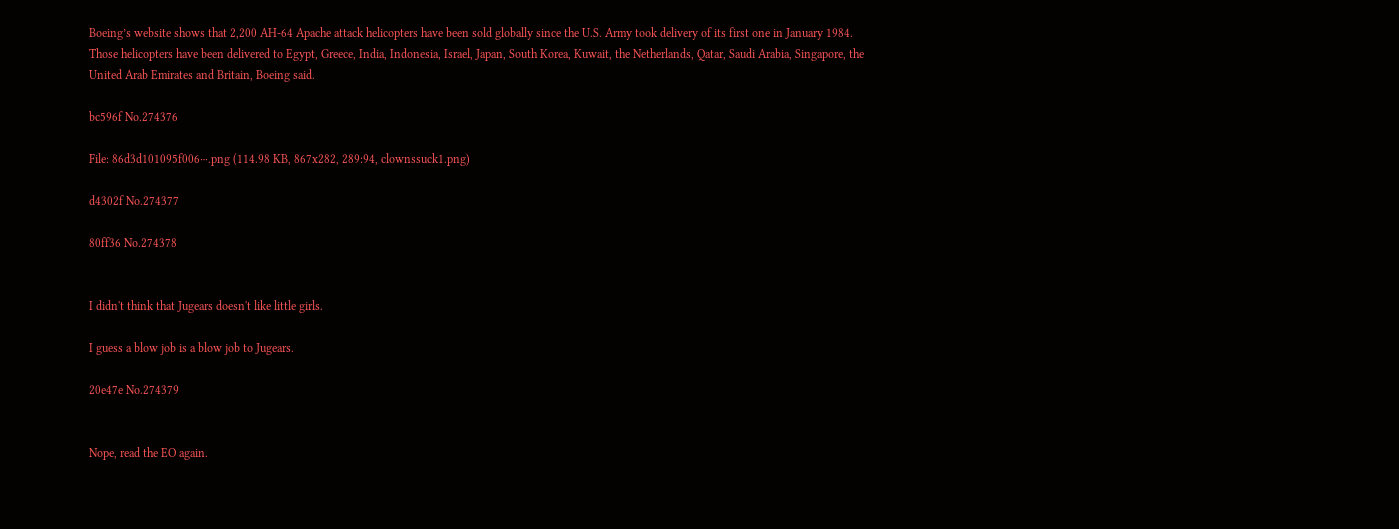Boeing’s website shows that 2,200 AH-64 Apache attack helicopters have been sold globally since the U.S. Army took delivery of its first one in January 1984. Those helicopters have been delivered to Egypt, Greece, India, Indonesia, Israel, Japan, South Korea, Kuwait, the Netherlands, Qatar, Saudi Arabia, Singapore, the United Arab Emirates and Britain, Boeing said.

bc596f No.274376

File: 86d3d101095f006⋯.png (114.98 KB, 867x282, 289:94, clownssuck1.png)

d4302f No.274377

80ff36 No.274378


I didn't think that Jugears doesn't like little girls.

I guess a blow job is a blow job to Jugears.

20e47e No.274379


Nope, read the EO again.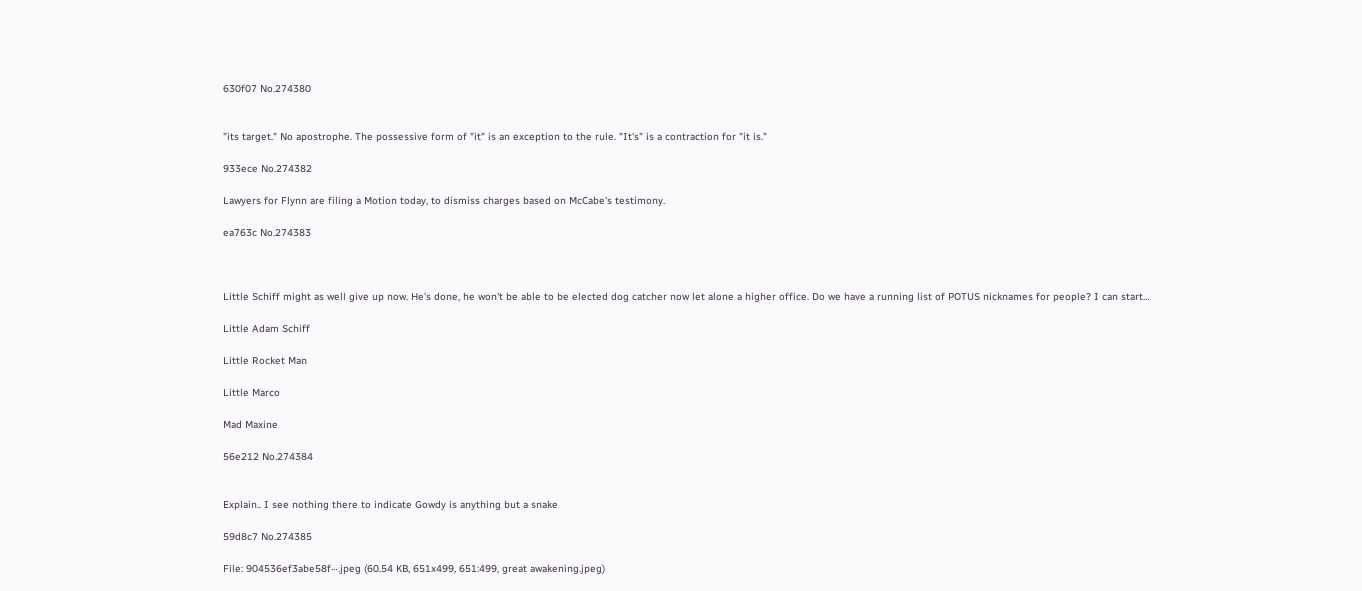630f07 No.274380


"its target." No apostrophe. The possessive form of "it" is an exception to the rule. "It's" is a contraction for "it is."

933ece No.274382

Lawyers for Flynn are filing a Motion today, to dismiss charges based on McCabe's testimony.

ea763c No.274383



Little Schiff might as well give up now. He's done, he won't be able to be elected dog catcher now let alone a higher office. Do we have a running list of POTUS nicknames for people? I can start…

Little Adam Schiff

Little Rocket Man

Little Marco

Mad Maxine

56e212 No.274384


Explain.. I see nothing there to indicate Gowdy is anything but a snake

59d8c7 No.274385

File: 904536ef3abe58f⋯.jpeg (60.54 KB, 651x499, 651:499, great awakening.jpeg)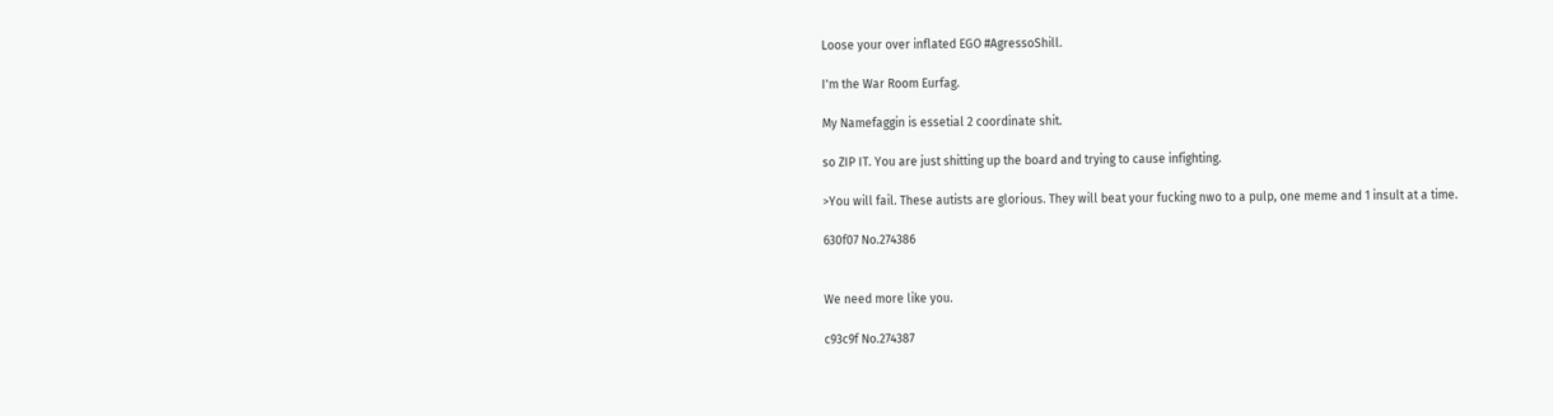Loose your over inflated EGO #AgressoShill.

I'm the War Room Eurfag.

My Namefaggin is essetial 2 coordinate shit.

so ZIP IT. You are just shitting up the board and trying to cause infighting.

>You will fail. These autists are glorious. They will beat your fucking nwo to a pulp, one meme and 1 insult at a time.

630f07 No.274386


We need more like you.

c93c9f No.274387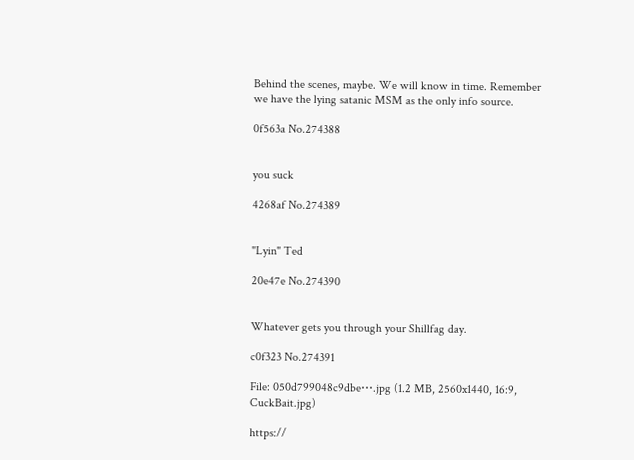Behind the scenes, maybe. We will know in time. Remember we have the lying satanic MSM as the only info source.

0f563a No.274388


you suck

4268af No.274389


"Lyin" Ted

20e47e No.274390


Whatever gets you through your Shillfag day.

c0f323 No.274391

File: 050d799048c9dbe⋯.jpg (1.2 MB, 2560x1440, 16:9, CuckBait.jpg)

https://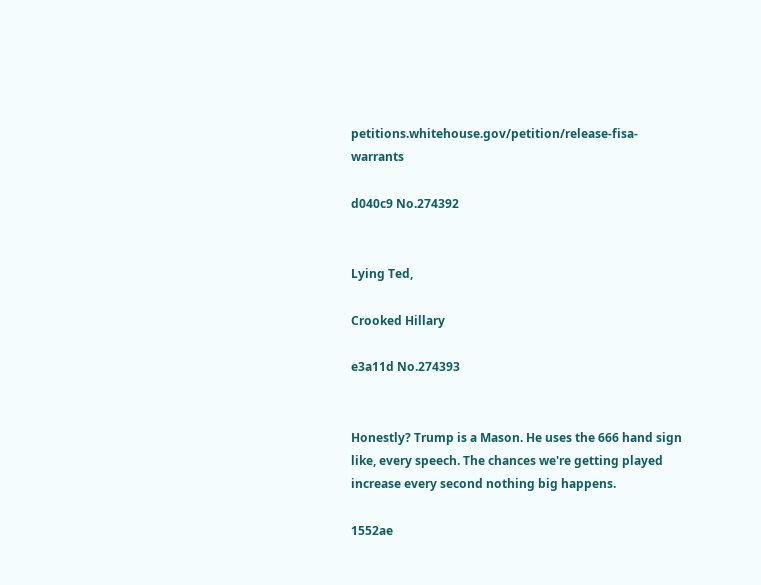petitions.whitehouse.gov/petition/release-fisa-warrants

d040c9 No.274392


Lying Ted,

Crooked Hillary

e3a11d No.274393


Honestly? Trump is a Mason. He uses the 666 hand sign like, every speech. The chances we're getting played increase every second nothing big happens.

1552ae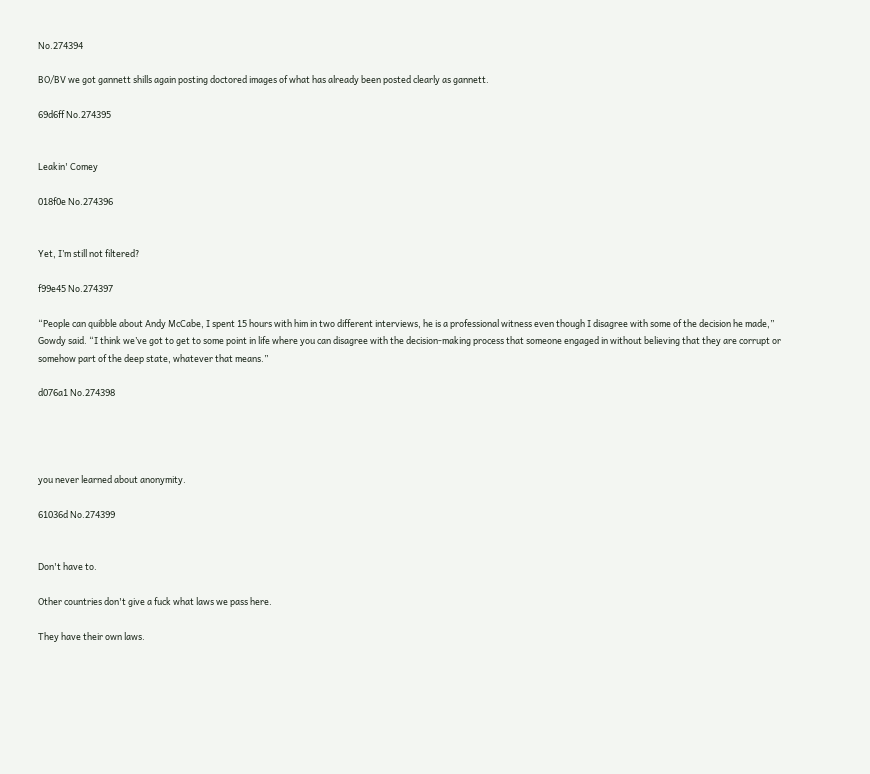No.274394

BO/BV we got gannett shills again posting doctored images of what has already been posted clearly as gannett.

69d6ff No.274395


Leakin' Comey

018f0e No.274396


Yet, I’m still not filtered?

f99e45 No.274397

“People can quibble about Andy McCabe, I spent 15 hours with him in two different interviews, he is a professional witness even though I disagree with some of the decision he made,” Gowdy said. “I think we’ve got to get to some point in life where you can disagree with the decision-making process that someone engaged in without believing that they are corrupt or somehow part of the deep state, whatever that means.”

d076a1 No.274398




you never learned about anonymity.

61036d No.274399


Don't have to.

Other countries don't give a fuck what laws we pass here.

They have their own laws.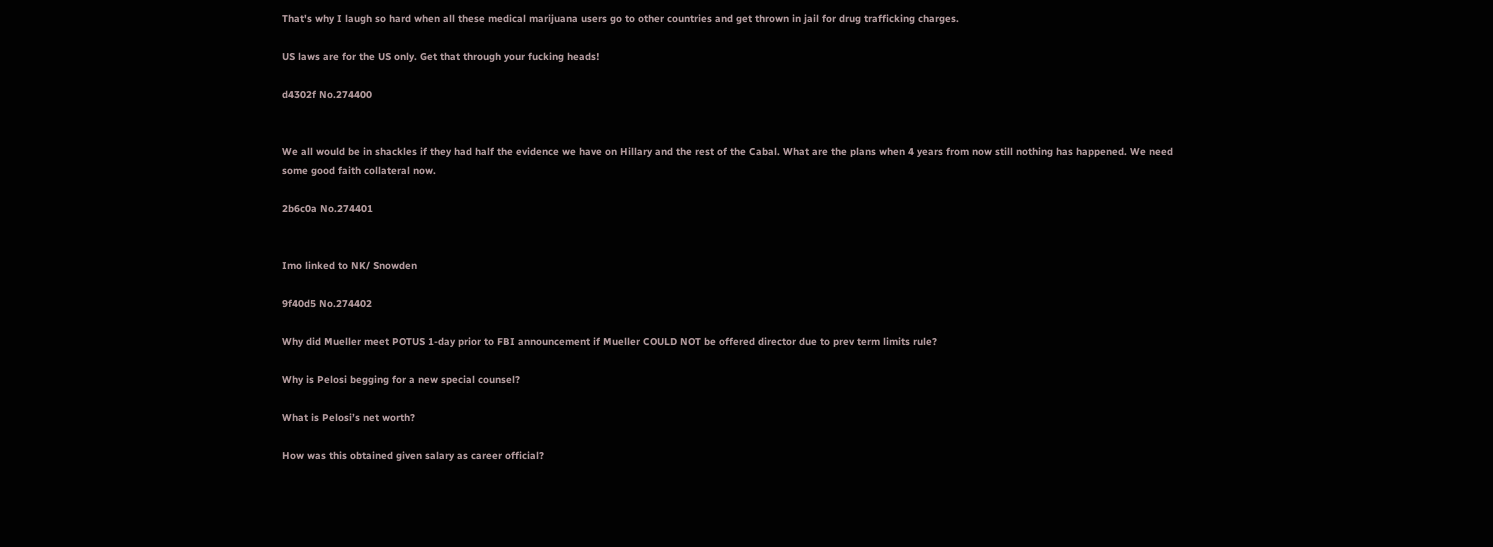That's why I laugh so hard when all these medical marijuana users go to other countries and get thrown in jail for drug trafficking charges.

US laws are for the US only. Get that through your fucking heads!

d4302f No.274400


We all would be in shackles if they had half the evidence we have on Hillary and the rest of the Cabal. What are the plans when 4 years from now still nothing has happened. We need some good faith collateral now.

2b6c0a No.274401


Imo linked to NK/ Snowden

9f40d5 No.274402

Why did Mueller meet POTUS 1-day prior to FBI announcement if Mueller COULD NOT be offered director due to prev term limits rule?

Why is Pelosi begging for a new special counsel?

What is Pelosi’s net worth?

How was this obtained given salary as career official?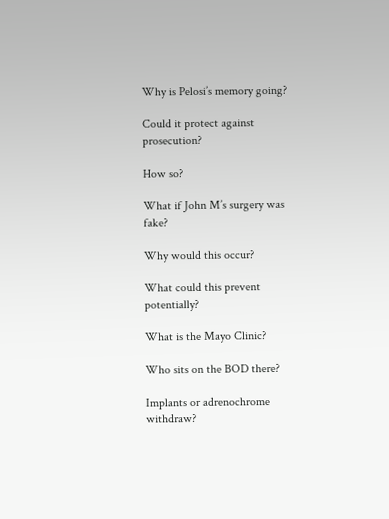Why is Pelosi’s memory going?

Could it protect against prosecution?

How so?

What if John M’s surgery was fake?

Why would this occur?

What could this prevent potentially?

What is the Mayo Clinic?

Who sits on the BOD there?

Implants or adrenochrome withdraw?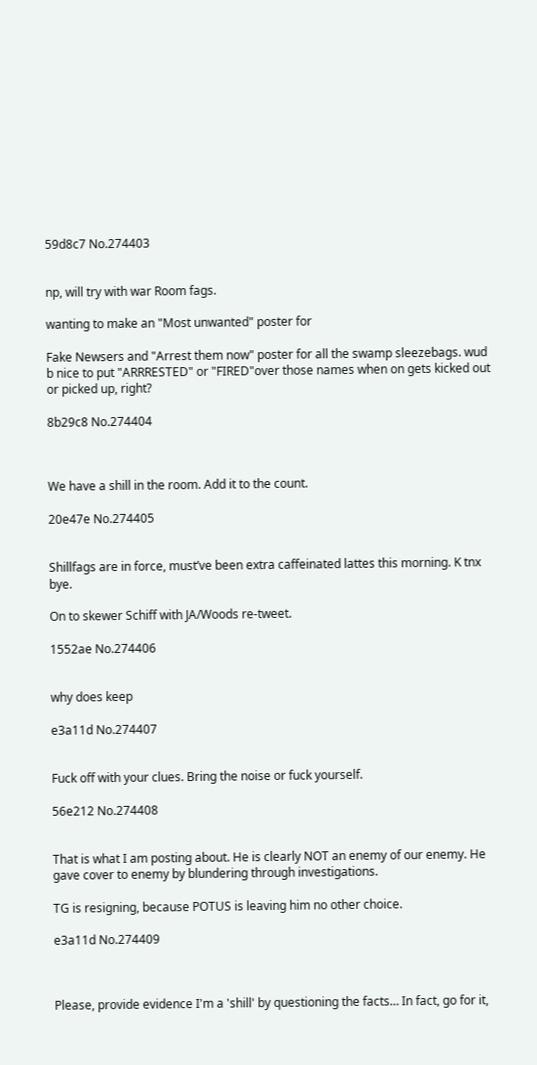59d8c7 No.274403


np, will try with war Room fags.

wanting to make an "Most unwanted" poster for

Fake Newsers and "Arrest them now" poster for all the swamp sleezebags. wud b nice to put "ARRRESTED" or "FIRED"over those names when on gets kicked out or picked up, right?

8b29c8 No.274404



We have a shill in the room. Add it to the count.

20e47e No.274405


Shillfags are in force, must’ve been extra caffeinated lattes this morning. K tnx bye.

On to skewer Schiff with JA/Woods re-tweet.

1552ae No.274406


why does keep

e3a11d No.274407


Fuck off with your clues. Bring the noise or fuck yourself.

56e212 No.274408


That is what I am posting about. He is clearly NOT an enemy of our enemy. He gave cover to enemy by blundering through investigations.

TG is resigning, because POTUS is leaving him no other choice.

e3a11d No.274409



Please, provide evidence I'm a 'shill' by questioning the facts… In fact, go for it,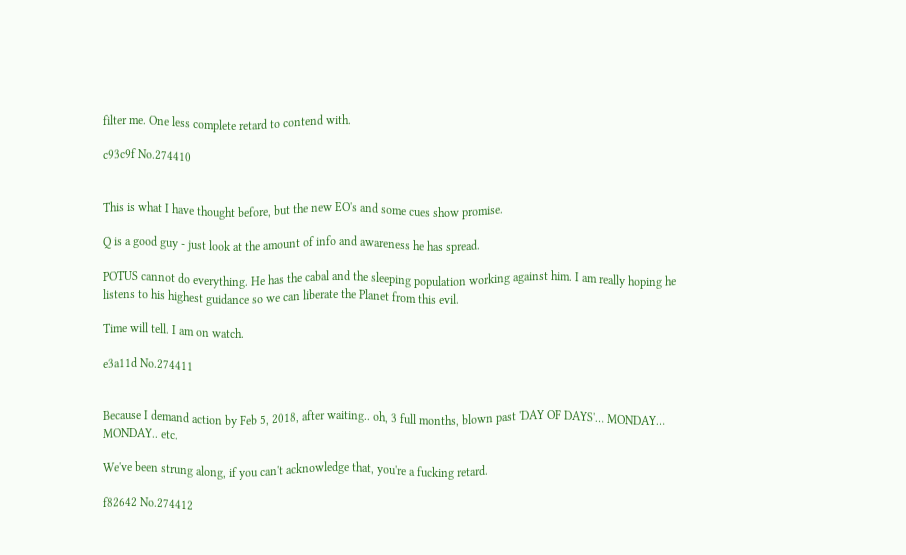filter me. One less complete retard to contend with.

c93c9f No.274410


This is what I have thought before, but the new EO's and some cues show promise.

Q is a good guy - just look at the amount of info and awareness he has spread.

POTUS cannot do everything. He has the cabal and the sleeping population working against him. I am really hoping he listens to his highest guidance so we can liberate the Planet from this evil.

Time will tell. I am on watch.

e3a11d No.274411


Because I demand action by Feb 5, 2018, after waiting.. oh, 3 full months, blown past 'DAY OF DAYS'… MONDAY… MONDAY.. etc.

We've been strung along, if you can't acknowledge that, you're a fucking retard.

f82642 No.274412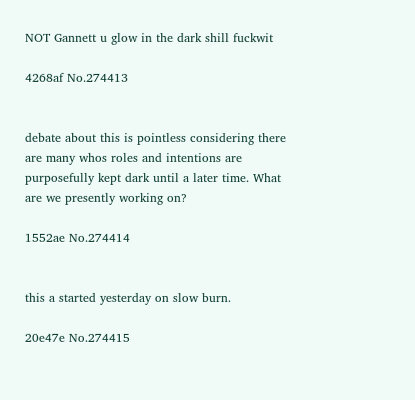NOT Gannett u glow in the dark shill fuckwit

4268af No.274413


debate about this is pointless considering there are many whos roles and intentions are purposefully kept dark until a later time. What are we presently working on?

1552ae No.274414


this a started yesterday on slow burn.

20e47e No.274415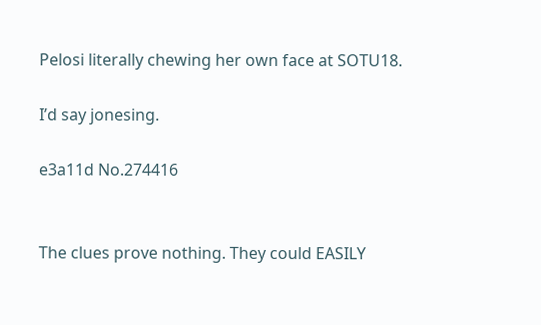Pelosi literally chewing her own face at SOTU18.

I’d say jonesing.

e3a11d No.274416


The clues prove nothing. They could EASILY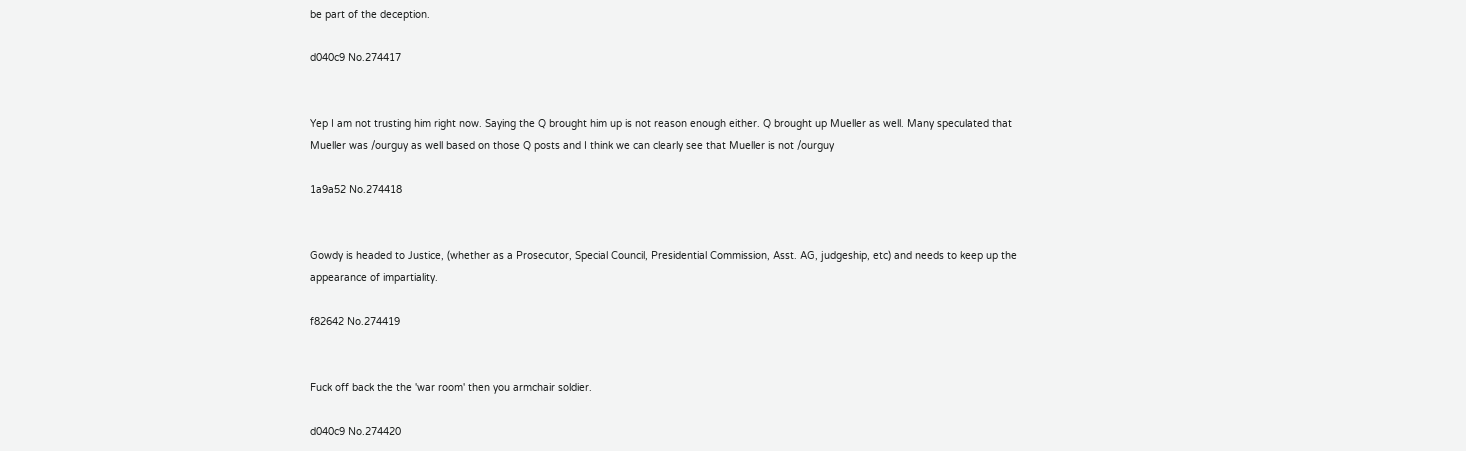be part of the deception.

d040c9 No.274417


Yep I am not trusting him right now. Saying the Q brought him up is not reason enough either. Q brought up Mueller as well. Many speculated that Mueller was /ourguy as well based on those Q posts and I think we can clearly see that Mueller is not /ourguy

1a9a52 No.274418


Gowdy is headed to Justice, (whether as a Prosecutor, Special Council, Presidential Commission, Asst. AG, judgeship, etc) and needs to keep up the appearance of impartiality.

f82642 No.274419


Fuck off back the the 'war room' then you armchair soldier.

d040c9 No.274420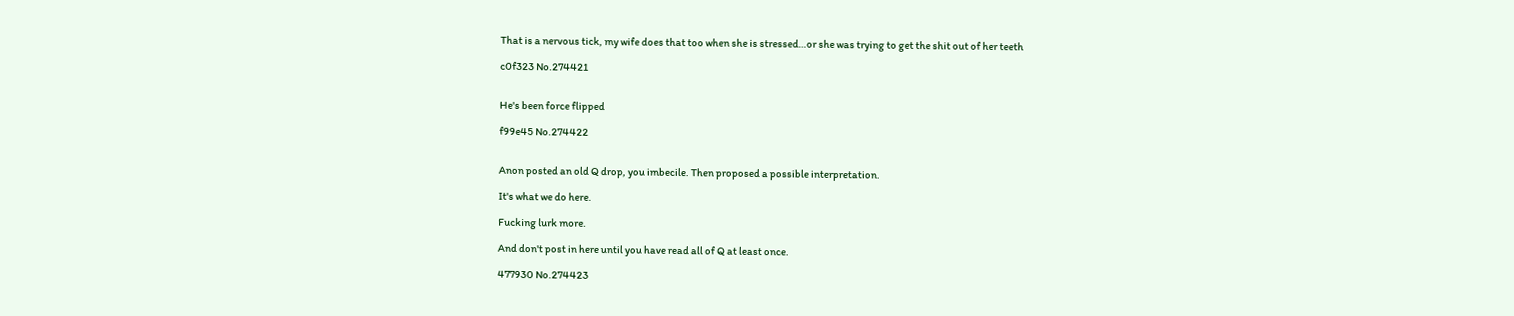That is a nervous tick, my wife does that too when she is stressed…or she was trying to get the shit out of her teeth

c0f323 No.274421


He's been force flipped

f99e45 No.274422


Anon posted an old Q drop, you imbecile. Then proposed a possible interpretation.

It's what we do here.

Fucking lurk more.

And don't post in here until you have read all of Q at least once.

477930 No.274423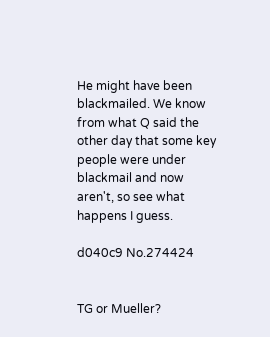He might have been blackmailed. We know from what Q said the other day that some key people were under blackmail and now aren't, so see what happens I guess.

d040c9 No.274424


TG or Mueller?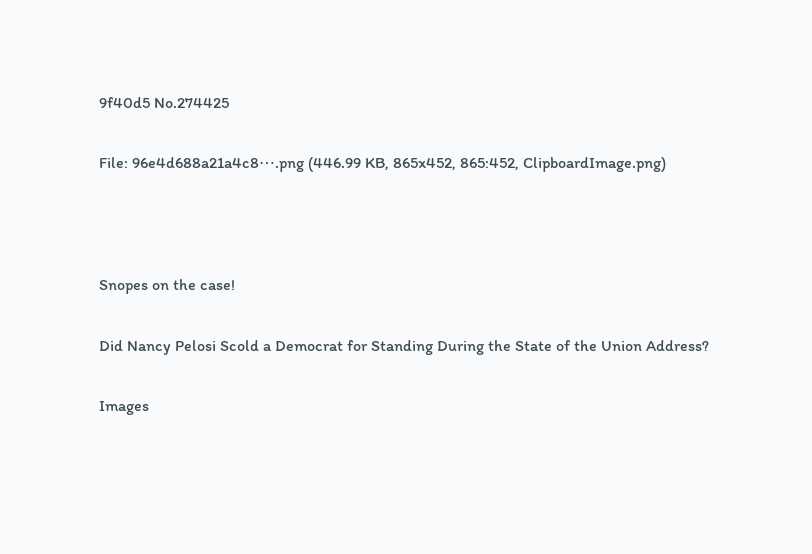9f40d5 No.274425

File: 96e4d688a21a4c8⋯.png (446.99 KB, 865x452, 865:452, ClipboardImage.png)



Snopes on the case!

Did Nancy Pelosi Scold a Democrat for Standing During the State of the Union Address?

Images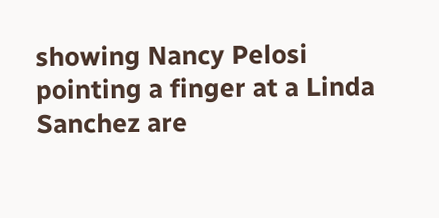showing Nancy Pelosi pointing a finger at a Linda Sanchez are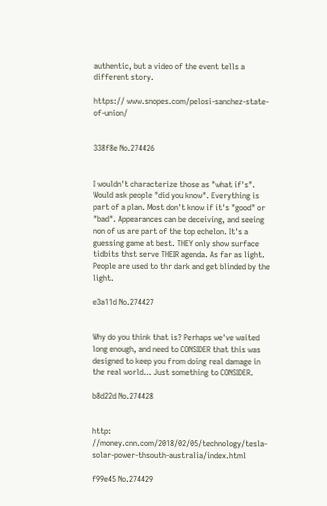authentic, but a video of the event tells a different story.

https:// www.snopes.com/pelosi-sanchez-state-of-union/


338f8e No.274426


I wouldn't characterize those as "what if's". Would ask people "did you know". Everything is part of a plan. Most don't know if it's "good" or "bad". Appearances can be deceiving, and seeing non of us are part of the top echelon. It's a guessing game at best. THEY only show surface tidbits thst serve THEIR agenda. As far as light. People are used to thr dark and get blinded by the light.

e3a11d No.274427


Why do you think that is? Perhaps we've waited long enough, and need to CONSIDER that this was designed to keep you from doing real damage in the real world… Just something to CONSIDER.

b8d22d No.274428


http: //money.cnn.com/2018/02/05/technology/tesla-solar-power-thsouth-australia/index.html

f99e45 No.274429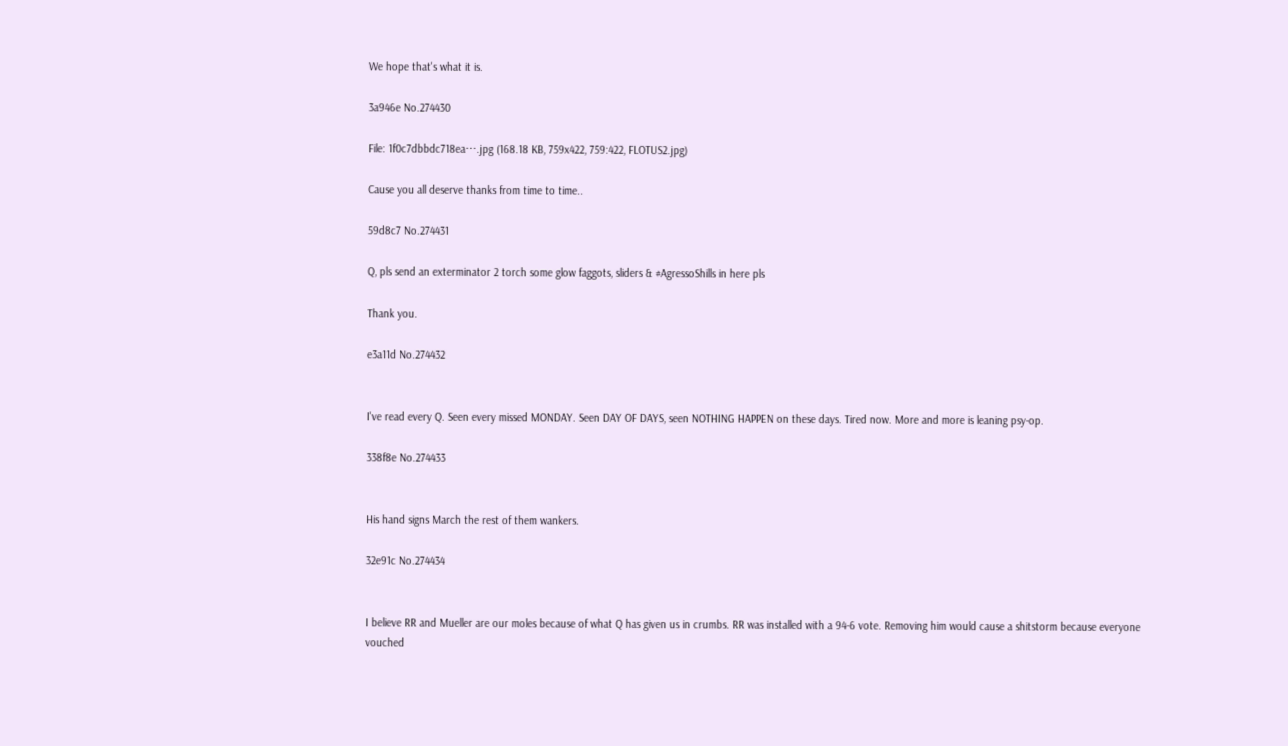We hope that's what it is.

3a946e No.274430

File: 1f0c7dbbdc718ea⋯.jpg (168.18 KB, 759x422, 759:422, FLOTUS2.jpg)

Cause you all deserve thanks from time to time..

59d8c7 No.274431

Q, pls send an exterminator 2 torch some glow faggots, sliders & #AgressoShills in here pls

Thank you.

e3a11d No.274432


I've read every Q. Seen every missed MONDAY. Seen DAY OF DAYS, seen NOTHING HAPPEN on these days. Tired now. More and more is leaning psy-op.

338f8e No.274433


His hand signs March the rest of them wankers.

32e91c No.274434


I believe RR and Mueller are our moles because of what Q has given us in crumbs. RR was installed with a 94-6 vote. Removing him would cause a shitstorm because everyone vouched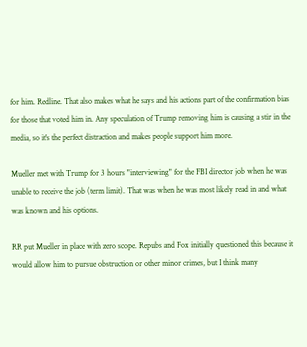for him. Redline. That also makes what he says and his actions part of the confirmation bias for those that voted him in. Any speculation of Trump removing him is causing a stir in the media, so it's the perfect distraction and makes people support him more.

Mueller met with Trump for 3 hours "interviewing" for the FBI director job when he was unable to receive the job (term limit). That was when he was most likely read in and what was known and his options.

RR put Mueller in place with zero scope. Repubs and Fox initially questioned this because it would allow him to pursue obstruction or other minor crimes, but I think many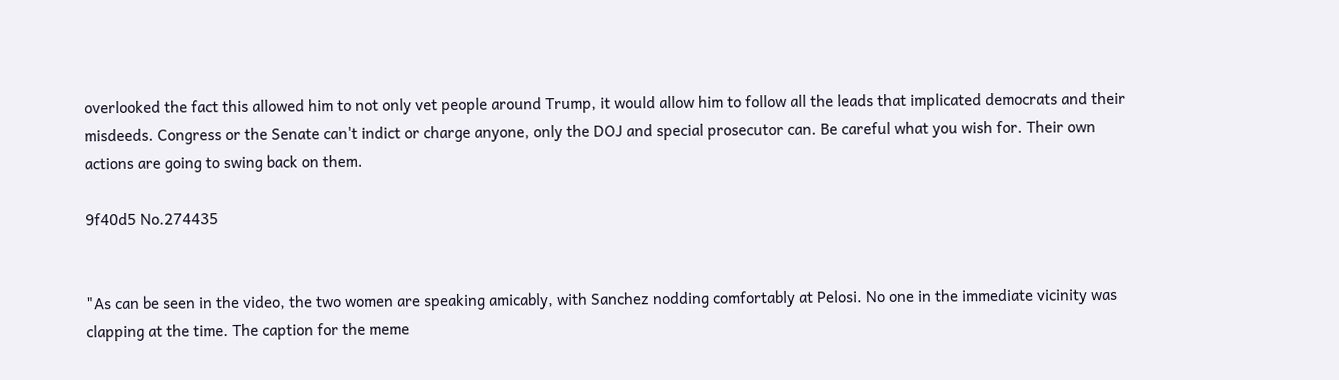overlooked the fact this allowed him to not only vet people around Trump, it would allow him to follow all the leads that implicated democrats and their misdeeds. Congress or the Senate can't indict or charge anyone, only the DOJ and special prosecutor can. Be careful what you wish for. Their own actions are going to swing back on them.

9f40d5 No.274435


"As can be seen in the video, the two women are speaking amicably, with Sanchez nodding comfortably at Pelosi. No one in the immediate vicinity was clapping at the time. The caption for the meme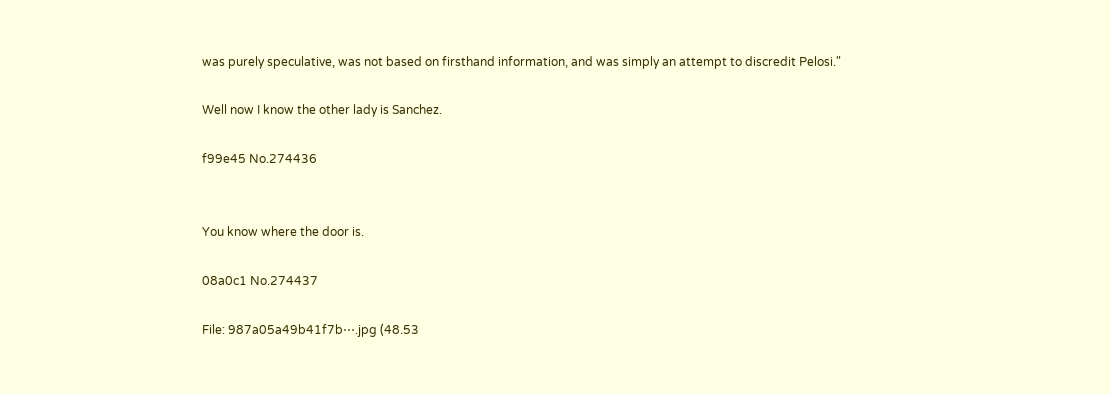was purely speculative, was not based on firsthand information, and was simply an attempt to discredit Pelosi."

Well now I know the other lady is Sanchez.

f99e45 No.274436


You know where the door is.

08a0c1 No.274437

File: 987a05a49b41f7b⋯.jpg (48.53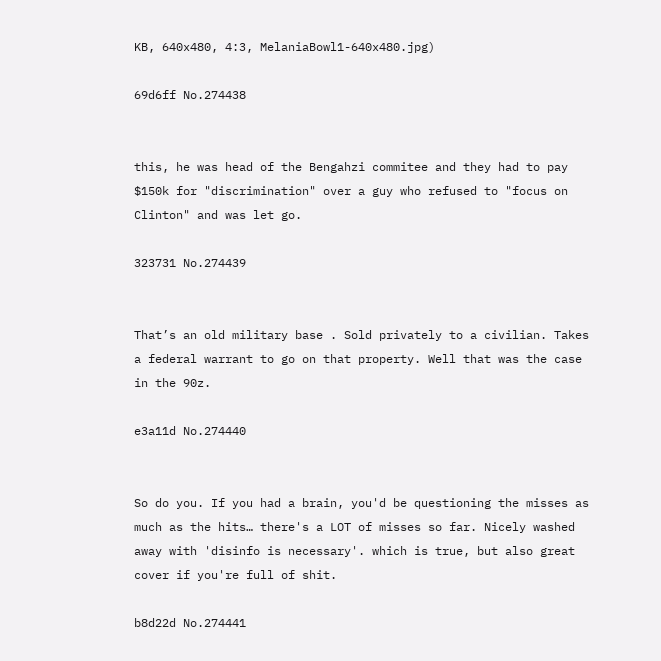KB, 640x480, 4:3, MelaniaBowl1-640x480.jpg)

69d6ff No.274438


this, he was head of the Bengahzi commitee and they had to pay $150k for "discrimination" over a guy who refused to "focus on Clinton" and was let go.

323731 No.274439


That’s an old military base . Sold privately to a civilian. Takes a federal warrant to go on that property. Well that was the case in the 90z.

e3a11d No.274440


So do you. If you had a brain, you'd be questioning the misses as much as the hits… there's a LOT of misses so far. Nicely washed away with 'disinfo is necessary'. which is true, but also great cover if you're full of shit.

b8d22d No.274441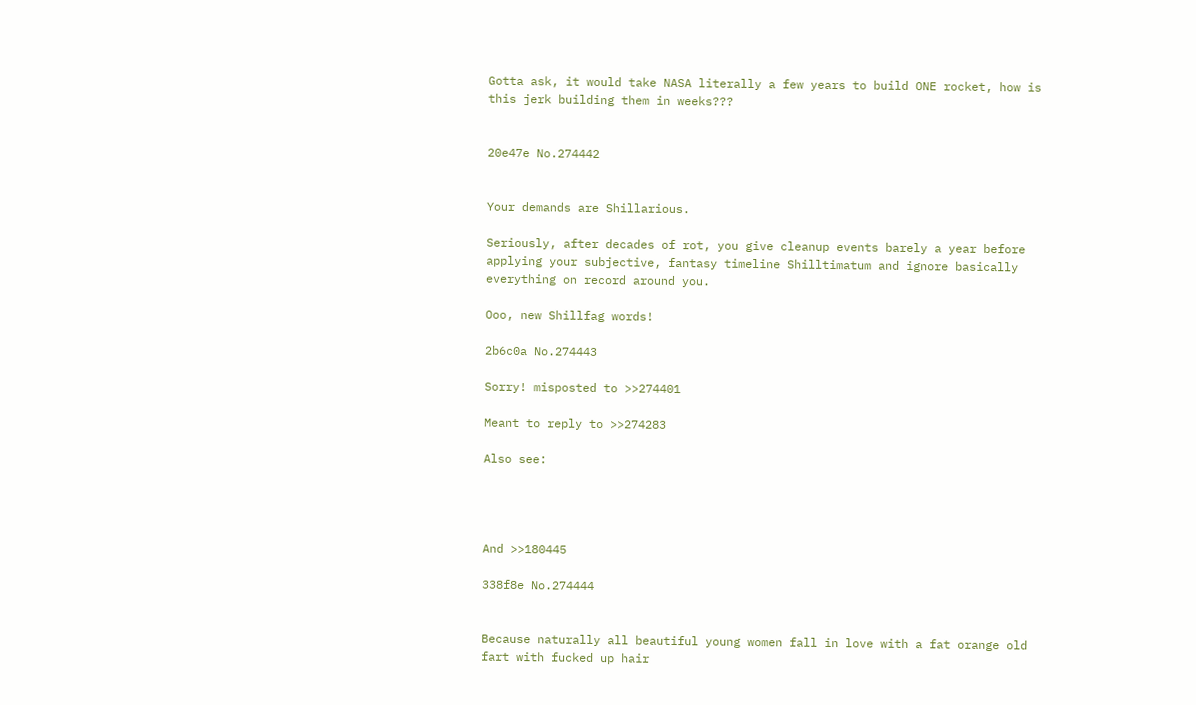Gotta ask, it would take NASA literally a few years to build ONE rocket, how is this jerk building them in weeks???


20e47e No.274442


Your demands are Shillarious.

Seriously, after decades of rot, you give cleanup events barely a year before applying your subjective, fantasy timeline Shilltimatum and ignore basically everything on record around you.

Ooo, new Shillfag words!

2b6c0a No.274443

Sorry! misposted to >>274401

Meant to reply to >>274283

Also see:




And >>180445

338f8e No.274444


Because naturally all beautiful young women fall in love with a fat orange old fart with fucked up hair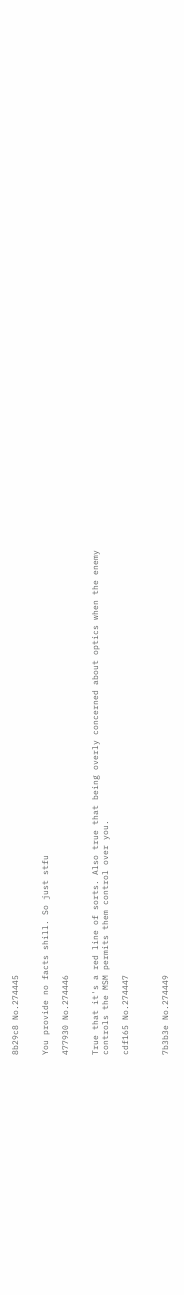8b29c8 No.274445


You provide no facts shill. So just stfu

477930 No.274446


True that it's a red line of sorts. Also true that being overly concerned about optics when the enemy controls the MSM permits them control over you.

cdf165 No.274447



7b3b3e No.274449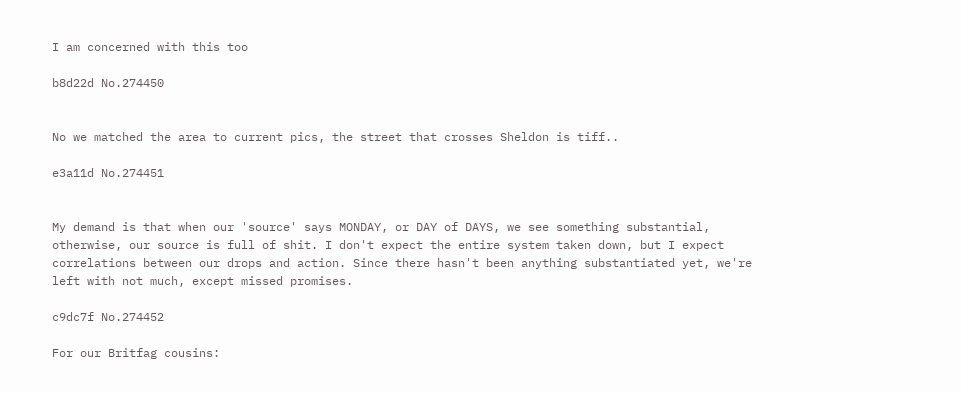I am concerned with this too

b8d22d No.274450


No we matched the area to current pics, the street that crosses Sheldon is tiff..

e3a11d No.274451


My demand is that when our 'source' says MONDAY, or DAY of DAYS, we see something substantial, otherwise, our source is full of shit. I don't expect the entire system taken down, but I expect correlations between our drops and action. Since there hasn't been anything substantiated yet, we're left with not much, except missed promises.

c9dc7f No.274452

For our Britfag cousins: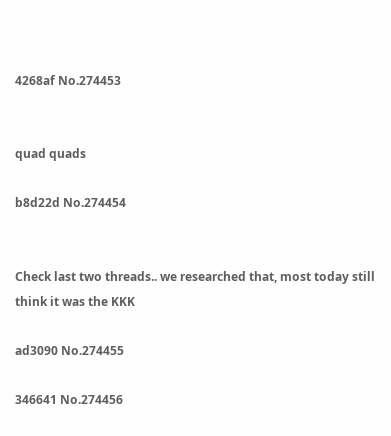4268af No.274453


quad quads

b8d22d No.274454


Check last two threads.. we researched that, most today still think it was the KKK

ad3090 No.274455

346641 No.274456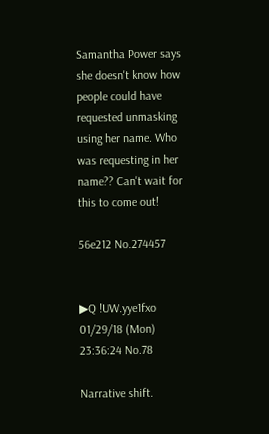Samantha Power says she doesn't know how people could have requested unmasking using her name. Who was requesting in her name?? Can't wait for this to come out!

56e212 No.274457


▶Q !UW.yye1fxo 01/29/18 (Mon) 23:36:24 No.78

Narrative shift.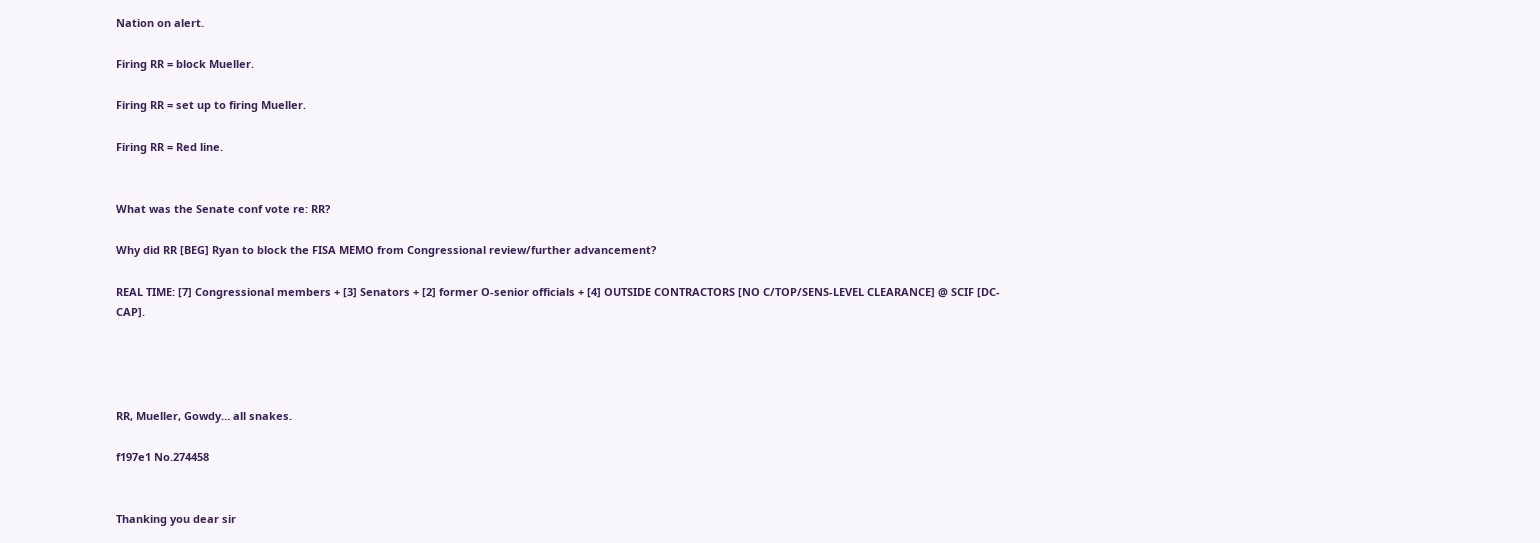Nation on alert.

Firing RR = block Mueller.

Firing RR = set up to firing Mueller.

Firing RR = Red line.


What was the Senate conf vote re: RR?

Why did RR [BEG] Ryan to block the FISA MEMO from Congressional review/further advancement?

REAL TIME: [7] Congressional members + [3] Senators + [2] former O-senior officials + [4] OUTSIDE CONTRACTORS [NO C/TOP/SENS-LEVEL CLEARANCE] @ SCIF [DC-CAP].




RR, Mueller, Gowdy… all snakes.

f197e1 No.274458


Thanking you dear sir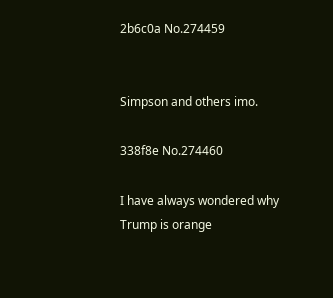2b6c0a No.274459


Simpson and others imo.

338f8e No.274460

I have always wondered why Trump is orange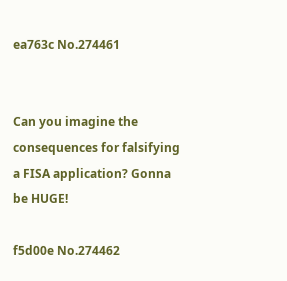ea763c No.274461


Can you imagine the consequences for falsifying a FISA application? Gonna be HUGE!

f5d00e No.274462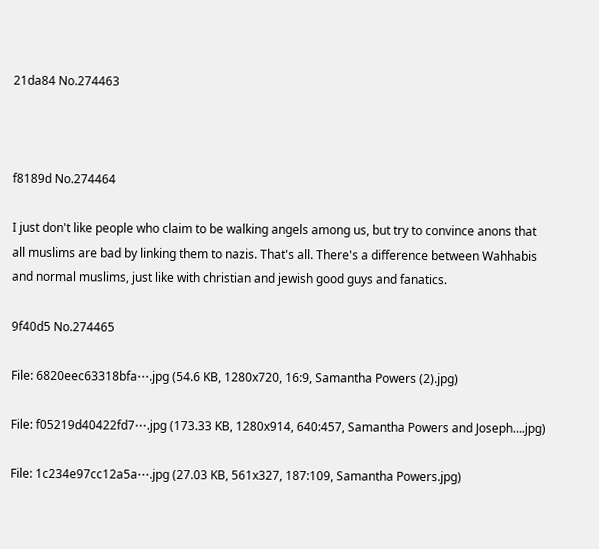21da84 No.274463



f8189d No.274464

I just don't like people who claim to be walking angels among us, but try to convince anons that all muslims are bad by linking them to nazis. That's all. There's a difference between Wahhabis and normal muslims, just like with christian and jewish good guys and fanatics.

9f40d5 No.274465

File: 6820eec63318bfa⋯.jpg (54.6 KB, 1280x720, 16:9, Samantha Powers (2).jpg)

File: f05219d40422fd7⋯.jpg (173.33 KB, 1280x914, 640:457, Samantha Powers and Joseph….jpg)

File: 1c234e97cc12a5a⋯.jpg (27.03 KB, 561x327, 187:109, Samantha Powers.jpg)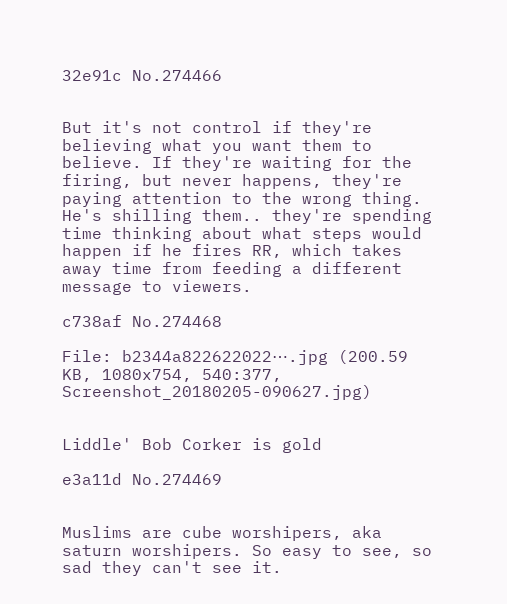32e91c No.274466


But it's not control if they're believing what you want them to believe. If they're waiting for the firing, but never happens, they're paying attention to the wrong thing. He's shilling them.. they're spending time thinking about what steps would happen if he fires RR, which takes away time from feeding a different message to viewers.

c738af No.274468

File: b2344a822622022⋯.jpg (200.59 KB, 1080x754, 540:377, Screenshot_20180205-090627.jpg)


Liddle' Bob Corker is gold

e3a11d No.274469


Muslims are cube worshipers, aka saturn worshipers. So easy to see, so sad they can't see it.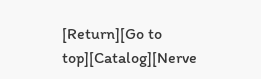[Return][Go to top][Catalog][Nerve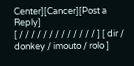Center][Cancer][Post a Reply]
[ / / / / / / / / / / / / / ] [ dir / donkey / imouto / rolo ]